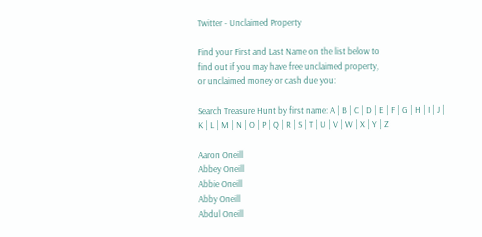Twitter - Unclaimed Property

Find your First and Last Name on the list below to
find out if you may have free unclaimed property,
or unclaimed money or cash due you:

Search Treasure Hunt by first name: A | B | C | D | E | F | G | H | I | J | K | L | M | N | O | P | Q | R | S | T | U | V | W | X | Y | Z

Aaron Oneill
Abbey Oneill
Abbie Oneill
Abby Oneill
Abdul Oneill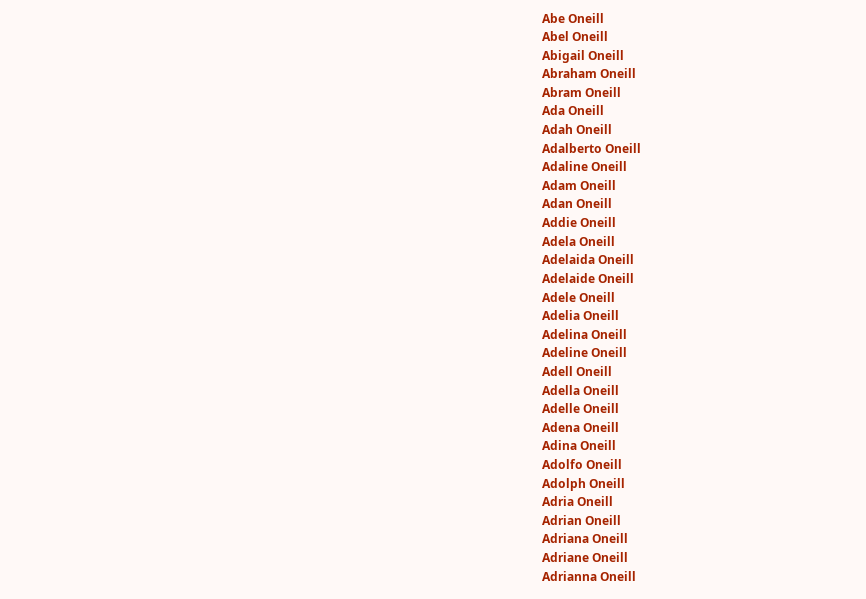Abe Oneill
Abel Oneill
Abigail Oneill
Abraham Oneill
Abram Oneill
Ada Oneill
Adah Oneill
Adalberto Oneill
Adaline Oneill
Adam Oneill
Adan Oneill
Addie Oneill
Adela Oneill
Adelaida Oneill
Adelaide Oneill
Adele Oneill
Adelia Oneill
Adelina Oneill
Adeline Oneill
Adell Oneill
Adella Oneill
Adelle Oneill
Adena Oneill
Adina Oneill
Adolfo Oneill
Adolph Oneill
Adria Oneill
Adrian Oneill
Adriana Oneill
Adriane Oneill
Adrianna Oneill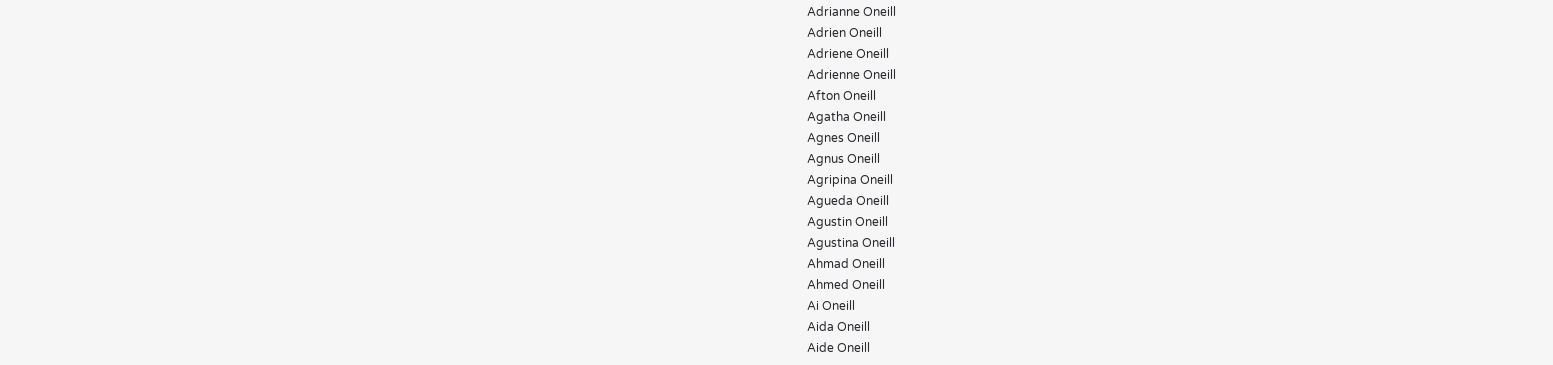Adrianne Oneill
Adrien Oneill
Adriene Oneill
Adrienne Oneill
Afton Oneill
Agatha Oneill
Agnes Oneill
Agnus Oneill
Agripina Oneill
Agueda Oneill
Agustin Oneill
Agustina Oneill
Ahmad Oneill
Ahmed Oneill
Ai Oneill
Aida Oneill
Aide Oneill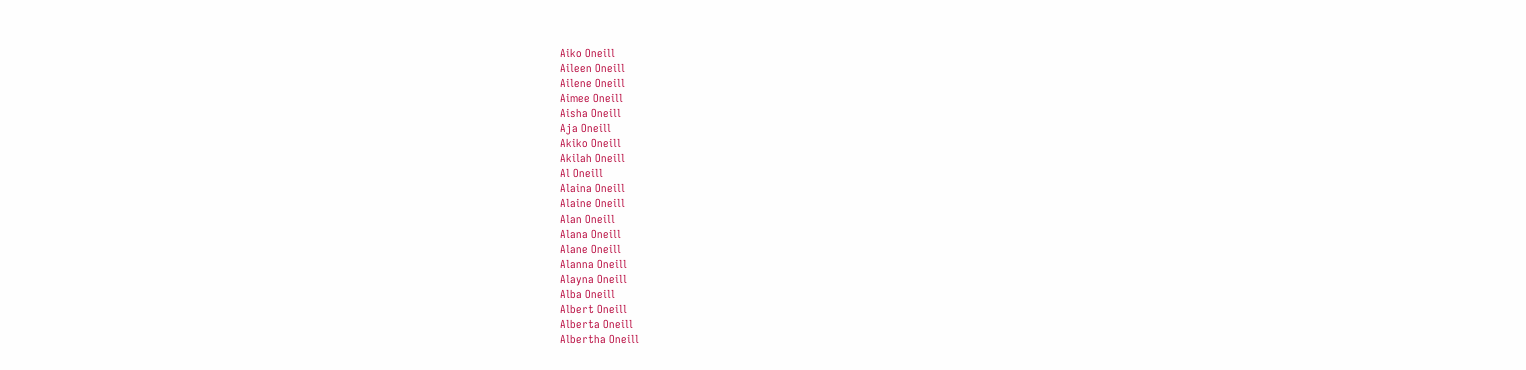Aiko Oneill
Aileen Oneill
Ailene Oneill
Aimee Oneill
Aisha Oneill
Aja Oneill
Akiko Oneill
Akilah Oneill
Al Oneill
Alaina Oneill
Alaine Oneill
Alan Oneill
Alana Oneill
Alane Oneill
Alanna Oneill
Alayna Oneill
Alba Oneill
Albert Oneill
Alberta Oneill
Albertha Oneill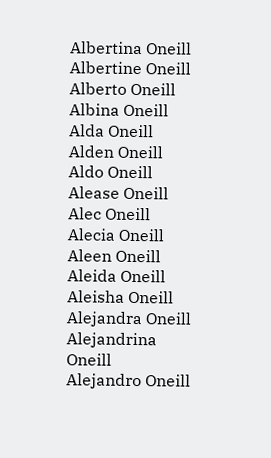Albertina Oneill
Albertine Oneill
Alberto Oneill
Albina Oneill
Alda Oneill
Alden Oneill
Aldo Oneill
Alease Oneill
Alec Oneill
Alecia Oneill
Aleen Oneill
Aleida Oneill
Aleisha Oneill
Alejandra Oneill
Alejandrina Oneill
Alejandro Oneill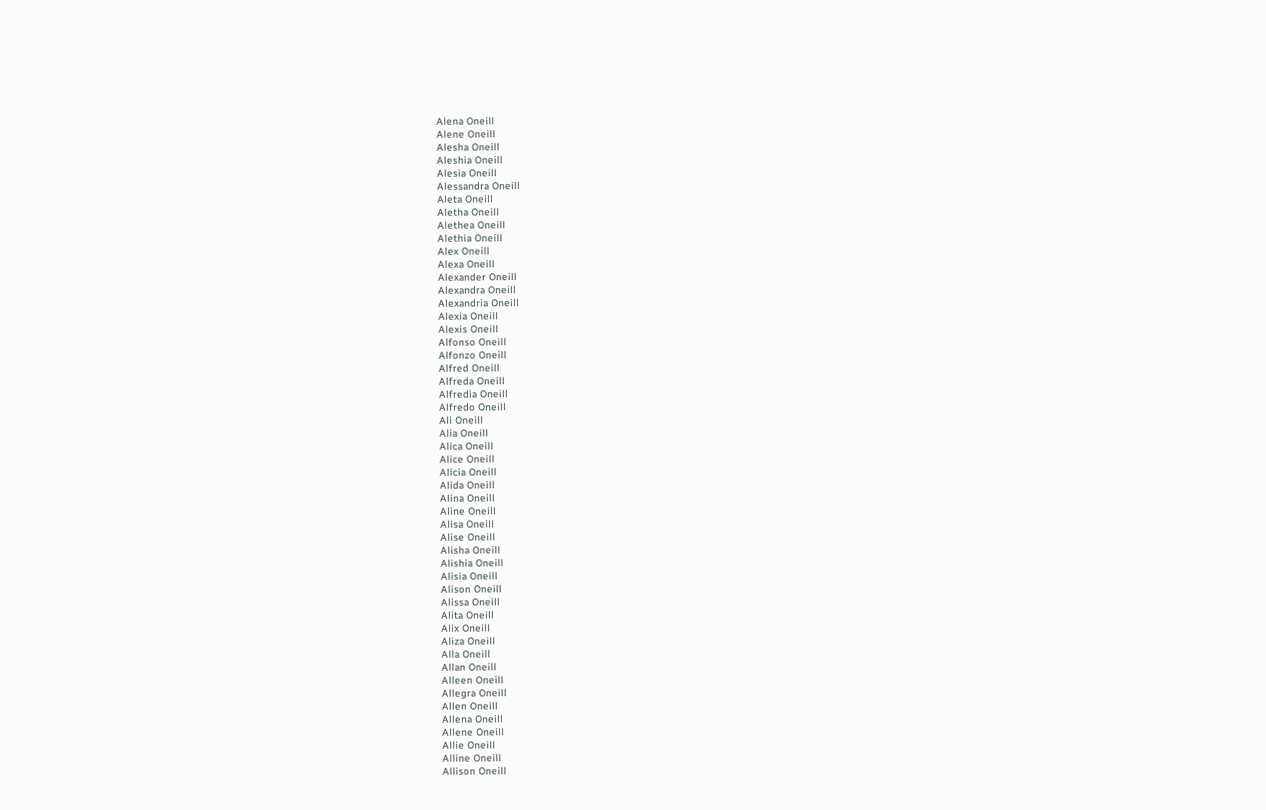Alena Oneill
Alene Oneill
Alesha Oneill
Aleshia Oneill
Alesia Oneill
Alessandra Oneill
Aleta Oneill
Aletha Oneill
Alethea Oneill
Alethia Oneill
Alex Oneill
Alexa Oneill
Alexander Oneill
Alexandra Oneill
Alexandria Oneill
Alexia Oneill
Alexis Oneill
Alfonso Oneill
Alfonzo Oneill
Alfred Oneill
Alfreda Oneill
Alfredia Oneill
Alfredo Oneill
Ali Oneill
Alia Oneill
Alica Oneill
Alice Oneill
Alicia Oneill
Alida Oneill
Alina Oneill
Aline Oneill
Alisa Oneill
Alise Oneill
Alisha Oneill
Alishia Oneill
Alisia Oneill
Alison Oneill
Alissa Oneill
Alita Oneill
Alix Oneill
Aliza Oneill
Alla Oneill
Allan Oneill
Alleen Oneill
Allegra Oneill
Allen Oneill
Allena Oneill
Allene Oneill
Allie Oneill
Alline Oneill
Allison Oneill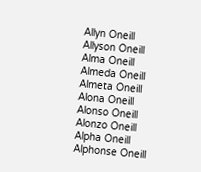Allyn Oneill
Allyson Oneill
Alma Oneill
Almeda Oneill
Almeta Oneill
Alona Oneill
Alonso Oneill
Alonzo Oneill
Alpha Oneill
Alphonse Oneill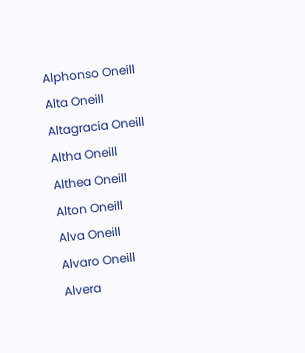Alphonso Oneill
Alta Oneill
Altagracia Oneill
Altha Oneill
Althea Oneill
Alton Oneill
Alva Oneill
Alvaro Oneill
Alvera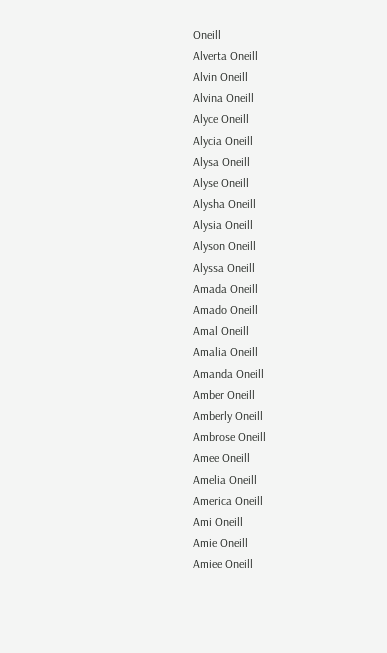Oneill
Alverta Oneill
Alvin Oneill
Alvina Oneill
Alyce Oneill
Alycia Oneill
Alysa Oneill
Alyse Oneill
Alysha Oneill
Alysia Oneill
Alyson Oneill
Alyssa Oneill
Amada Oneill
Amado Oneill
Amal Oneill
Amalia Oneill
Amanda Oneill
Amber Oneill
Amberly Oneill
Ambrose Oneill
Amee Oneill
Amelia Oneill
America Oneill
Ami Oneill
Amie Oneill
Amiee Oneill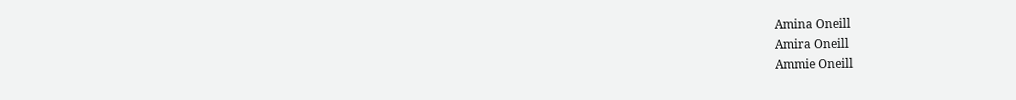Amina Oneill
Amira Oneill
Ammie Oneill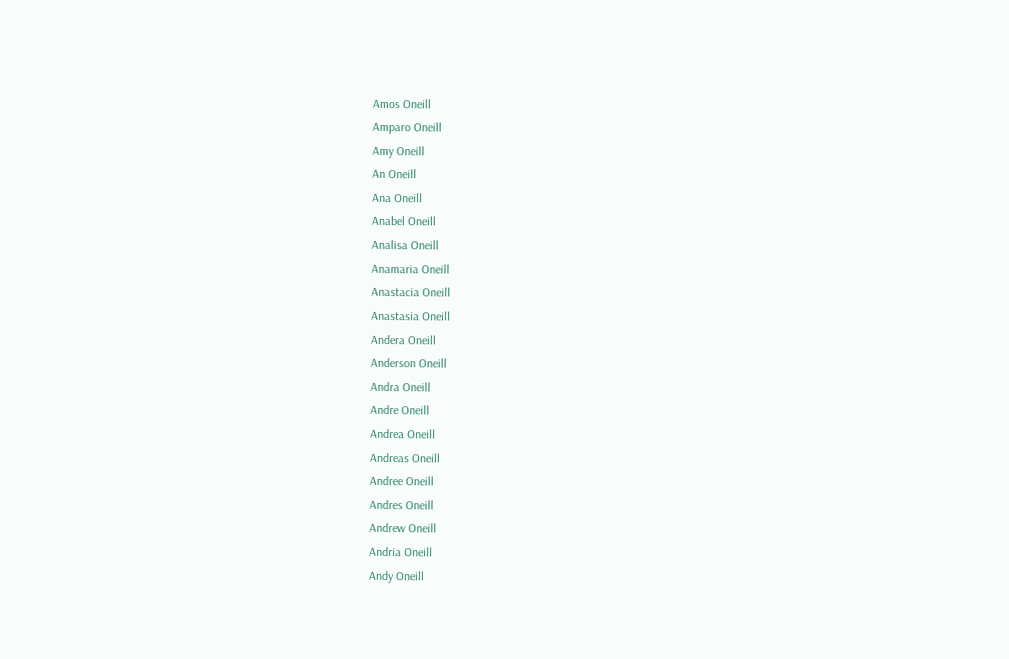Amos Oneill
Amparo Oneill
Amy Oneill
An Oneill
Ana Oneill
Anabel Oneill
Analisa Oneill
Anamaria Oneill
Anastacia Oneill
Anastasia Oneill
Andera Oneill
Anderson Oneill
Andra Oneill
Andre Oneill
Andrea Oneill
Andreas Oneill
Andree Oneill
Andres Oneill
Andrew Oneill
Andria Oneill
Andy Oneill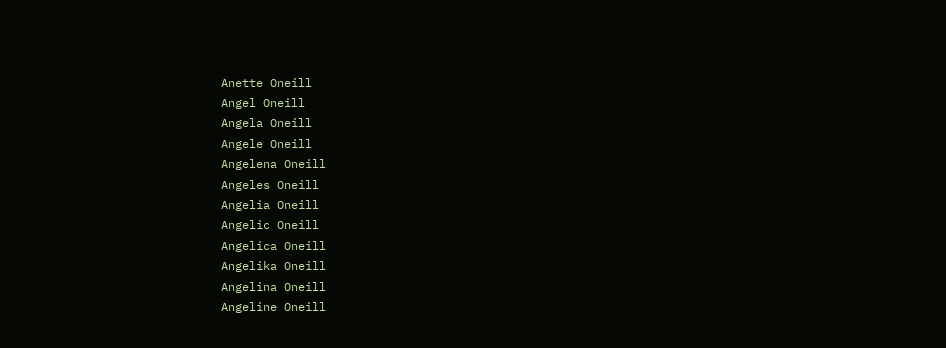Anette Oneill
Angel Oneill
Angela Oneill
Angele Oneill
Angelena Oneill
Angeles Oneill
Angelia Oneill
Angelic Oneill
Angelica Oneill
Angelika Oneill
Angelina Oneill
Angeline Oneill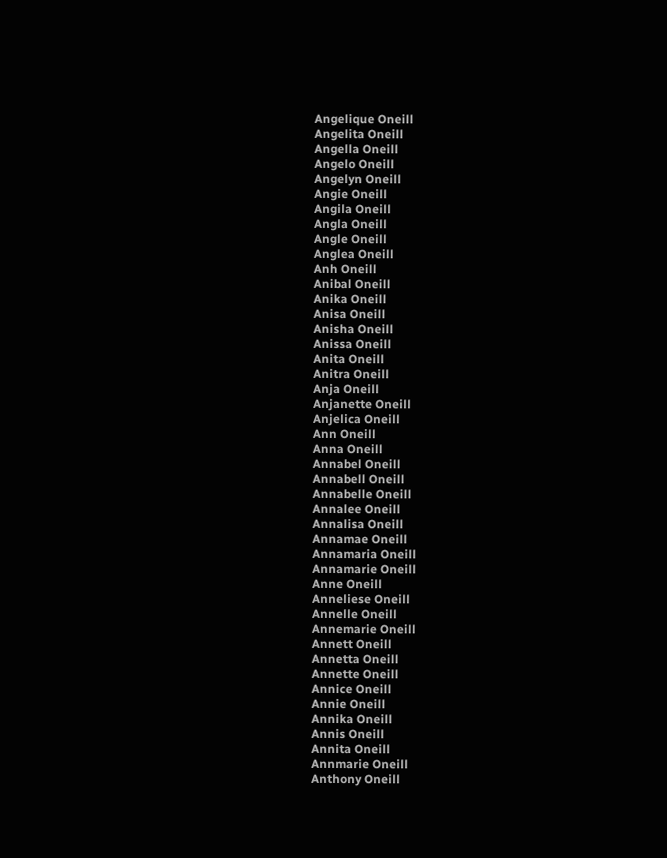Angelique Oneill
Angelita Oneill
Angella Oneill
Angelo Oneill
Angelyn Oneill
Angie Oneill
Angila Oneill
Angla Oneill
Angle Oneill
Anglea Oneill
Anh Oneill
Anibal Oneill
Anika Oneill
Anisa Oneill
Anisha Oneill
Anissa Oneill
Anita Oneill
Anitra Oneill
Anja Oneill
Anjanette Oneill
Anjelica Oneill
Ann Oneill
Anna Oneill
Annabel Oneill
Annabell Oneill
Annabelle Oneill
Annalee Oneill
Annalisa Oneill
Annamae Oneill
Annamaria Oneill
Annamarie Oneill
Anne Oneill
Anneliese Oneill
Annelle Oneill
Annemarie Oneill
Annett Oneill
Annetta Oneill
Annette Oneill
Annice Oneill
Annie Oneill
Annika Oneill
Annis Oneill
Annita Oneill
Annmarie Oneill
Anthony Oneill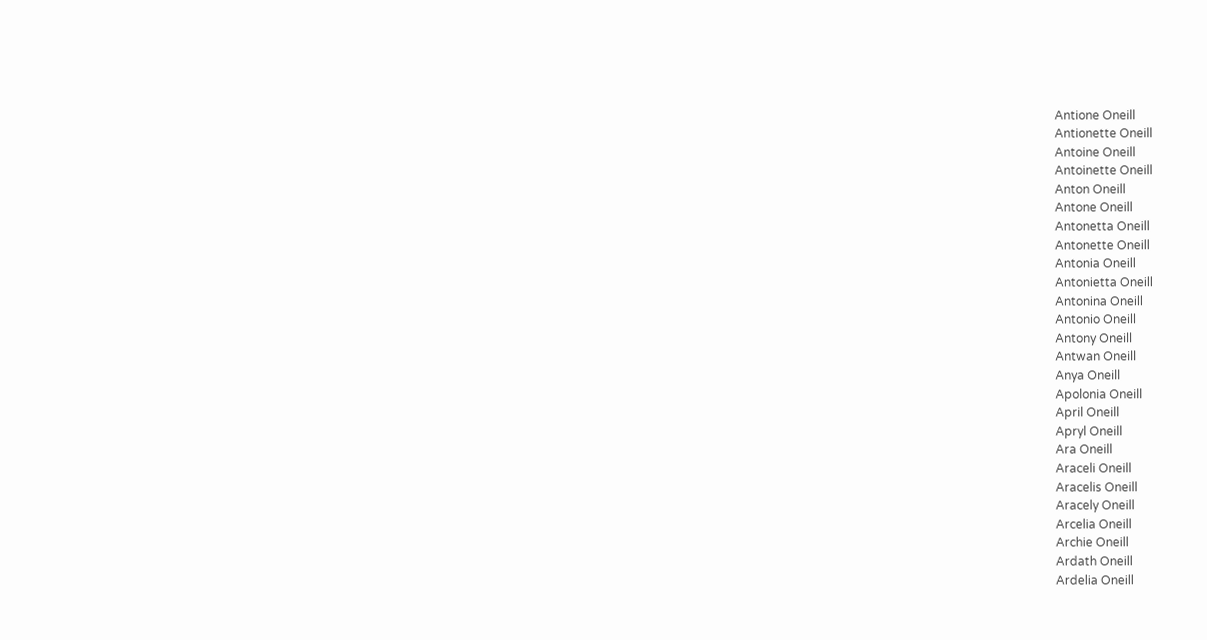Antione Oneill
Antionette Oneill
Antoine Oneill
Antoinette Oneill
Anton Oneill
Antone Oneill
Antonetta Oneill
Antonette Oneill
Antonia Oneill
Antonietta Oneill
Antonina Oneill
Antonio Oneill
Antony Oneill
Antwan Oneill
Anya Oneill
Apolonia Oneill
April Oneill
Apryl Oneill
Ara Oneill
Araceli Oneill
Aracelis Oneill
Aracely Oneill
Arcelia Oneill
Archie Oneill
Ardath Oneill
Ardelia Oneill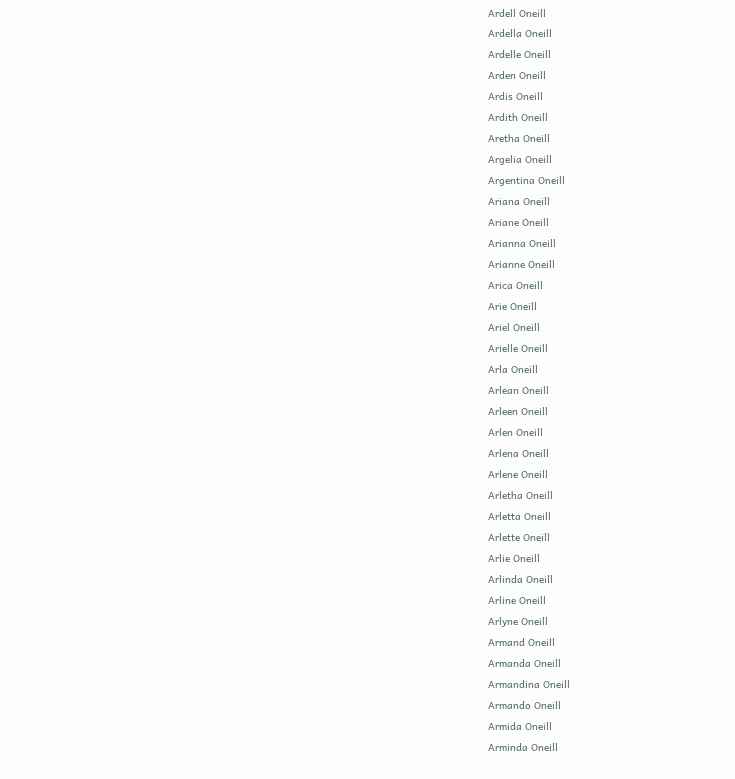Ardell Oneill
Ardella Oneill
Ardelle Oneill
Arden Oneill
Ardis Oneill
Ardith Oneill
Aretha Oneill
Argelia Oneill
Argentina Oneill
Ariana Oneill
Ariane Oneill
Arianna Oneill
Arianne Oneill
Arica Oneill
Arie Oneill
Ariel Oneill
Arielle Oneill
Arla Oneill
Arlean Oneill
Arleen Oneill
Arlen Oneill
Arlena Oneill
Arlene Oneill
Arletha Oneill
Arletta Oneill
Arlette Oneill
Arlie Oneill
Arlinda Oneill
Arline Oneill
Arlyne Oneill
Armand Oneill
Armanda Oneill
Armandina Oneill
Armando Oneill
Armida Oneill
Arminda Oneill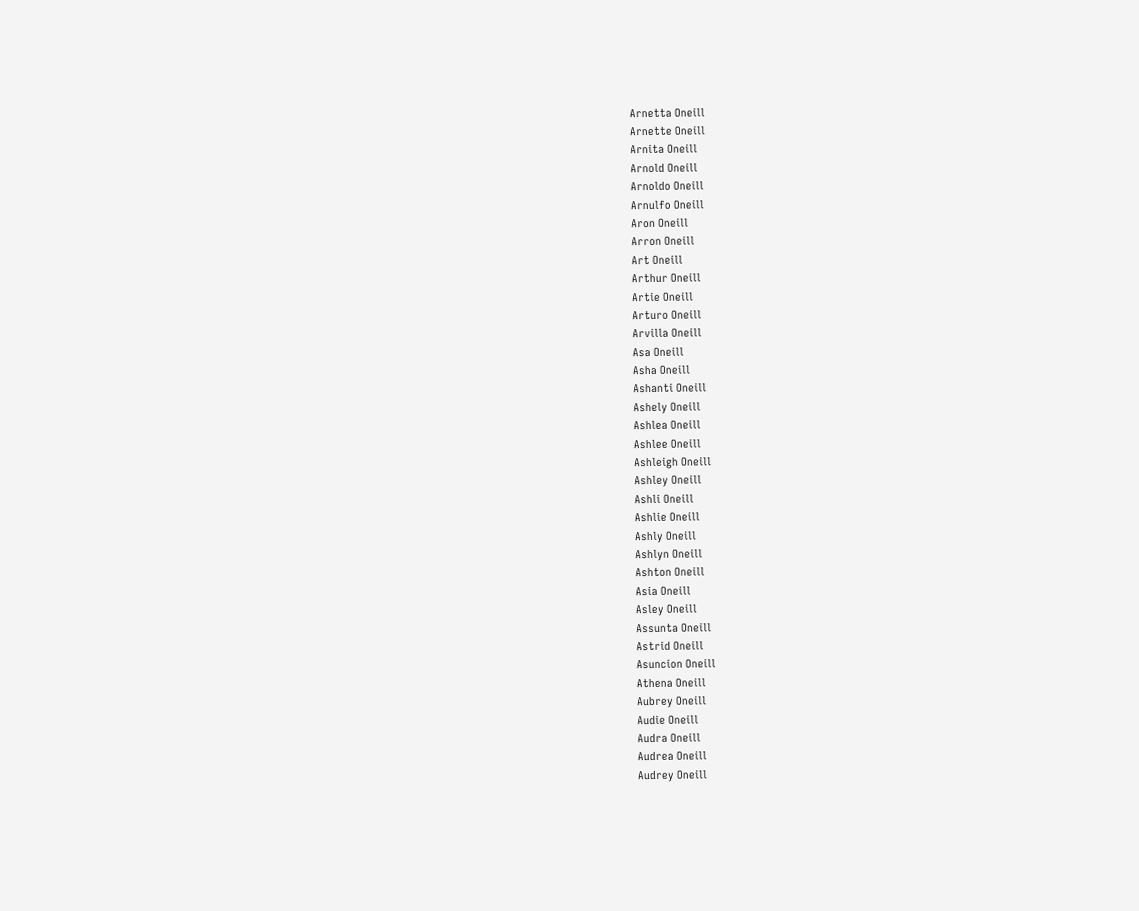Arnetta Oneill
Arnette Oneill
Arnita Oneill
Arnold Oneill
Arnoldo Oneill
Arnulfo Oneill
Aron Oneill
Arron Oneill
Art Oneill
Arthur Oneill
Artie Oneill
Arturo Oneill
Arvilla Oneill
Asa Oneill
Asha Oneill
Ashanti Oneill
Ashely Oneill
Ashlea Oneill
Ashlee Oneill
Ashleigh Oneill
Ashley Oneill
Ashli Oneill
Ashlie Oneill
Ashly Oneill
Ashlyn Oneill
Ashton Oneill
Asia Oneill
Asley Oneill
Assunta Oneill
Astrid Oneill
Asuncion Oneill
Athena Oneill
Aubrey Oneill
Audie Oneill
Audra Oneill
Audrea Oneill
Audrey Oneill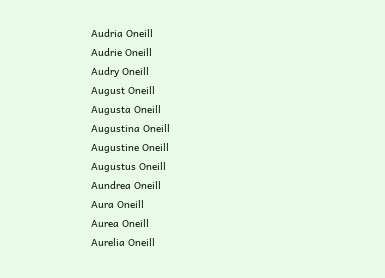Audria Oneill
Audrie Oneill
Audry Oneill
August Oneill
Augusta Oneill
Augustina Oneill
Augustine Oneill
Augustus Oneill
Aundrea Oneill
Aura Oneill
Aurea Oneill
Aurelia Oneill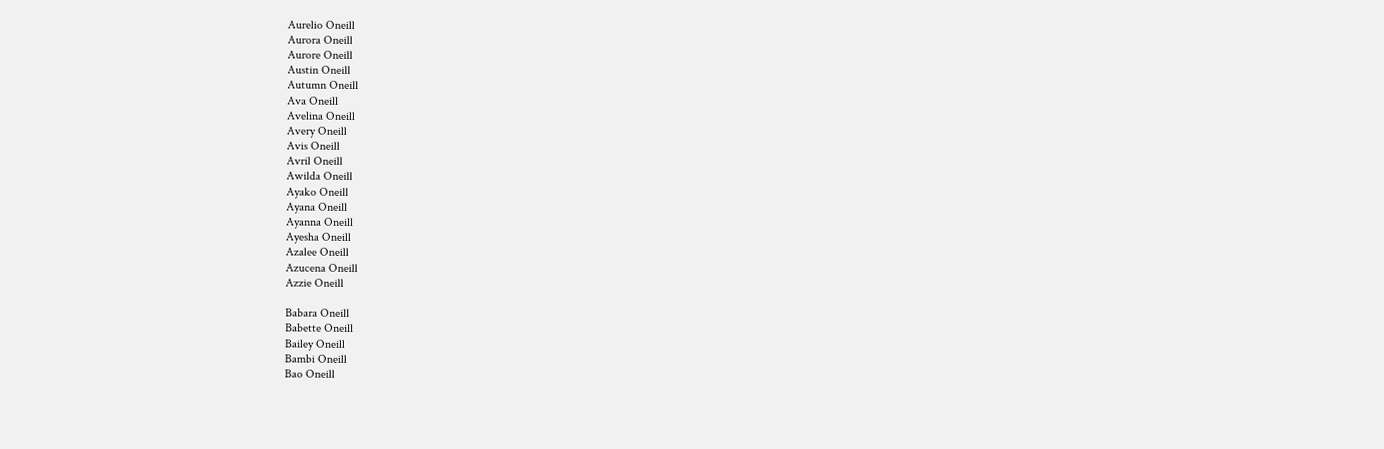Aurelio Oneill
Aurora Oneill
Aurore Oneill
Austin Oneill
Autumn Oneill
Ava Oneill
Avelina Oneill
Avery Oneill
Avis Oneill
Avril Oneill
Awilda Oneill
Ayako Oneill
Ayana Oneill
Ayanna Oneill
Ayesha Oneill
Azalee Oneill
Azucena Oneill
Azzie Oneill

Babara Oneill
Babette Oneill
Bailey Oneill
Bambi Oneill
Bao Oneill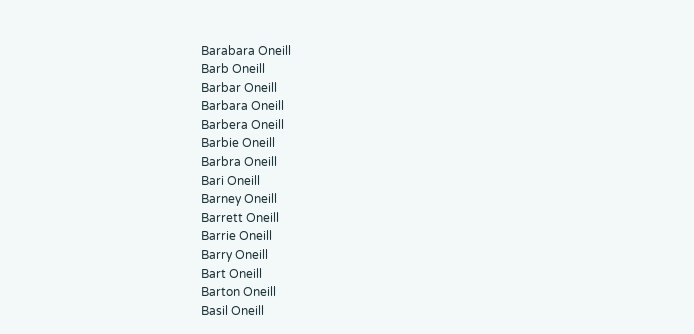Barabara Oneill
Barb Oneill
Barbar Oneill
Barbara Oneill
Barbera Oneill
Barbie Oneill
Barbra Oneill
Bari Oneill
Barney Oneill
Barrett Oneill
Barrie Oneill
Barry Oneill
Bart Oneill
Barton Oneill
Basil Oneill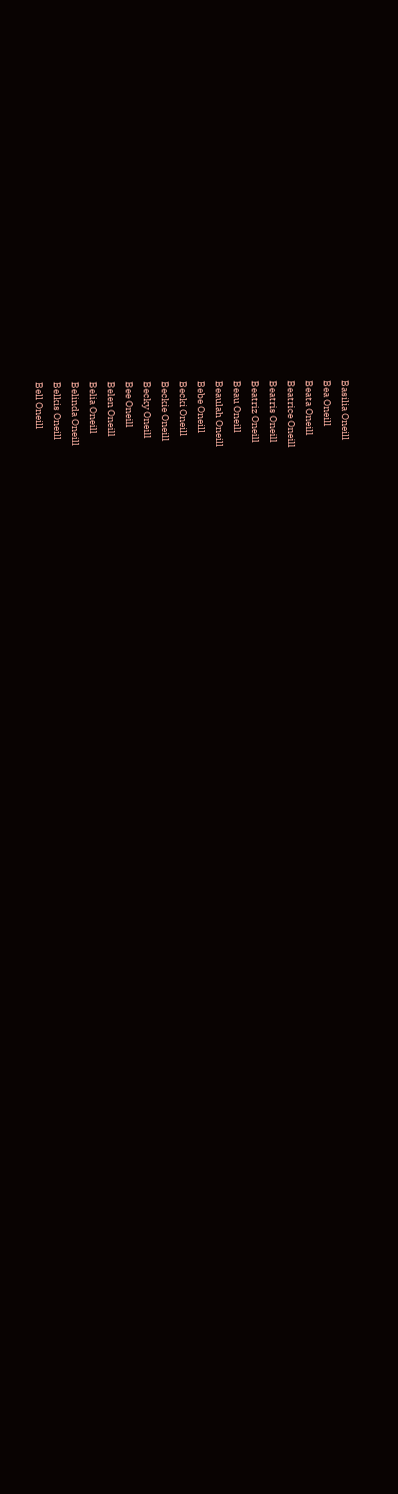Basilia Oneill
Bea Oneill
Beata Oneill
Beatrice Oneill
Beatris Oneill
Beatriz Oneill
Beau Oneill
Beaulah Oneill
Bebe Oneill
Becki Oneill
Beckie Oneill
Becky Oneill
Bee Oneill
Belen Oneill
Belia Oneill
Belinda Oneill
Belkis Oneill
Bell Oneill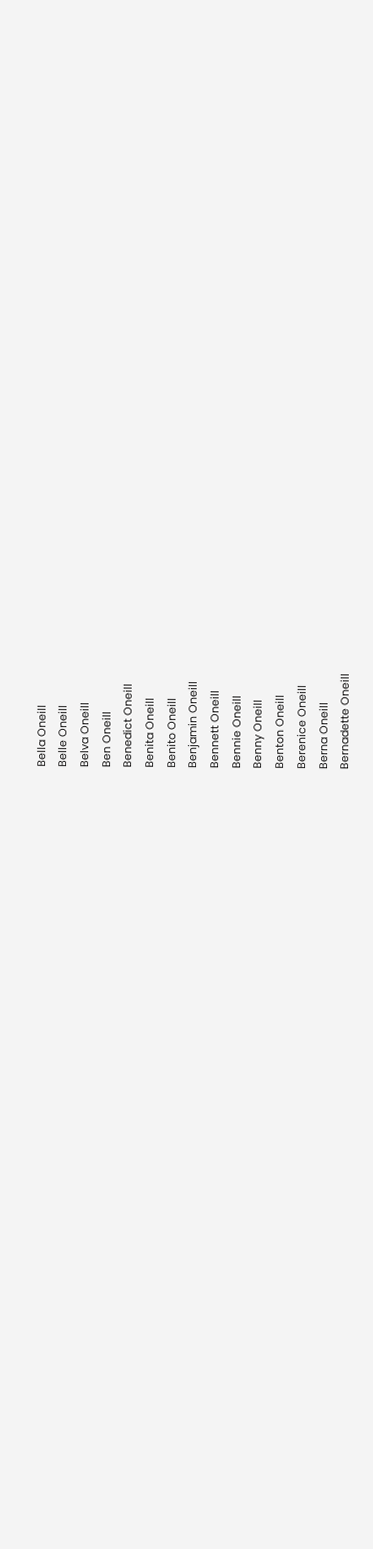Bella Oneill
Belle Oneill
Belva Oneill
Ben Oneill
Benedict Oneill
Benita Oneill
Benito Oneill
Benjamin Oneill
Bennett Oneill
Bennie Oneill
Benny Oneill
Benton Oneill
Berenice Oneill
Berna Oneill
Bernadette Oneill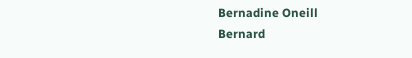Bernadine Oneill
Bernard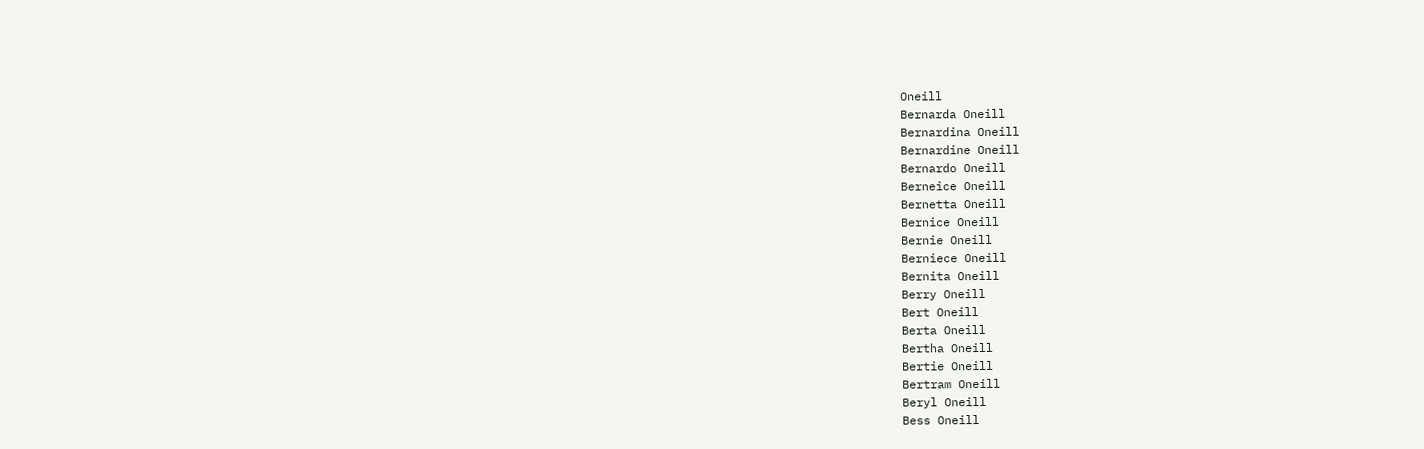Oneill
Bernarda Oneill
Bernardina Oneill
Bernardine Oneill
Bernardo Oneill
Berneice Oneill
Bernetta Oneill
Bernice Oneill
Bernie Oneill
Berniece Oneill
Bernita Oneill
Berry Oneill
Bert Oneill
Berta Oneill
Bertha Oneill
Bertie Oneill
Bertram Oneill
Beryl Oneill
Bess Oneill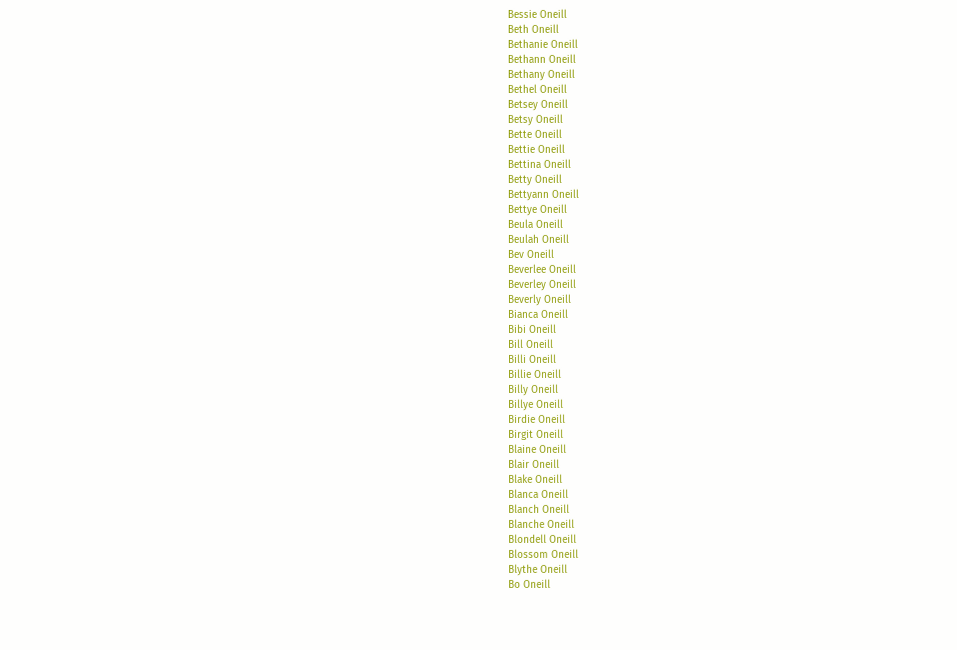Bessie Oneill
Beth Oneill
Bethanie Oneill
Bethann Oneill
Bethany Oneill
Bethel Oneill
Betsey Oneill
Betsy Oneill
Bette Oneill
Bettie Oneill
Bettina Oneill
Betty Oneill
Bettyann Oneill
Bettye Oneill
Beula Oneill
Beulah Oneill
Bev Oneill
Beverlee Oneill
Beverley Oneill
Beverly Oneill
Bianca Oneill
Bibi Oneill
Bill Oneill
Billi Oneill
Billie Oneill
Billy Oneill
Billye Oneill
Birdie Oneill
Birgit Oneill
Blaine Oneill
Blair Oneill
Blake Oneill
Blanca Oneill
Blanch Oneill
Blanche Oneill
Blondell Oneill
Blossom Oneill
Blythe Oneill
Bo Oneill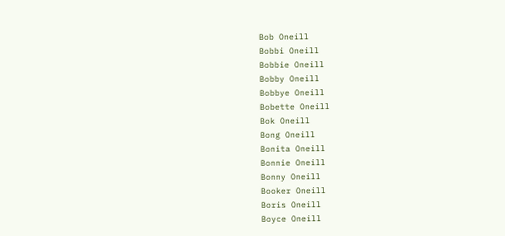Bob Oneill
Bobbi Oneill
Bobbie Oneill
Bobby Oneill
Bobbye Oneill
Bobette Oneill
Bok Oneill
Bong Oneill
Bonita Oneill
Bonnie Oneill
Bonny Oneill
Booker Oneill
Boris Oneill
Boyce Oneill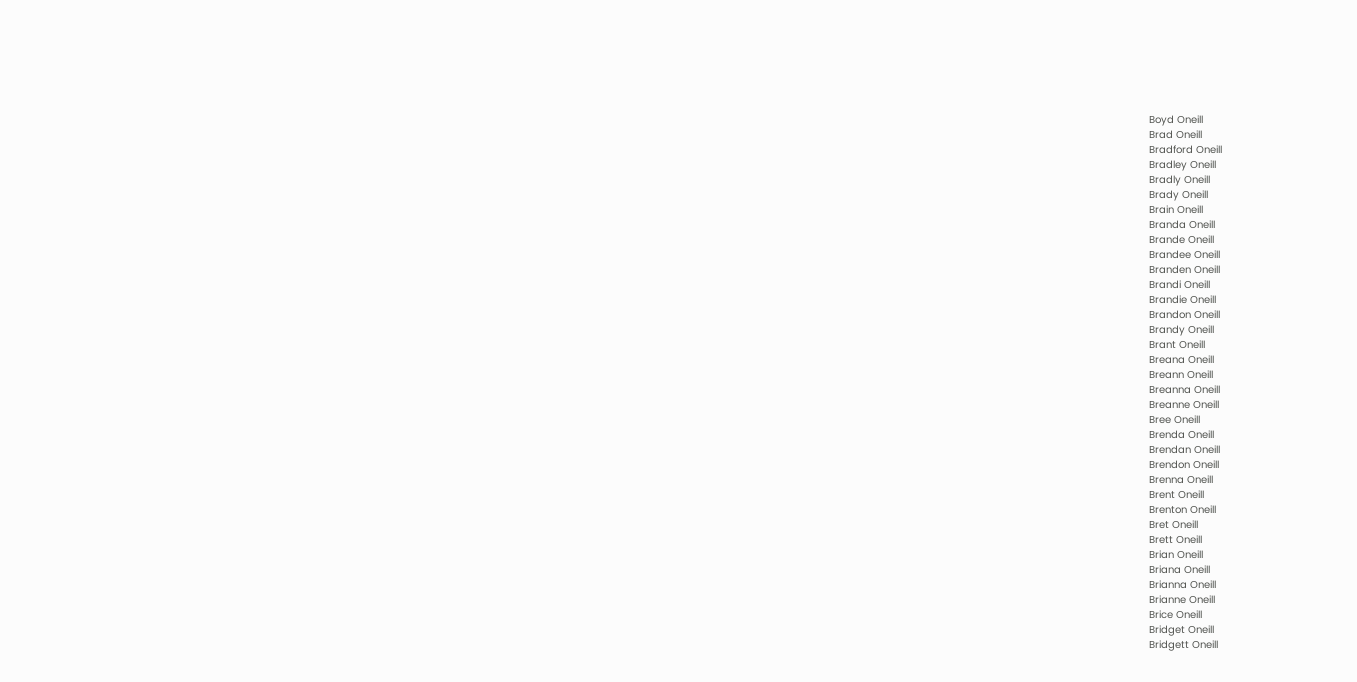Boyd Oneill
Brad Oneill
Bradford Oneill
Bradley Oneill
Bradly Oneill
Brady Oneill
Brain Oneill
Branda Oneill
Brande Oneill
Brandee Oneill
Branden Oneill
Brandi Oneill
Brandie Oneill
Brandon Oneill
Brandy Oneill
Brant Oneill
Breana Oneill
Breann Oneill
Breanna Oneill
Breanne Oneill
Bree Oneill
Brenda Oneill
Brendan Oneill
Brendon Oneill
Brenna Oneill
Brent Oneill
Brenton Oneill
Bret Oneill
Brett Oneill
Brian Oneill
Briana Oneill
Brianna Oneill
Brianne Oneill
Brice Oneill
Bridget Oneill
Bridgett Oneill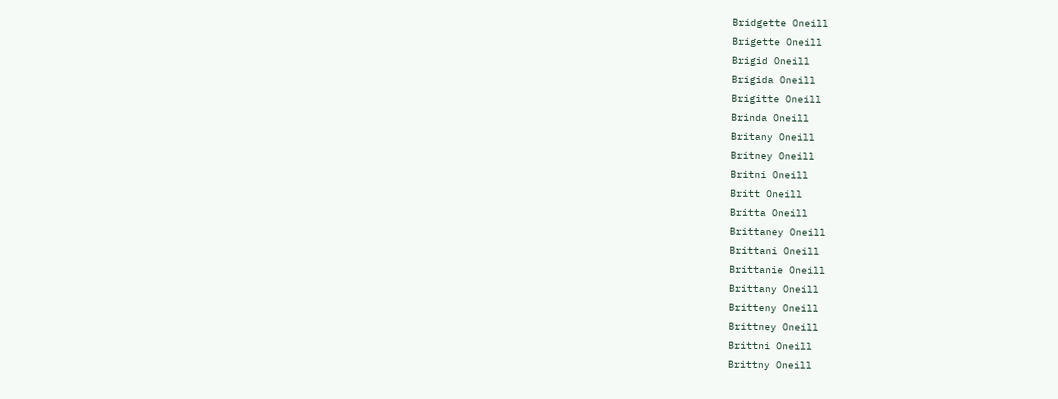Bridgette Oneill
Brigette Oneill
Brigid Oneill
Brigida Oneill
Brigitte Oneill
Brinda Oneill
Britany Oneill
Britney Oneill
Britni Oneill
Britt Oneill
Britta Oneill
Brittaney Oneill
Brittani Oneill
Brittanie Oneill
Brittany Oneill
Britteny Oneill
Brittney Oneill
Brittni Oneill
Brittny Oneill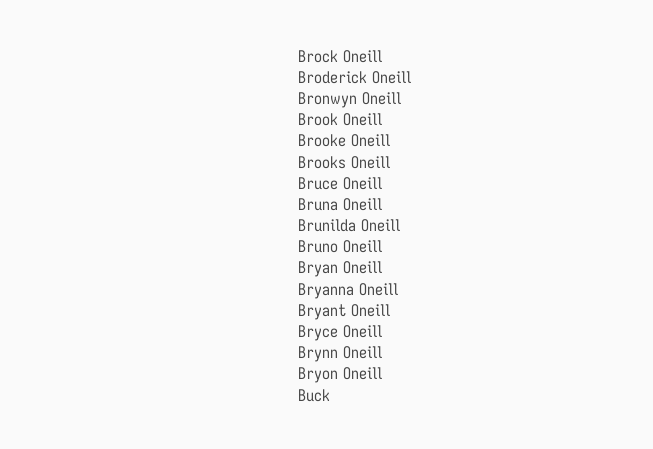Brock Oneill
Broderick Oneill
Bronwyn Oneill
Brook Oneill
Brooke Oneill
Brooks Oneill
Bruce Oneill
Bruna Oneill
Brunilda Oneill
Bruno Oneill
Bryan Oneill
Bryanna Oneill
Bryant Oneill
Bryce Oneill
Brynn Oneill
Bryon Oneill
Buck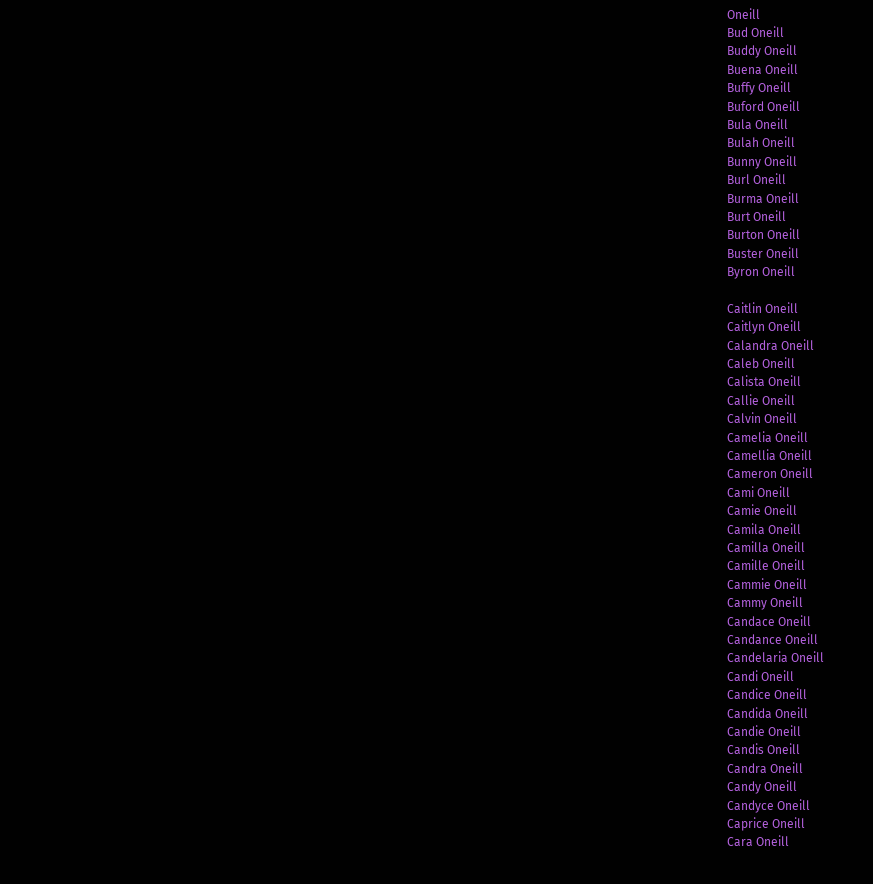Oneill
Bud Oneill
Buddy Oneill
Buena Oneill
Buffy Oneill
Buford Oneill
Bula Oneill
Bulah Oneill
Bunny Oneill
Burl Oneill
Burma Oneill
Burt Oneill
Burton Oneill
Buster Oneill
Byron Oneill

Caitlin Oneill
Caitlyn Oneill
Calandra Oneill
Caleb Oneill
Calista Oneill
Callie Oneill
Calvin Oneill
Camelia Oneill
Camellia Oneill
Cameron Oneill
Cami Oneill
Camie Oneill
Camila Oneill
Camilla Oneill
Camille Oneill
Cammie Oneill
Cammy Oneill
Candace Oneill
Candance Oneill
Candelaria Oneill
Candi Oneill
Candice Oneill
Candida Oneill
Candie Oneill
Candis Oneill
Candra Oneill
Candy Oneill
Candyce Oneill
Caprice Oneill
Cara Oneill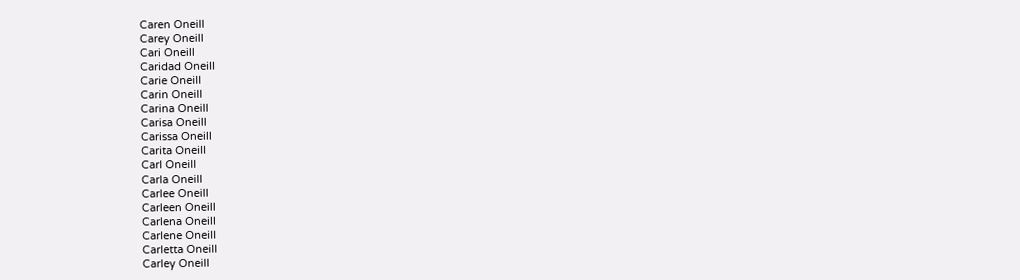Caren Oneill
Carey Oneill
Cari Oneill
Caridad Oneill
Carie Oneill
Carin Oneill
Carina Oneill
Carisa Oneill
Carissa Oneill
Carita Oneill
Carl Oneill
Carla Oneill
Carlee Oneill
Carleen Oneill
Carlena Oneill
Carlene Oneill
Carletta Oneill
Carley Oneill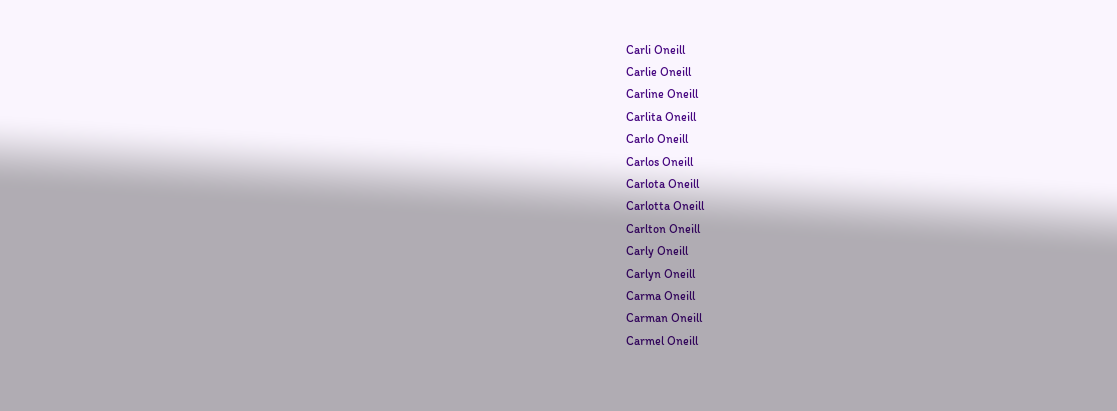Carli Oneill
Carlie Oneill
Carline Oneill
Carlita Oneill
Carlo Oneill
Carlos Oneill
Carlota Oneill
Carlotta Oneill
Carlton Oneill
Carly Oneill
Carlyn Oneill
Carma Oneill
Carman Oneill
Carmel Oneill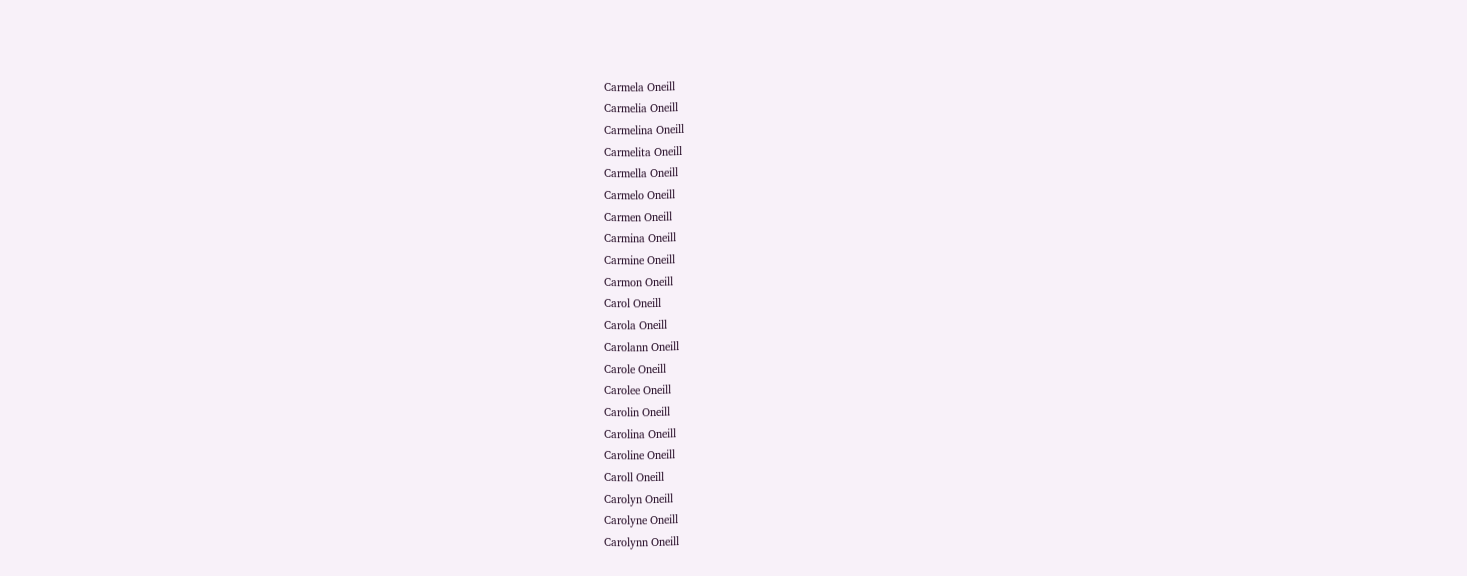Carmela Oneill
Carmelia Oneill
Carmelina Oneill
Carmelita Oneill
Carmella Oneill
Carmelo Oneill
Carmen Oneill
Carmina Oneill
Carmine Oneill
Carmon Oneill
Carol Oneill
Carola Oneill
Carolann Oneill
Carole Oneill
Carolee Oneill
Carolin Oneill
Carolina Oneill
Caroline Oneill
Caroll Oneill
Carolyn Oneill
Carolyne Oneill
Carolynn Oneill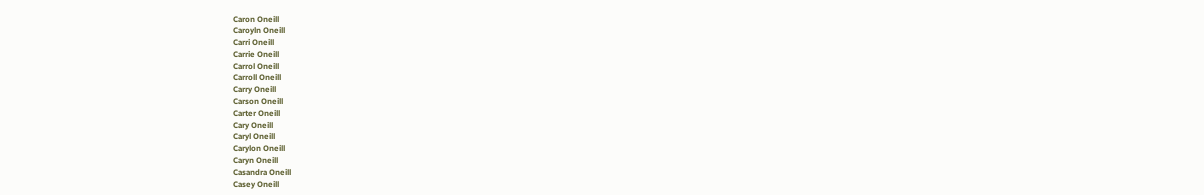Caron Oneill
Caroyln Oneill
Carri Oneill
Carrie Oneill
Carrol Oneill
Carroll Oneill
Carry Oneill
Carson Oneill
Carter Oneill
Cary Oneill
Caryl Oneill
Carylon Oneill
Caryn Oneill
Casandra Oneill
Casey Oneill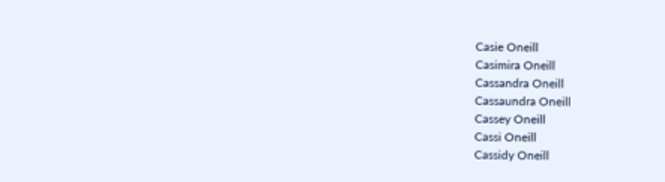Casie Oneill
Casimira Oneill
Cassandra Oneill
Cassaundra Oneill
Cassey Oneill
Cassi Oneill
Cassidy Oneill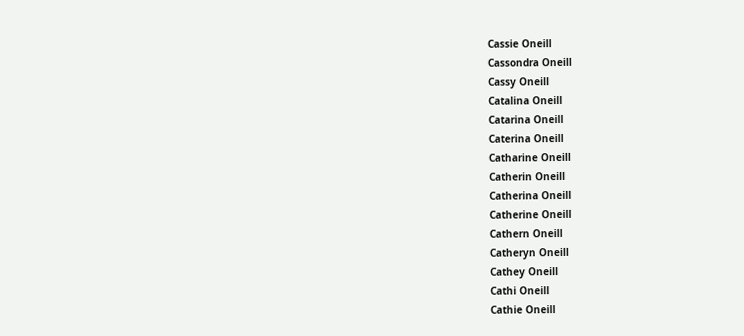Cassie Oneill
Cassondra Oneill
Cassy Oneill
Catalina Oneill
Catarina Oneill
Caterina Oneill
Catharine Oneill
Catherin Oneill
Catherina Oneill
Catherine Oneill
Cathern Oneill
Catheryn Oneill
Cathey Oneill
Cathi Oneill
Cathie Oneill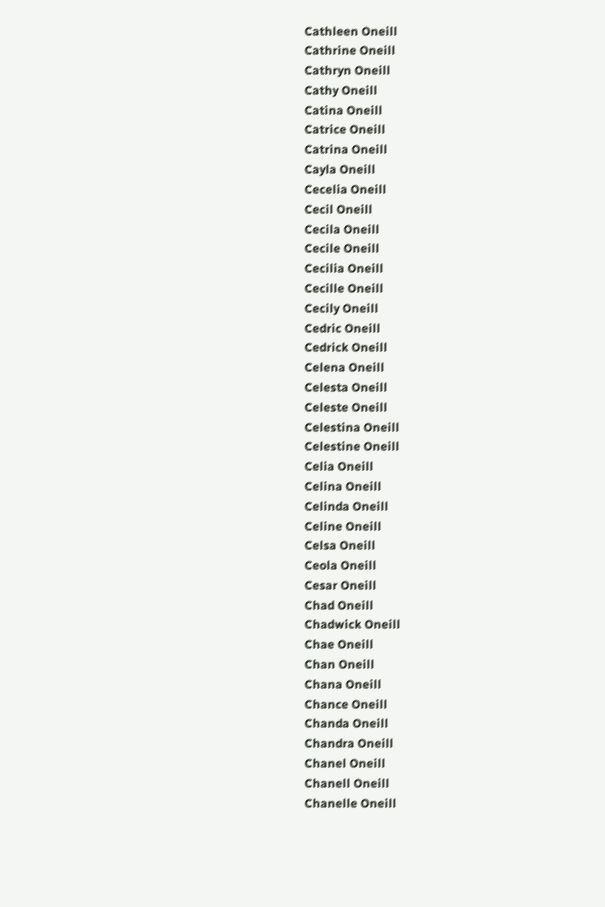Cathleen Oneill
Cathrine Oneill
Cathryn Oneill
Cathy Oneill
Catina Oneill
Catrice Oneill
Catrina Oneill
Cayla Oneill
Cecelia Oneill
Cecil Oneill
Cecila Oneill
Cecile Oneill
Cecilia Oneill
Cecille Oneill
Cecily Oneill
Cedric Oneill
Cedrick Oneill
Celena Oneill
Celesta Oneill
Celeste Oneill
Celestina Oneill
Celestine Oneill
Celia Oneill
Celina Oneill
Celinda Oneill
Celine Oneill
Celsa Oneill
Ceola Oneill
Cesar Oneill
Chad Oneill
Chadwick Oneill
Chae Oneill
Chan Oneill
Chana Oneill
Chance Oneill
Chanda Oneill
Chandra Oneill
Chanel Oneill
Chanell Oneill
Chanelle Oneill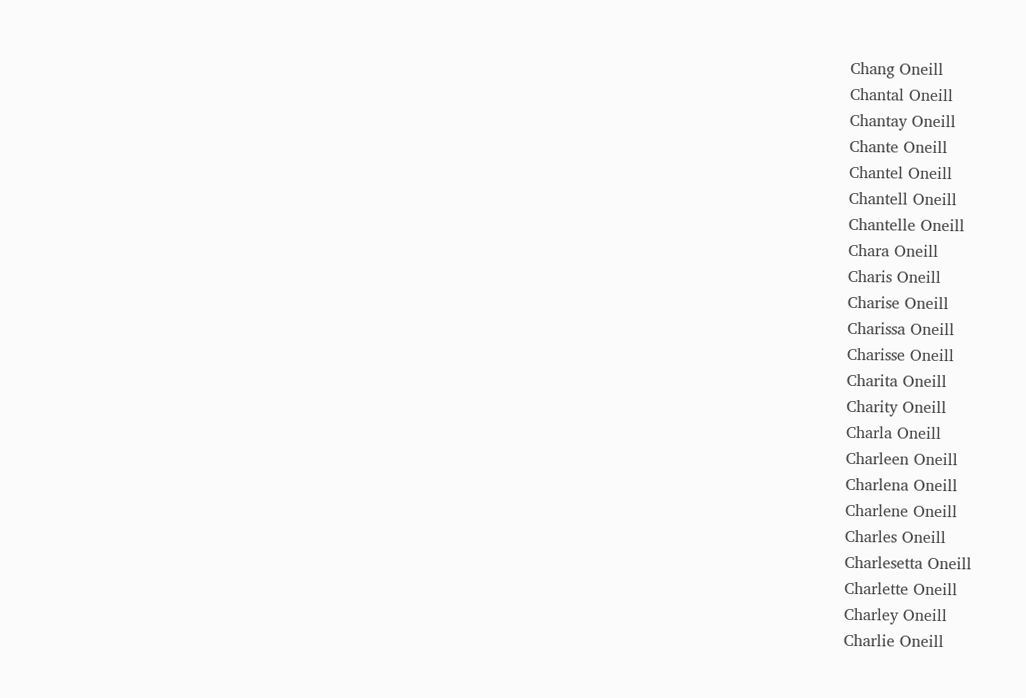Chang Oneill
Chantal Oneill
Chantay Oneill
Chante Oneill
Chantel Oneill
Chantell Oneill
Chantelle Oneill
Chara Oneill
Charis Oneill
Charise Oneill
Charissa Oneill
Charisse Oneill
Charita Oneill
Charity Oneill
Charla Oneill
Charleen Oneill
Charlena Oneill
Charlene Oneill
Charles Oneill
Charlesetta Oneill
Charlette Oneill
Charley Oneill
Charlie Oneill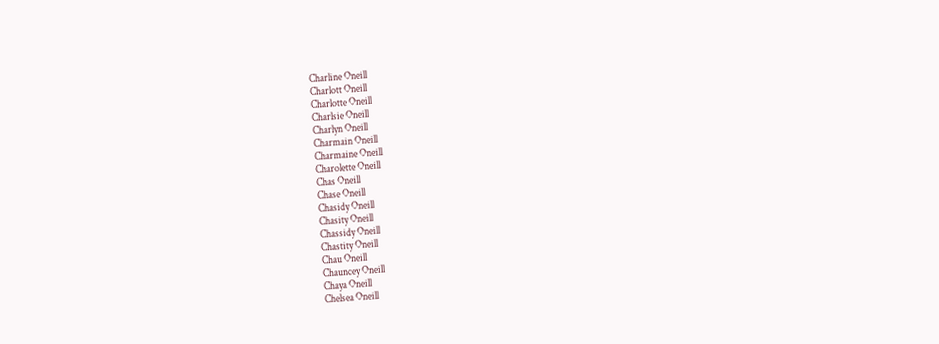Charline Oneill
Charlott Oneill
Charlotte Oneill
Charlsie Oneill
Charlyn Oneill
Charmain Oneill
Charmaine Oneill
Charolette Oneill
Chas Oneill
Chase Oneill
Chasidy Oneill
Chasity Oneill
Chassidy Oneill
Chastity Oneill
Chau Oneill
Chauncey Oneill
Chaya Oneill
Chelsea Oneill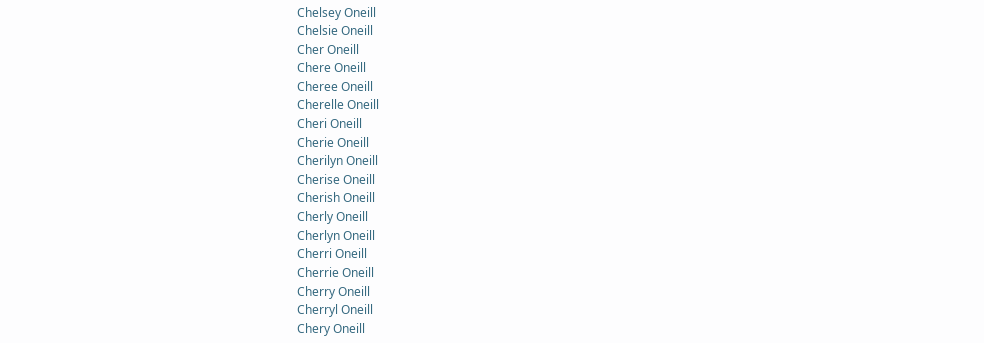Chelsey Oneill
Chelsie Oneill
Cher Oneill
Chere Oneill
Cheree Oneill
Cherelle Oneill
Cheri Oneill
Cherie Oneill
Cherilyn Oneill
Cherise Oneill
Cherish Oneill
Cherly Oneill
Cherlyn Oneill
Cherri Oneill
Cherrie Oneill
Cherry Oneill
Cherryl Oneill
Chery Oneill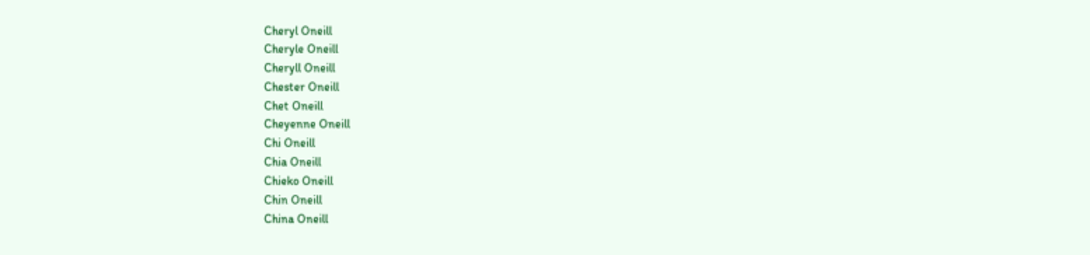Cheryl Oneill
Cheryle Oneill
Cheryll Oneill
Chester Oneill
Chet Oneill
Cheyenne Oneill
Chi Oneill
Chia Oneill
Chieko Oneill
Chin Oneill
China Oneill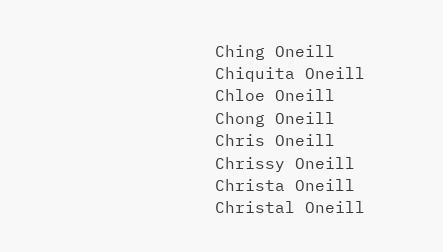Ching Oneill
Chiquita Oneill
Chloe Oneill
Chong Oneill
Chris Oneill
Chrissy Oneill
Christa Oneill
Christal Oneill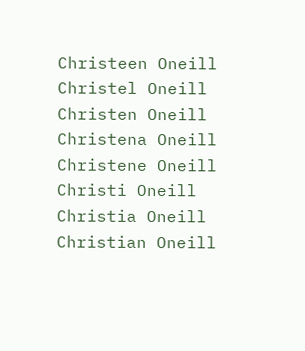Christeen Oneill
Christel Oneill
Christen Oneill
Christena Oneill
Christene Oneill
Christi Oneill
Christia Oneill
Christian Oneill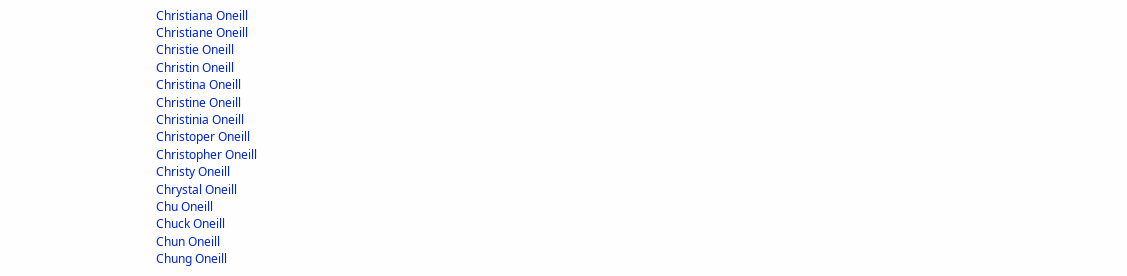Christiana Oneill
Christiane Oneill
Christie Oneill
Christin Oneill
Christina Oneill
Christine Oneill
Christinia Oneill
Christoper Oneill
Christopher Oneill
Christy Oneill
Chrystal Oneill
Chu Oneill
Chuck Oneill
Chun Oneill
Chung Oneill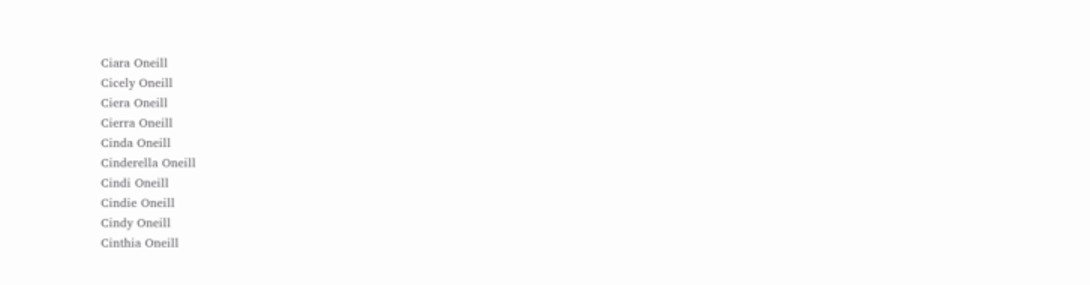Ciara Oneill
Cicely Oneill
Ciera Oneill
Cierra Oneill
Cinda Oneill
Cinderella Oneill
Cindi Oneill
Cindie Oneill
Cindy Oneill
Cinthia Oneill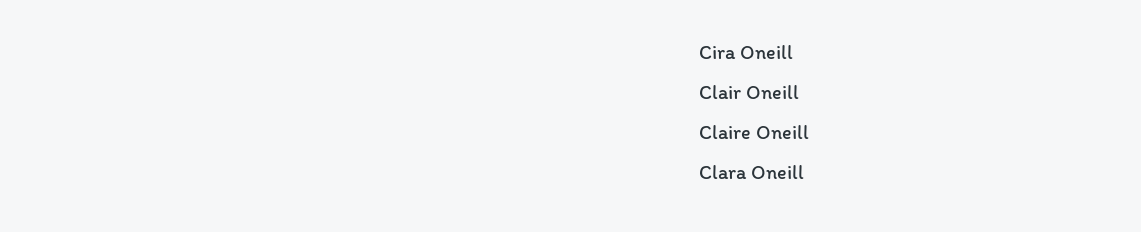Cira Oneill
Clair Oneill
Claire Oneill
Clara Oneill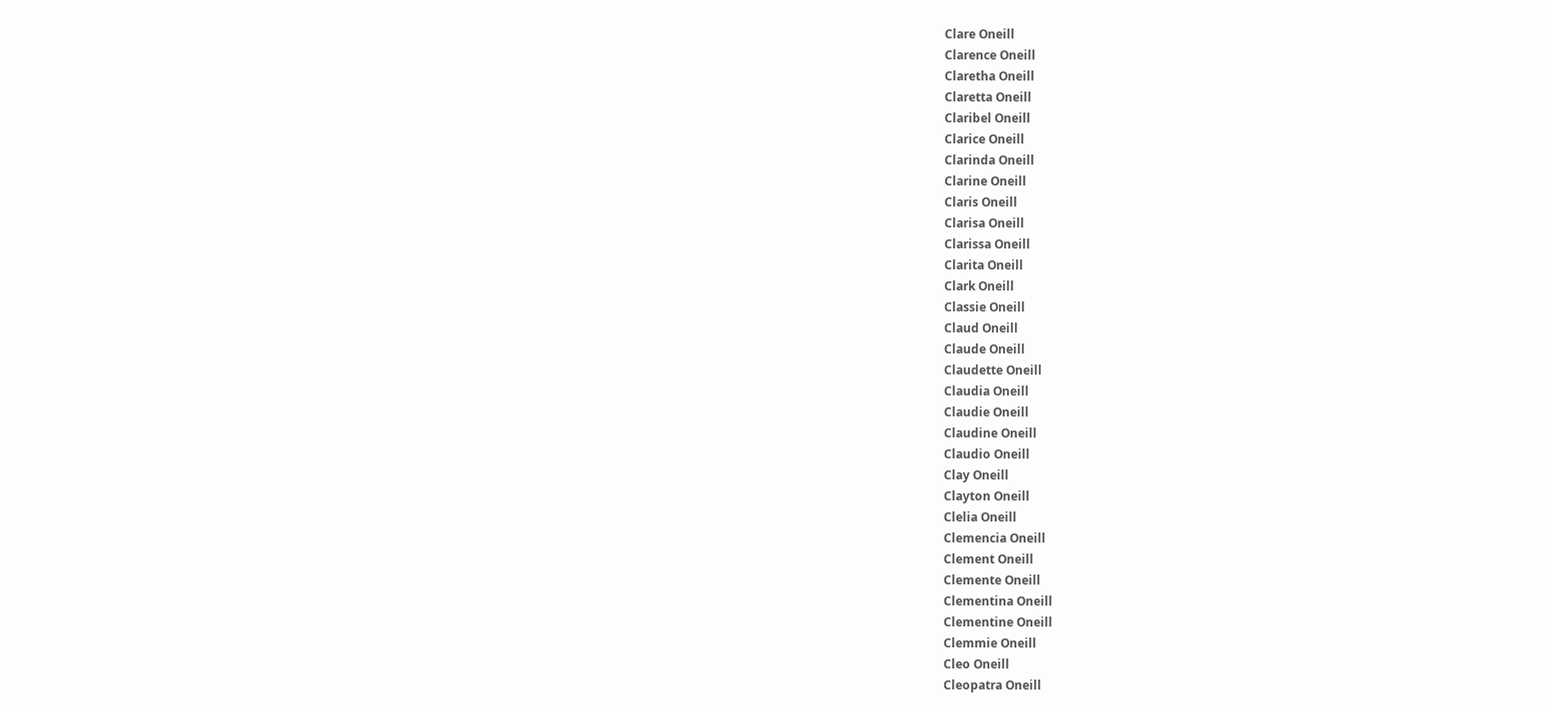Clare Oneill
Clarence Oneill
Claretha Oneill
Claretta Oneill
Claribel Oneill
Clarice Oneill
Clarinda Oneill
Clarine Oneill
Claris Oneill
Clarisa Oneill
Clarissa Oneill
Clarita Oneill
Clark Oneill
Classie Oneill
Claud Oneill
Claude Oneill
Claudette Oneill
Claudia Oneill
Claudie Oneill
Claudine Oneill
Claudio Oneill
Clay Oneill
Clayton Oneill
Clelia Oneill
Clemencia Oneill
Clement Oneill
Clemente Oneill
Clementina Oneill
Clementine Oneill
Clemmie Oneill
Cleo Oneill
Cleopatra Oneill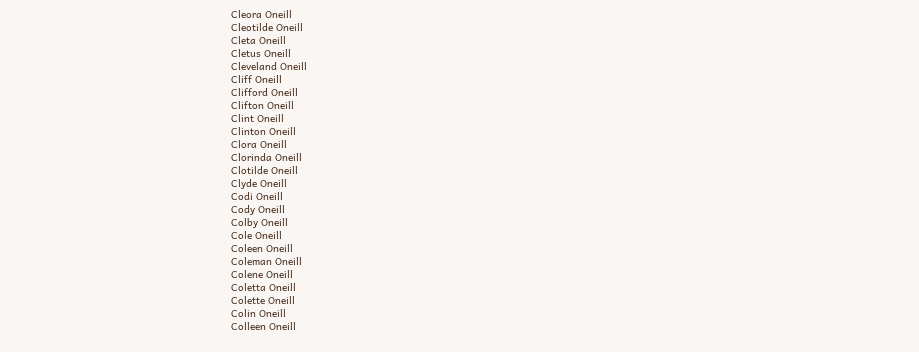Cleora Oneill
Cleotilde Oneill
Cleta Oneill
Cletus Oneill
Cleveland Oneill
Cliff Oneill
Clifford Oneill
Clifton Oneill
Clint Oneill
Clinton Oneill
Clora Oneill
Clorinda Oneill
Clotilde Oneill
Clyde Oneill
Codi Oneill
Cody Oneill
Colby Oneill
Cole Oneill
Coleen Oneill
Coleman Oneill
Colene Oneill
Coletta Oneill
Colette Oneill
Colin Oneill
Colleen Oneill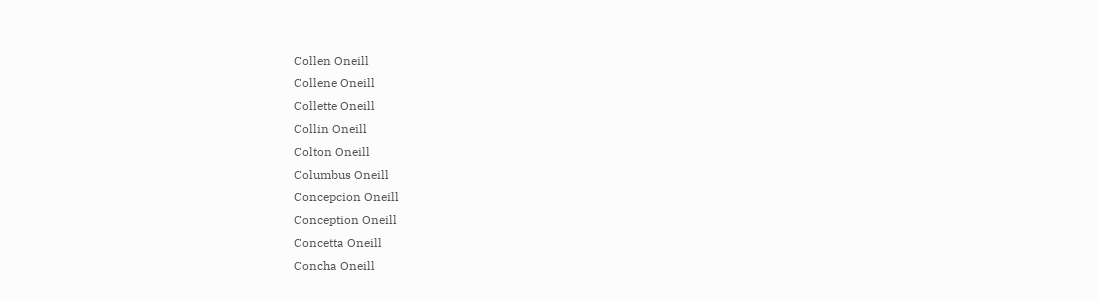Collen Oneill
Collene Oneill
Collette Oneill
Collin Oneill
Colton Oneill
Columbus Oneill
Concepcion Oneill
Conception Oneill
Concetta Oneill
Concha Oneill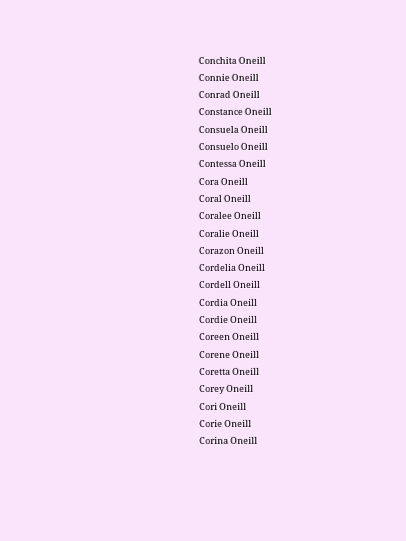Conchita Oneill
Connie Oneill
Conrad Oneill
Constance Oneill
Consuela Oneill
Consuelo Oneill
Contessa Oneill
Cora Oneill
Coral Oneill
Coralee Oneill
Coralie Oneill
Corazon Oneill
Cordelia Oneill
Cordell Oneill
Cordia Oneill
Cordie Oneill
Coreen Oneill
Corene Oneill
Coretta Oneill
Corey Oneill
Cori Oneill
Corie Oneill
Corina Oneill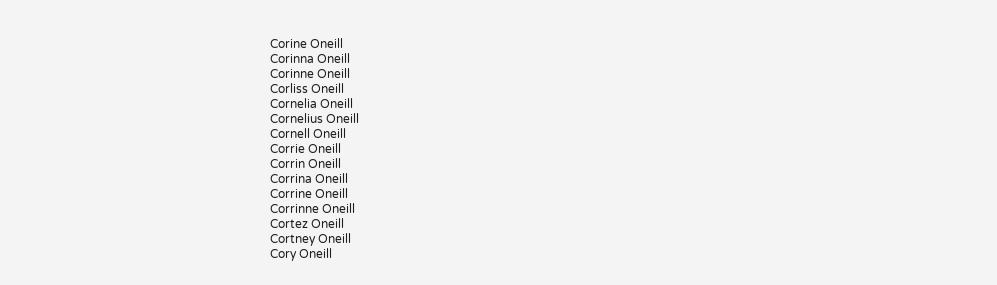Corine Oneill
Corinna Oneill
Corinne Oneill
Corliss Oneill
Cornelia Oneill
Cornelius Oneill
Cornell Oneill
Corrie Oneill
Corrin Oneill
Corrina Oneill
Corrine Oneill
Corrinne Oneill
Cortez Oneill
Cortney Oneill
Cory Oneill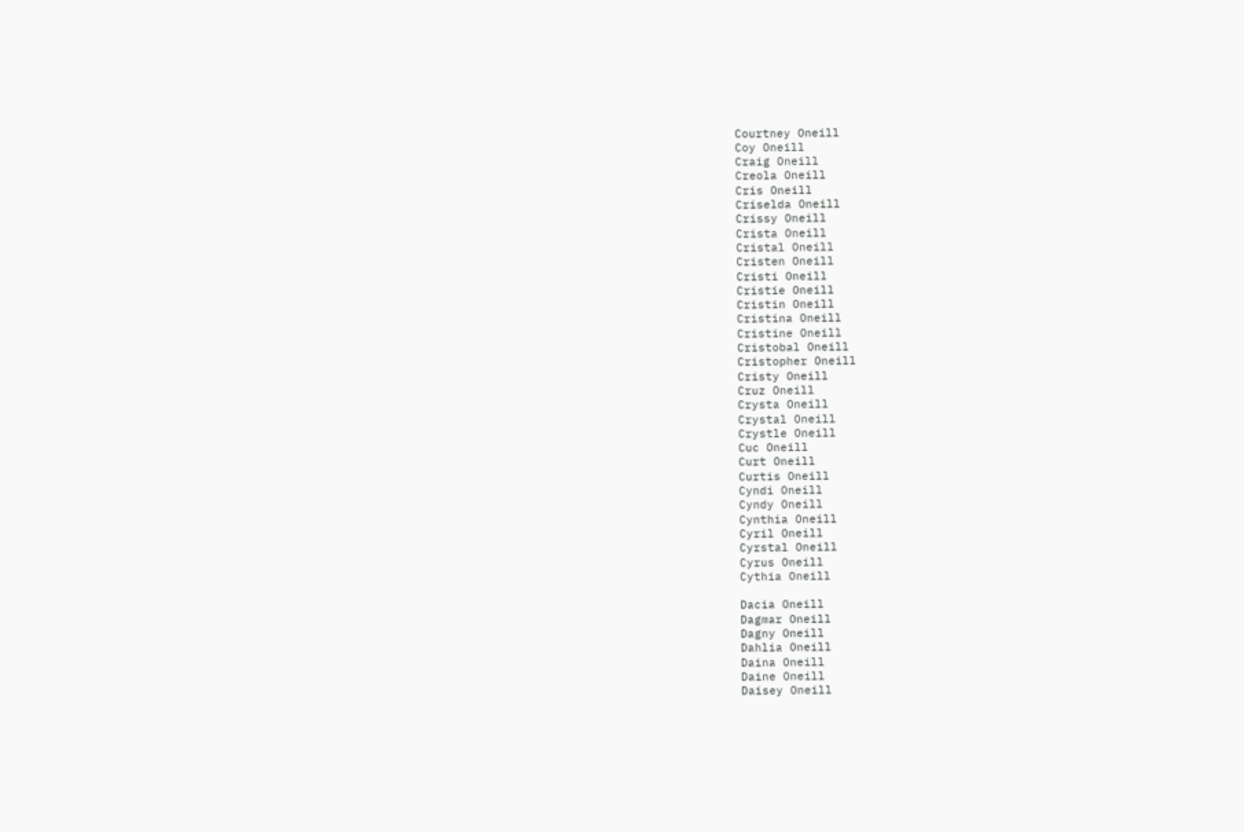Courtney Oneill
Coy Oneill
Craig Oneill
Creola Oneill
Cris Oneill
Criselda Oneill
Crissy Oneill
Crista Oneill
Cristal Oneill
Cristen Oneill
Cristi Oneill
Cristie Oneill
Cristin Oneill
Cristina Oneill
Cristine Oneill
Cristobal Oneill
Cristopher Oneill
Cristy Oneill
Cruz Oneill
Crysta Oneill
Crystal Oneill
Crystle Oneill
Cuc Oneill
Curt Oneill
Curtis Oneill
Cyndi Oneill
Cyndy Oneill
Cynthia Oneill
Cyril Oneill
Cyrstal Oneill
Cyrus Oneill
Cythia Oneill

Dacia Oneill
Dagmar Oneill
Dagny Oneill
Dahlia Oneill
Daina Oneill
Daine Oneill
Daisey Oneill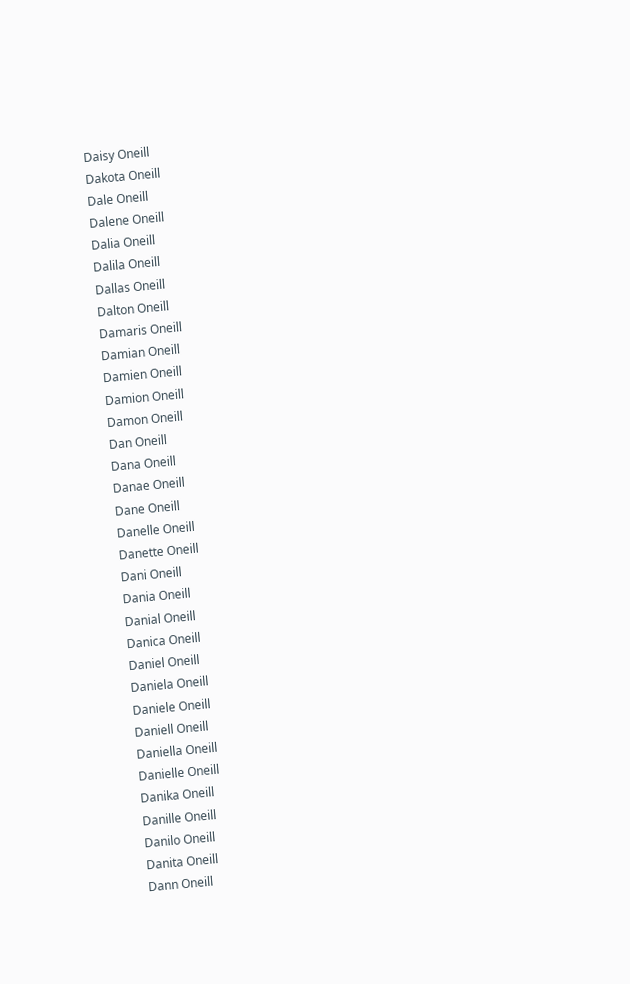Daisy Oneill
Dakota Oneill
Dale Oneill
Dalene Oneill
Dalia Oneill
Dalila Oneill
Dallas Oneill
Dalton Oneill
Damaris Oneill
Damian Oneill
Damien Oneill
Damion Oneill
Damon Oneill
Dan Oneill
Dana Oneill
Danae Oneill
Dane Oneill
Danelle Oneill
Danette Oneill
Dani Oneill
Dania Oneill
Danial Oneill
Danica Oneill
Daniel Oneill
Daniela Oneill
Daniele Oneill
Daniell Oneill
Daniella Oneill
Danielle Oneill
Danika Oneill
Danille Oneill
Danilo Oneill
Danita Oneill
Dann Oneill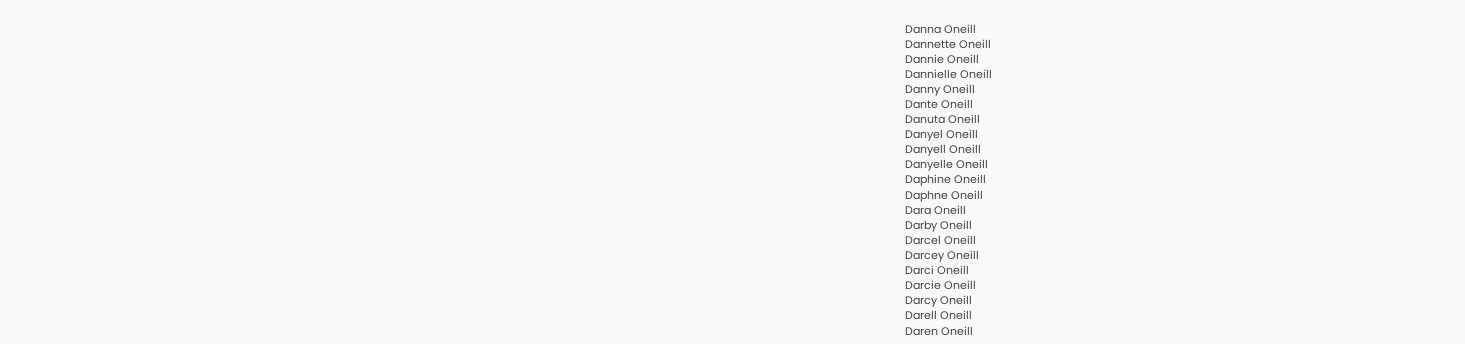Danna Oneill
Dannette Oneill
Dannie Oneill
Dannielle Oneill
Danny Oneill
Dante Oneill
Danuta Oneill
Danyel Oneill
Danyell Oneill
Danyelle Oneill
Daphine Oneill
Daphne Oneill
Dara Oneill
Darby Oneill
Darcel Oneill
Darcey Oneill
Darci Oneill
Darcie Oneill
Darcy Oneill
Darell Oneill
Daren Oneill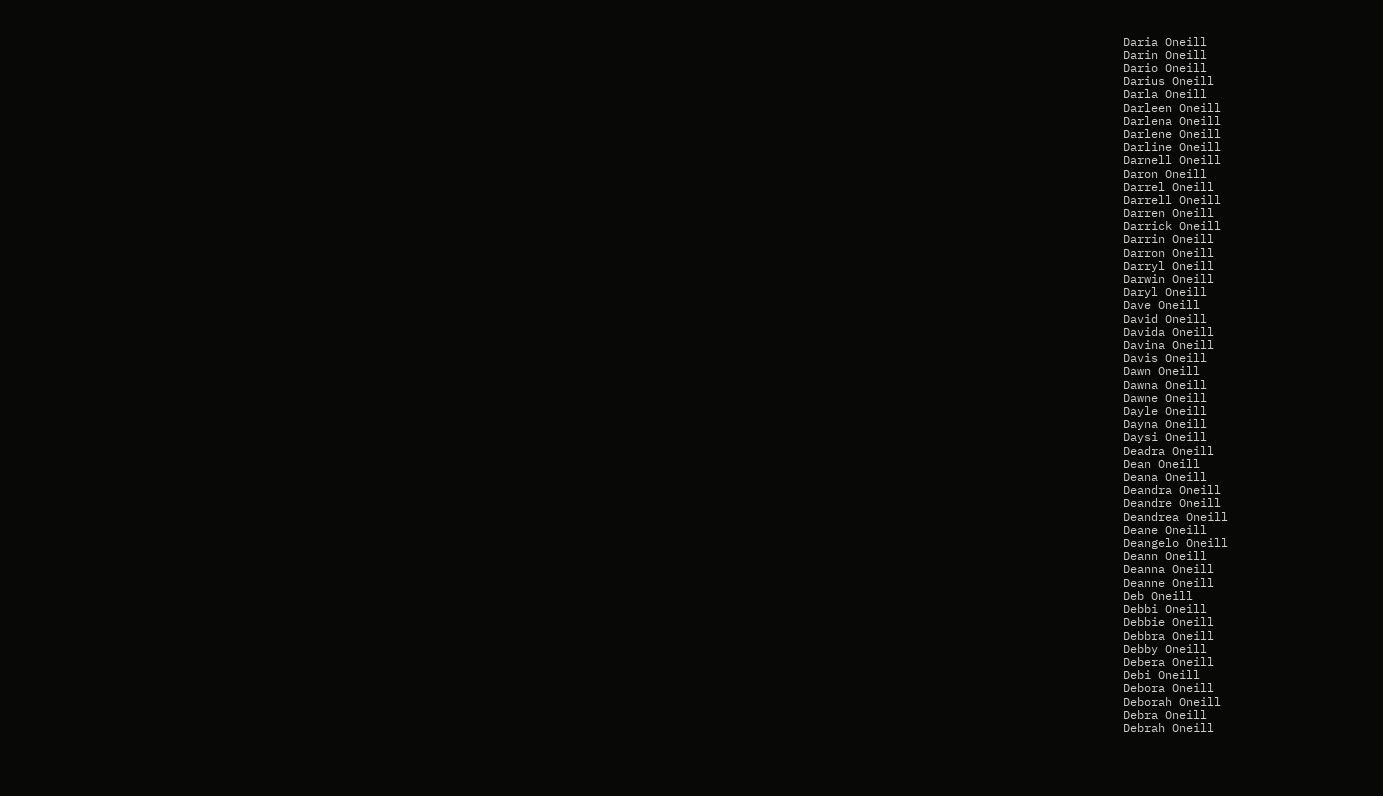Daria Oneill
Darin Oneill
Dario Oneill
Darius Oneill
Darla Oneill
Darleen Oneill
Darlena Oneill
Darlene Oneill
Darline Oneill
Darnell Oneill
Daron Oneill
Darrel Oneill
Darrell Oneill
Darren Oneill
Darrick Oneill
Darrin Oneill
Darron Oneill
Darryl Oneill
Darwin Oneill
Daryl Oneill
Dave Oneill
David Oneill
Davida Oneill
Davina Oneill
Davis Oneill
Dawn Oneill
Dawna Oneill
Dawne Oneill
Dayle Oneill
Dayna Oneill
Daysi Oneill
Deadra Oneill
Dean Oneill
Deana Oneill
Deandra Oneill
Deandre Oneill
Deandrea Oneill
Deane Oneill
Deangelo Oneill
Deann Oneill
Deanna Oneill
Deanne Oneill
Deb Oneill
Debbi Oneill
Debbie Oneill
Debbra Oneill
Debby Oneill
Debera Oneill
Debi Oneill
Debora Oneill
Deborah Oneill
Debra Oneill
Debrah Oneill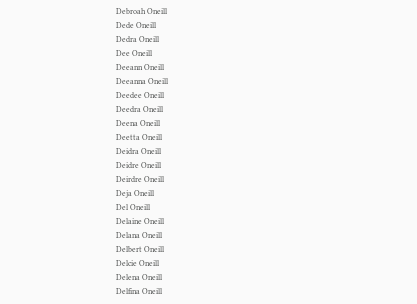Debroah Oneill
Dede Oneill
Dedra Oneill
Dee Oneill
Deeann Oneill
Deeanna Oneill
Deedee Oneill
Deedra Oneill
Deena Oneill
Deetta Oneill
Deidra Oneill
Deidre Oneill
Deirdre Oneill
Deja Oneill
Del Oneill
Delaine Oneill
Delana Oneill
Delbert Oneill
Delcie Oneill
Delena Oneill
Delfina Oneill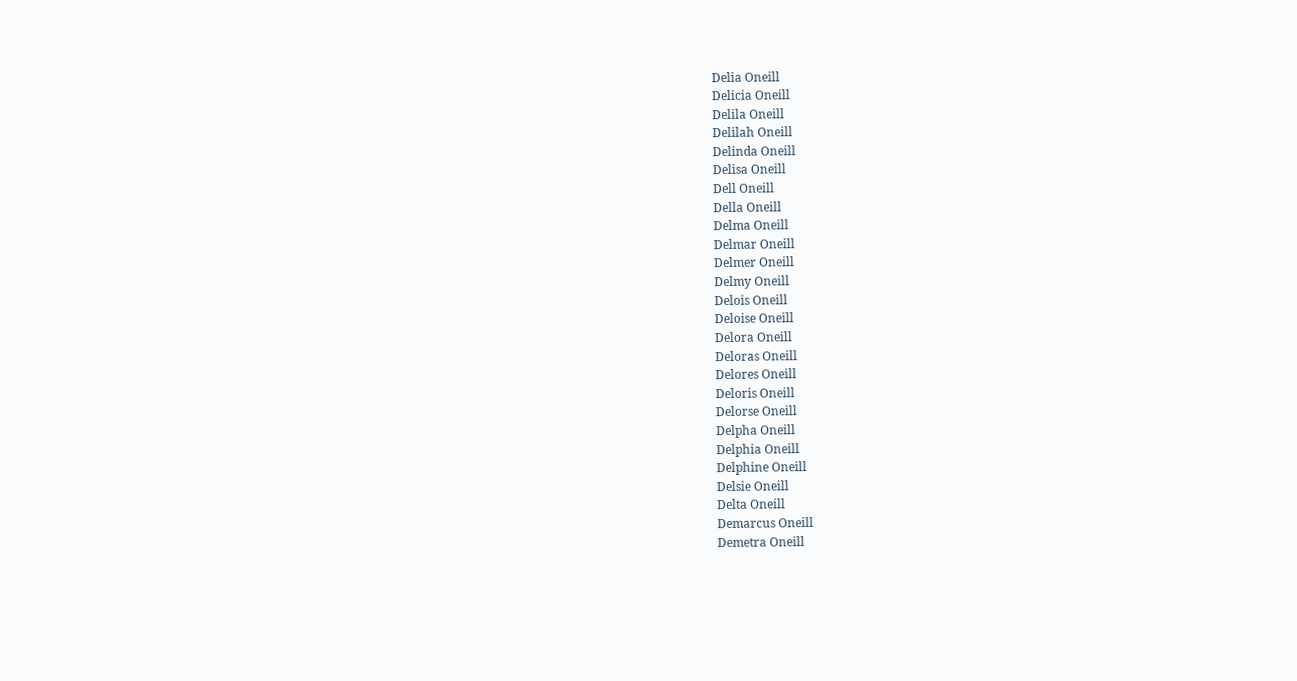Delia Oneill
Delicia Oneill
Delila Oneill
Delilah Oneill
Delinda Oneill
Delisa Oneill
Dell Oneill
Della Oneill
Delma Oneill
Delmar Oneill
Delmer Oneill
Delmy Oneill
Delois Oneill
Deloise Oneill
Delora Oneill
Deloras Oneill
Delores Oneill
Deloris Oneill
Delorse Oneill
Delpha Oneill
Delphia Oneill
Delphine Oneill
Delsie Oneill
Delta Oneill
Demarcus Oneill
Demetra Oneill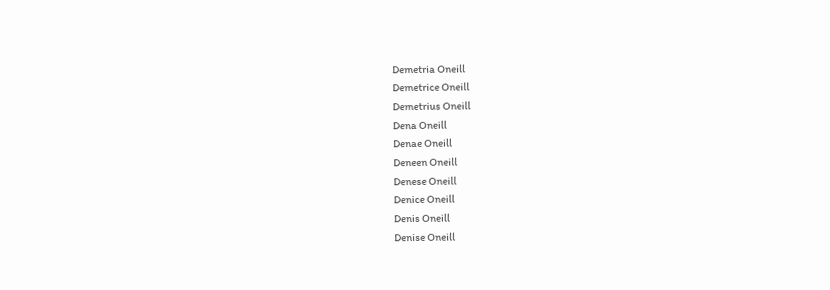Demetria Oneill
Demetrice Oneill
Demetrius Oneill
Dena Oneill
Denae Oneill
Deneen Oneill
Denese Oneill
Denice Oneill
Denis Oneill
Denise Oneill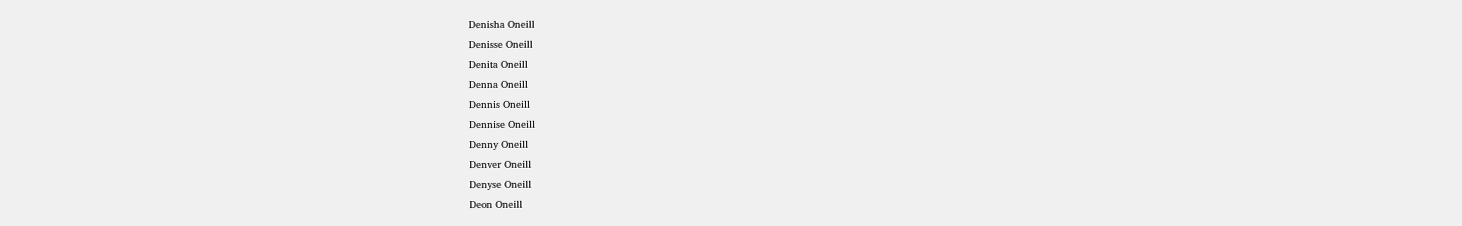Denisha Oneill
Denisse Oneill
Denita Oneill
Denna Oneill
Dennis Oneill
Dennise Oneill
Denny Oneill
Denver Oneill
Denyse Oneill
Deon Oneill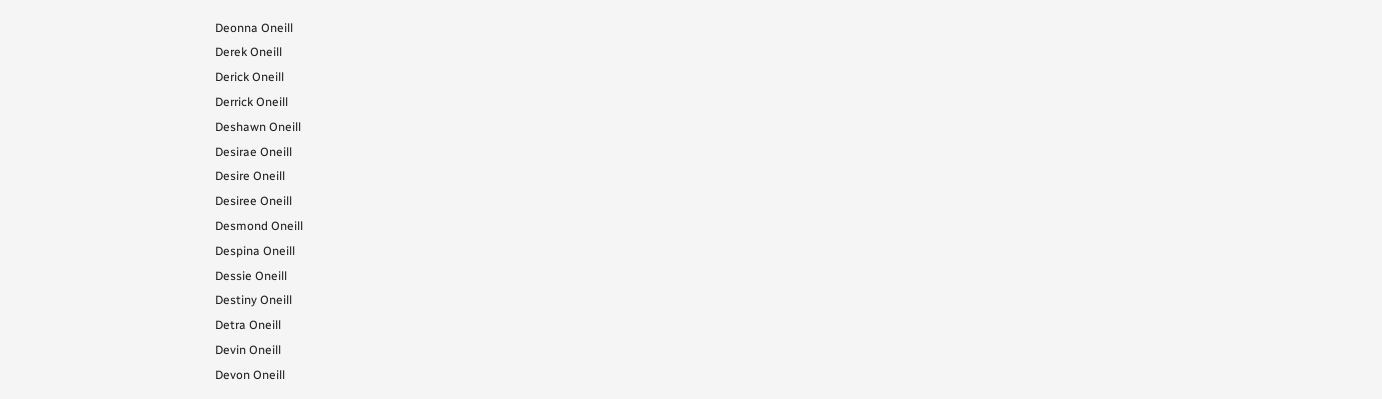Deonna Oneill
Derek Oneill
Derick Oneill
Derrick Oneill
Deshawn Oneill
Desirae Oneill
Desire Oneill
Desiree Oneill
Desmond Oneill
Despina Oneill
Dessie Oneill
Destiny Oneill
Detra Oneill
Devin Oneill
Devon Oneill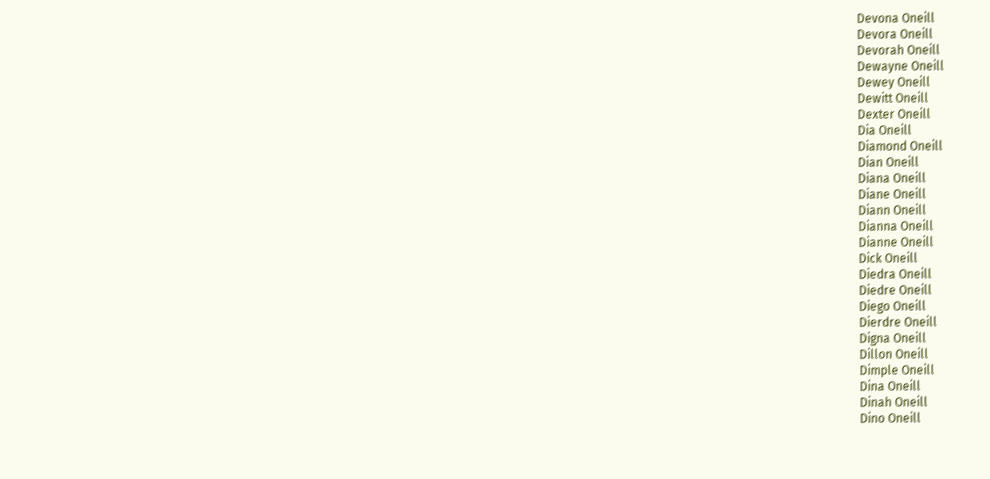Devona Oneill
Devora Oneill
Devorah Oneill
Dewayne Oneill
Dewey Oneill
Dewitt Oneill
Dexter Oneill
Dia Oneill
Diamond Oneill
Dian Oneill
Diana Oneill
Diane Oneill
Diann Oneill
Dianna Oneill
Dianne Oneill
Dick Oneill
Diedra Oneill
Diedre Oneill
Diego Oneill
Dierdre Oneill
Digna Oneill
Dillon Oneill
Dimple Oneill
Dina Oneill
Dinah Oneill
Dino Oneill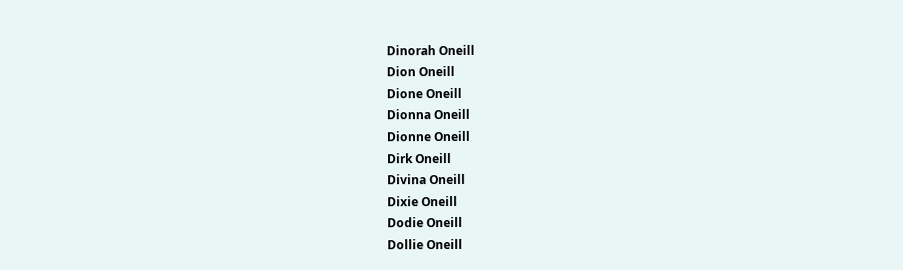Dinorah Oneill
Dion Oneill
Dione Oneill
Dionna Oneill
Dionne Oneill
Dirk Oneill
Divina Oneill
Dixie Oneill
Dodie Oneill
Dollie Oneill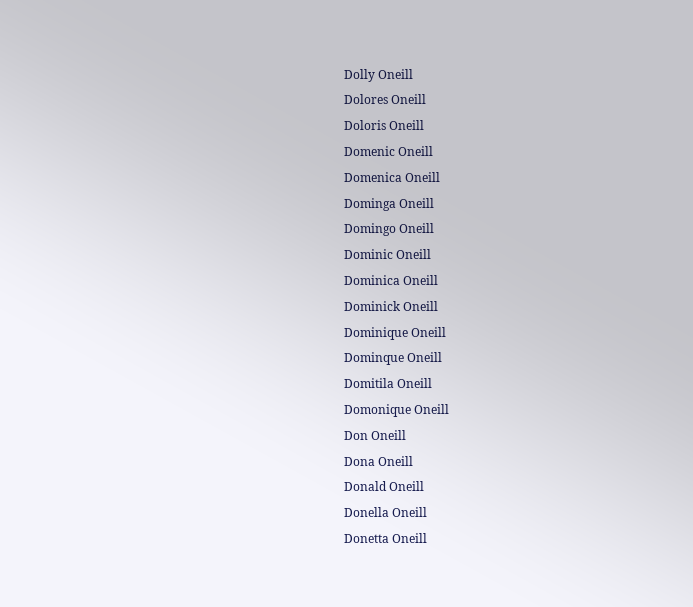Dolly Oneill
Dolores Oneill
Doloris Oneill
Domenic Oneill
Domenica Oneill
Dominga Oneill
Domingo Oneill
Dominic Oneill
Dominica Oneill
Dominick Oneill
Dominique Oneill
Dominque Oneill
Domitila Oneill
Domonique Oneill
Don Oneill
Dona Oneill
Donald Oneill
Donella Oneill
Donetta Oneill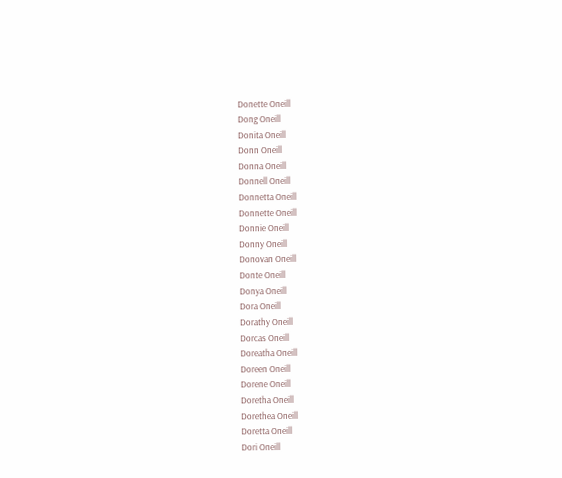Donette Oneill
Dong Oneill
Donita Oneill
Donn Oneill
Donna Oneill
Donnell Oneill
Donnetta Oneill
Donnette Oneill
Donnie Oneill
Donny Oneill
Donovan Oneill
Donte Oneill
Donya Oneill
Dora Oneill
Dorathy Oneill
Dorcas Oneill
Doreatha Oneill
Doreen Oneill
Dorene Oneill
Doretha Oneill
Dorethea Oneill
Doretta Oneill
Dori Oneill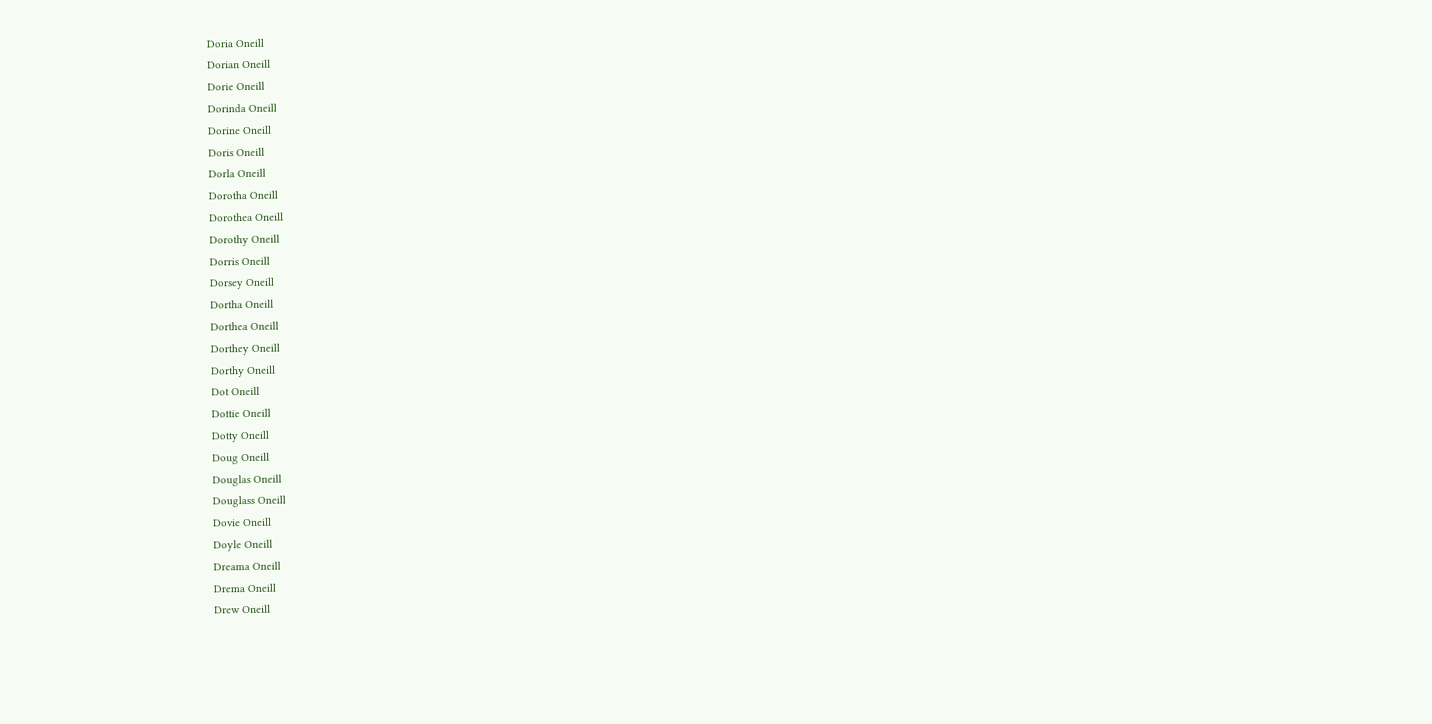Doria Oneill
Dorian Oneill
Dorie Oneill
Dorinda Oneill
Dorine Oneill
Doris Oneill
Dorla Oneill
Dorotha Oneill
Dorothea Oneill
Dorothy Oneill
Dorris Oneill
Dorsey Oneill
Dortha Oneill
Dorthea Oneill
Dorthey Oneill
Dorthy Oneill
Dot Oneill
Dottie Oneill
Dotty Oneill
Doug Oneill
Douglas Oneill
Douglass Oneill
Dovie Oneill
Doyle Oneill
Dreama Oneill
Drema Oneill
Drew Oneill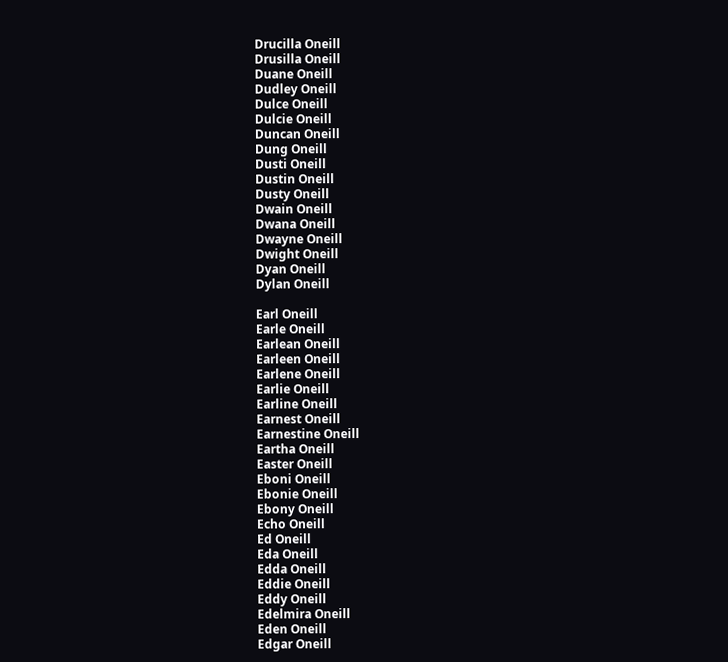Drucilla Oneill
Drusilla Oneill
Duane Oneill
Dudley Oneill
Dulce Oneill
Dulcie Oneill
Duncan Oneill
Dung Oneill
Dusti Oneill
Dustin Oneill
Dusty Oneill
Dwain Oneill
Dwana Oneill
Dwayne Oneill
Dwight Oneill
Dyan Oneill
Dylan Oneill

Earl Oneill
Earle Oneill
Earlean Oneill
Earleen Oneill
Earlene Oneill
Earlie Oneill
Earline Oneill
Earnest Oneill
Earnestine Oneill
Eartha Oneill
Easter Oneill
Eboni Oneill
Ebonie Oneill
Ebony Oneill
Echo Oneill
Ed Oneill
Eda Oneill
Edda Oneill
Eddie Oneill
Eddy Oneill
Edelmira Oneill
Eden Oneill
Edgar Oneill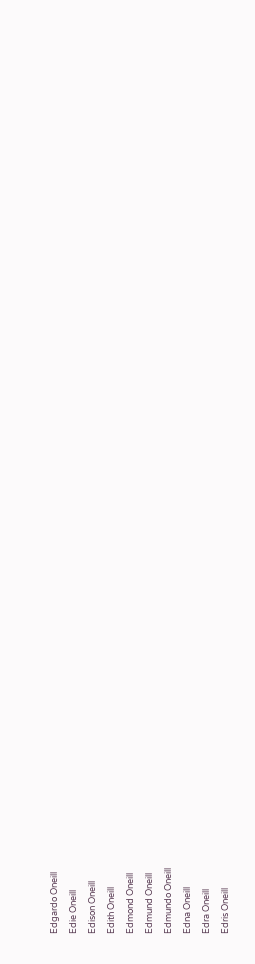Edgardo Oneill
Edie Oneill
Edison Oneill
Edith Oneill
Edmond Oneill
Edmund Oneill
Edmundo Oneill
Edna Oneill
Edra Oneill
Edris Oneill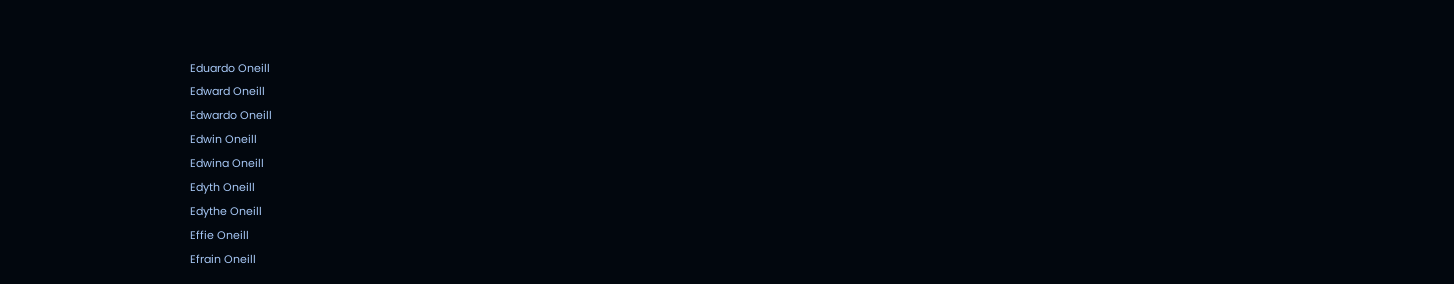Eduardo Oneill
Edward Oneill
Edwardo Oneill
Edwin Oneill
Edwina Oneill
Edyth Oneill
Edythe Oneill
Effie Oneill
Efrain Oneill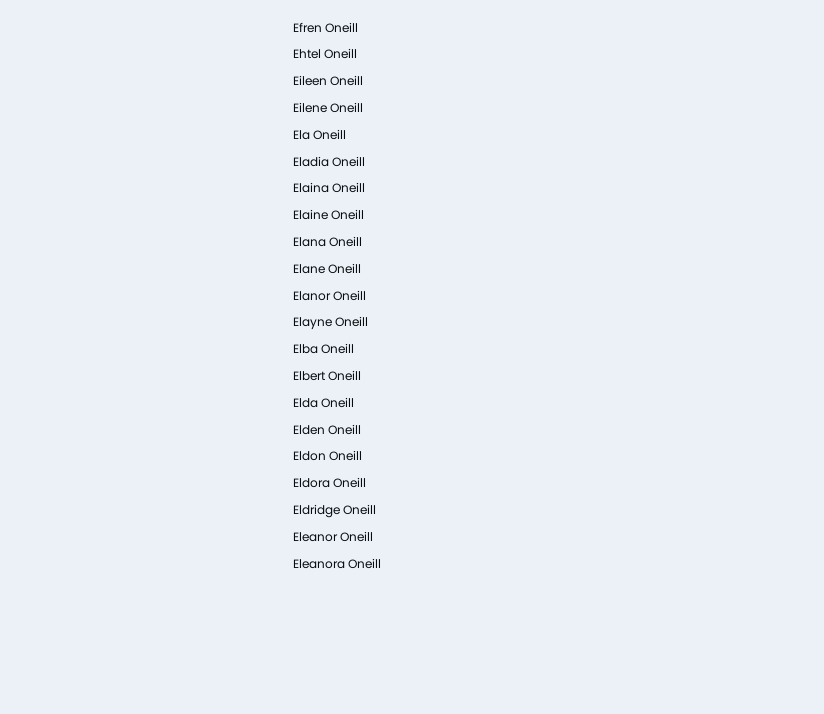Efren Oneill
Ehtel Oneill
Eileen Oneill
Eilene Oneill
Ela Oneill
Eladia Oneill
Elaina Oneill
Elaine Oneill
Elana Oneill
Elane Oneill
Elanor Oneill
Elayne Oneill
Elba Oneill
Elbert Oneill
Elda Oneill
Elden Oneill
Eldon Oneill
Eldora Oneill
Eldridge Oneill
Eleanor Oneill
Eleanora Oneill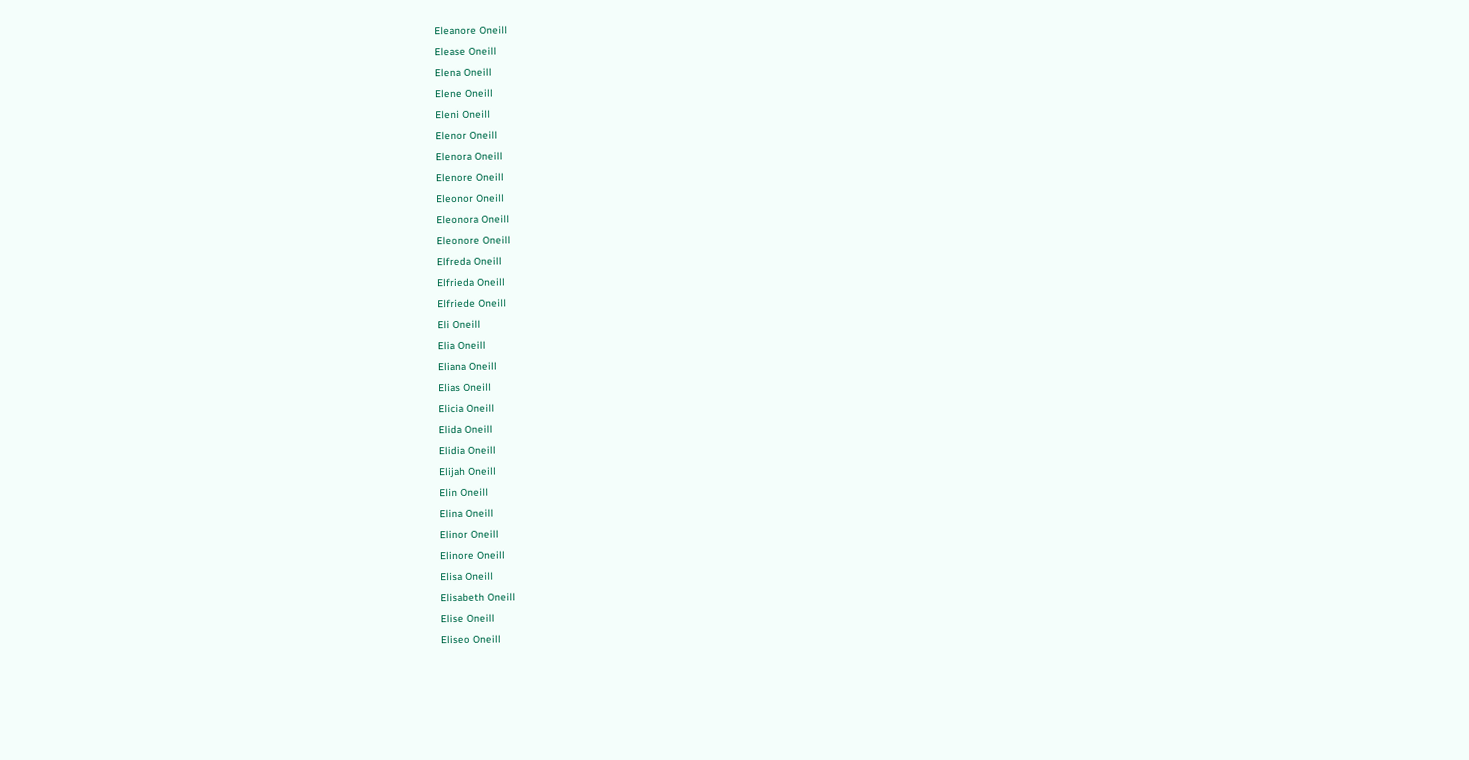Eleanore Oneill
Elease Oneill
Elena Oneill
Elene Oneill
Eleni Oneill
Elenor Oneill
Elenora Oneill
Elenore Oneill
Eleonor Oneill
Eleonora Oneill
Eleonore Oneill
Elfreda Oneill
Elfrieda Oneill
Elfriede Oneill
Eli Oneill
Elia Oneill
Eliana Oneill
Elias Oneill
Elicia Oneill
Elida Oneill
Elidia Oneill
Elijah Oneill
Elin Oneill
Elina Oneill
Elinor Oneill
Elinore Oneill
Elisa Oneill
Elisabeth Oneill
Elise Oneill
Eliseo Oneill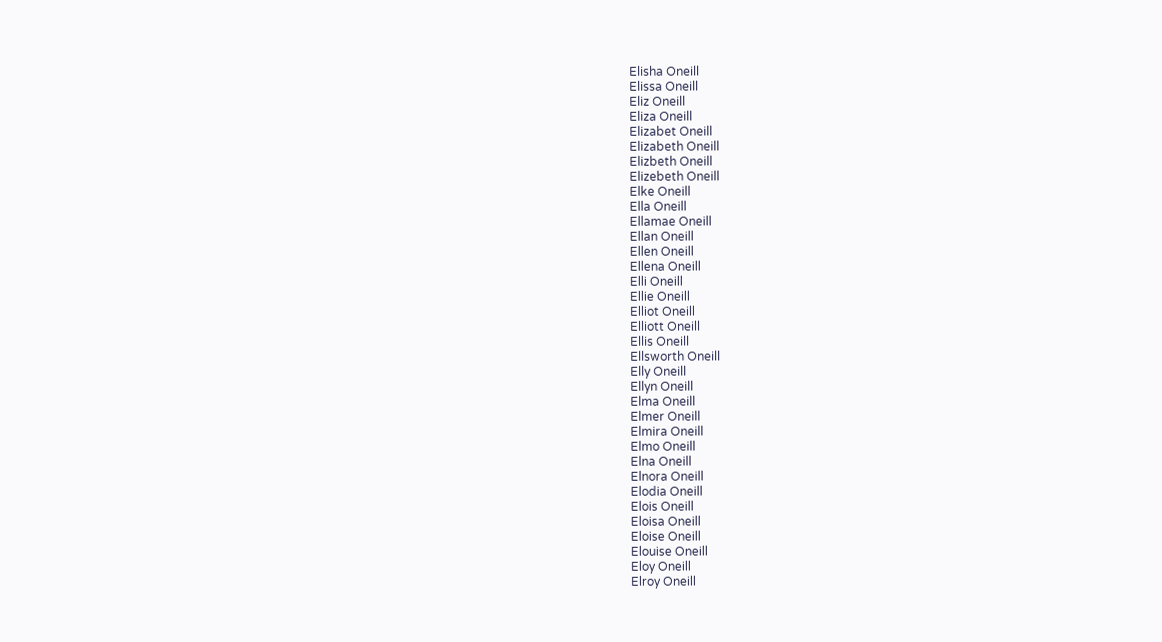Elisha Oneill
Elissa Oneill
Eliz Oneill
Eliza Oneill
Elizabet Oneill
Elizabeth Oneill
Elizbeth Oneill
Elizebeth Oneill
Elke Oneill
Ella Oneill
Ellamae Oneill
Ellan Oneill
Ellen Oneill
Ellena Oneill
Elli Oneill
Ellie Oneill
Elliot Oneill
Elliott Oneill
Ellis Oneill
Ellsworth Oneill
Elly Oneill
Ellyn Oneill
Elma Oneill
Elmer Oneill
Elmira Oneill
Elmo Oneill
Elna Oneill
Elnora Oneill
Elodia Oneill
Elois Oneill
Eloisa Oneill
Eloise Oneill
Elouise Oneill
Eloy Oneill
Elroy Oneill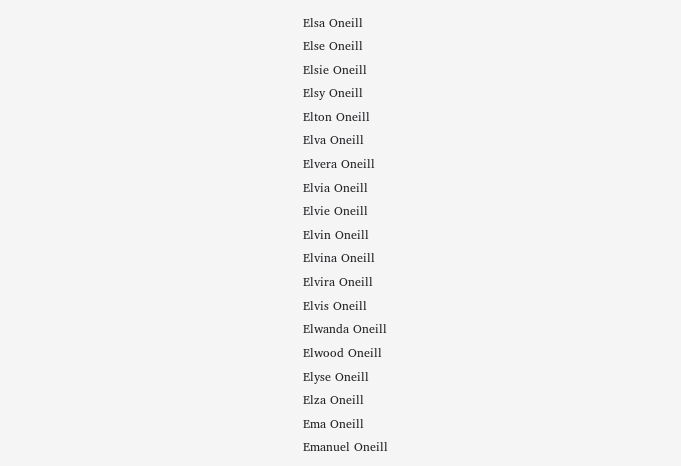Elsa Oneill
Else Oneill
Elsie Oneill
Elsy Oneill
Elton Oneill
Elva Oneill
Elvera Oneill
Elvia Oneill
Elvie Oneill
Elvin Oneill
Elvina Oneill
Elvira Oneill
Elvis Oneill
Elwanda Oneill
Elwood Oneill
Elyse Oneill
Elza Oneill
Ema Oneill
Emanuel Oneill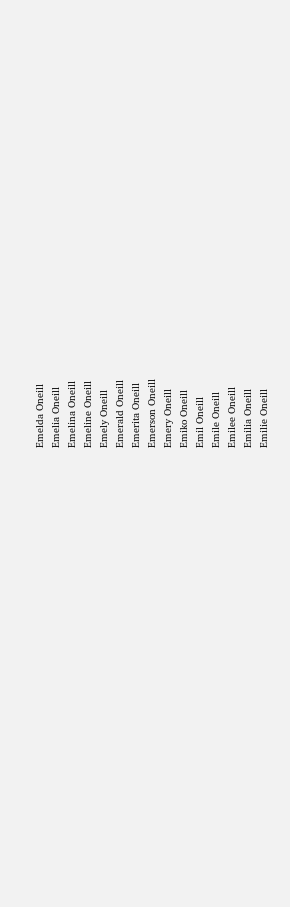Emelda Oneill
Emelia Oneill
Emelina Oneill
Emeline Oneill
Emely Oneill
Emerald Oneill
Emerita Oneill
Emerson Oneill
Emery Oneill
Emiko Oneill
Emil Oneill
Emile Oneill
Emilee Oneill
Emilia Oneill
Emilie Oneill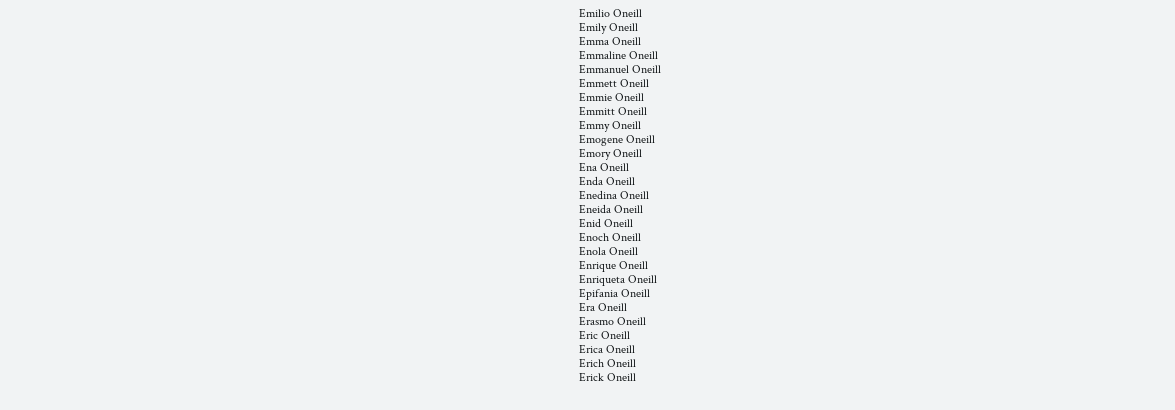Emilio Oneill
Emily Oneill
Emma Oneill
Emmaline Oneill
Emmanuel Oneill
Emmett Oneill
Emmie Oneill
Emmitt Oneill
Emmy Oneill
Emogene Oneill
Emory Oneill
Ena Oneill
Enda Oneill
Enedina Oneill
Eneida Oneill
Enid Oneill
Enoch Oneill
Enola Oneill
Enrique Oneill
Enriqueta Oneill
Epifania Oneill
Era Oneill
Erasmo Oneill
Eric Oneill
Erica Oneill
Erich Oneill
Erick Oneill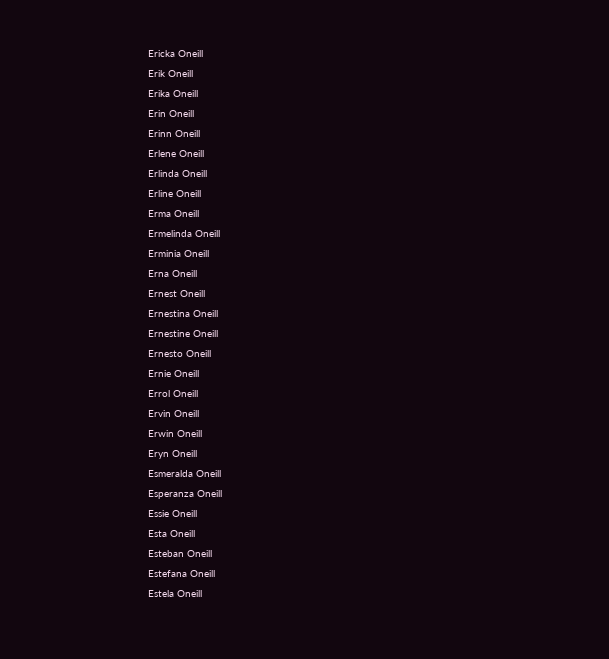Ericka Oneill
Erik Oneill
Erika Oneill
Erin Oneill
Erinn Oneill
Erlene Oneill
Erlinda Oneill
Erline Oneill
Erma Oneill
Ermelinda Oneill
Erminia Oneill
Erna Oneill
Ernest Oneill
Ernestina Oneill
Ernestine Oneill
Ernesto Oneill
Ernie Oneill
Errol Oneill
Ervin Oneill
Erwin Oneill
Eryn Oneill
Esmeralda Oneill
Esperanza Oneill
Essie Oneill
Esta Oneill
Esteban Oneill
Estefana Oneill
Estela Oneill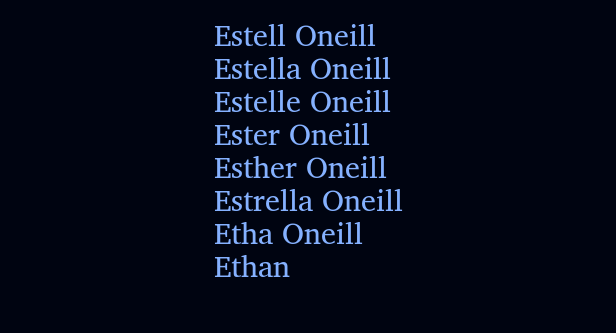Estell Oneill
Estella Oneill
Estelle Oneill
Ester Oneill
Esther Oneill
Estrella Oneill
Etha Oneill
Ethan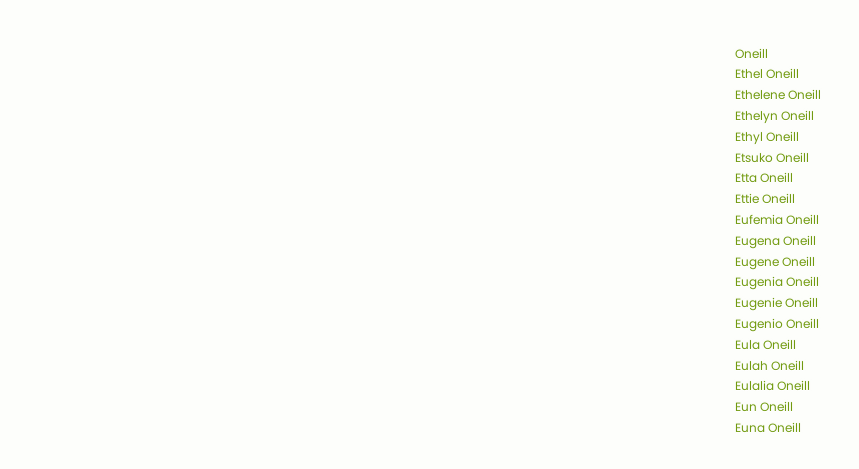Oneill
Ethel Oneill
Ethelene Oneill
Ethelyn Oneill
Ethyl Oneill
Etsuko Oneill
Etta Oneill
Ettie Oneill
Eufemia Oneill
Eugena Oneill
Eugene Oneill
Eugenia Oneill
Eugenie Oneill
Eugenio Oneill
Eula Oneill
Eulah Oneill
Eulalia Oneill
Eun Oneill
Euna Oneill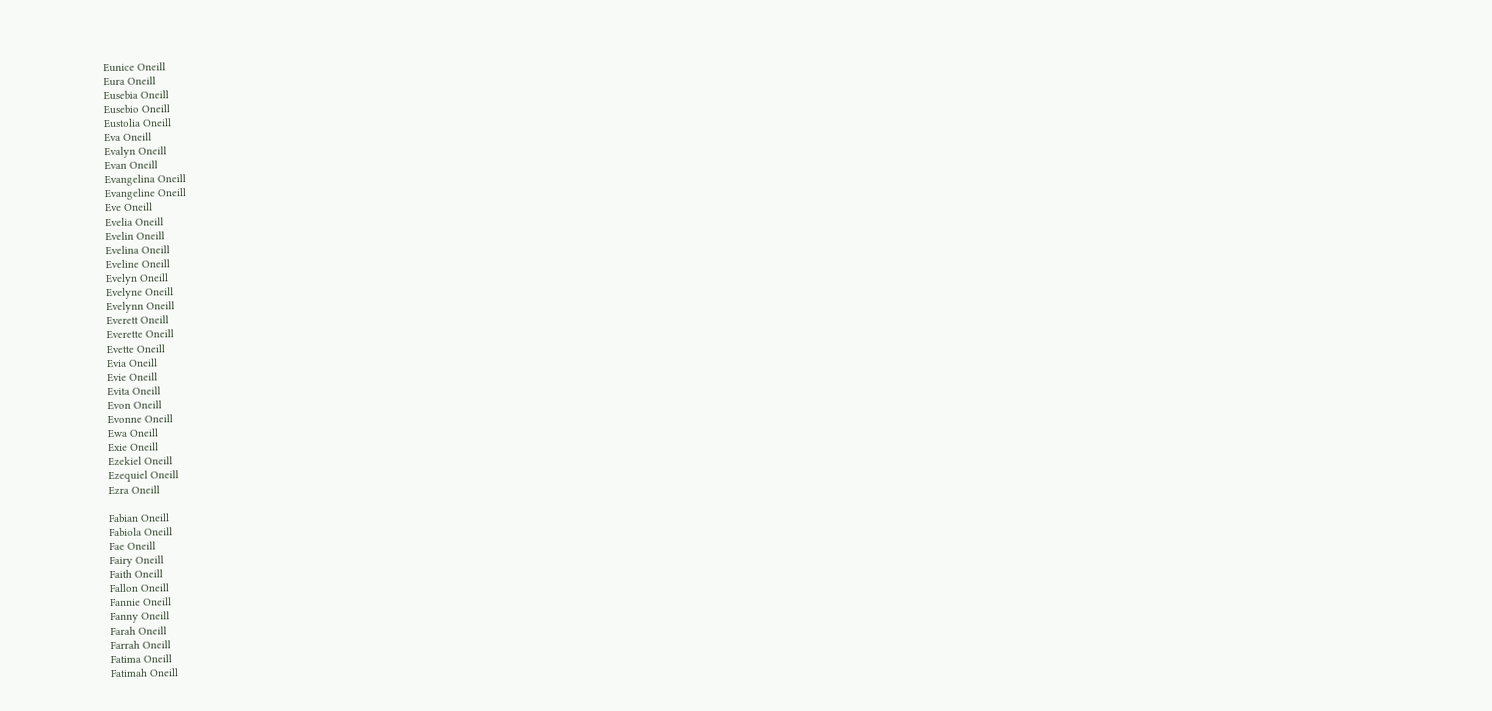Eunice Oneill
Eura Oneill
Eusebia Oneill
Eusebio Oneill
Eustolia Oneill
Eva Oneill
Evalyn Oneill
Evan Oneill
Evangelina Oneill
Evangeline Oneill
Eve Oneill
Evelia Oneill
Evelin Oneill
Evelina Oneill
Eveline Oneill
Evelyn Oneill
Evelyne Oneill
Evelynn Oneill
Everett Oneill
Everette Oneill
Evette Oneill
Evia Oneill
Evie Oneill
Evita Oneill
Evon Oneill
Evonne Oneill
Ewa Oneill
Exie Oneill
Ezekiel Oneill
Ezequiel Oneill
Ezra Oneill

Fabian Oneill
Fabiola Oneill
Fae Oneill
Fairy Oneill
Faith Oneill
Fallon Oneill
Fannie Oneill
Fanny Oneill
Farah Oneill
Farrah Oneill
Fatima Oneill
Fatimah Oneill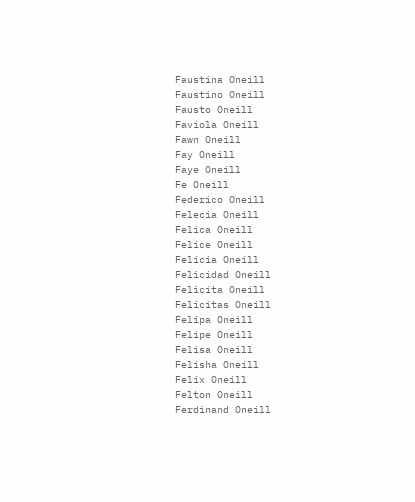Faustina Oneill
Faustino Oneill
Fausto Oneill
Faviola Oneill
Fawn Oneill
Fay Oneill
Faye Oneill
Fe Oneill
Federico Oneill
Felecia Oneill
Felica Oneill
Felice Oneill
Felicia Oneill
Felicidad Oneill
Felicita Oneill
Felicitas Oneill
Felipa Oneill
Felipe Oneill
Felisa Oneill
Felisha Oneill
Felix Oneill
Felton Oneill
Ferdinand Oneill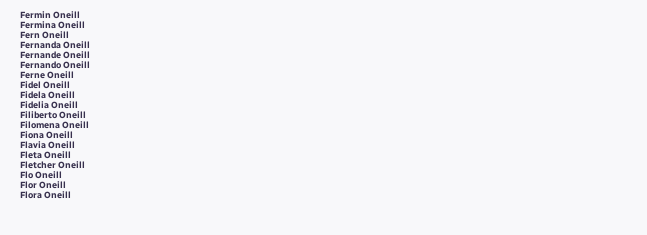Fermin Oneill
Fermina Oneill
Fern Oneill
Fernanda Oneill
Fernande Oneill
Fernando Oneill
Ferne Oneill
Fidel Oneill
Fidela Oneill
Fidelia Oneill
Filiberto Oneill
Filomena Oneill
Fiona Oneill
Flavia Oneill
Fleta Oneill
Fletcher Oneill
Flo Oneill
Flor Oneill
Flora Oneill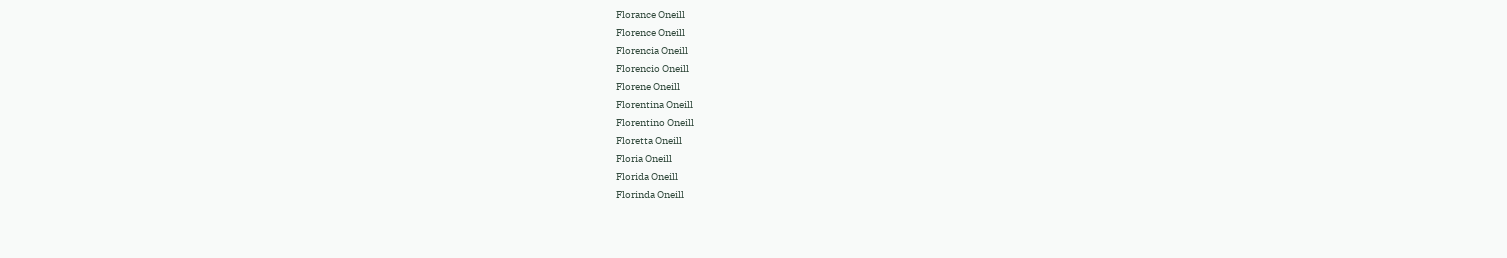Florance Oneill
Florence Oneill
Florencia Oneill
Florencio Oneill
Florene Oneill
Florentina Oneill
Florentino Oneill
Floretta Oneill
Floria Oneill
Florida Oneill
Florinda Oneill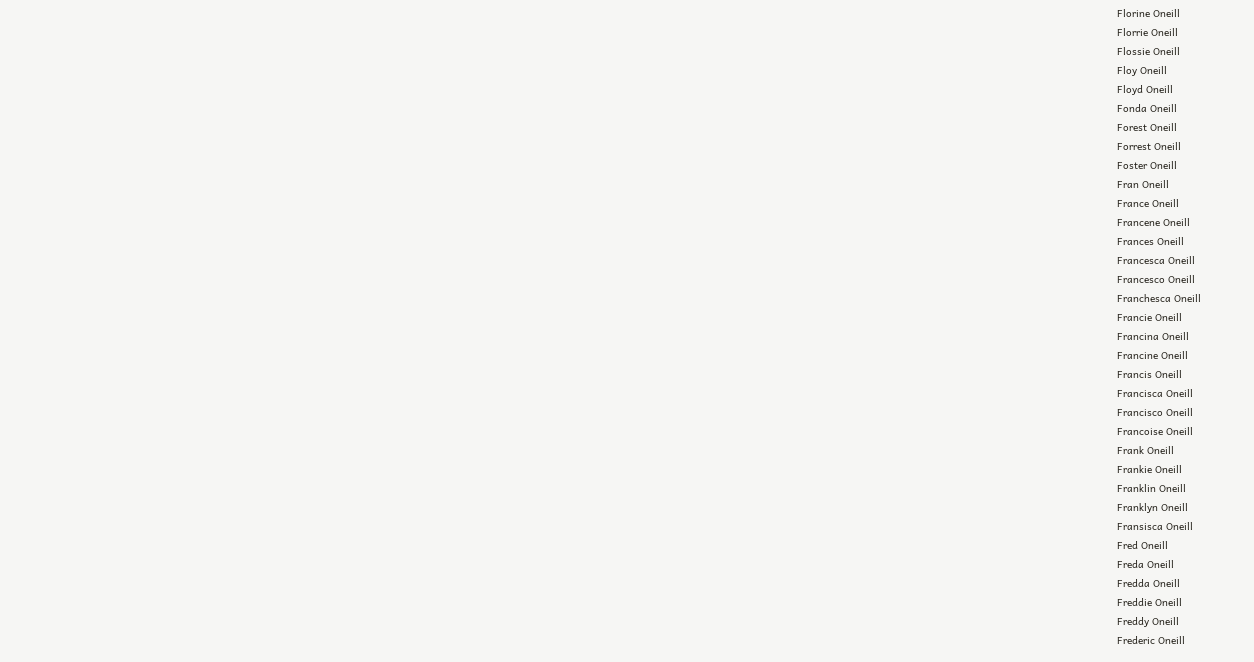Florine Oneill
Florrie Oneill
Flossie Oneill
Floy Oneill
Floyd Oneill
Fonda Oneill
Forest Oneill
Forrest Oneill
Foster Oneill
Fran Oneill
France Oneill
Francene Oneill
Frances Oneill
Francesca Oneill
Francesco Oneill
Franchesca Oneill
Francie Oneill
Francina Oneill
Francine Oneill
Francis Oneill
Francisca Oneill
Francisco Oneill
Francoise Oneill
Frank Oneill
Frankie Oneill
Franklin Oneill
Franklyn Oneill
Fransisca Oneill
Fred Oneill
Freda Oneill
Fredda Oneill
Freddie Oneill
Freddy Oneill
Frederic Oneill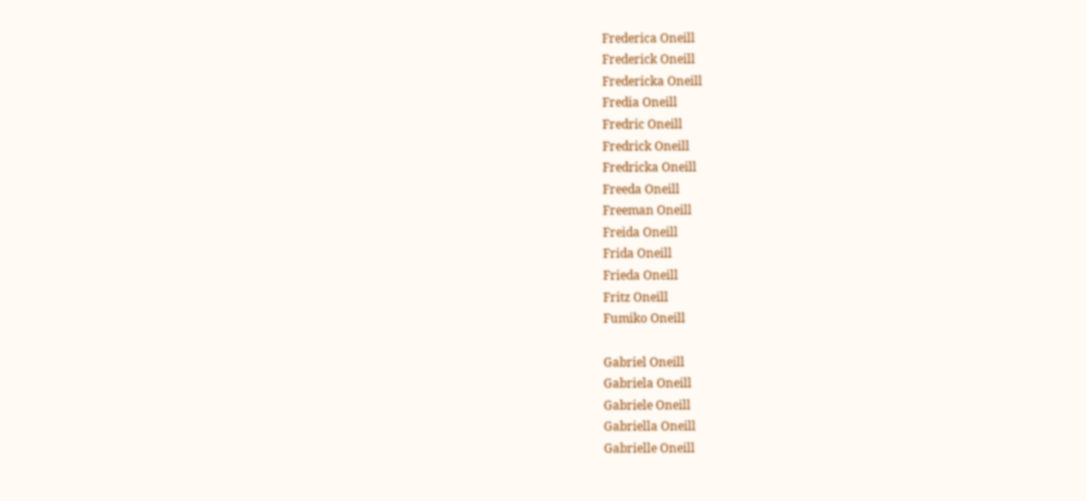Frederica Oneill
Frederick Oneill
Fredericka Oneill
Fredia Oneill
Fredric Oneill
Fredrick Oneill
Fredricka Oneill
Freeda Oneill
Freeman Oneill
Freida Oneill
Frida Oneill
Frieda Oneill
Fritz Oneill
Fumiko Oneill

Gabriel Oneill
Gabriela Oneill
Gabriele Oneill
Gabriella Oneill
Gabrielle Oneill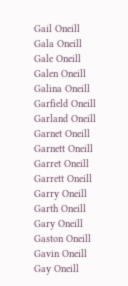Gail Oneill
Gala Oneill
Gale Oneill
Galen Oneill
Galina Oneill
Garfield Oneill
Garland Oneill
Garnet Oneill
Garnett Oneill
Garret Oneill
Garrett Oneill
Garry Oneill
Garth Oneill
Gary Oneill
Gaston Oneill
Gavin Oneill
Gay Oneill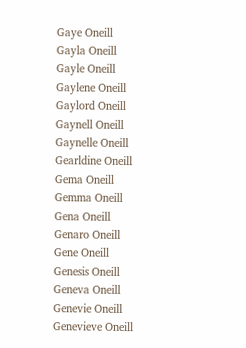Gaye Oneill
Gayla Oneill
Gayle Oneill
Gaylene Oneill
Gaylord Oneill
Gaynell Oneill
Gaynelle Oneill
Gearldine Oneill
Gema Oneill
Gemma Oneill
Gena Oneill
Genaro Oneill
Gene Oneill
Genesis Oneill
Geneva Oneill
Genevie Oneill
Genevieve Oneill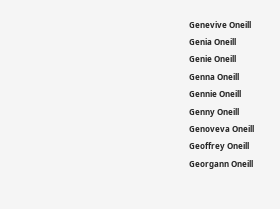Genevive Oneill
Genia Oneill
Genie Oneill
Genna Oneill
Gennie Oneill
Genny Oneill
Genoveva Oneill
Geoffrey Oneill
Georgann Oneill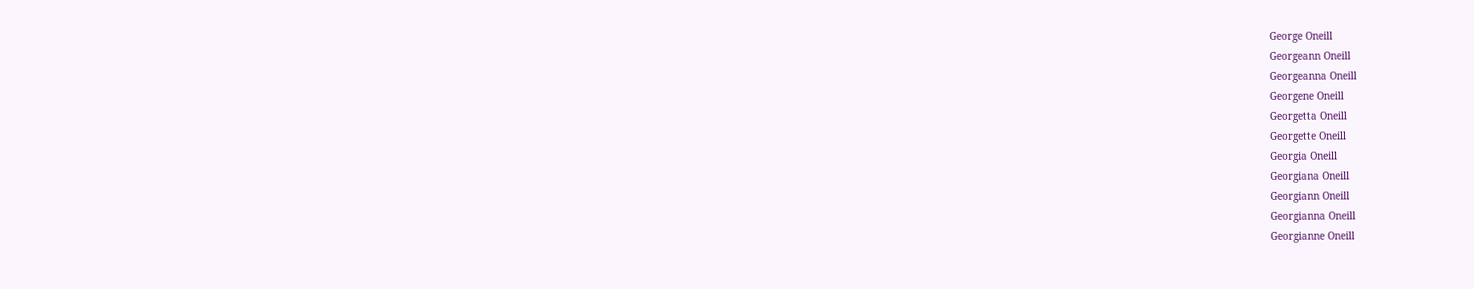George Oneill
Georgeann Oneill
Georgeanna Oneill
Georgene Oneill
Georgetta Oneill
Georgette Oneill
Georgia Oneill
Georgiana Oneill
Georgiann Oneill
Georgianna Oneill
Georgianne Oneill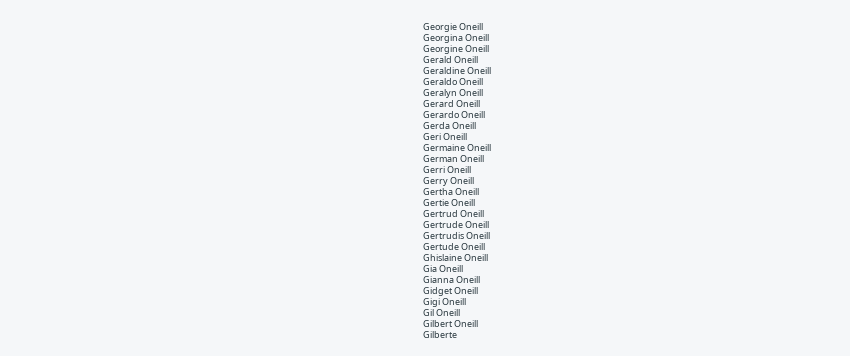Georgie Oneill
Georgina Oneill
Georgine Oneill
Gerald Oneill
Geraldine Oneill
Geraldo Oneill
Geralyn Oneill
Gerard Oneill
Gerardo Oneill
Gerda Oneill
Geri Oneill
Germaine Oneill
German Oneill
Gerri Oneill
Gerry Oneill
Gertha Oneill
Gertie Oneill
Gertrud Oneill
Gertrude Oneill
Gertrudis Oneill
Gertude Oneill
Ghislaine Oneill
Gia Oneill
Gianna Oneill
Gidget Oneill
Gigi Oneill
Gil Oneill
Gilbert Oneill
Gilberte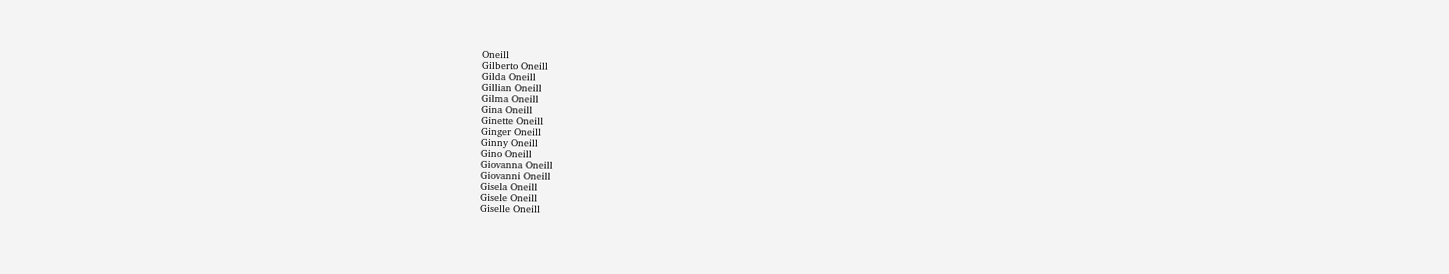Oneill
Gilberto Oneill
Gilda Oneill
Gillian Oneill
Gilma Oneill
Gina Oneill
Ginette Oneill
Ginger Oneill
Ginny Oneill
Gino Oneill
Giovanna Oneill
Giovanni Oneill
Gisela Oneill
Gisele Oneill
Giselle Oneill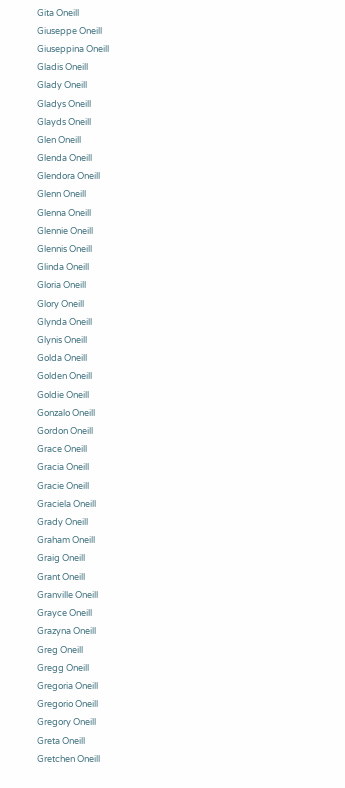Gita Oneill
Giuseppe Oneill
Giuseppina Oneill
Gladis Oneill
Glady Oneill
Gladys Oneill
Glayds Oneill
Glen Oneill
Glenda Oneill
Glendora Oneill
Glenn Oneill
Glenna Oneill
Glennie Oneill
Glennis Oneill
Glinda Oneill
Gloria Oneill
Glory Oneill
Glynda Oneill
Glynis Oneill
Golda Oneill
Golden Oneill
Goldie Oneill
Gonzalo Oneill
Gordon Oneill
Grace Oneill
Gracia Oneill
Gracie Oneill
Graciela Oneill
Grady Oneill
Graham Oneill
Graig Oneill
Grant Oneill
Granville Oneill
Grayce Oneill
Grazyna Oneill
Greg Oneill
Gregg Oneill
Gregoria Oneill
Gregorio Oneill
Gregory Oneill
Greta Oneill
Gretchen Oneill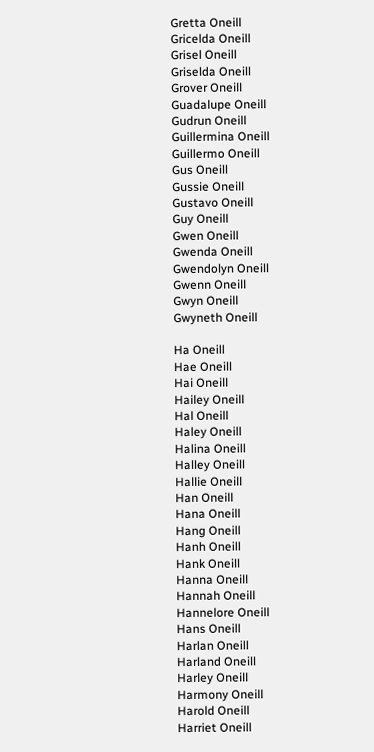Gretta Oneill
Gricelda Oneill
Grisel Oneill
Griselda Oneill
Grover Oneill
Guadalupe Oneill
Gudrun Oneill
Guillermina Oneill
Guillermo Oneill
Gus Oneill
Gussie Oneill
Gustavo Oneill
Guy Oneill
Gwen Oneill
Gwenda Oneill
Gwendolyn Oneill
Gwenn Oneill
Gwyn Oneill
Gwyneth Oneill

Ha Oneill
Hae Oneill
Hai Oneill
Hailey Oneill
Hal Oneill
Haley Oneill
Halina Oneill
Halley Oneill
Hallie Oneill
Han Oneill
Hana Oneill
Hang Oneill
Hanh Oneill
Hank Oneill
Hanna Oneill
Hannah Oneill
Hannelore Oneill
Hans Oneill
Harlan Oneill
Harland Oneill
Harley Oneill
Harmony Oneill
Harold Oneill
Harriet Oneill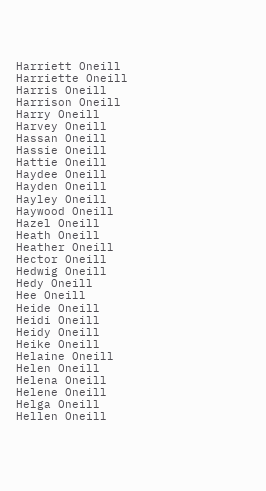Harriett Oneill
Harriette Oneill
Harris Oneill
Harrison Oneill
Harry Oneill
Harvey Oneill
Hassan Oneill
Hassie Oneill
Hattie Oneill
Haydee Oneill
Hayden Oneill
Hayley Oneill
Haywood Oneill
Hazel Oneill
Heath Oneill
Heather Oneill
Hector Oneill
Hedwig Oneill
Hedy Oneill
Hee Oneill
Heide Oneill
Heidi Oneill
Heidy Oneill
Heike Oneill
Helaine Oneill
Helen Oneill
Helena Oneill
Helene Oneill
Helga Oneill
Hellen Oneill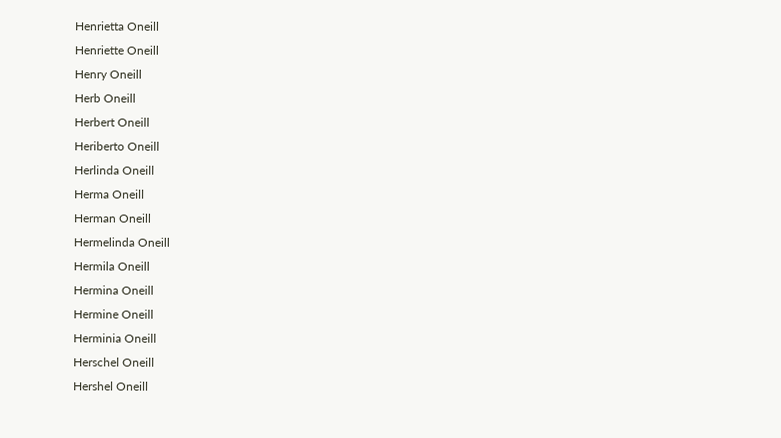Henrietta Oneill
Henriette Oneill
Henry Oneill
Herb Oneill
Herbert Oneill
Heriberto Oneill
Herlinda Oneill
Herma Oneill
Herman Oneill
Hermelinda Oneill
Hermila Oneill
Hermina Oneill
Hermine Oneill
Herminia Oneill
Herschel Oneill
Hershel Oneill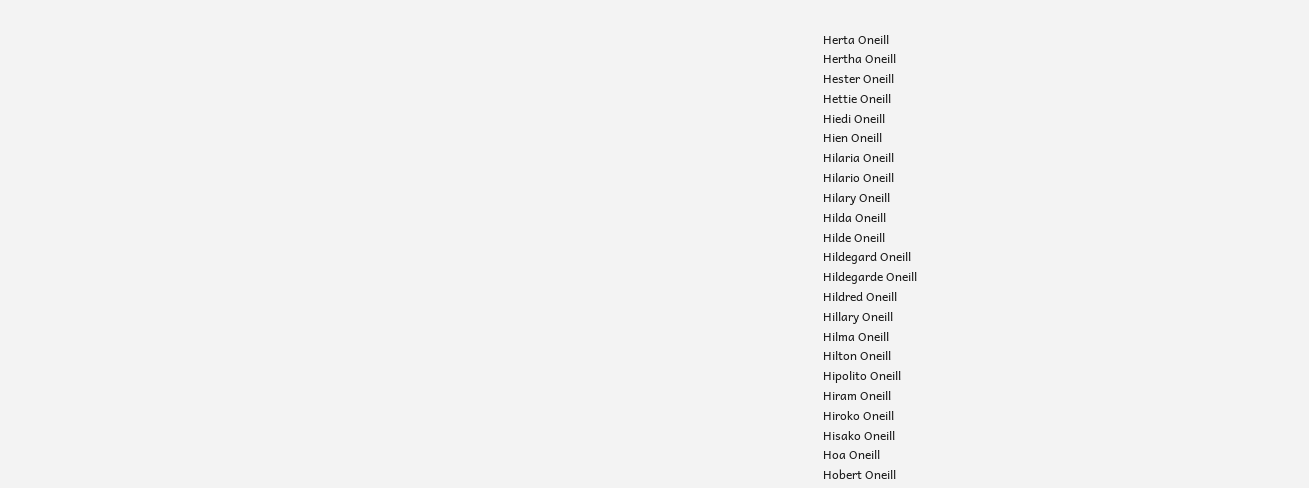Herta Oneill
Hertha Oneill
Hester Oneill
Hettie Oneill
Hiedi Oneill
Hien Oneill
Hilaria Oneill
Hilario Oneill
Hilary Oneill
Hilda Oneill
Hilde Oneill
Hildegard Oneill
Hildegarde Oneill
Hildred Oneill
Hillary Oneill
Hilma Oneill
Hilton Oneill
Hipolito Oneill
Hiram Oneill
Hiroko Oneill
Hisako Oneill
Hoa Oneill
Hobert Oneill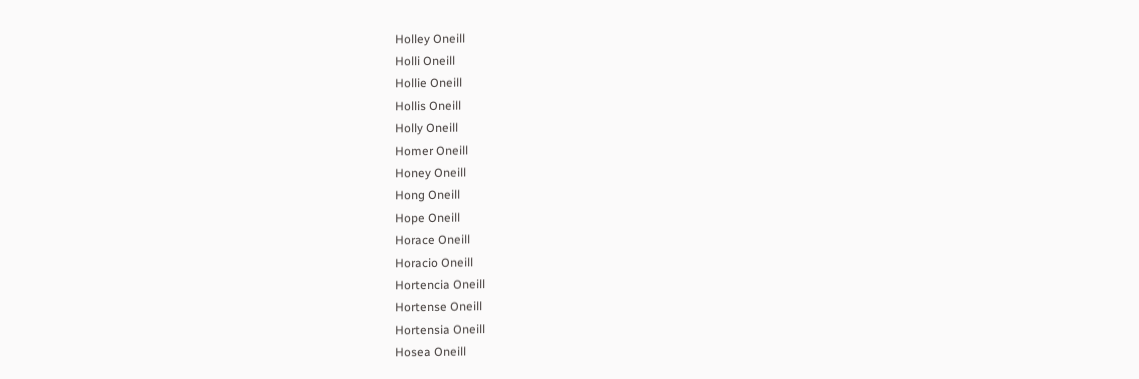Holley Oneill
Holli Oneill
Hollie Oneill
Hollis Oneill
Holly Oneill
Homer Oneill
Honey Oneill
Hong Oneill
Hope Oneill
Horace Oneill
Horacio Oneill
Hortencia Oneill
Hortense Oneill
Hortensia Oneill
Hosea Oneill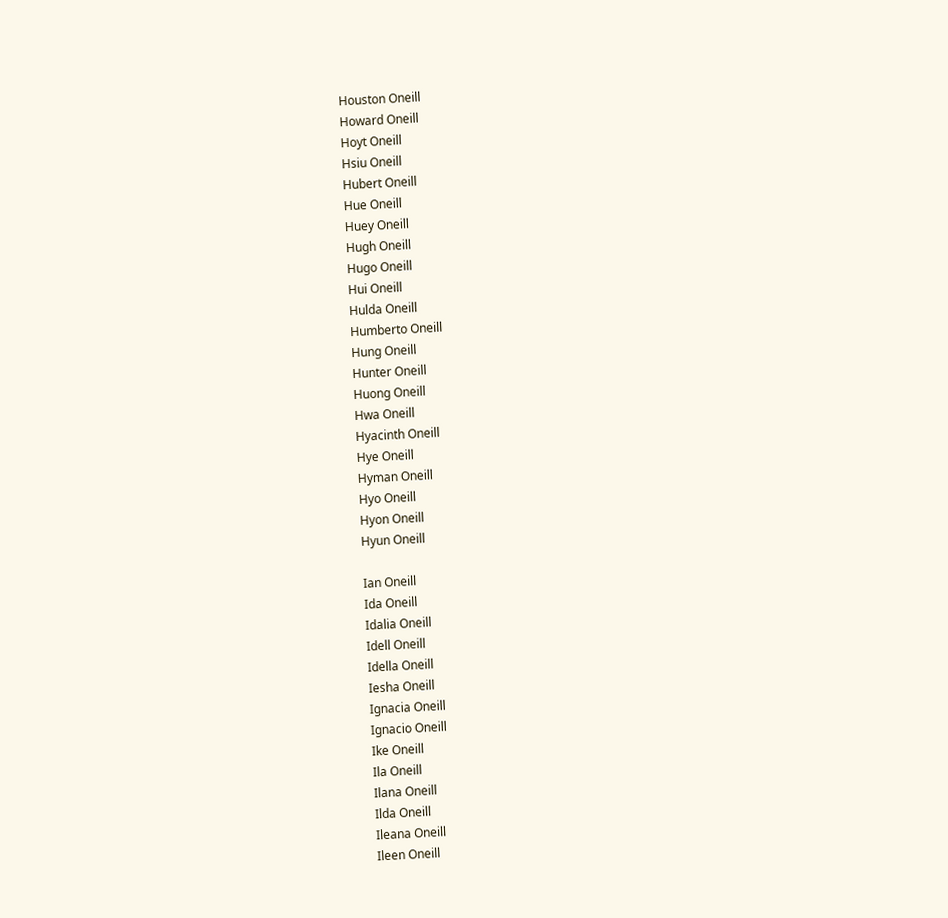Houston Oneill
Howard Oneill
Hoyt Oneill
Hsiu Oneill
Hubert Oneill
Hue Oneill
Huey Oneill
Hugh Oneill
Hugo Oneill
Hui Oneill
Hulda Oneill
Humberto Oneill
Hung Oneill
Hunter Oneill
Huong Oneill
Hwa Oneill
Hyacinth Oneill
Hye Oneill
Hyman Oneill
Hyo Oneill
Hyon Oneill
Hyun Oneill

Ian Oneill
Ida Oneill
Idalia Oneill
Idell Oneill
Idella Oneill
Iesha Oneill
Ignacia Oneill
Ignacio Oneill
Ike Oneill
Ila Oneill
Ilana Oneill
Ilda Oneill
Ileana Oneill
Ileen Oneill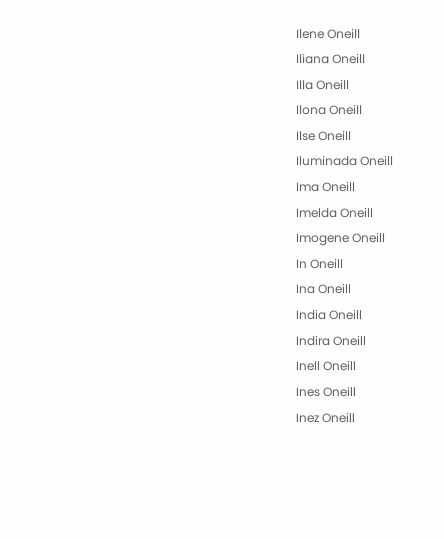Ilene Oneill
Iliana Oneill
Illa Oneill
Ilona Oneill
Ilse Oneill
Iluminada Oneill
Ima Oneill
Imelda Oneill
Imogene Oneill
In Oneill
Ina Oneill
India Oneill
Indira Oneill
Inell Oneill
Ines Oneill
Inez Oneill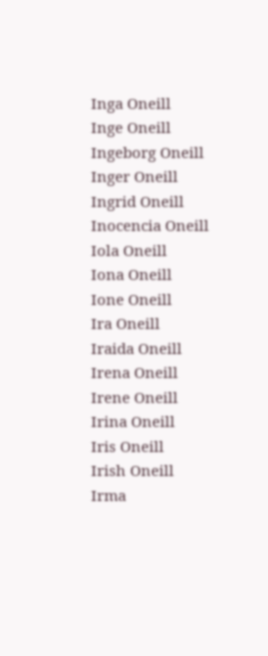Inga Oneill
Inge Oneill
Ingeborg Oneill
Inger Oneill
Ingrid Oneill
Inocencia Oneill
Iola Oneill
Iona Oneill
Ione Oneill
Ira Oneill
Iraida Oneill
Irena Oneill
Irene Oneill
Irina Oneill
Iris Oneill
Irish Oneill
Irma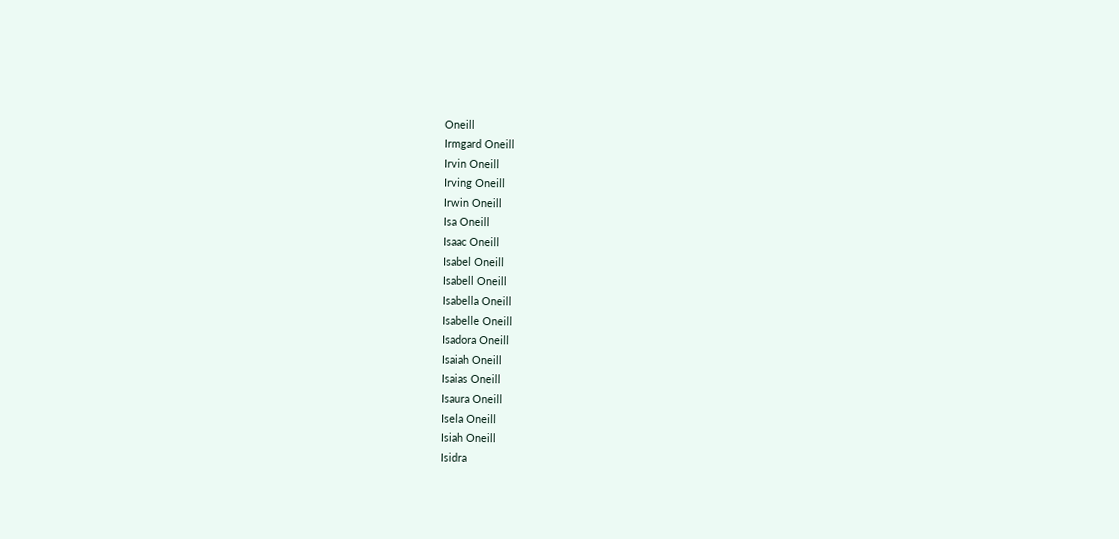Oneill
Irmgard Oneill
Irvin Oneill
Irving Oneill
Irwin Oneill
Isa Oneill
Isaac Oneill
Isabel Oneill
Isabell Oneill
Isabella Oneill
Isabelle Oneill
Isadora Oneill
Isaiah Oneill
Isaias Oneill
Isaura Oneill
Isela Oneill
Isiah Oneill
Isidra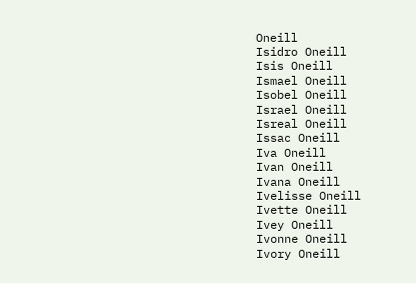Oneill
Isidro Oneill
Isis Oneill
Ismael Oneill
Isobel Oneill
Israel Oneill
Isreal Oneill
Issac Oneill
Iva Oneill
Ivan Oneill
Ivana Oneill
Ivelisse Oneill
Ivette Oneill
Ivey Oneill
Ivonne Oneill
Ivory Oneill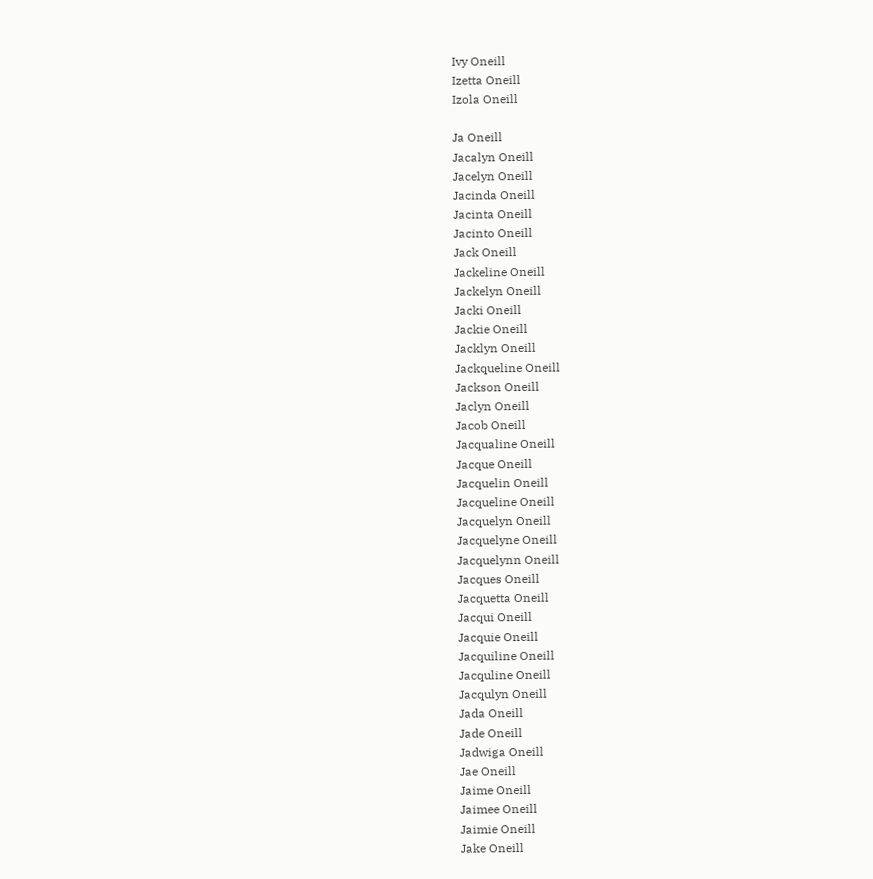Ivy Oneill
Izetta Oneill
Izola Oneill

Ja Oneill
Jacalyn Oneill
Jacelyn Oneill
Jacinda Oneill
Jacinta Oneill
Jacinto Oneill
Jack Oneill
Jackeline Oneill
Jackelyn Oneill
Jacki Oneill
Jackie Oneill
Jacklyn Oneill
Jackqueline Oneill
Jackson Oneill
Jaclyn Oneill
Jacob Oneill
Jacqualine Oneill
Jacque Oneill
Jacquelin Oneill
Jacqueline Oneill
Jacquelyn Oneill
Jacquelyne Oneill
Jacquelynn Oneill
Jacques Oneill
Jacquetta Oneill
Jacqui Oneill
Jacquie Oneill
Jacquiline Oneill
Jacquline Oneill
Jacqulyn Oneill
Jada Oneill
Jade Oneill
Jadwiga Oneill
Jae Oneill
Jaime Oneill
Jaimee Oneill
Jaimie Oneill
Jake Oneill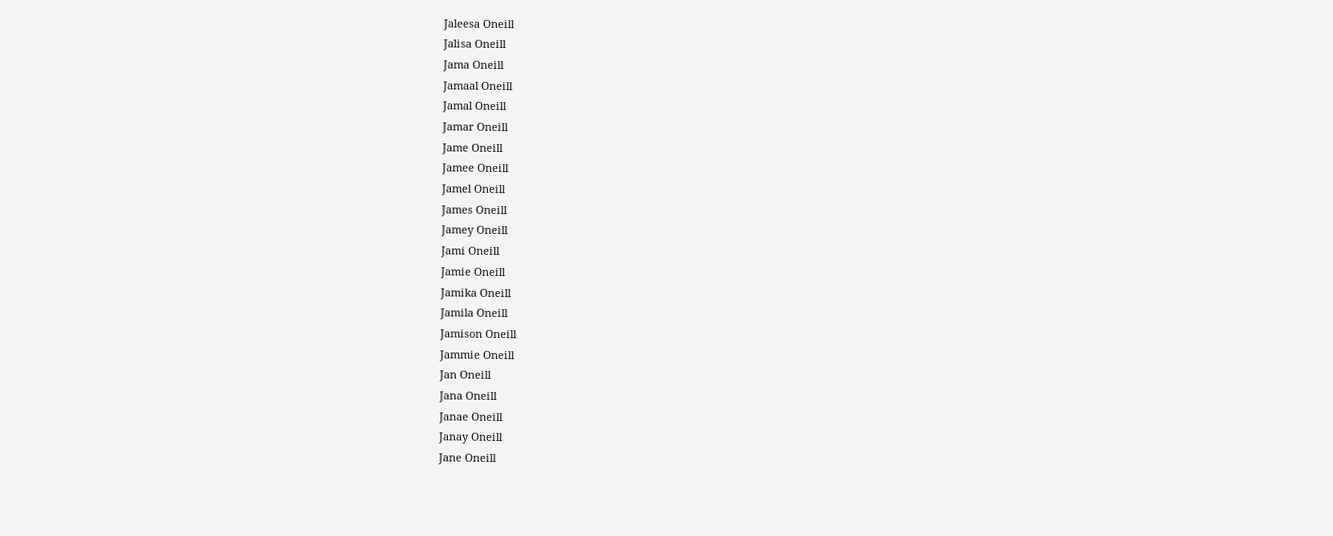Jaleesa Oneill
Jalisa Oneill
Jama Oneill
Jamaal Oneill
Jamal Oneill
Jamar Oneill
Jame Oneill
Jamee Oneill
Jamel Oneill
James Oneill
Jamey Oneill
Jami Oneill
Jamie Oneill
Jamika Oneill
Jamila Oneill
Jamison Oneill
Jammie Oneill
Jan Oneill
Jana Oneill
Janae Oneill
Janay Oneill
Jane Oneill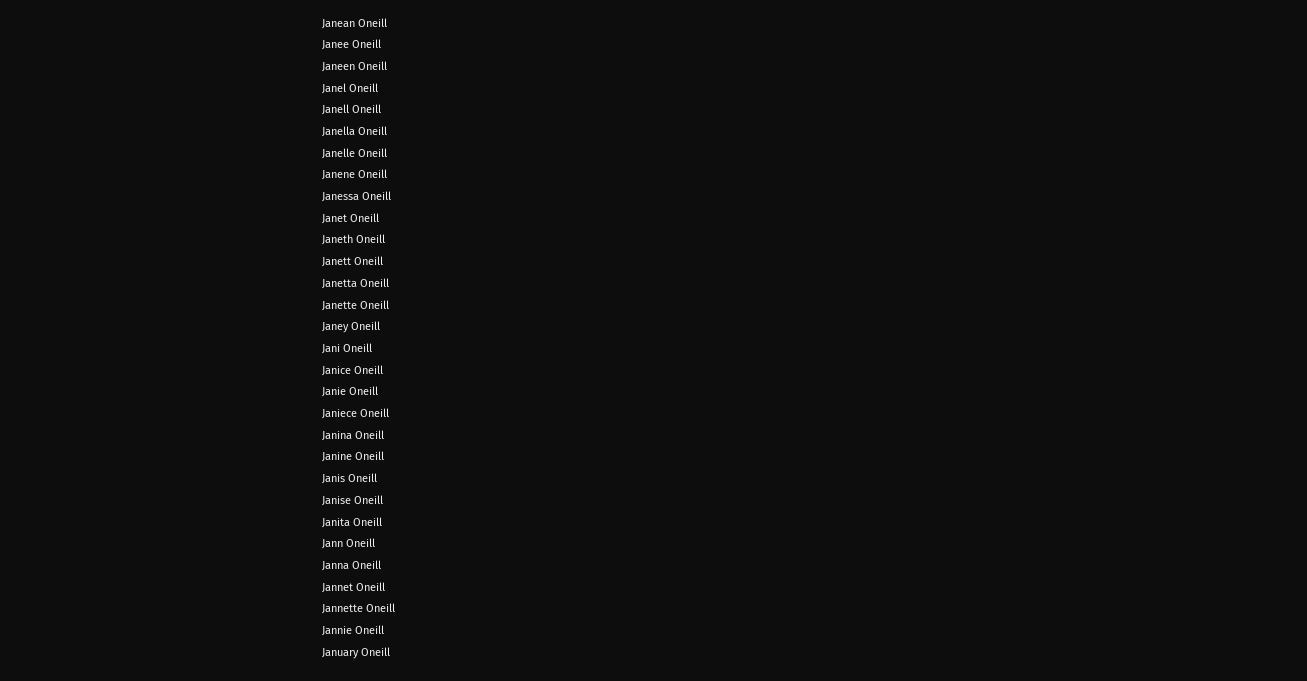Janean Oneill
Janee Oneill
Janeen Oneill
Janel Oneill
Janell Oneill
Janella Oneill
Janelle Oneill
Janene Oneill
Janessa Oneill
Janet Oneill
Janeth Oneill
Janett Oneill
Janetta Oneill
Janette Oneill
Janey Oneill
Jani Oneill
Janice Oneill
Janie Oneill
Janiece Oneill
Janina Oneill
Janine Oneill
Janis Oneill
Janise Oneill
Janita Oneill
Jann Oneill
Janna Oneill
Jannet Oneill
Jannette Oneill
Jannie Oneill
January Oneill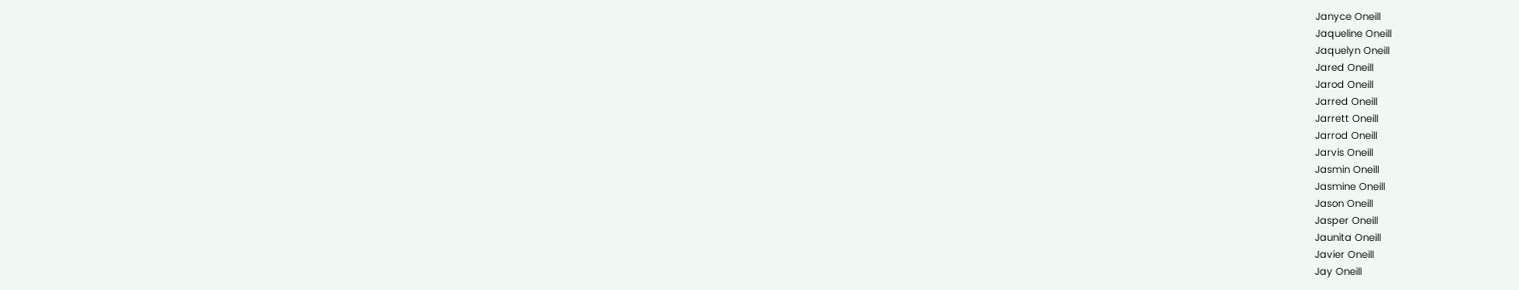Janyce Oneill
Jaqueline Oneill
Jaquelyn Oneill
Jared Oneill
Jarod Oneill
Jarred Oneill
Jarrett Oneill
Jarrod Oneill
Jarvis Oneill
Jasmin Oneill
Jasmine Oneill
Jason Oneill
Jasper Oneill
Jaunita Oneill
Javier Oneill
Jay Oneill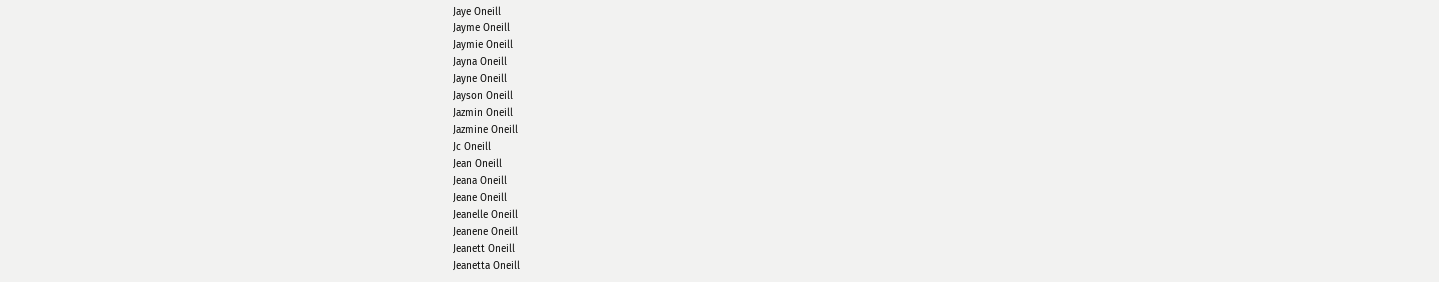Jaye Oneill
Jayme Oneill
Jaymie Oneill
Jayna Oneill
Jayne Oneill
Jayson Oneill
Jazmin Oneill
Jazmine Oneill
Jc Oneill
Jean Oneill
Jeana Oneill
Jeane Oneill
Jeanelle Oneill
Jeanene Oneill
Jeanett Oneill
Jeanetta Oneill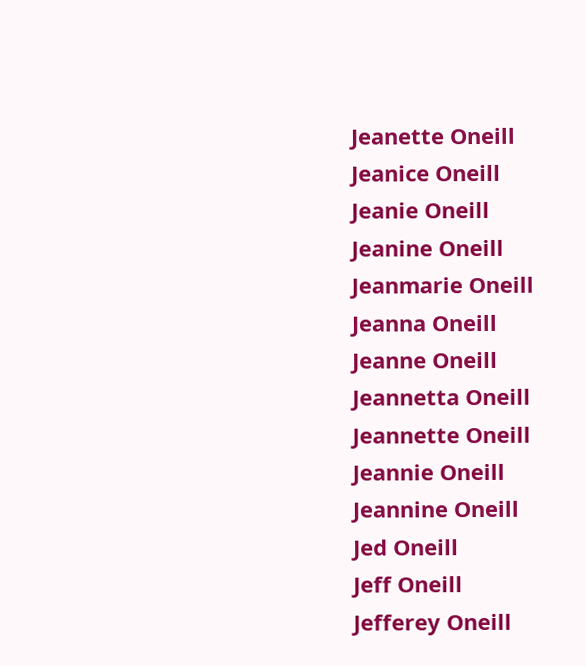Jeanette Oneill
Jeanice Oneill
Jeanie Oneill
Jeanine Oneill
Jeanmarie Oneill
Jeanna Oneill
Jeanne Oneill
Jeannetta Oneill
Jeannette Oneill
Jeannie Oneill
Jeannine Oneill
Jed Oneill
Jeff Oneill
Jefferey Oneill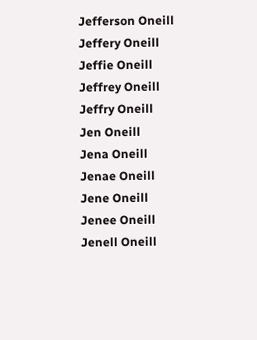Jefferson Oneill
Jeffery Oneill
Jeffie Oneill
Jeffrey Oneill
Jeffry Oneill
Jen Oneill
Jena Oneill
Jenae Oneill
Jene Oneill
Jenee Oneill
Jenell Oneill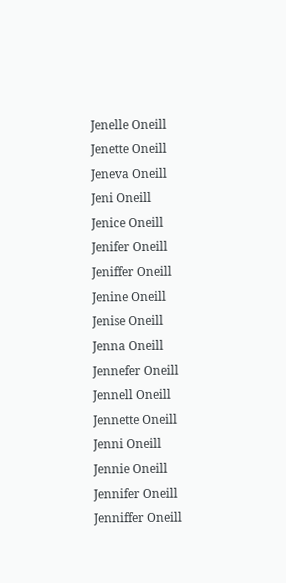Jenelle Oneill
Jenette Oneill
Jeneva Oneill
Jeni Oneill
Jenice Oneill
Jenifer Oneill
Jeniffer Oneill
Jenine Oneill
Jenise Oneill
Jenna Oneill
Jennefer Oneill
Jennell Oneill
Jennette Oneill
Jenni Oneill
Jennie Oneill
Jennifer Oneill
Jenniffer Oneill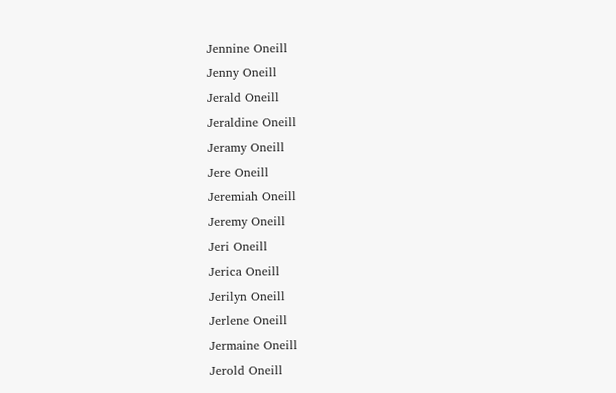Jennine Oneill
Jenny Oneill
Jerald Oneill
Jeraldine Oneill
Jeramy Oneill
Jere Oneill
Jeremiah Oneill
Jeremy Oneill
Jeri Oneill
Jerica Oneill
Jerilyn Oneill
Jerlene Oneill
Jermaine Oneill
Jerold Oneill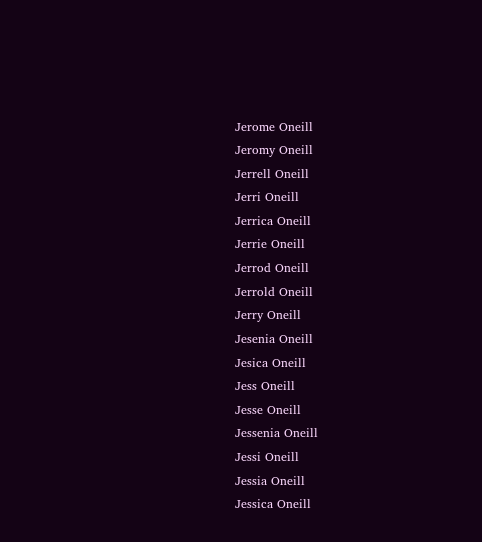Jerome Oneill
Jeromy Oneill
Jerrell Oneill
Jerri Oneill
Jerrica Oneill
Jerrie Oneill
Jerrod Oneill
Jerrold Oneill
Jerry Oneill
Jesenia Oneill
Jesica Oneill
Jess Oneill
Jesse Oneill
Jessenia Oneill
Jessi Oneill
Jessia Oneill
Jessica Oneill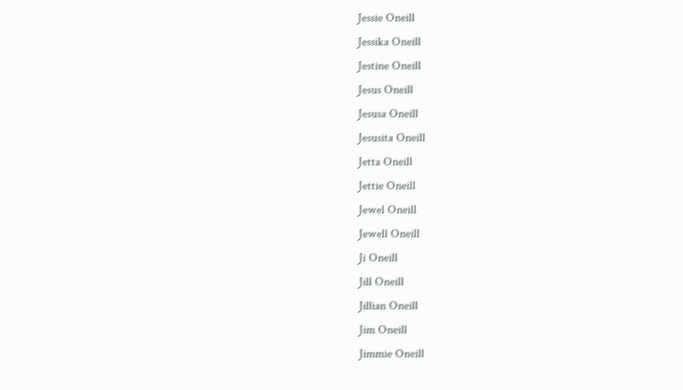Jessie Oneill
Jessika Oneill
Jestine Oneill
Jesus Oneill
Jesusa Oneill
Jesusita Oneill
Jetta Oneill
Jettie Oneill
Jewel Oneill
Jewell Oneill
Ji Oneill
Jill Oneill
Jillian Oneill
Jim Oneill
Jimmie Oneill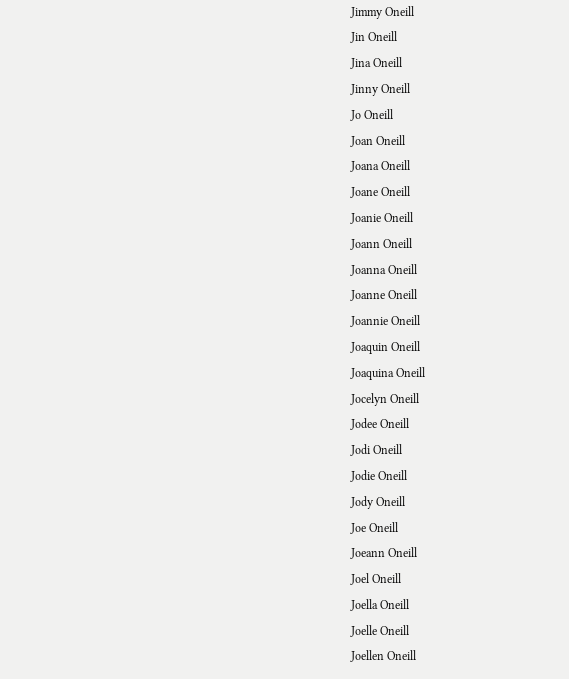Jimmy Oneill
Jin Oneill
Jina Oneill
Jinny Oneill
Jo Oneill
Joan Oneill
Joana Oneill
Joane Oneill
Joanie Oneill
Joann Oneill
Joanna Oneill
Joanne Oneill
Joannie Oneill
Joaquin Oneill
Joaquina Oneill
Jocelyn Oneill
Jodee Oneill
Jodi Oneill
Jodie Oneill
Jody Oneill
Joe Oneill
Joeann Oneill
Joel Oneill
Joella Oneill
Joelle Oneill
Joellen Oneill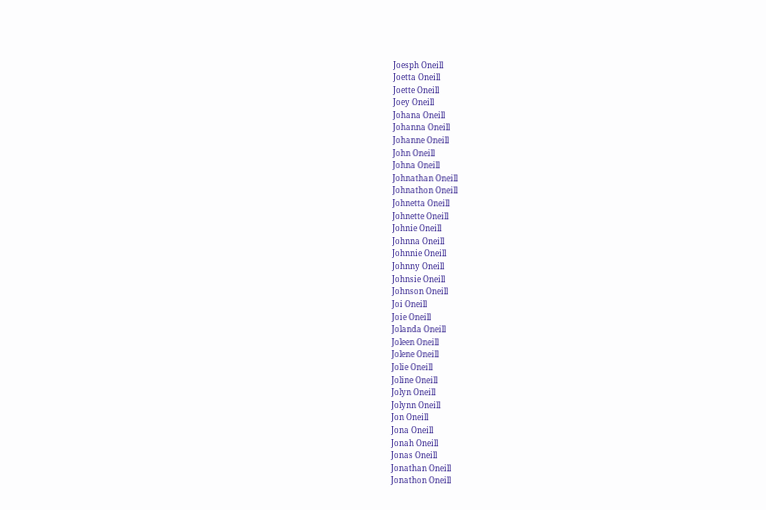Joesph Oneill
Joetta Oneill
Joette Oneill
Joey Oneill
Johana Oneill
Johanna Oneill
Johanne Oneill
John Oneill
Johna Oneill
Johnathan Oneill
Johnathon Oneill
Johnetta Oneill
Johnette Oneill
Johnie Oneill
Johnna Oneill
Johnnie Oneill
Johnny Oneill
Johnsie Oneill
Johnson Oneill
Joi Oneill
Joie Oneill
Jolanda Oneill
Joleen Oneill
Jolene Oneill
Jolie Oneill
Joline Oneill
Jolyn Oneill
Jolynn Oneill
Jon Oneill
Jona Oneill
Jonah Oneill
Jonas Oneill
Jonathan Oneill
Jonathon Oneill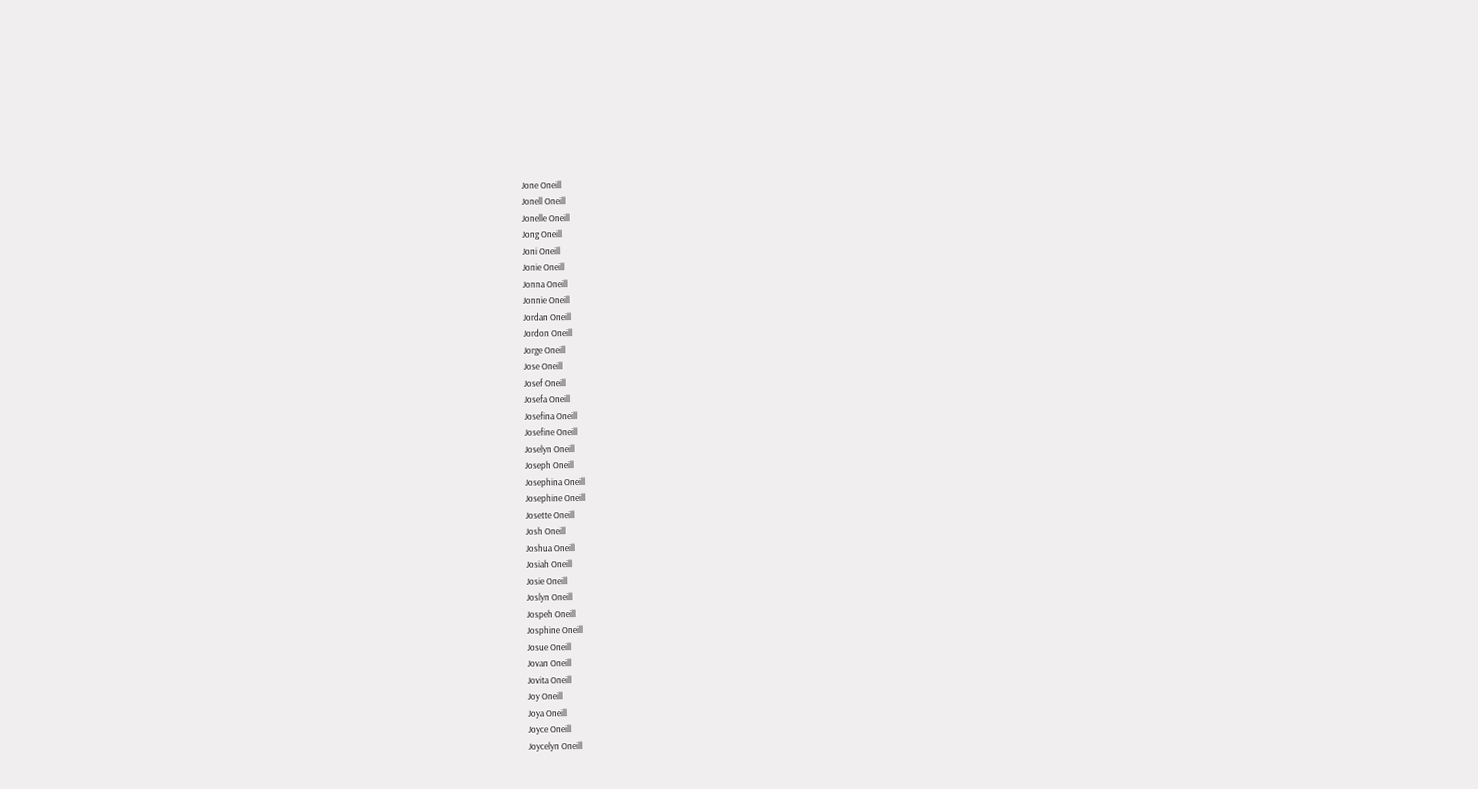Jone Oneill
Jonell Oneill
Jonelle Oneill
Jong Oneill
Joni Oneill
Jonie Oneill
Jonna Oneill
Jonnie Oneill
Jordan Oneill
Jordon Oneill
Jorge Oneill
Jose Oneill
Josef Oneill
Josefa Oneill
Josefina Oneill
Josefine Oneill
Joselyn Oneill
Joseph Oneill
Josephina Oneill
Josephine Oneill
Josette Oneill
Josh Oneill
Joshua Oneill
Josiah Oneill
Josie Oneill
Joslyn Oneill
Jospeh Oneill
Josphine Oneill
Josue Oneill
Jovan Oneill
Jovita Oneill
Joy Oneill
Joya Oneill
Joyce Oneill
Joycelyn Oneill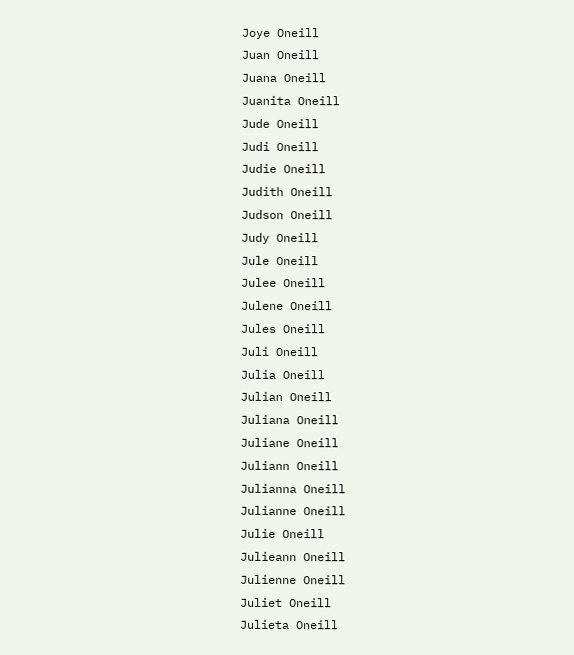Joye Oneill
Juan Oneill
Juana Oneill
Juanita Oneill
Jude Oneill
Judi Oneill
Judie Oneill
Judith Oneill
Judson Oneill
Judy Oneill
Jule Oneill
Julee Oneill
Julene Oneill
Jules Oneill
Juli Oneill
Julia Oneill
Julian Oneill
Juliana Oneill
Juliane Oneill
Juliann Oneill
Julianna Oneill
Julianne Oneill
Julie Oneill
Julieann Oneill
Julienne Oneill
Juliet Oneill
Julieta Oneill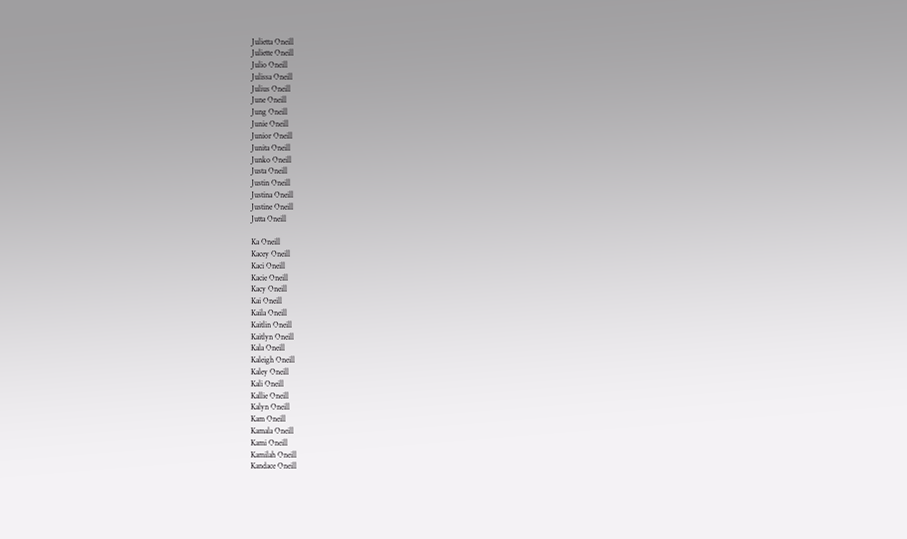Julietta Oneill
Juliette Oneill
Julio Oneill
Julissa Oneill
Julius Oneill
June Oneill
Jung Oneill
Junie Oneill
Junior Oneill
Junita Oneill
Junko Oneill
Justa Oneill
Justin Oneill
Justina Oneill
Justine Oneill
Jutta Oneill

Ka Oneill
Kacey Oneill
Kaci Oneill
Kacie Oneill
Kacy Oneill
Kai Oneill
Kaila Oneill
Kaitlin Oneill
Kaitlyn Oneill
Kala Oneill
Kaleigh Oneill
Kaley Oneill
Kali Oneill
Kallie Oneill
Kalyn Oneill
Kam Oneill
Kamala Oneill
Kami Oneill
Kamilah Oneill
Kandace Oneill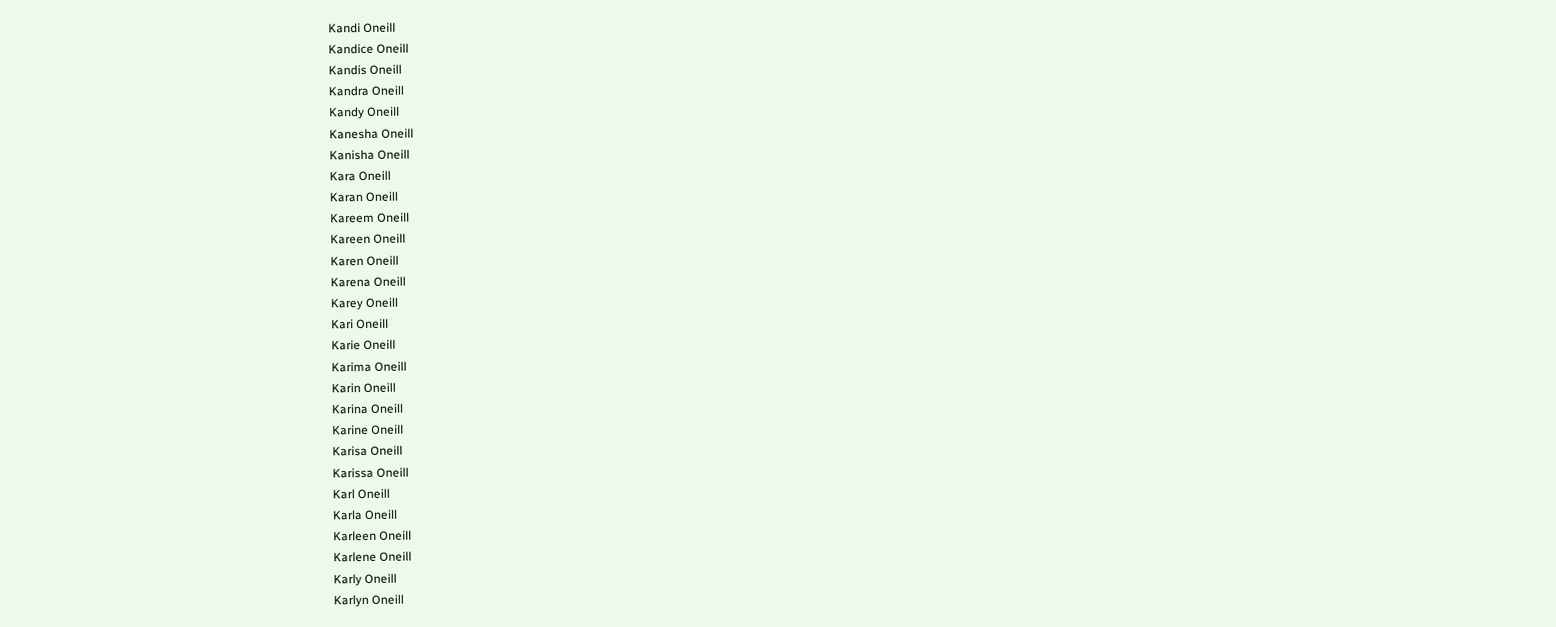Kandi Oneill
Kandice Oneill
Kandis Oneill
Kandra Oneill
Kandy Oneill
Kanesha Oneill
Kanisha Oneill
Kara Oneill
Karan Oneill
Kareem Oneill
Kareen Oneill
Karen Oneill
Karena Oneill
Karey Oneill
Kari Oneill
Karie Oneill
Karima Oneill
Karin Oneill
Karina Oneill
Karine Oneill
Karisa Oneill
Karissa Oneill
Karl Oneill
Karla Oneill
Karleen Oneill
Karlene Oneill
Karly Oneill
Karlyn Oneill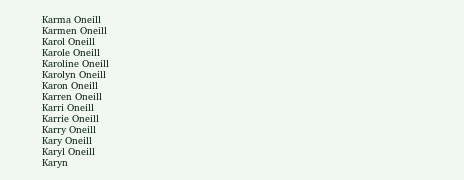Karma Oneill
Karmen Oneill
Karol Oneill
Karole Oneill
Karoline Oneill
Karolyn Oneill
Karon Oneill
Karren Oneill
Karri Oneill
Karrie Oneill
Karry Oneill
Kary Oneill
Karyl Oneill
Karyn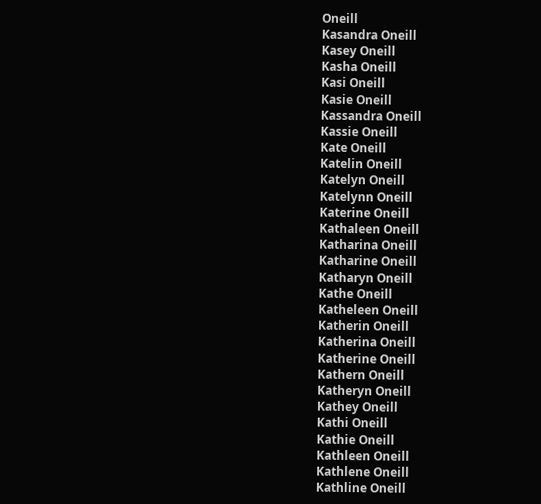Oneill
Kasandra Oneill
Kasey Oneill
Kasha Oneill
Kasi Oneill
Kasie Oneill
Kassandra Oneill
Kassie Oneill
Kate Oneill
Katelin Oneill
Katelyn Oneill
Katelynn Oneill
Katerine Oneill
Kathaleen Oneill
Katharina Oneill
Katharine Oneill
Katharyn Oneill
Kathe Oneill
Katheleen Oneill
Katherin Oneill
Katherina Oneill
Katherine Oneill
Kathern Oneill
Katheryn Oneill
Kathey Oneill
Kathi Oneill
Kathie Oneill
Kathleen Oneill
Kathlene Oneill
Kathline Oneill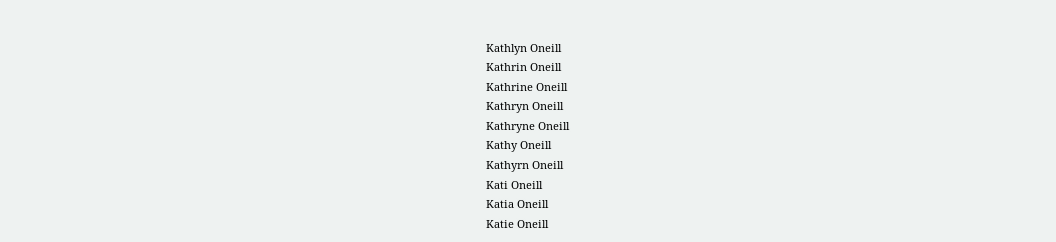Kathlyn Oneill
Kathrin Oneill
Kathrine Oneill
Kathryn Oneill
Kathryne Oneill
Kathy Oneill
Kathyrn Oneill
Kati Oneill
Katia Oneill
Katie Oneill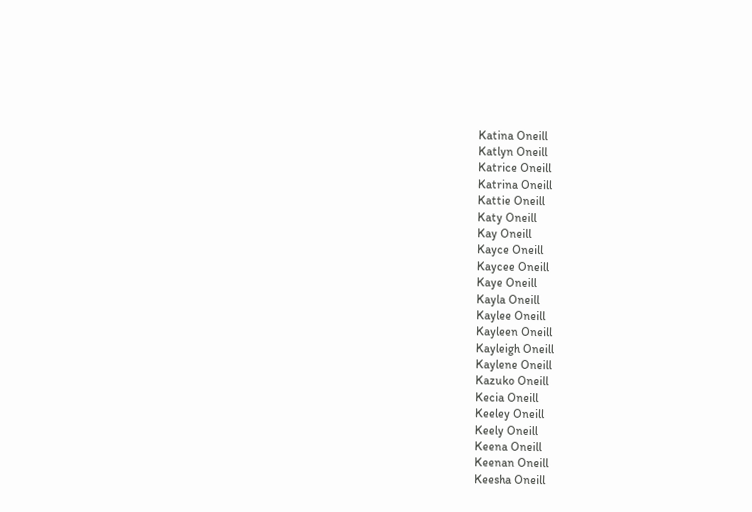Katina Oneill
Katlyn Oneill
Katrice Oneill
Katrina Oneill
Kattie Oneill
Katy Oneill
Kay Oneill
Kayce Oneill
Kaycee Oneill
Kaye Oneill
Kayla Oneill
Kaylee Oneill
Kayleen Oneill
Kayleigh Oneill
Kaylene Oneill
Kazuko Oneill
Kecia Oneill
Keeley Oneill
Keely Oneill
Keena Oneill
Keenan Oneill
Keesha Oneill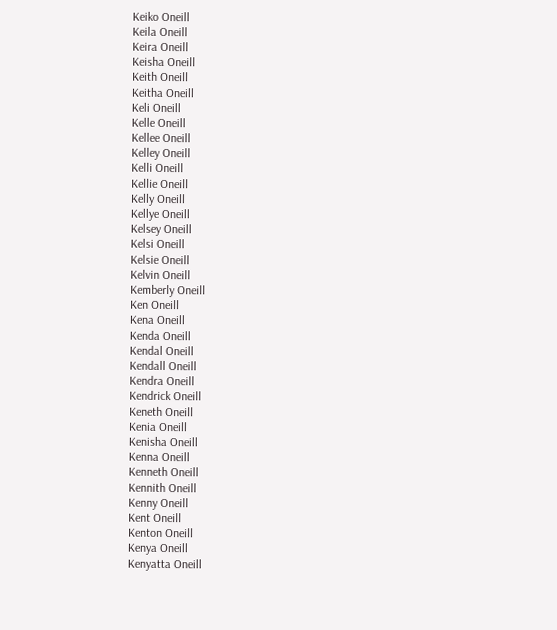Keiko Oneill
Keila Oneill
Keira Oneill
Keisha Oneill
Keith Oneill
Keitha Oneill
Keli Oneill
Kelle Oneill
Kellee Oneill
Kelley Oneill
Kelli Oneill
Kellie Oneill
Kelly Oneill
Kellye Oneill
Kelsey Oneill
Kelsi Oneill
Kelsie Oneill
Kelvin Oneill
Kemberly Oneill
Ken Oneill
Kena Oneill
Kenda Oneill
Kendal Oneill
Kendall Oneill
Kendra Oneill
Kendrick Oneill
Keneth Oneill
Kenia Oneill
Kenisha Oneill
Kenna Oneill
Kenneth Oneill
Kennith Oneill
Kenny Oneill
Kent Oneill
Kenton Oneill
Kenya Oneill
Kenyatta Oneill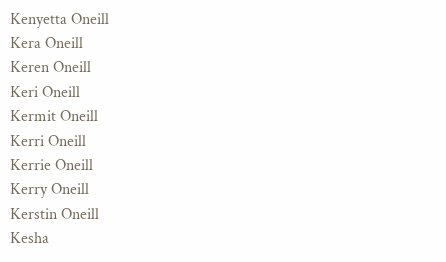Kenyetta Oneill
Kera Oneill
Keren Oneill
Keri Oneill
Kermit Oneill
Kerri Oneill
Kerrie Oneill
Kerry Oneill
Kerstin Oneill
Kesha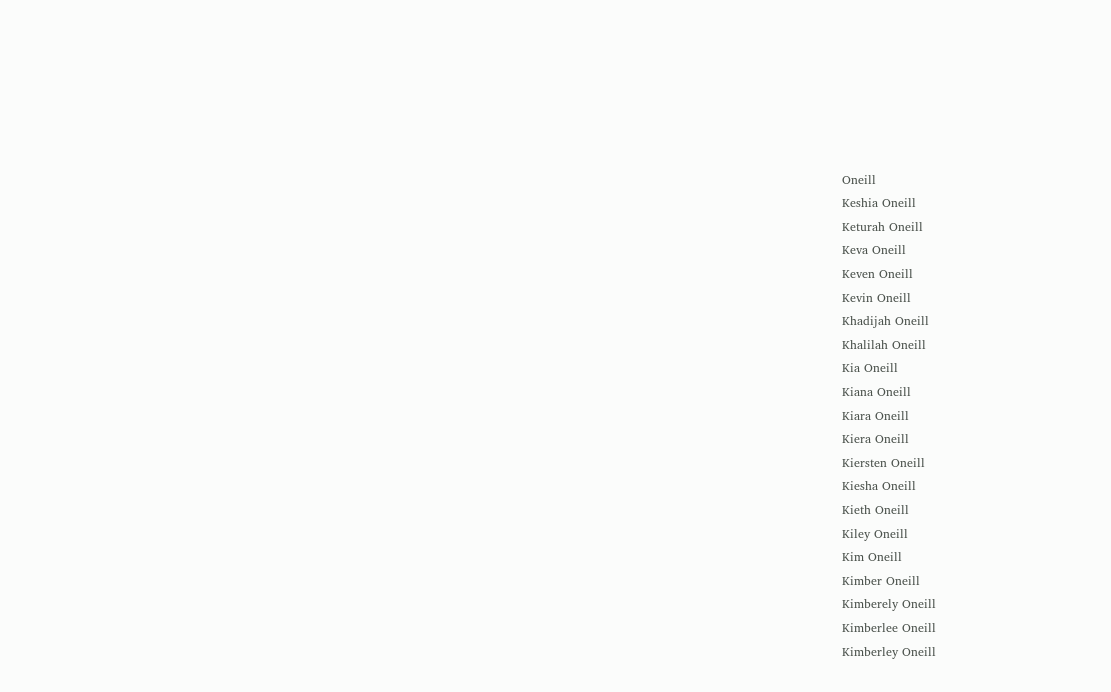Oneill
Keshia Oneill
Keturah Oneill
Keva Oneill
Keven Oneill
Kevin Oneill
Khadijah Oneill
Khalilah Oneill
Kia Oneill
Kiana Oneill
Kiara Oneill
Kiera Oneill
Kiersten Oneill
Kiesha Oneill
Kieth Oneill
Kiley Oneill
Kim Oneill
Kimber Oneill
Kimberely Oneill
Kimberlee Oneill
Kimberley Oneill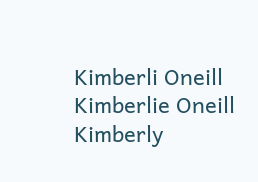Kimberli Oneill
Kimberlie Oneill
Kimberly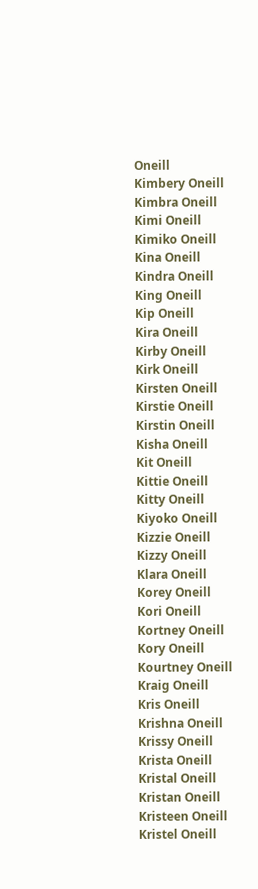Oneill
Kimbery Oneill
Kimbra Oneill
Kimi Oneill
Kimiko Oneill
Kina Oneill
Kindra Oneill
King Oneill
Kip Oneill
Kira Oneill
Kirby Oneill
Kirk Oneill
Kirsten Oneill
Kirstie Oneill
Kirstin Oneill
Kisha Oneill
Kit Oneill
Kittie Oneill
Kitty Oneill
Kiyoko Oneill
Kizzie Oneill
Kizzy Oneill
Klara Oneill
Korey Oneill
Kori Oneill
Kortney Oneill
Kory Oneill
Kourtney Oneill
Kraig Oneill
Kris Oneill
Krishna Oneill
Krissy Oneill
Krista Oneill
Kristal Oneill
Kristan Oneill
Kristeen Oneill
Kristel Oneill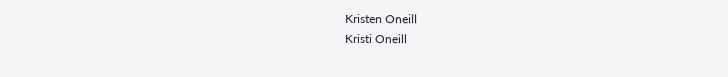Kristen Oneill
Kristi Oneill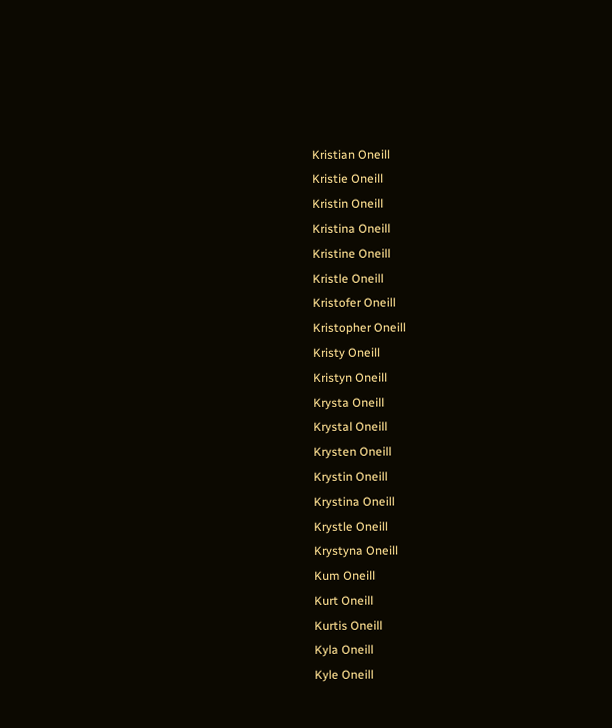Kristian Oneill
Kristie Oneill
Kristin Oneill
Kristina Oneill
Kristine Oneill
Kristle Oneill
Kristofer Oneill
Kristopher Oneill
Kristy Oneill
Kristyn Oneill
Krysta Oneill
Krystal Oneill
Krysten Oneill
Krystin Oneill
Krystina Oneill
Krystle Oneill
Krystyna Oneill
Kum Oneill
Kurt Oneill
Kurtis Oneill
Kyla Oneill
Kyle Oneill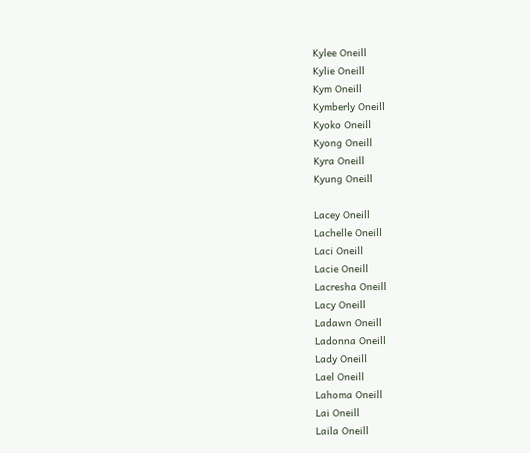Kylee Oneill
Kylie Oneill
Kym Oneill
Kymberly Oneill
Kyoko Oneill
Kyong Oneill
Kyra Oneill
Kyung Oneill

Lacey Oneill
Lachelle Oneill
Laci Oneill
Lacie Oneill
Lacresha Oneill
Lacy Oneill
Ladawn Oneill
Ladonna Oneill
Lady Oneill
Lael Oneill
Lahoma Oneill
Lai Oneill
Laila Oneill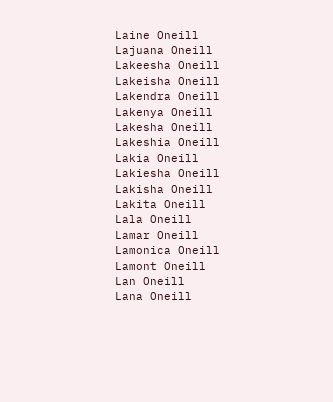Laine Oneill
Lajuana Oneill
Lakeesha Oneill
Lakeisha Oneill
Lakendra Oneill
Lakenya Oneill
Lakesha Oneill
Lakeshia Oneill
Lakia Oneill
Lakiesha Oneill
Lakisha Oneill
Lakita Oneill
Lala Oneill
Lamar Oneill
Lamonica Oneill
Lamont Oneill
Lan Oneill
Lana Oneill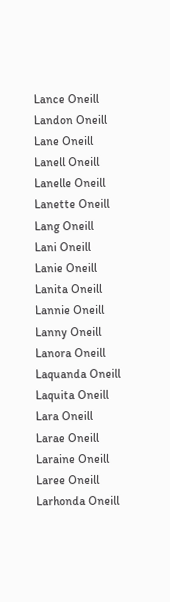Lance Oneill
Landon Oneill
Lane Oneill
Lanell Oneill
Lanelle Oneill
Lanette Oneill
Lang Oneill
Lani Oneill
Lanie Oneill
Lanita Oneill
Lannie Oneill
Lanny Oneill
Lanora Oneill
Laquanda Oneill
Laquita Oneill
Lara Oneill
Larae Oneill
Laraine Oneill
Laree Oneill
Larhonda Oneill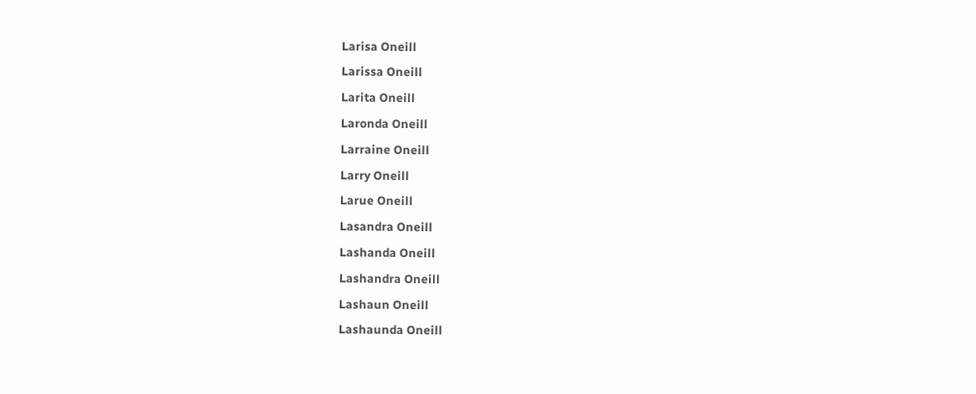Larisa Oneill
Larissa Oneill
Larita Oneill
Laronda Oneill
Larraine Oneill
Larry Oneill
Larue Oneill
Lasandra Oneill
Lashanda Oneill
Lashandra Oneill
Lashaun Oneill
Lashaunda Oneill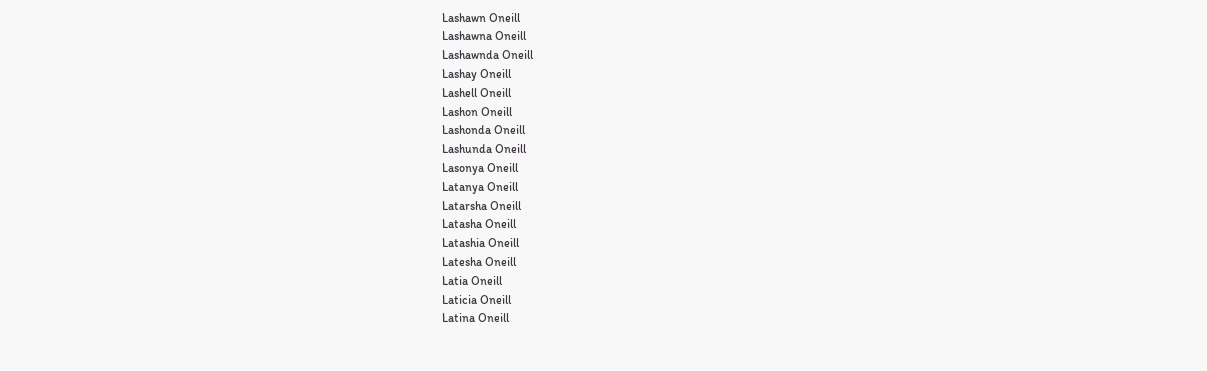Lashawn Oneill
Lashawna Oneill
Lashawnda Oneill
Lashay Oneill
Lashell Oneill
Lashon Oneill
Lashonda Oneill
Lashunda Oneill
Lasonya Oneill
Latanya Oneill
Latarsha Oneill
Latasha Oneill
Latashia Oneill
Latesha Oneill
Latia Oneill
Laticia Oneill
Latina Oneill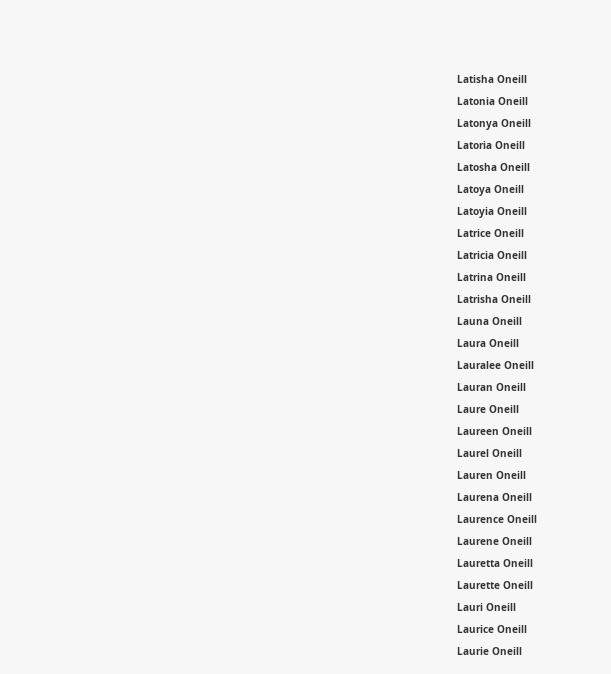Latisha Oneill
Latonia Oneill
Latonya Oneill
Latoria Oneill
Latosha Oneill
Latoya Oneill
Latoyia Oneill
Latrice Oneill
Latricia Oneill
Latrina Oneill
Latrisha Oneill
Launa Oneill
Laura Oneill
Lauralee Oneill
Lauran Oneill
Laure Oneill
Laureen Oneill
Laurel Oneill
Lauren Oneill
Laurena Oneill
Laurence Oneill
Laurene Oneill
Lauretta Oneill
Laurette Oneill
Lauri Oneill
Laurice Oneill
Laurie Oneill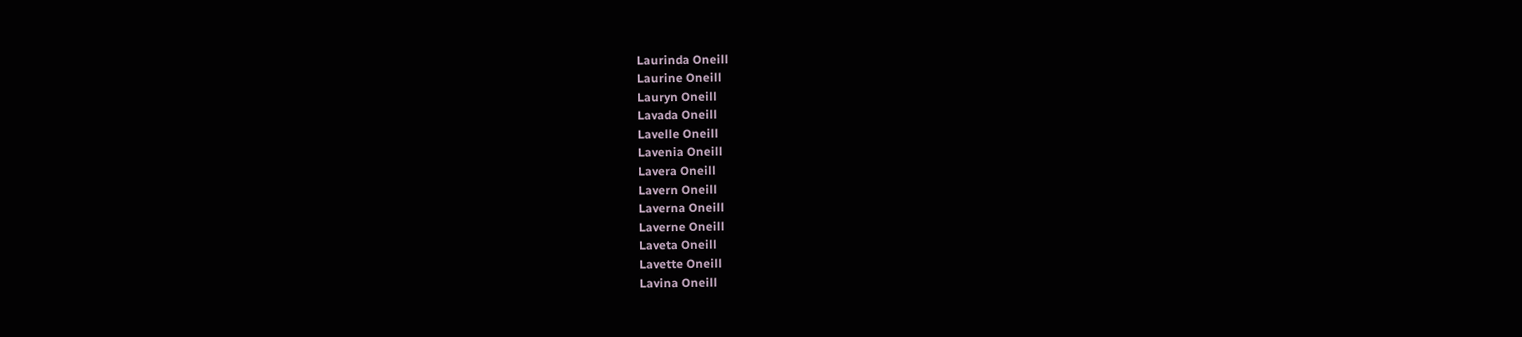Laurinda Oneill
Laurine Oneill
Lauryn Oneill
Lavada Oneill
Lavelle Oneill
Lavenia Oneill
Lavera Oneill
Lavern Oneill
Laverna Oneill
Laverne Oneill
Laveta Oneill
Lavette Oneill
Lavina Oneill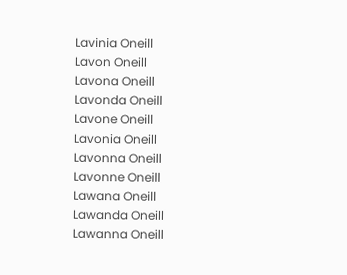Lavinia Oneill
Lavon Oneill
Lavona Oneill
Lavonda Oneill
Lavone Oneill
Lavonia Oneill
Lavonna Oneill
Lavonne Oneill
Lawana Oneill
Lawanda Oneill
Lawanna Oneill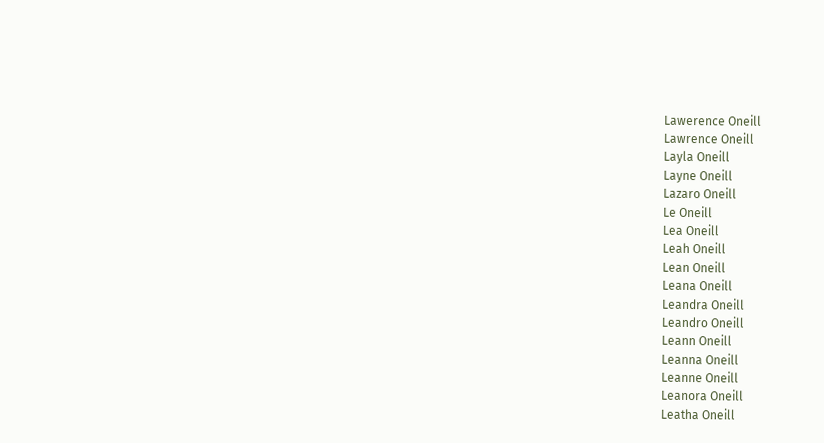Lawerence Oneill
Lawrence Oneill
Layla Oneill
Layne Oneill
Lazaro Oneill
Le Oneill
Lea Oneill
Leah Oneill
Lean Oneill
Leana Oneill
Leandra Oneill
Leandro Oneill
Leann Oneill
Leanna Oneill
Leanne Oneill
Leanora Oneill
Leatha Oneill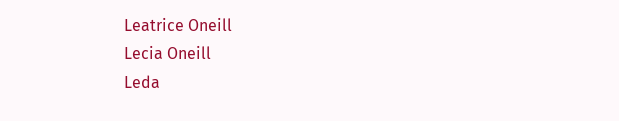Leatrice Oneill
Lecia Oneill
Leda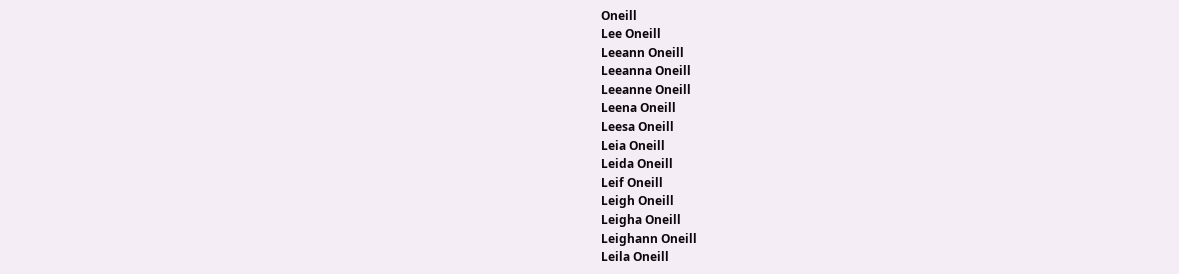Oneill
Lee Oneill
Leeann Oneill
Leeanna Oneill
Leeanne Oneill
Leena Oneill
Leesa Oneill
Leia Oneill
Leida Oneill
Leif Oneill
Leigh Oneill
Leigha Oneill
Leighann Oneill
Leila Oneill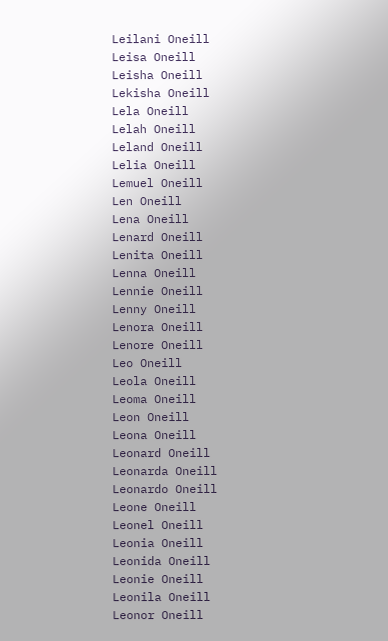Leilani Oneill
Leisa Oneill
Leisha Oneill
Lekisha Oneill
Lela Oneill
Lelah Oneill
Leland Oneill
Lelia Oneill
Lemuel Oneill
Len Oneill
Lena Oneill
Lenard Oneill
Lenita Oneill
Lenna Oneill
Lennie Oneill
Lenny Oneill
Lenora Oneill
Lenore Oneill
Leo Oneill
Leola Oneill
Leoma Oneill
Leon Oneill
Leona Oneill
Leonard Oneill
Leonarda Oneill
Leonardo Oneill
Leone Oneill
Leonel Oneill
Leonia Oneill
Leonida Oneill
Leonie Oneill
Leonila Oneill
Leonor Oneill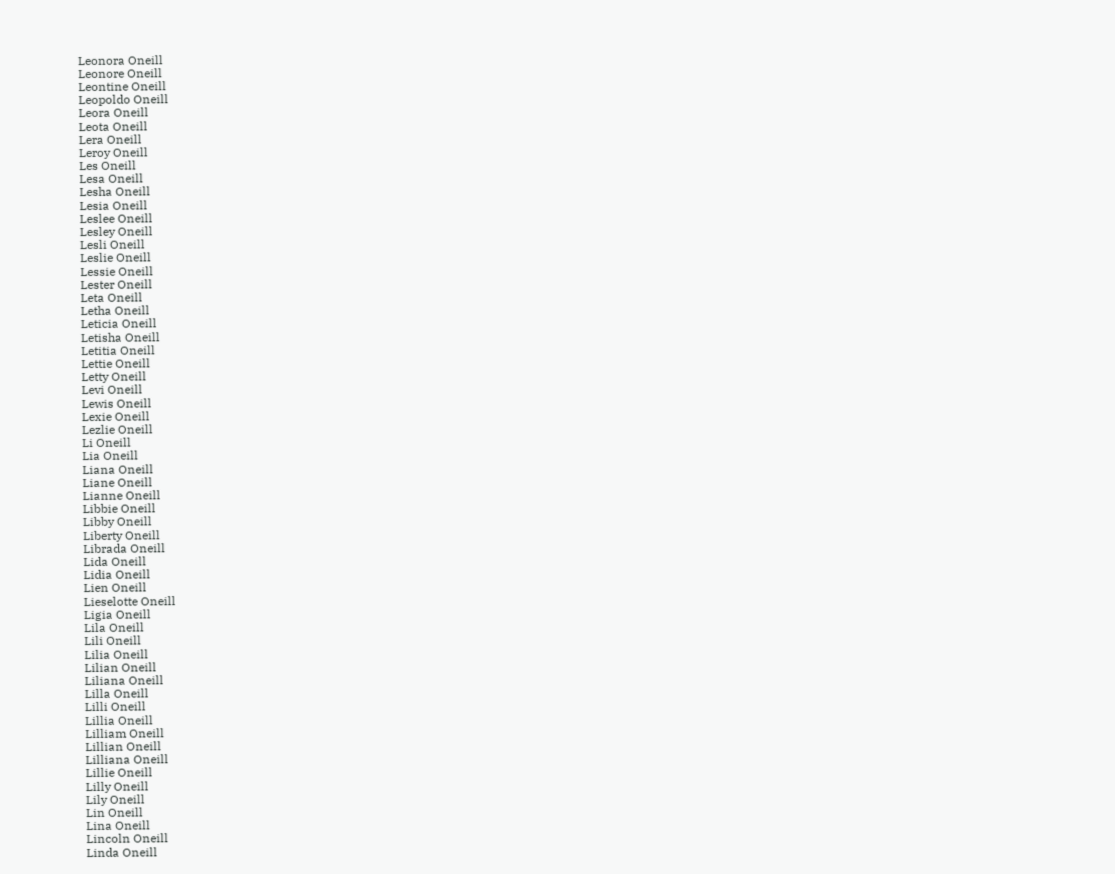Leonora Oneill
Leonore Oneill
Leontine Oneill
Leopoldo Oneill
Leora Oneill
Leota Oneill
Lera Oneill
Leroy Oneill
Les Oneill
Lesa Oneill
Lesha Oneill
Lesia Oneill
Leslee Oneill
Lesley Oneill
Lesli Oneill
Leslie Oneill
Lessie Oneill
Lester Oneill
Leta Oneill
Letha Oneill
Leticia Oneill
Letisha Oneill
Letitia Oneill
Lettie Oneill
Letty Oneill
Levi Oneill
Lewis Oneill
Lexie Oneill
Lezlie Oneill
Li Oneill
Lia Oneill
Liana Oneill
Liane Oneill
Lianne Oneill
Libbie Oneill
Libby Oneill
Liberty Oneill
Librada Oneill
Lida Oneill
Lidia Oneill
Lien Oneill
Lieselotte Oneill
Ligia Oneill
Lila Oneill
Lili Oneill
Lilia Oneill
Lilian Oneill
Liliana Oneill
Lilla Oneill
Lilli Oneill
Lillia Oneill
Lilliam Oneill
Lillian Oneill
Lilliana Oneill
Lillie Oneill
Lilly Oneill
Lily Oneill
Lin Oneill
Lina Oneill
Lincoln Oneill
Linda Oneill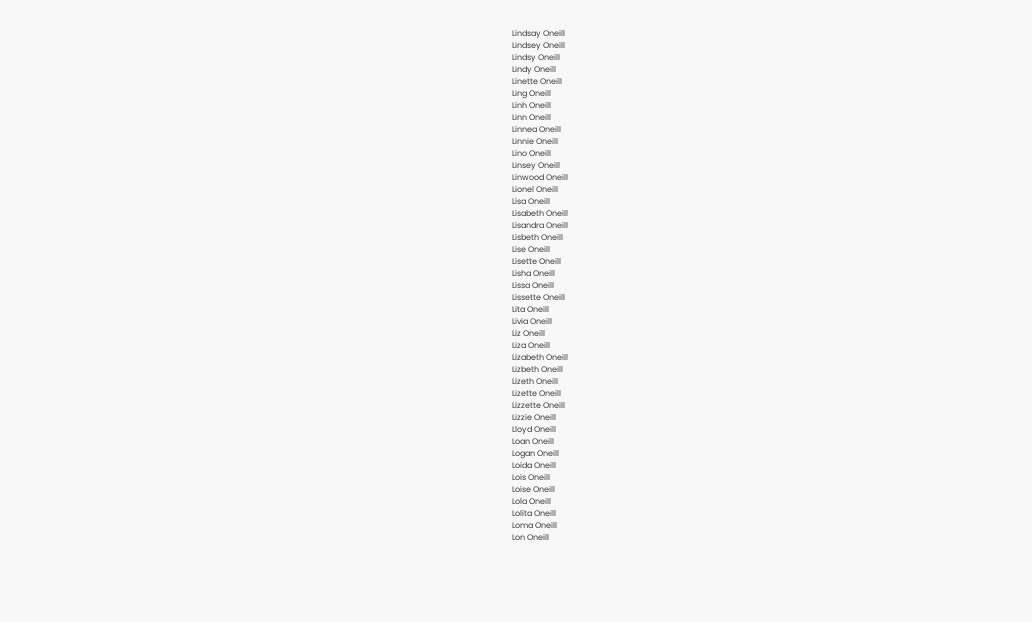Lindsay Oneill
Lindsey Oneill
Lindsy Oneill
Lindy Oneill
Linette Oneill
Ling Oneill
Linh Oneill
Linn Oneill
Linnea Oneill
Linnie Oneill
Lino Oneill
Linsey Oneill
Linwood Oneill
Lionel Oneill
Lisa Oneill
Lisabeth Oneill
Lisandra Oneill
Lisbeth Oneill
Lise Oneill
Lisette Oneill
Lisha Oneill
Lissa Oneill
Lissette Oneill
Lita Oneill
Livia Oneill
Liz Oneill
Liza Oneill
Lizabeth Oneill
Lizbeth Oneill
Lizeth Oneill
Lizette Oneill
Lizzette Oneill
Lizzie Oneill
Lloyd Oneill
Loan Oneill
Logan Oneill
Loida Oneill
Lois Oneill
Loise Oneill
Lola Oneill
Lolita Oneill
Loma Oneill
Lon Oneill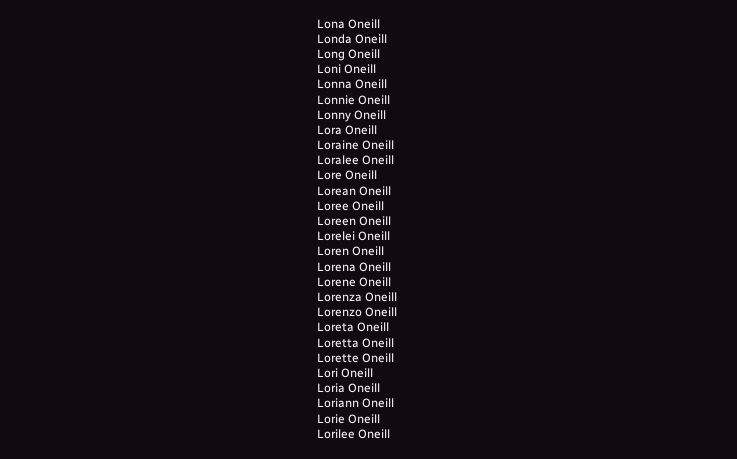Lona Oneill
Londa Oneill
Long Oneill
Loni Oneill
Lonna Oneill
Lonnie Oneill
Lonny Oneill
Lora Oneill
Loraine Oneill
Loralee Oneill
Lore Oneill
Lorean Oneill
Loree Oneill
Loreen Oneill
Lorelei Oneill
Loren Oneill
Lorena Oneill
Lorene Oneill
Lorenza Oneill
Lorenzo Oneill
Loreta Oneill
Loretta Oneill
Lorette Oneill
Lori Oneill
Loria Oneill
Loriann Oneill
Lorie Oneill
Lorilee Oneill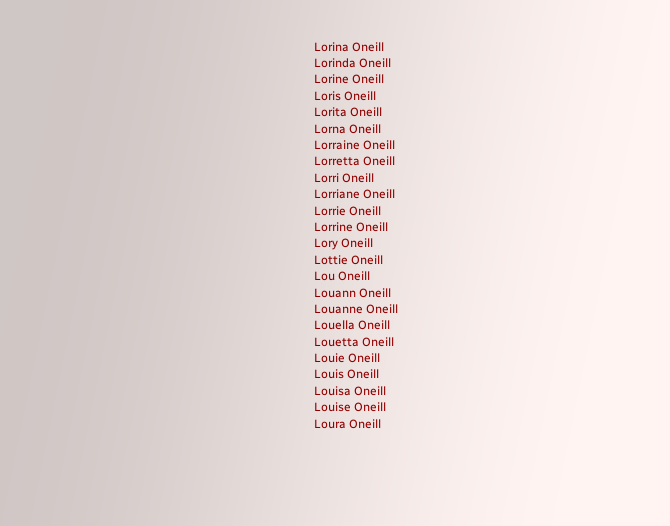Lorina Oneill
Lorinda Oneill
Lorine Oneill
Loris Oneill
Lorita Oneill
Lorna Oneill
Lorraine Oneill
Lorretta Oneill
Lorri Oneill
Lorriane Oneill
Lorrie Oneill
Lorrine Oneill
Lory Oneill
Lottie Oneill
Lou Oneill
Louann Oneill
Louanne Oneill
Louella Oneill
Louetta Oneill
Louie Oneill
Louis Oneill
Louisa Oneill
Louise Oneill
Loura Oneill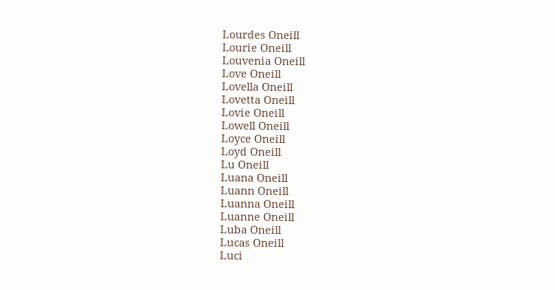Lourdes Oneill
Lourie Oneill
Louvenia Oneill
Love Oneill
Lovella Oneill
Lovetta Oneill
Lovie Oneill
Lowell Oneill
Loyce Oneill
Loyd Oneill
Lu Oneill
Luana Oneill
Luann Oneill
Luanna Oneill
Luanne Oneill
Luba Oneill
Lucas Oneill
Luci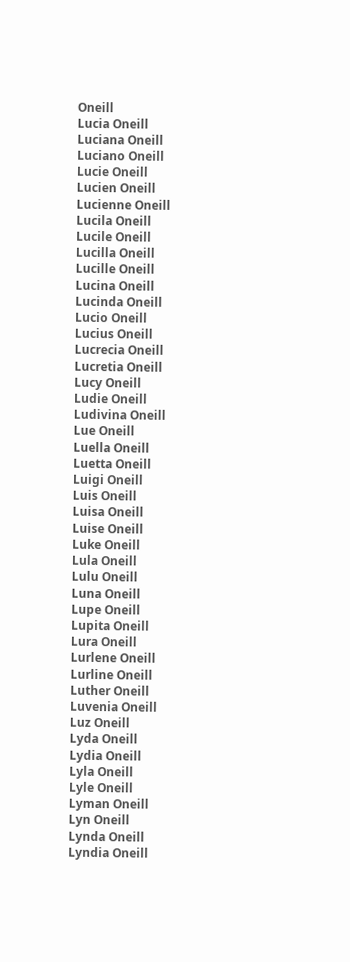Oneill
Lucia Oneill
Luciana Oneill
Luciano Oneill
Lucie Oneill
Lucien Oneill
Lucienne Oneill
Lucila Oneill
Lucile Oneill
Lucilla Oneill
Lucille Oneill
Lucina Oneill
Lucinda Oneill
Lucio Oneill
Lucius Oneill
Lucrecia Oneill
Lucretia Oneill
Lucy Oneill
Ludie Oneill
Ludivina Oneill
Lue Oneill
Luella Oneill
Luetta Oneill
Luigi Oneill
Luis Oneill
Luisa Oneill
Luise Oneill
Luke Oneill
Lula Oneill
Lulu Oneill
Luna Oneill
Lupe Oneill
Lupita Oneill
Lura Oneill
Lurlene Oneill
Lurline Oneill
Luther Oneill
Luvenia Oneill
Luz Oneill
Lyda Oneill
Lydia Oneill
Lyla Oneill
Lyle Oneill
Lyman Oneill
Lyn Oneill
Lynda Oneill
Lyndia Oneill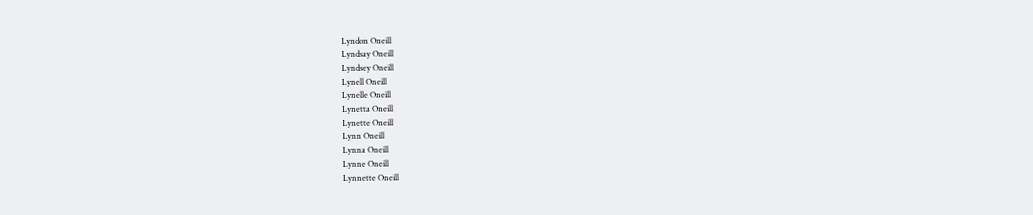Lyndon Oneill
Lyndsay Oneill
Lyndsey Oneill
Lynell Oneill
Lynelle Oneill
Lynetta Oneill
Lynette Oneill
Lynn Oneill
Lynna Oneill
Lynne Oneill
Lynnette Oneill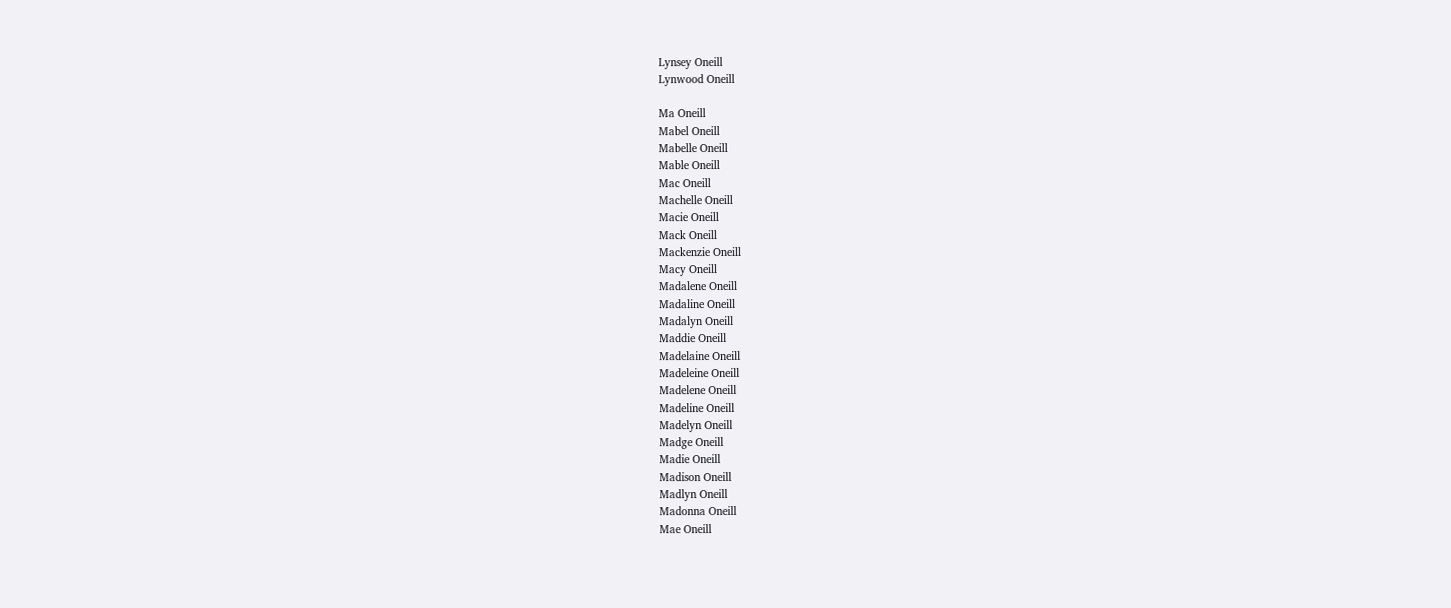Lynsey Oneill
Lynwood Oneill

Ma Oneill
Mabel Oneill
Mabelle Oneill
Mable Oneill
Mac Oneill
Machelle Oneill
Macie Oneill
Mack Oneill
Mackenzie Oneill
Macy Oneill
Madalene Oneill
Madaline Oneill
Madalyn Oneill
Maddie Oneill
Madelaine Oneill
Madeleine Oneill
Madelene Oneill
Madeline Oneill
Madelyn Oneill
Madge Oneill
Madie Oneill
Madison Oneill
Madlyn Oneill
Madonna Oneill
Mae Oneill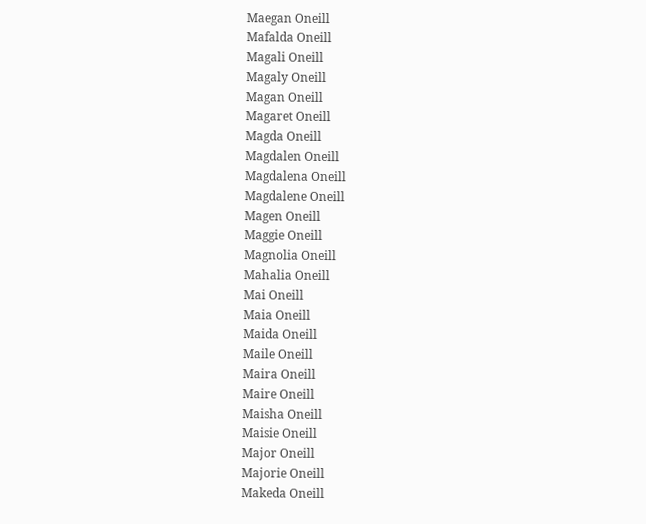Maegan Oneill
Mafalda Oneill
Magali Oneill
Magaly Oneill
Magan Oneill
Magaret Oneill
Magda Oneill
Magdalen Oneill
Magdalena Oneill
Magdalene Oneill
Magen Oneill
Maggie Oneill
Magnolia Oneill
Mahalia Oneill
Mai Oneill
Maia Oneill
Maida Oneill
Maile Oneill
Maira Oneill
Maire Oneill
Maisha Oneill
Maisie Oneill
Major Oneill
Majorie Oneill
Makeda Oneill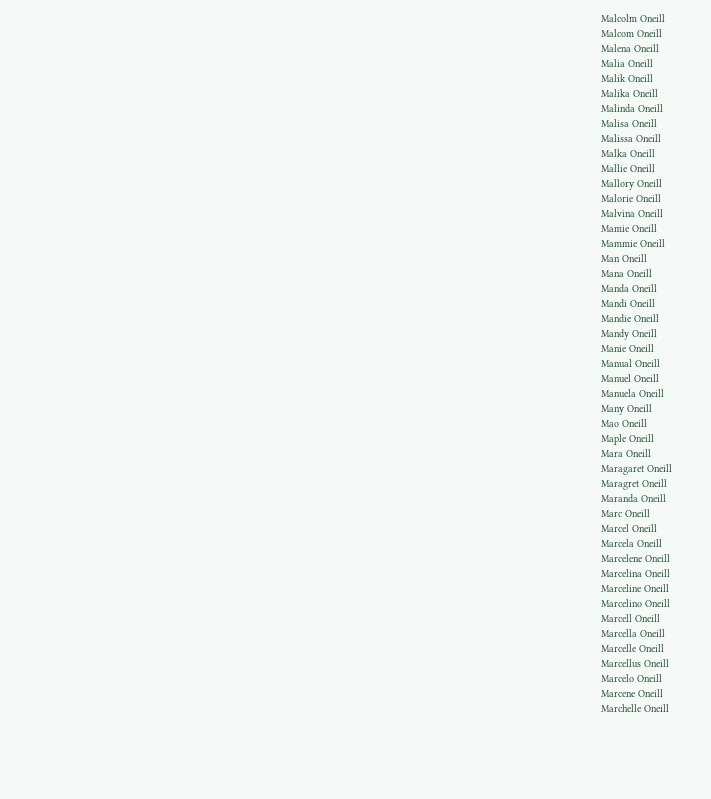Malcolm Oneill
Malcom Oneill
Malena Oneill
Malia Oneill
Malik Oneill
Malika Oneill
Malinda Oneill
Malisa Oneill
Malissa Oneill
Malka Oneill
Mallie Oneill
Mallory Oneill
Malorie Oneill
Malvina Oneill
Mamie Oneill
Mammie Oneill
Man Oneill
Mana Oneill
Manda Oneill
Mandi Oneill
Mandie Oneill
Mandy Oneill
Manie Oneill
Manual Oneill
Manuel Oneill
Manuela Oneill
Many Oneill
Mao Oneill
Maple Oneill
Mara Oneill
Maragaret Oneill
Maragret Oneill
Maranda Oneill
Marc Oneill
Marcel Oneill
Marcela Oneill
Marcelene Oneill
Marcelina Oneill
Marceline Oneill
Marcelino Oneill
Marcell Oneill
Marcella Oneill
Marcelle Oneill
Marcellus Oneill
Marcelo Oneill
Marcene Oneill
Marchelle Oneill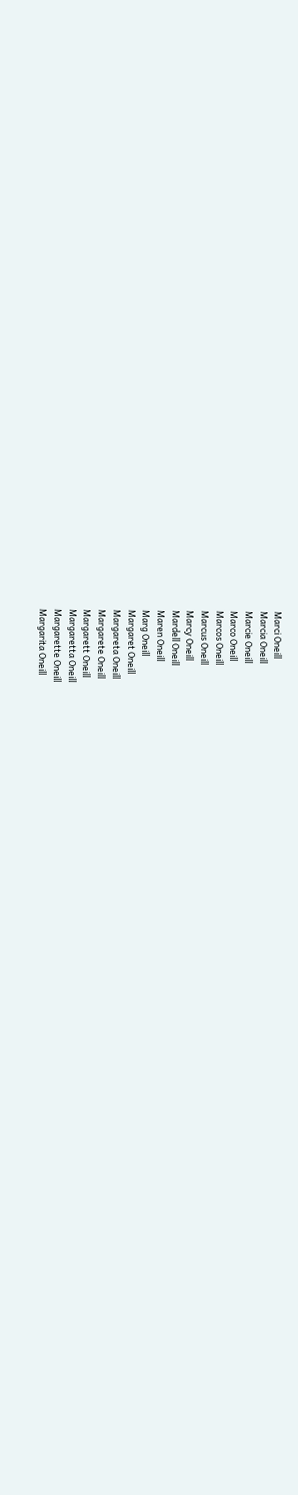Marci Oneill
Marcia Oneill
Marcie Oneill
Marco Oneill
Marcos Oneill
Marcus Oneill
Marcy Oneill
Mardell Oneill
Maren Oneill
Marg Oneill
Margaret Oneill
Margareta Oneill
Margarete Oneill
Margarett Oneill
Margaretta Oneill
Margarette Oneill
Margarita Oneill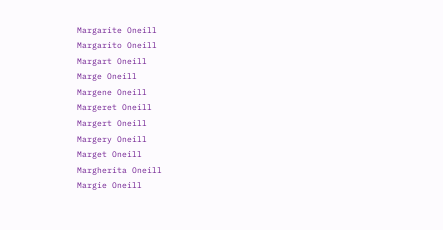Margarite Oneill
Margarito Oneill
Margart Oneill
Marge Oneill
Margene Oneill
Margeret Oneill
Margert Oneill
Margery Oneill
Marget Oneill
Margherita Oneill
Margie Oneill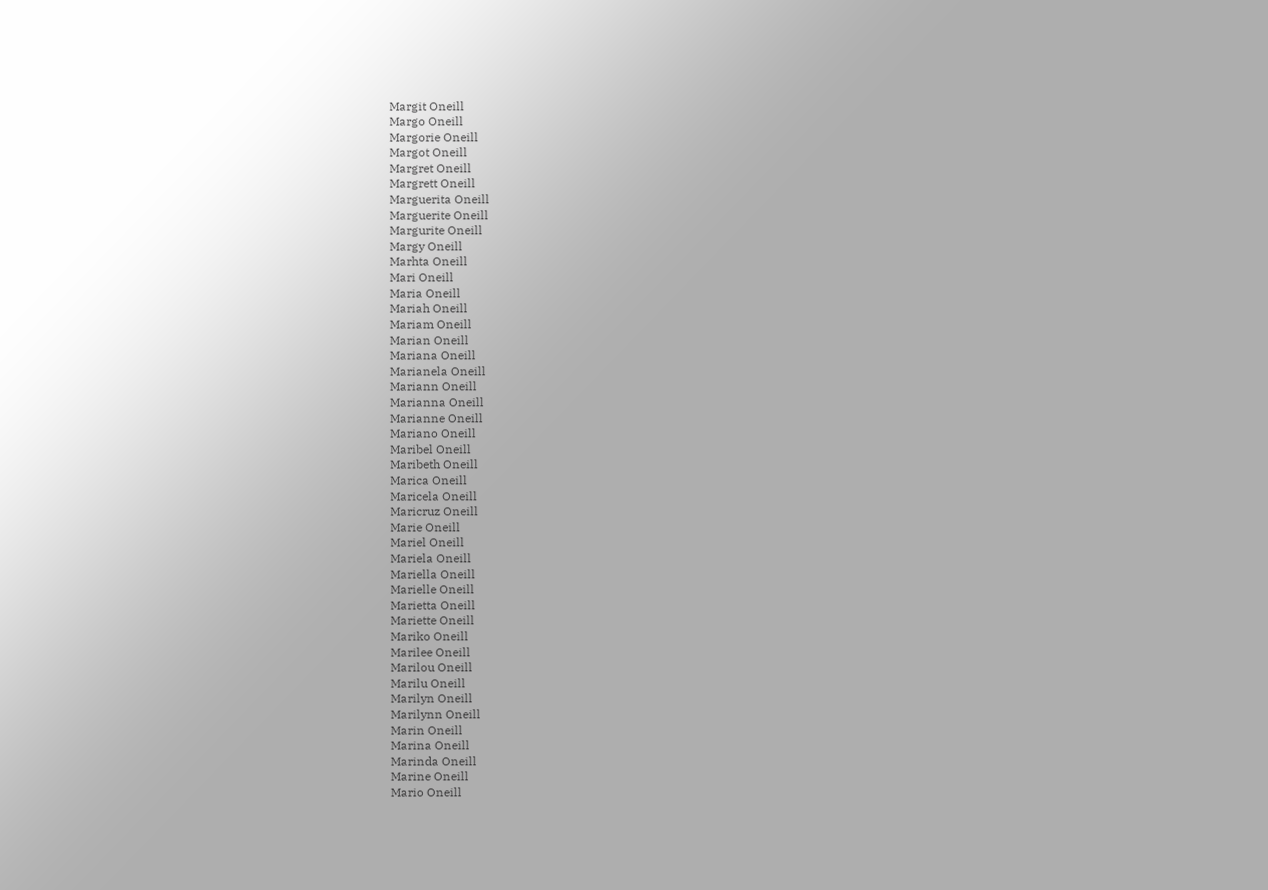Margit Oneill
Margo Oneill
Margorie Oneill
Margot Oneill
Margret Oneill
Margrett Oneill
Marguerita Oneill
Marguerite Oneill
Margurite Oneill
Margy Oneill
Marhta Oneill
Mari Oneill
Maria Oneill
Mariah Oneill
Mariam Oneill
Marian Oneill
Mariana Oneill
Marianela Oneill
Mariann Oneill
Marianna Oneill
Marianne Oneill
Mariano Oneill
Maribel Oneill
Maribeth Oneill
Marica Oneill
Maricela Oneill
Maricruz Oneill
Marie Oneill
Mariel Oneill
Mariela Oneill
Mariella Oneill
Marielle Oneill
Marietta Oneill
Mariette Oneill
Mariko Oneill
Marilee Oneill
Marilou Oneill
Marilu Oneill
Marilyn Oneill
Marilynn Oneill
Marin Oneill
Marina Oneill
Marinda Oneill
Marine Oneill
Mario Oneill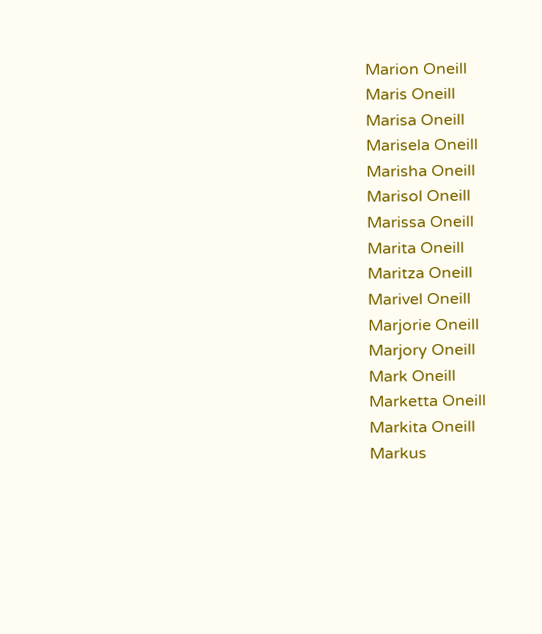Marion Oneill
Maris Oneill
Marisa Oneill
Marisela Oneill
Marisha Oneill
Marisol Oneill
Marissa Oneill
Marita Oneill
Maritza Oneill
Marivel Oneill
Marjorie Oneill
Marjory Oneill
Mark Oneill
Marketta Oneill
Markita Oneill
Markus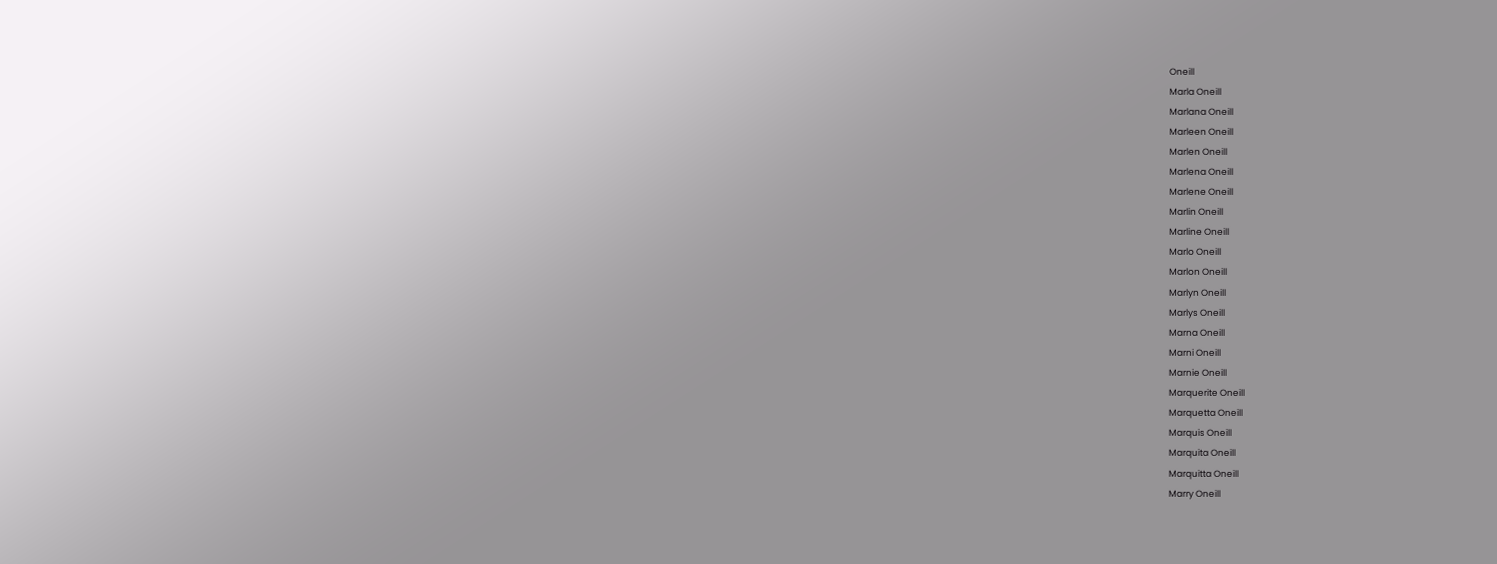Oneill
Marla Oneill
Marlana Oneill
Marleen Oneill
Marlen Oneill
Marlena Oneill
Marlene Oneill
Marlin Oneill
Marline Oneill
Marlo Oneill
Marlon Oneill
Marlyn Oneill
Marlys Oneill
Marna Oneill
Marni Oneill
Marnie Oneill
Marquerite Oneill
Marquetta Oneill
Marquis Oneill
Marquita Oneill
Marquitta Oneill
Marry Oneill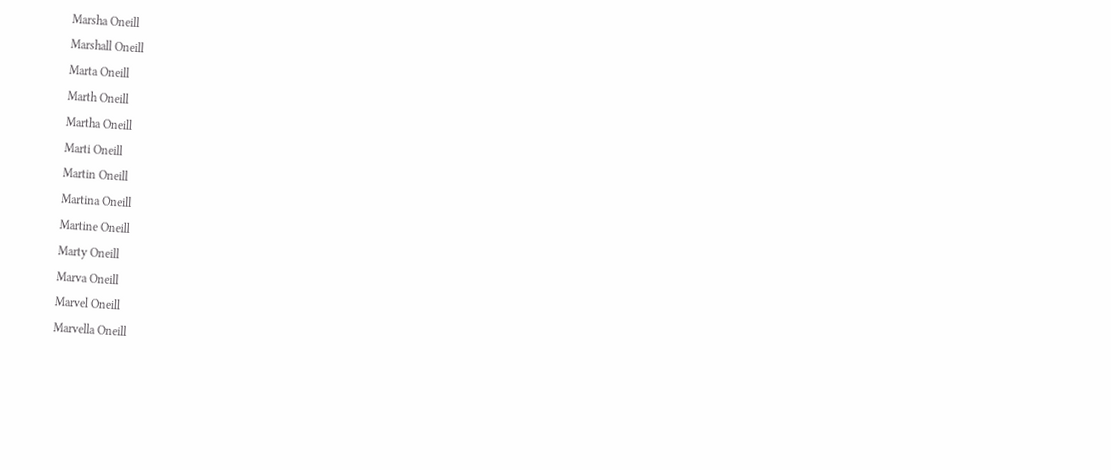Marsha Oneill
Marshall Oneill
Marta Oneill
Marth Oneill
Martha Oneill
Marti Oneill
Martin Oneill
Martina Oneill
Martine Oneill
Marty Oneill
Marva Oneill
Marvel Oneill
Marvella Oneill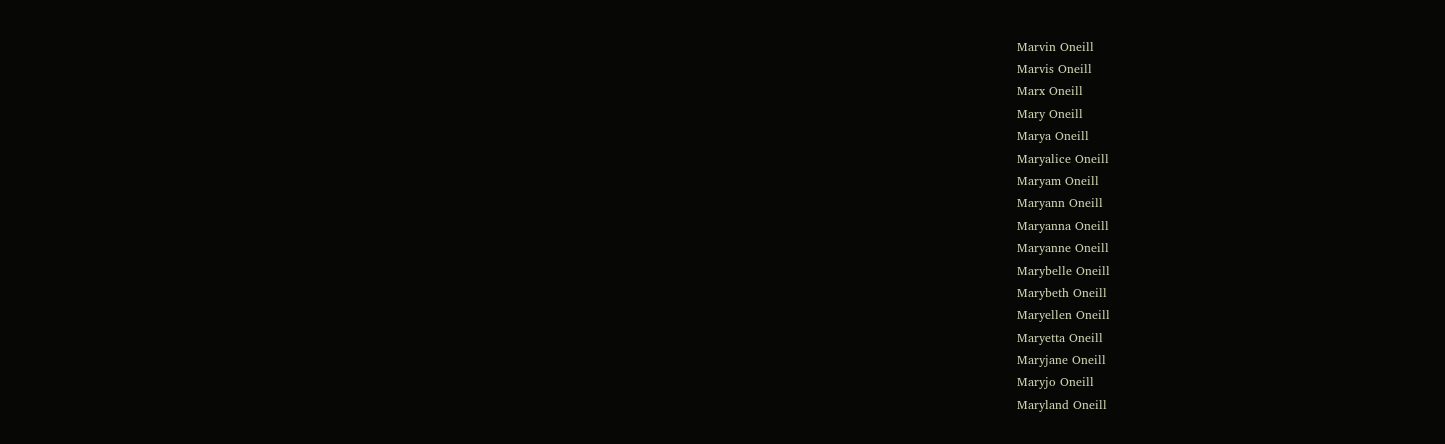Marvin Oneill
Marvis Oneill
Marx Oneill
Mary Oneill
Marya Oneill
Maryalice Oneill
Maryam Oneill
Maryann Oneill
Maryanna Oneill
Maryanne Oneill
Marybelle Oneill
Marybeth Oneill
Maryellen Oneill
Maryetta Oneill
Maryjane Oneill
Maryjo Oneill
Maryland Oneill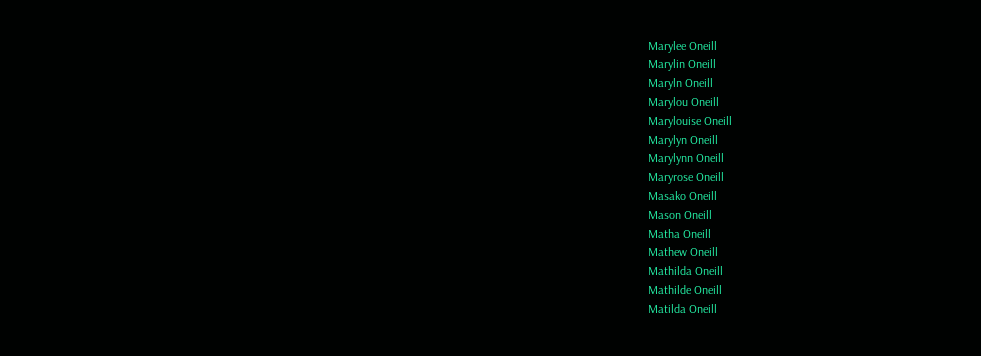Marylee Oneill
Marylin Oneill
Maryln Oneill
Marylou Oneill
Marylouise Oneill
Marylyn Oneill
Marylynn Oneill
Maryrose Oneill
Masako Oneill
Mason Oneill
Matha Oneill
Mathew Oneill
Mathilda Oneill
Mathilde Oneill
Matilda Oneill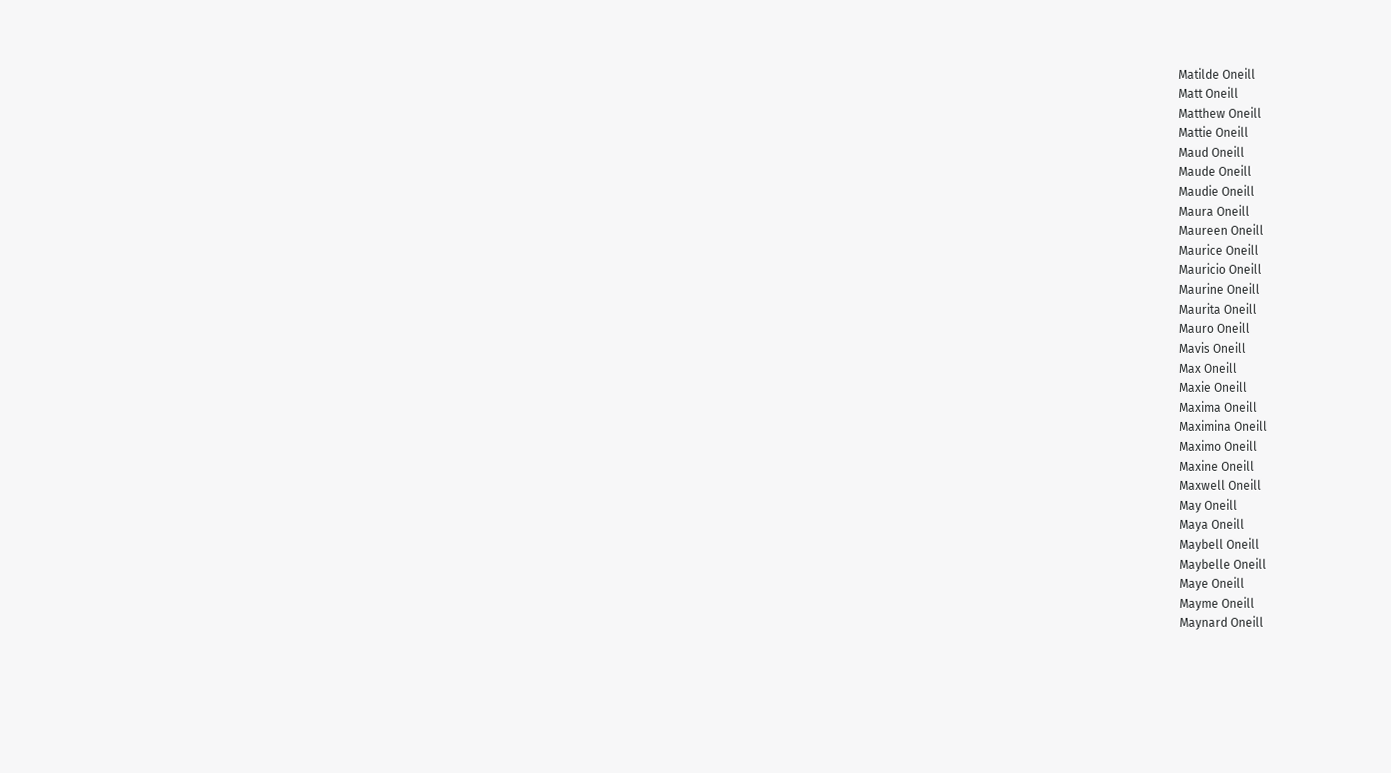Matilde Oneill
Matt Oneill
Matthew Oneill
Mattie Oneill
Maud Oneill
Maude Oneill
Maudie Oneill
Maura Oneill
Maureen Oneill
Maurice Oneill
Mauricio Oneill
Maurine Oneill
Maurita Oneill
Mauro Oneill
Mavis Oneill
Max Oneill
Maxie Oneill
Maxima Oneill
Maximina Oneill
Maximo Oneill
Maxine Oneill
Maxwell Oneill
May Oneill
Maya Oneill
Maybell Oneill
Maybelle Oneill
Maye Oneill
Mayme Oneill
Maynard Oneill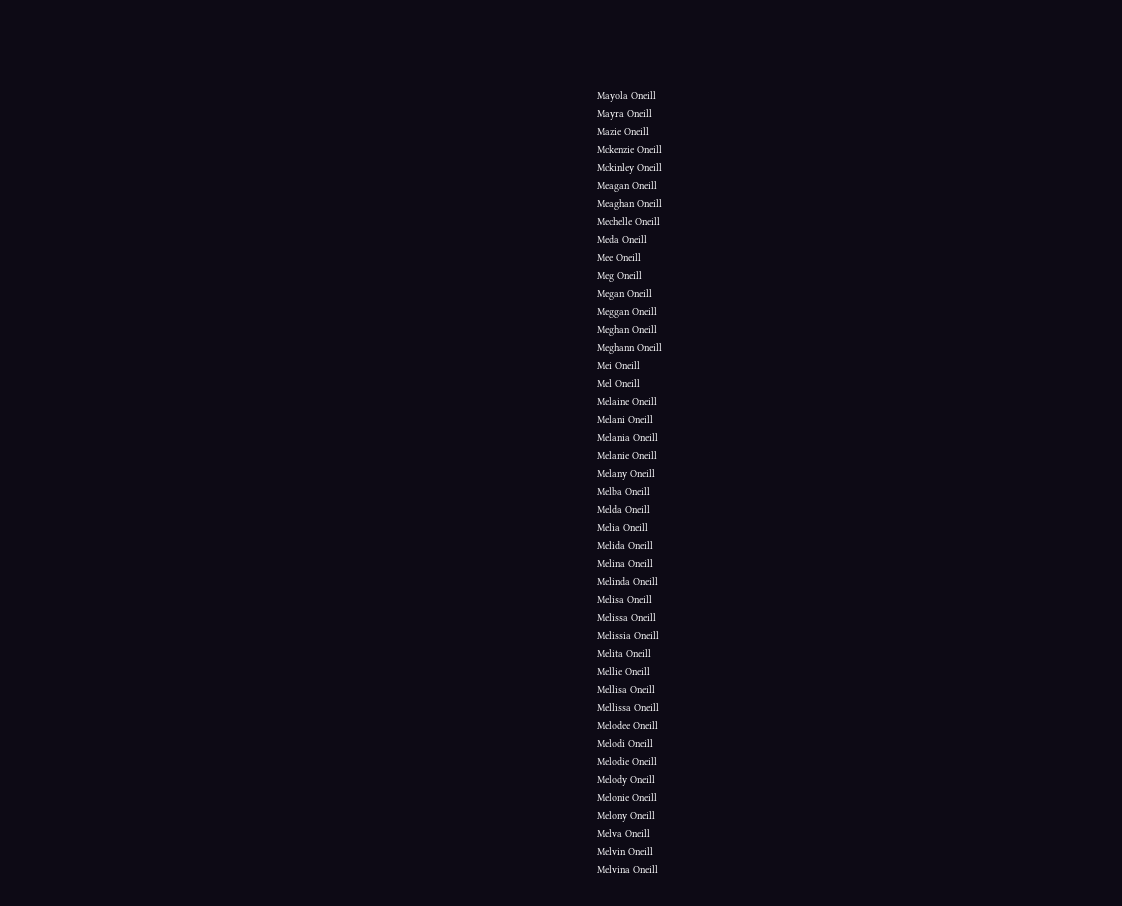Mayola Oneill
Mayra Oneill
Mazie Oneill
Mckenzie Oneill
Mckinley Oneill
Meagan Oneill
Meaghan Oneill
Mechelle Oneill
Meda Oneill
Mee Oneill
Meg Oneill
Megan Oneill
Meggan Oneill
Meghan Oneill
Meghann Oneill
Mei Oneill
Mel Oneill
Melaine Oneill
Melani Oneill
Melania Oneill
Melanie Oneill
Melany Oneill
Melba Oneill
Melda Oneill
Melia Oneill
Melida Oneill
Melina Oneill
Melinda Oneill
Melisa Oneill
Melissa Oneill
Melissia Oneill
Melita Oneill
Mellie Oneill
Mellisa Oneill
Mellissa Oneill
Melodee Oneill
Melodi Oneill
Melodie Oneill
Melody Oneill
Melonie Oneill
Melony Oneill
Melva Oneill
Melvin Oneill
Melvina Oneill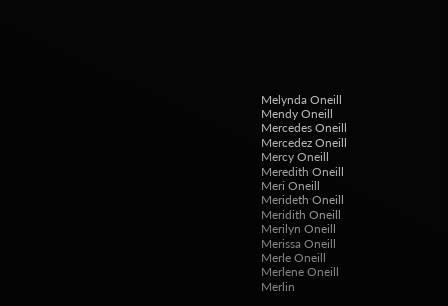Melynda Oneill
Mendy Oneill
Mercedes Oneill
Mercedez Oneill
Mercy Oneill
Meredith Oneill
Meri Oneill
Merideth Oneill
Meridith Oneill
Merilyn Oneill
Merissa Oneill
Merle Oneill
Merlene Oneill
Merlin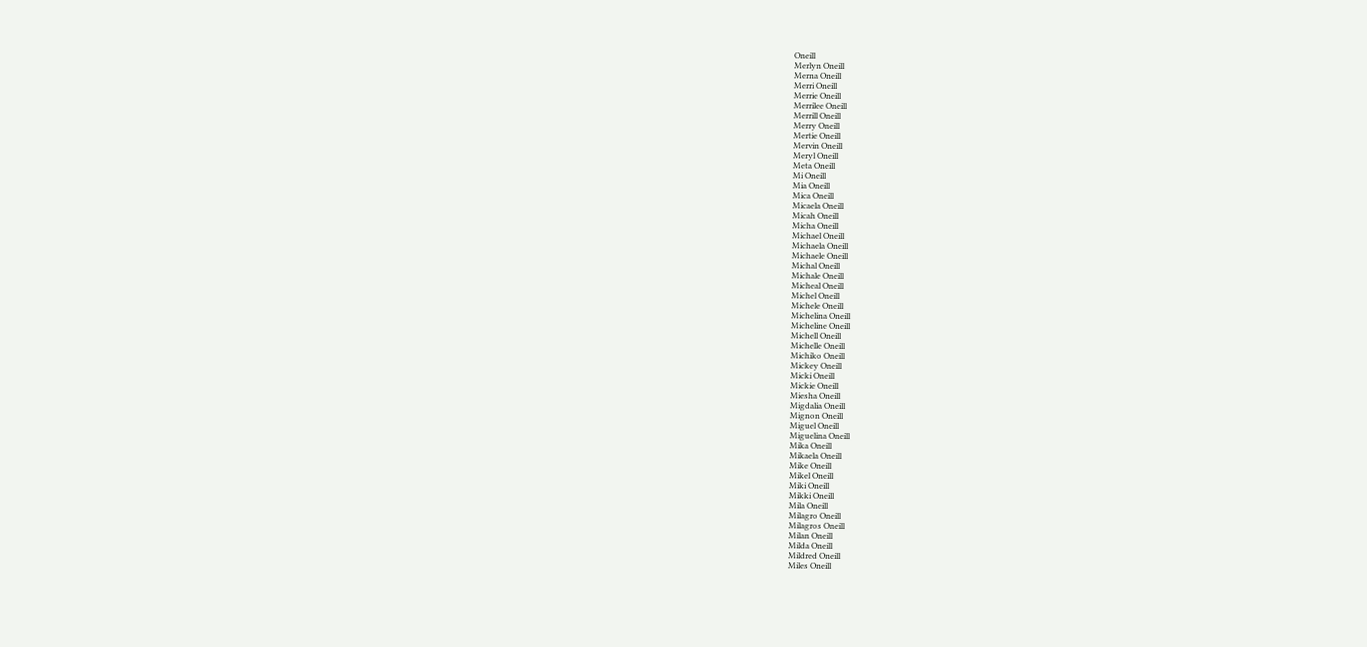Oneill
Merlyn Oneill
Merna Oneill
Merri Oneill
Merrie Oneill
Merrilee Oneill
Merrill Oneill
Merry Oneill
Mertie Oneill
Mervin Oneill
Meryl Oneill
Meta Oneill
Mi Oneill
Mia Oneill
Mica Oneill
Micaela Oneill
Micah Oneill
Micha Oneill
Michael Oneill
Michaela Oneill
Michaele Oneill
Michal Oneill
Michale Oneill
Micheal Oneill
Michel Oneill
Michele Oneill
Michelina Oneill
Micheline Oneill
Michell Oneill
Michelle Oneill
Michiko Oneill
Mickey Oneill
Micki Oneill
Mickie Oneill
Miesha Oneill
Migdalia Oneill
Mignon Oneill
Miguel Oneill
Miguelina Oneill
Mika Oneill
Mikaela Oneill
Mike Oneill
Mikel Oneill
Miki Oneill
Mikki Oneill
Mila Oneill
Milagro Oneill
Milagros Oneill
Milan Oneill
Milda Oneill
Mildred Oneill
Miles Oneill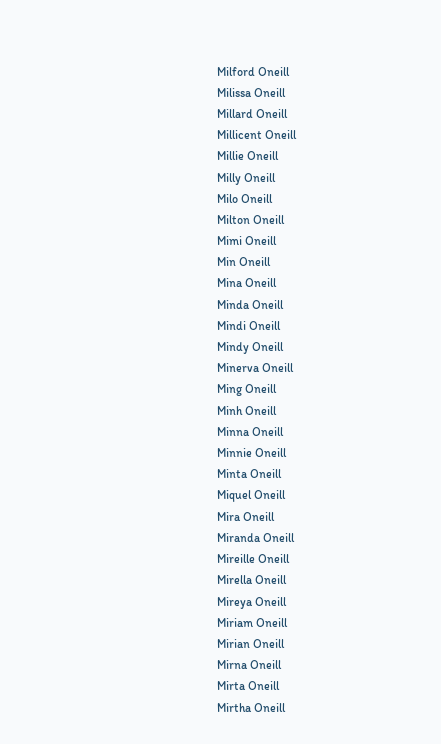Milford Oneill
Milissa Oneill
Millard Oneill
Millicent Oneill
Millie Oneill
Milly Oneill
Milo Oneill
Milton Oneill
Mimi Oneill
Min Oneill
Mina Oneill
Minda Oneill
Mindi Oneill
Mindy Oneill
Minerva Oneill
Ming Oneill
Minh Oneill
Minna Oneill
Minnie Oneill
Minta Oneill
Miquel Oneill
Mira Oneill
Miranda Oneill
Mireille Oneill
Mirella Oneill
Mireya Oneill
Miriam Oneill
Mirian Oneill
Mirna Oneill
Mirta Oneill
Mirtha Oneill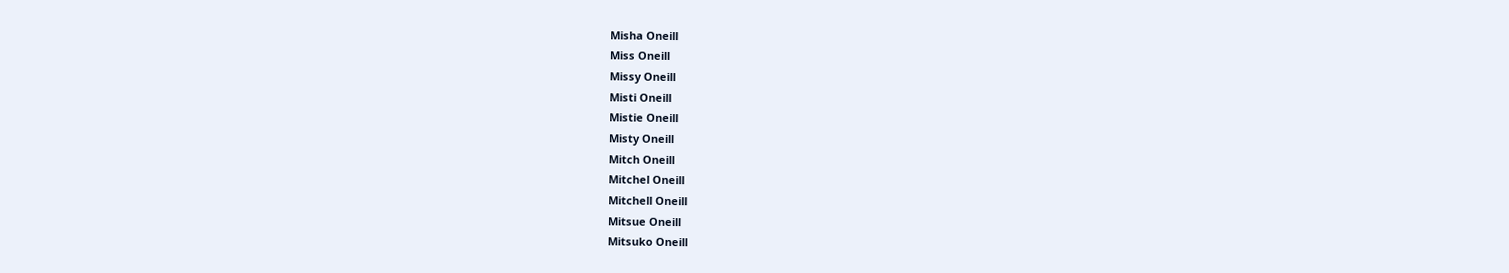Misha Oneill
Miss Oneill
Missy Oneill
Misti Oneill
Mistie Oneill
Misty Oneill
Mitch Oneill
Mitchel Oneill
Mitchell Oneill
Mitsue Oneill
Mitsuko Oneill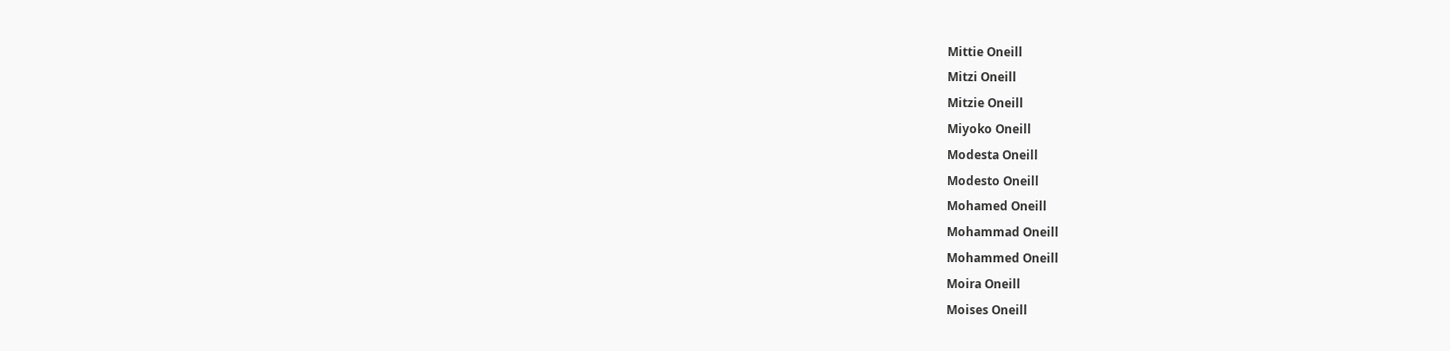Mittie Oneill
Mitzi Oneill
Mitzie Oneill
Miyoko Oneill
Modesta Oneill
Modesto Oneill
Mohamed Oneill
Mohammad Oneill
Mohammed Oneill
Moira Oneill
Moises Oneill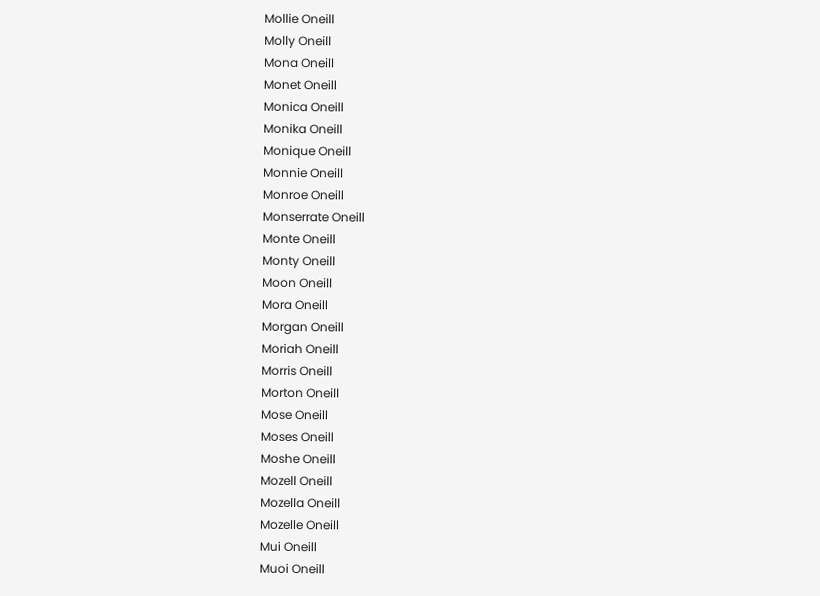Mollie Oneill
Molly Oneill
Mona Oneill
Monet Oneill
Monica Oneill
Monika Oneill
Monique Oneill
Monnie Oneill
Monroe Oneill
Monserrate Oneill
Monte Oneill
Monty Oneill
Moon Oneill
Mora Oneill
Morgan Oneill
Moriah Oneill
Morris Oneill
Morton Oneill
Mose Oneill
Moses Oneill
Moshe Oneill
Mozell Oneill
Mozella Oneill
Mozelle Oneill
Mui Oneill
Muoi Oneill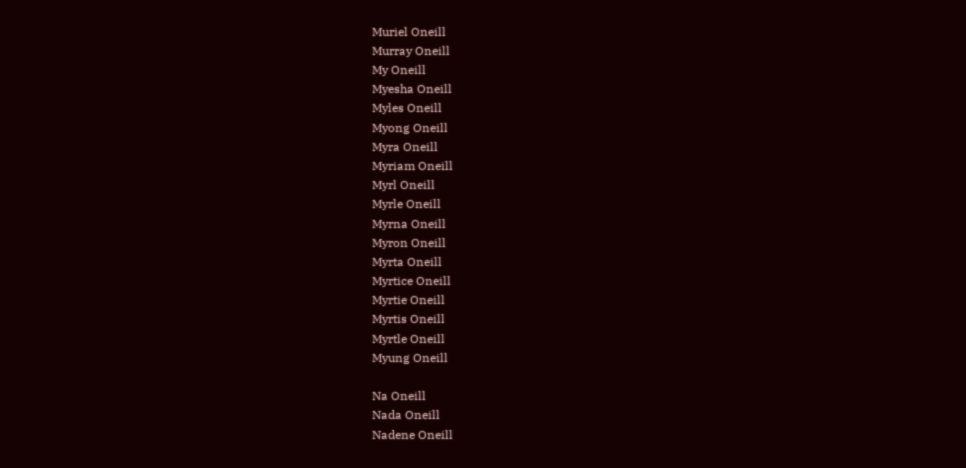Muriel Oneill
Murray Oneill
My Oneill
Myesha Oneill
Myles Oneill
Myong Oneill
Myra Oneill
Myriam Oneill
Myrl Oneill
Myrle Oneill
Myrna Oneill
Myron Oneill
Myrta Oneill
Myrtice Oneill
Myrtie Oneill
Myrtis Oneill
Myrtle Oneill
Myung Oneill

Na Oneill
Nada Oneill
Nadene Oneill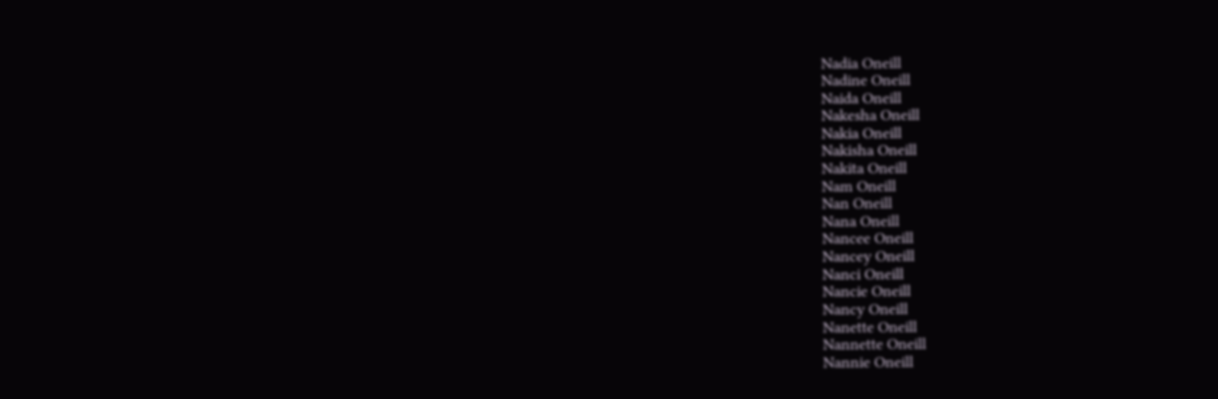Nadia Oneill
Nadine Oneill
Naida Oneill
Nakesha Oneill
Nakia Oneill
Nakisha Oneill
Nakita Oneill
Nam Oneill
Nan Oneill
Nana Oneill
Nancee Oneill
Nancey Oneill
Nanci Oneill
Nancie Oneill
Nancy Oneill
Nanette Oneill
Nannette Oneill
Nannie Oneill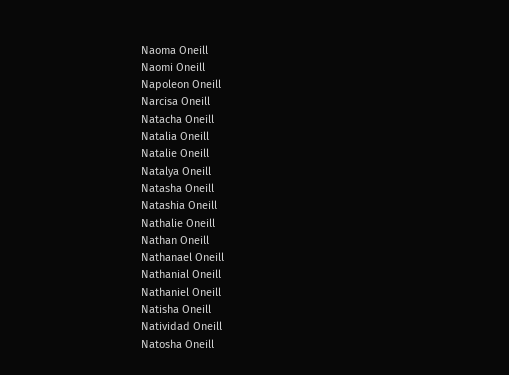Naoma Oneill
Naomi Oneill
Napoleon Oneill
Narcisa Oneill
Natacha Oneill
Natalia Oneill
Natalie Oneill
Natalya Oneill
Natasha Oneill
Natashia Oneill
Nathalie Oneill
Nathan Oneill
Nathanael Oneill
Nathanial Oneill
Nathaniel Oneill
Natisha Oneill
Natividad Oneill
Natosha Oneill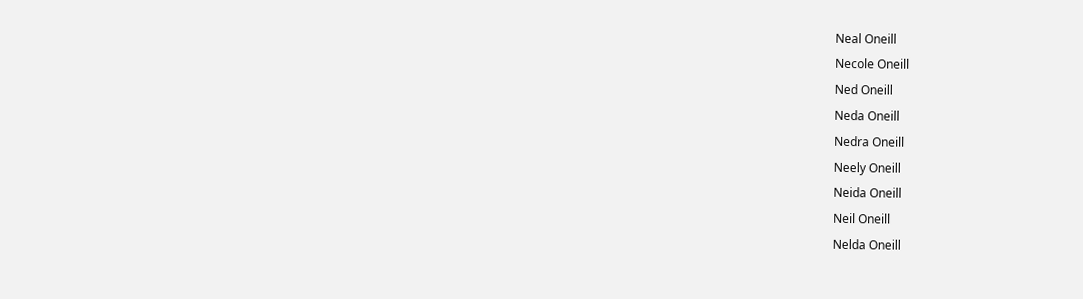Neal Oneill
Necole Oneill
Ned Oneill
Neda Oneill
Nedra Oneill
Neely Oneill
Neida Oneill
Neil Oneill
Nelda Oneill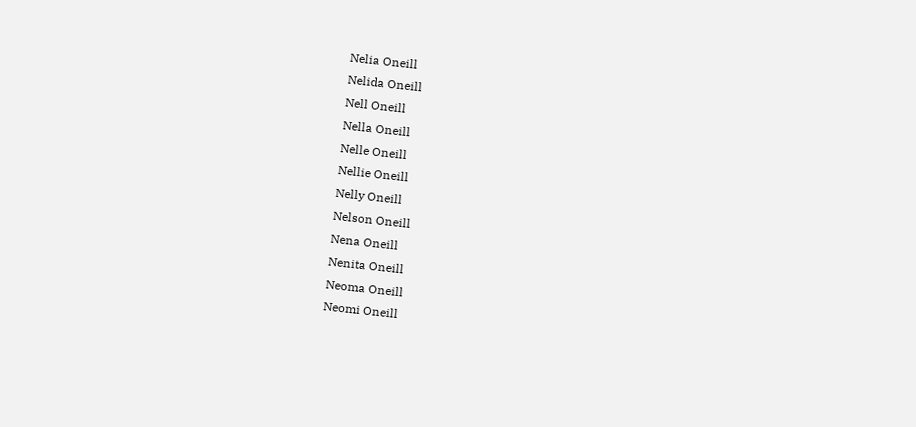Nelia Oneill
Nelida Oneill
Nell Oneill
Nella Oneill
Nelle Oneill
Nellie Oneill
Nelly Oneill
Nelson Oneill
Nena Oneill
Nenita Oneill
Neoma Oneill
Neomi Oneill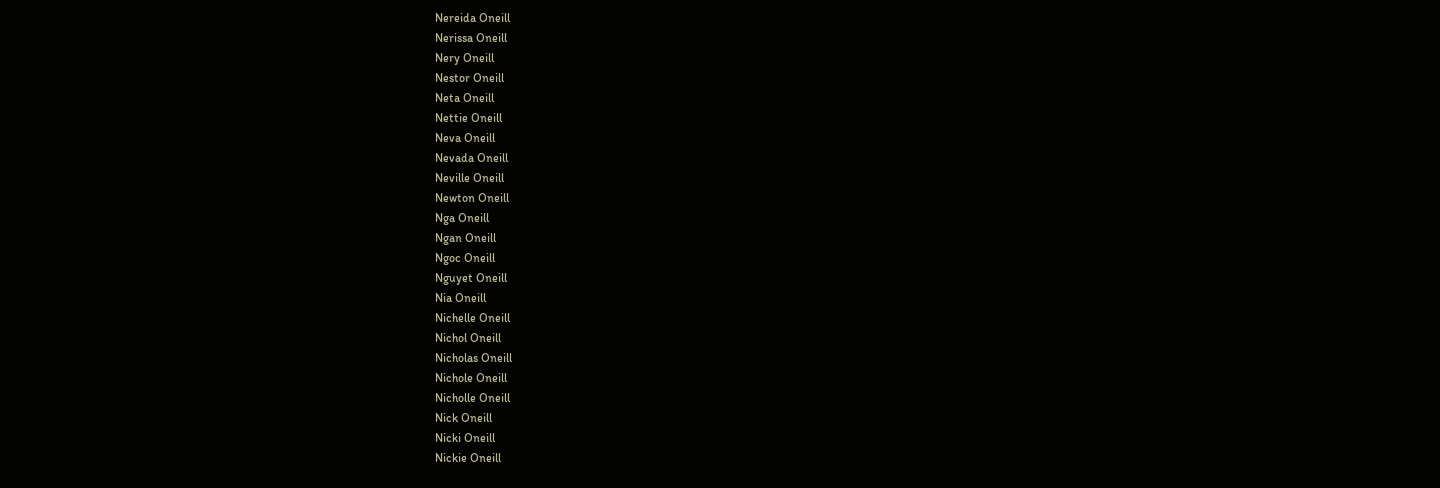Nereida Oneill
Nerissa Oneill
Nery Oneill
Nestor Oneill
Neta Oneill
Nettie Oneill
Neva Oneill
Nevada Oneill
Neville Oneill
Newton Oneill
Nga Oneill
Ngan Oneill
Ngoc Oneill
Nguyet Oneill
Nia Oneill
Nichelle Oneill
Nichol Oneill
Nicholas Oneill
Nichole Oneill
Nicholle Oneill
Nick Oneill
Nicki Oneill
Nickie Oneill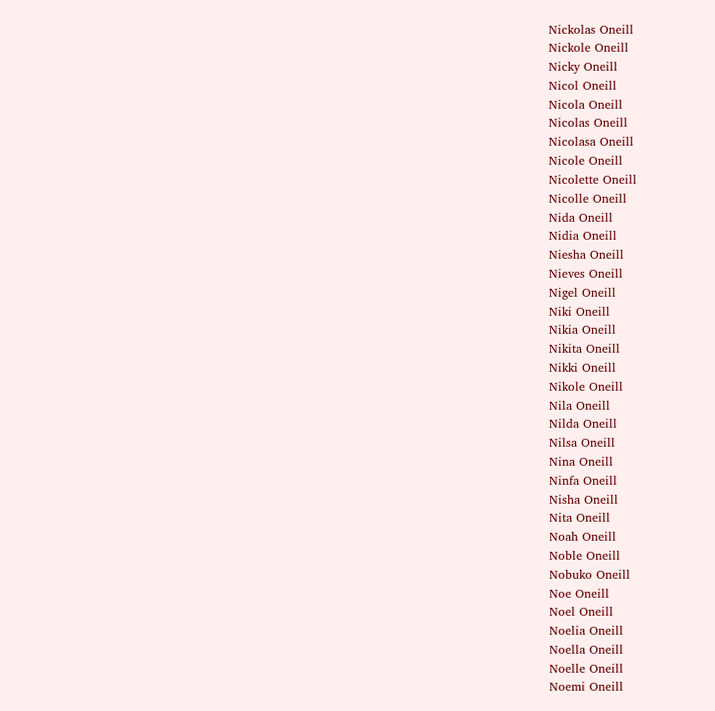Nickolas Oneill
Nickole Oneill
Nicky Oneill
Nicol Oneill
Nicola Oneill
Nicolas Oneill
Nicolasa Oneill
Nicole Oneill
Nicolette Oneill
Nicolle Oneill
Nida Oneill
Nidia Oneill
Niesha Oneill
Nieves Oneill
Nigel Oneill
Niki Oneill
Nikia Oneill
Nikita Oneill
Nikki Oneill
Nikole Oneill
Nila Oneill
Nilda Oneill
Nilsa Oneill
Nina Oneill
Ninfa Oneill
Nisha Oneill
Nita Oneill
Noah Oneill
Noble Oneill
Nobuko Oneill
Noe Oneill
Noel Oneill
Noelia Oneill
Noella Oneill
Noelle Oneill
Noemi Oneill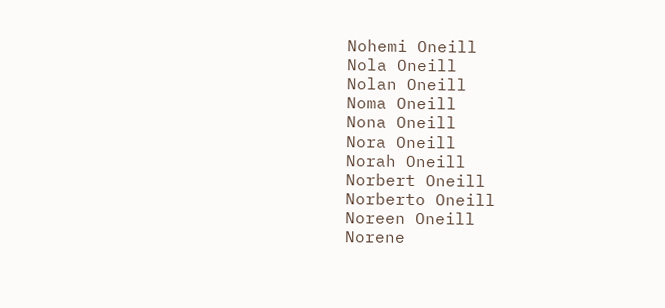Nohemi Oneill
Nola Oneill
Nolan Oneill
Noma Oneill
Nona Oneill
Nora Oneill
Norah Oneill
Norbert Oneill
Norberto Oneill
Noreen Oneill
Norene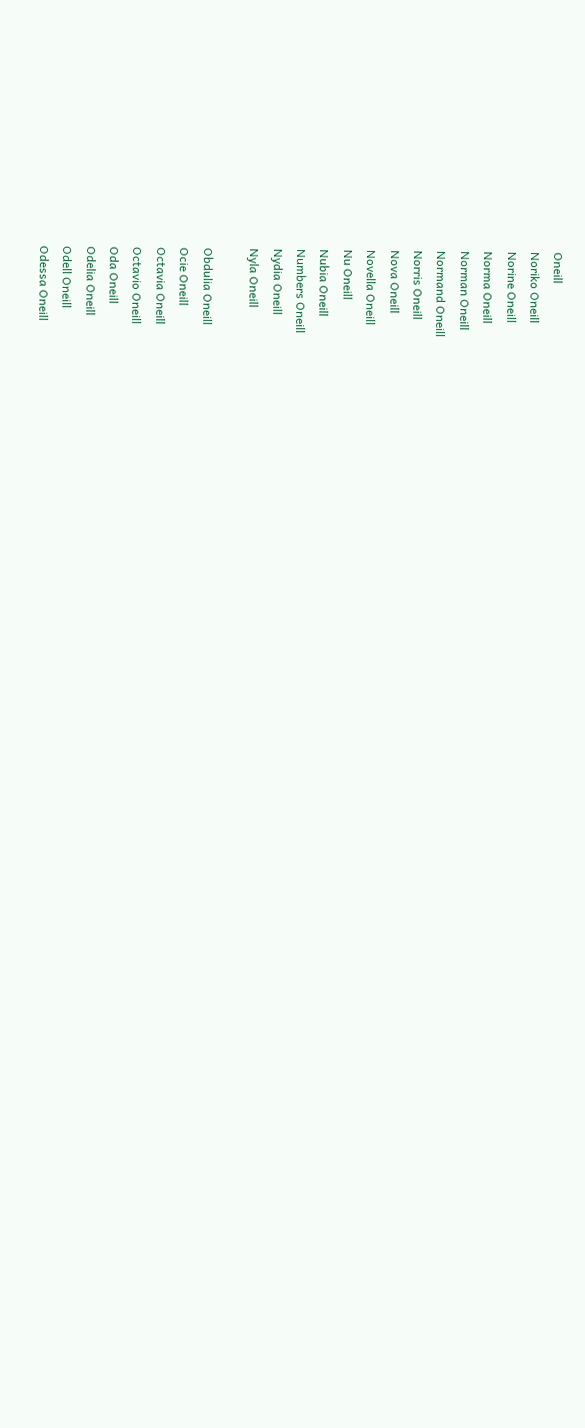Oneill
Noriko Oneill
Norine Oneill
Norma Oneill
Norman Oneill
Normand Oneill
Norris Oneill
Nova Oneill
Novella Oneill
Nu Oneill
Nubia Oneill
Numbers Oneill
Nydia Oneill
Nyla Oneill

Obdulia Oneill
Ocie Oneill
Octavia Oneill
Octavio Oneill
Oda Oneill
Odelia Oneill
Odell Oneill
Odessa Oneill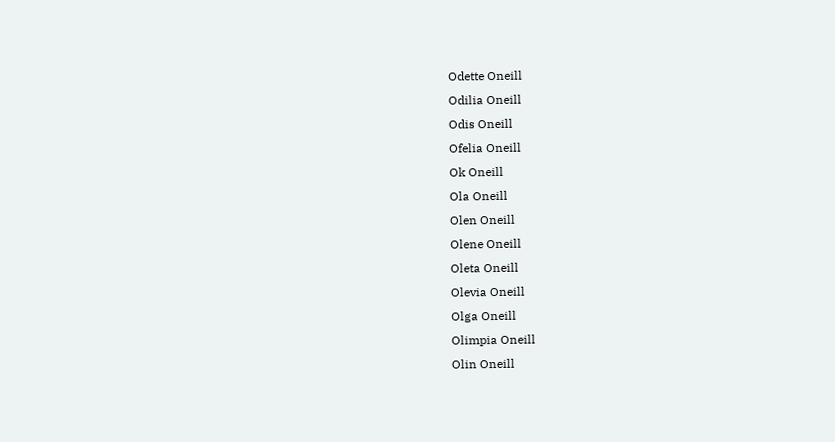Odette Oneill
Odilia Oneill
Odis Oneill
Ofelia Oneill
Ok Oneill
Ola Oneill
Olen Oneill
Olene Oneill
Oleta Oneill
Olevia Oneill
Olga Oneill
Olimpia Oneill
Olin Oneill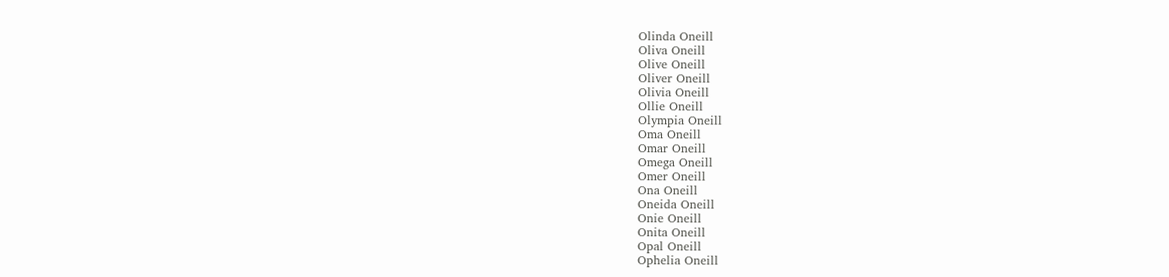Olinda Oneill
Oliva Oneill
Olive Oneill
Oliver Oneill
Olivia Oneill
Ollie Oneill
Olympia Oneill
Oma Oneill
Omar Oneill
Omega Oneill
Omer Oneill
Ona Oneill
Oneida Oneill
Onie Oneill
Onita Oneill
Opal Oneill
Ophelia Oneill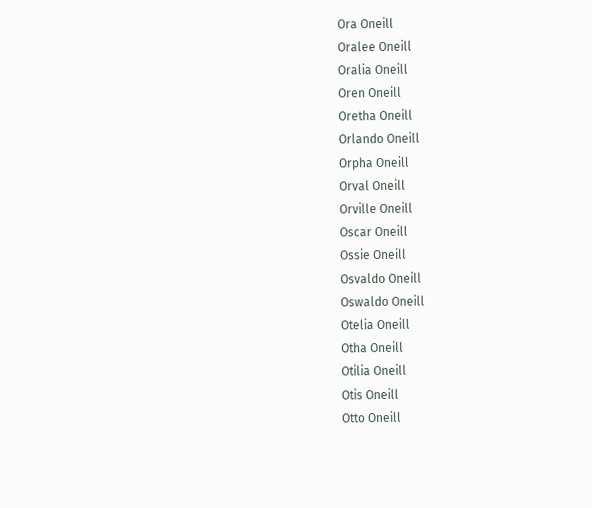Ora Oneill
Oralee Oneill
Oralia Oneill
Oren Oneill
Oretha Oneill
Orlando Oneill
Orpha Oneill
Orval Oneill
Orville Oneill
Oscar Oneill
Ossie Oneill
Osvaldo Oneill
Oswaldo Oneill
Otelia Oneill
Otha Oneill
Otilia Oneill
Otis Oneill
Otto Oneill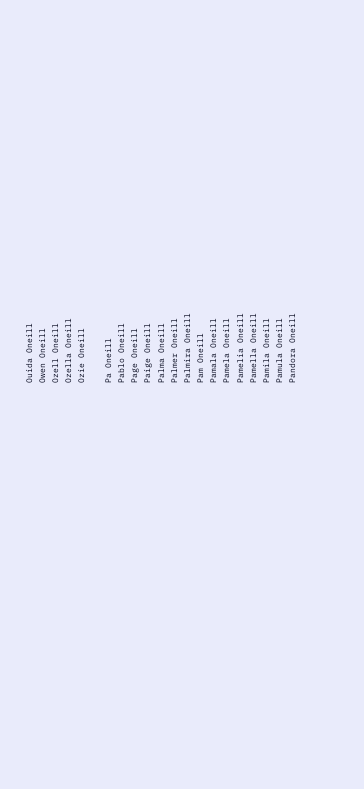Ouida Oneill
Owen Oneill
Ozell Oneill
Ozella Oneill
Ozie Oneill

Pa Oneill
Pablo Oneill
Page Oneill
Paige Oneill
Palma Oneill
Palmer Oneill
Palmira Oneill
Pam Oneill
Pamala Oneill
Pamela Oneill
Pamelia Oneill
Pamella Oneill
Pamila Oneill
Pamula Oneill
Pandora Oneill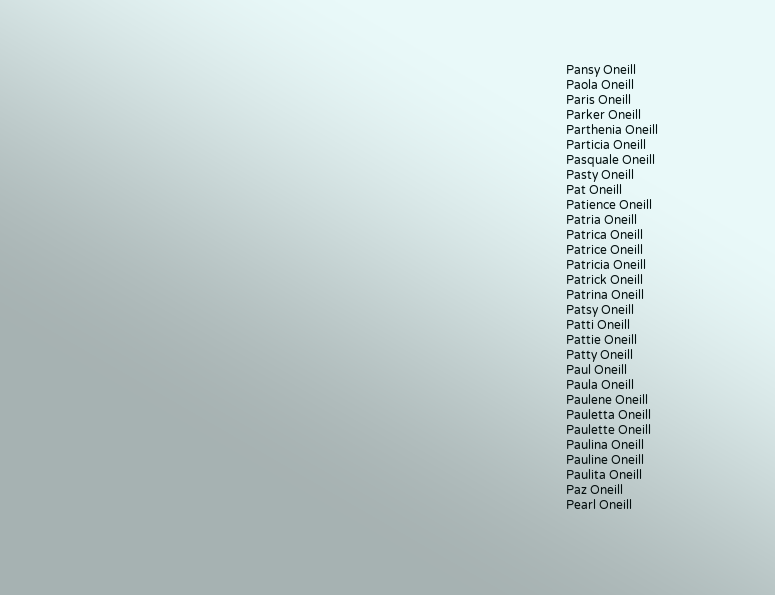Pansy Oneill
Paola Oneill
Paris Oneill
Parker Oneill
Parthenia Oneill
Particia Oneill
Pasquale Oneill
Pasty Oneill
Pat Oneill
Patience Oneill
Patria Oneill
Patrica Oneill
Patrice Oneill
Patricia Oneill
Patrick Oneill
Patrina Oneill
Patsy Oneill
Patti Oneill
Pattie Oneill
Patty Oneill
Paul Oneill
Paula Oneill
Paulene Oneill
Pauletta Oneill
Paulette Oneill
Paulina Oneill
Pauline Oneill
Paulita Oneill
Paz Oneill
Pearl Oneill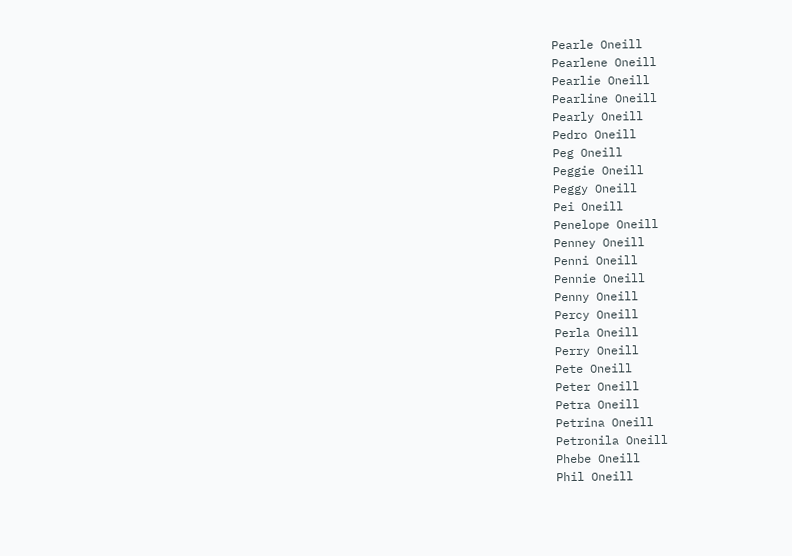Pearle Oneill
Pearlene Oneill
Pearlie Oneill
Pearline Oneill
Pearly Oneill
Pedro Oneill
Peg Oneill
Peggie Oneill
Peggy Oneill
Pei Oneill
Penelope Oneill
Penney Oneill
Penni Oneill
Pennie Oneill
Penny Oneill
Percy Oneill
Perla Oneill
Perry Oneill
Pete Oneill
Peter Oneill
Petra Oneill
Petrina Oneill
Petronila Oneill
Phebe Oneill
Phil Oneill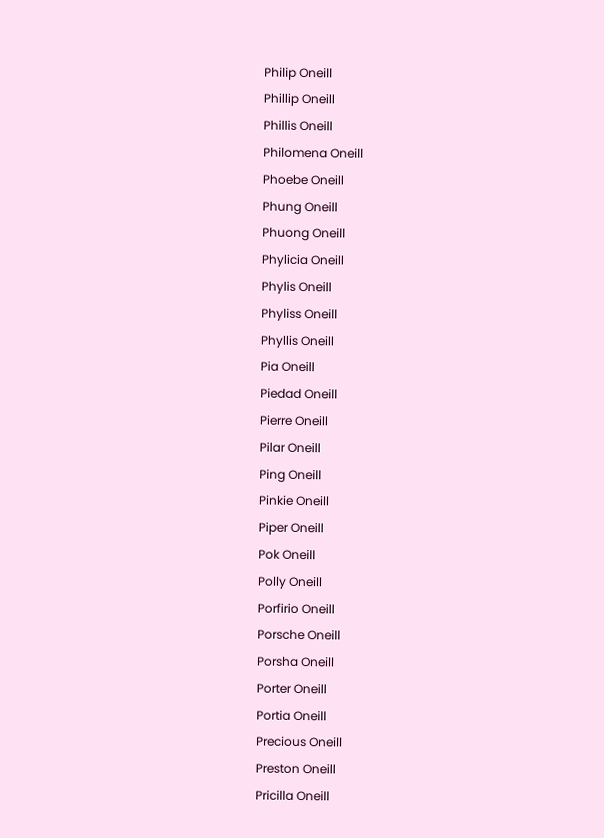Philip Oneill
Phillip Oneill
Phillis Oneill
Philomena Oneill
Phoebe Oneill
Phung Oneill
Phuong Oneill
Phylicia Oneill
Phylis Oneill
Phyliss Oneill
Phyllis Oneill
Pia Oneill
Piedad Oneill
Pierre Oneill
Pilar Oneill
Ping Oneill
Pinkie Oneill
Piper Oneill
Pok Oneill
Polly Oneill
Porfirio Oneill
Porsche Oneill
Porsha Oneill
Porter Oneill
Portia Oneill
Precious Oneill
Preston Oneill
Pricilla Oneill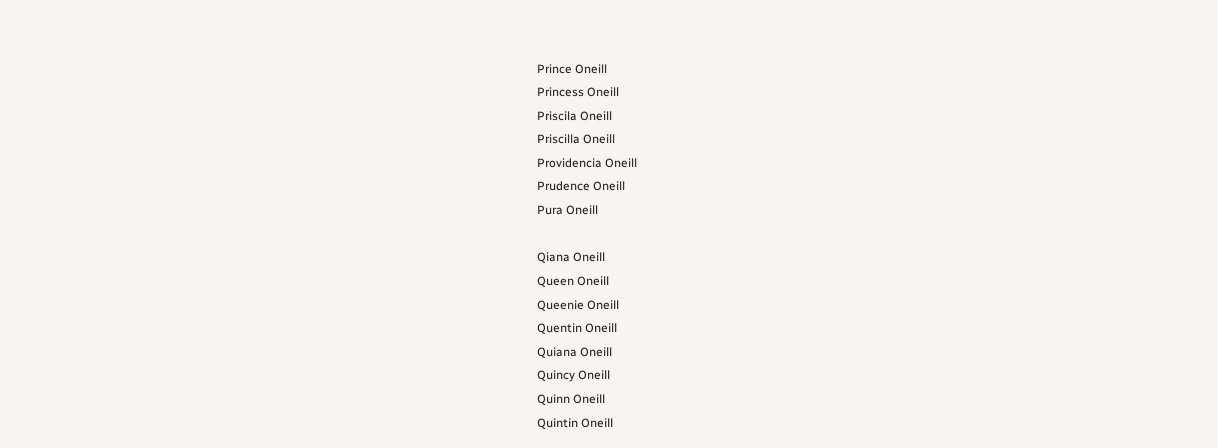Prince Oneill
Princess Oneill
Priscila Oneill
Priscilla Oneill
Providencia Oneill
Prudence Oneill
Pura Oneill

Qiana Oneill
Queen Oneill
Queenie Oneill
Quentin Oneill
Quiana Oneill
Quincy Oneill
Quinn Oneill
Quintin Oneill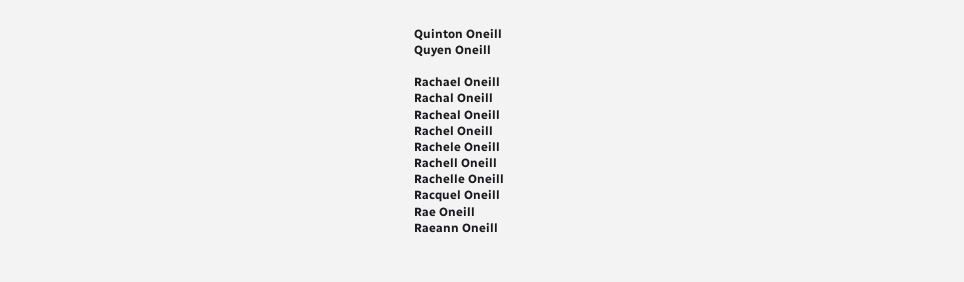Quinton Oneill
Quyen Oneill

Rachael Oneill
Rachal Oneill
Racheal Oneill
Rachel Oneill
Rachele Oneill
Rachell Oneill
Rachelle Oneill
Racquel Oneill
Rae Oneill
Raeann Oneill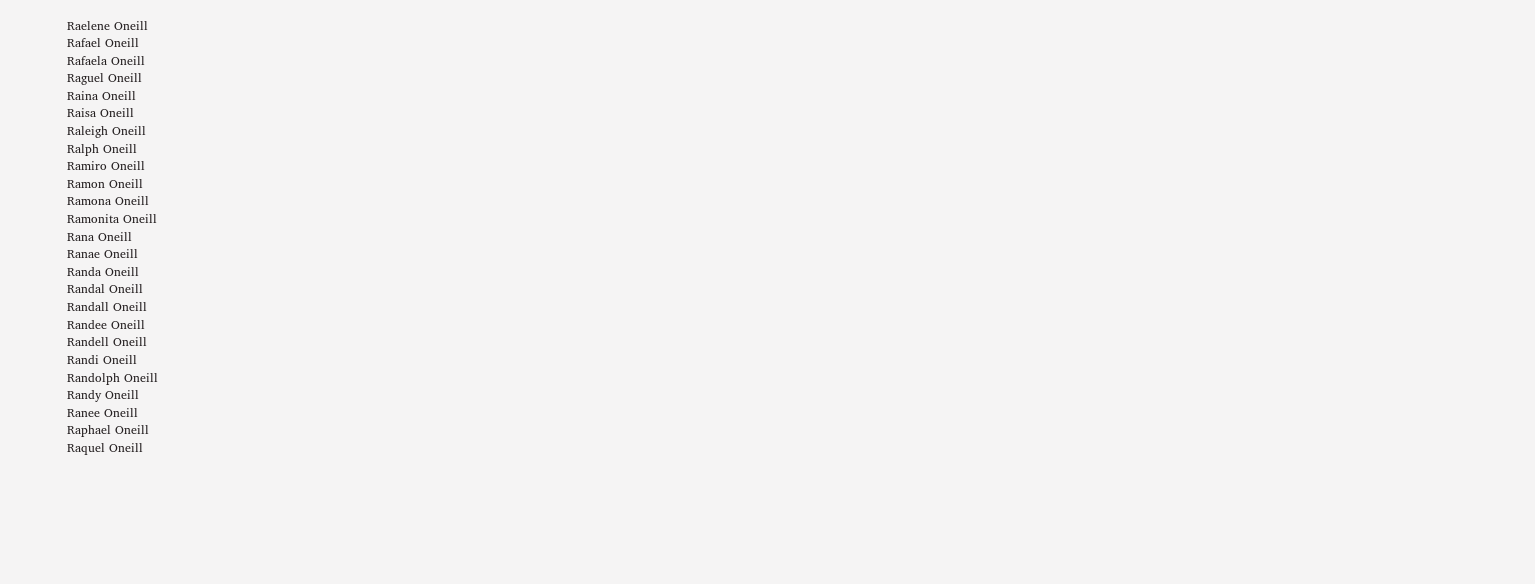Raelene Oneill
Rafael Oneill
Rafaela Oneill
Raguel Oneill
Raina Oneill
Raisa Oneill
Raleigh Oneill
Ralph Oneill
Ramiro Oneill
Ramon Oneill
Ramona Oneill
Ramonita Oneill
Rana Oneill
Ranae Oneill
Randa Oneill
Randal Oneill
Randall Oneill
Randee Oneill
Randell Oneill
Randi Oneill
Randolph Oneill
Randy Oneill
Ranee Oneill
Raphael Oneill
Raquel Oneill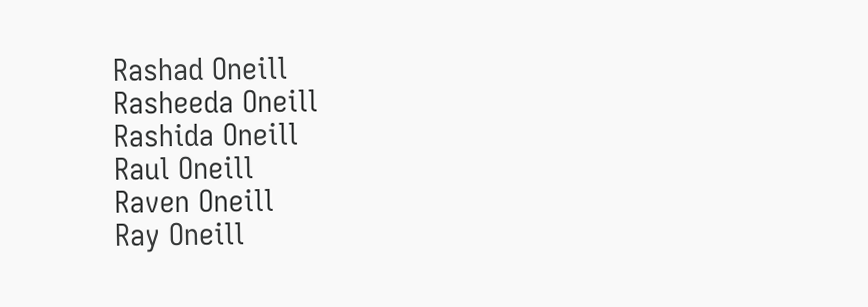Rashad Oneill
Rasheeda Oneill
Rashida Oneill
Raul Oneill
Raven Oneill
Ray Oneill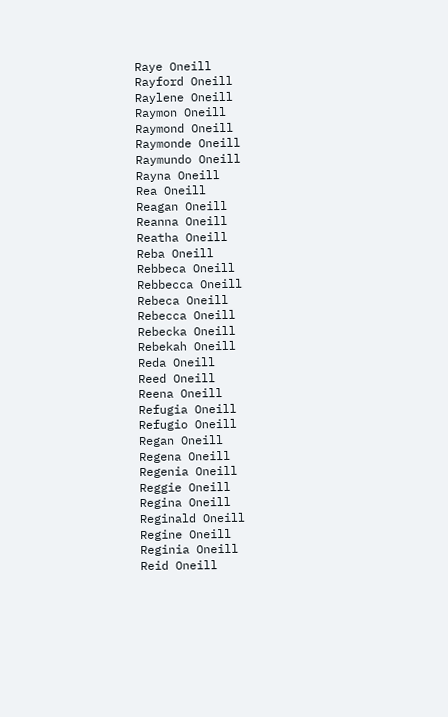Raye Oneill
Rayford Oneill
Raylene Oneill
Raymon Oneill
Raymond Oneill
Raymonde Oneill
Raymundo Oneill
Rayna Oneill
Rea Oneill
Reagan Oneill
Reanna Oneill
Reatha Oneill
Reba Oneill
Rebbeca Oneill
Rebbecca Oneill
Rebeca Oneill
Rebecca Oneill
Rebecka Oneill
Rebekah Oneill
Reda Oneill
Reed Oneill
Reena Oneill
Refugia Oneill
Refugio Oneill
Regan Oneill
Regena Oneill
Regenia Oneill
Reggie Oneill
Regina Oneill
Reginald Oneill
Regine Oneill
Reginia Oneill
Reid Oneill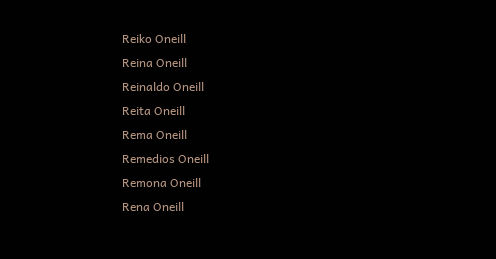Reiko Oneill
Reina Oneill
Reinaldo Oneill
Reita Oneill
Rema Oneill
Remedios Oneill
Remona Oneill
Rena Oneill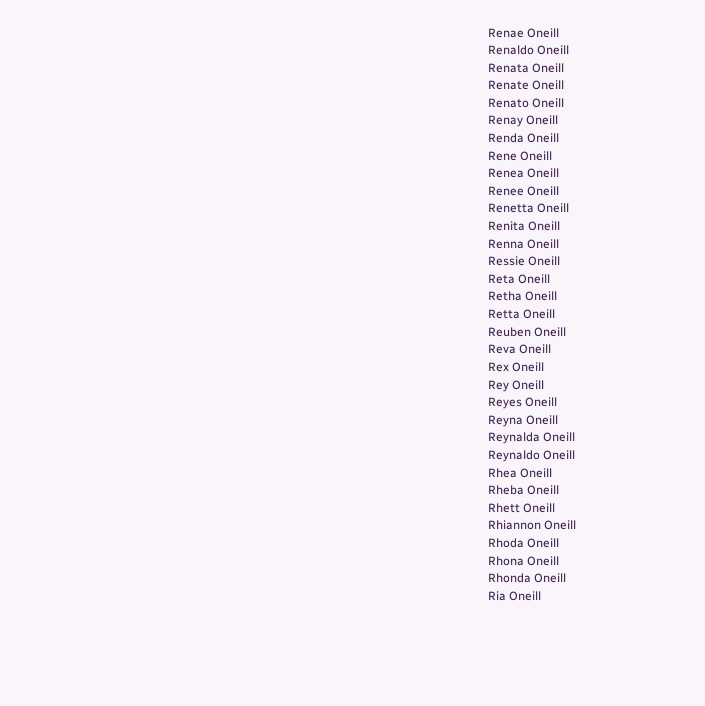Renae Oneill
Renaldo Oneill
Renata Oneill
Renate Oneill
Renato Oneill
Renay Oneill
Renda Oneill
Rene Oneill
Renea Oneill
Renee Oneill
Renetta Oneill
Renita Oneill
Renna Oneill
Ressie Oneill
Reta Oneill
Retha Oneill
Retta Oneill
Reuben Oneill
Reva Oneill
Rex Oneill
Rey Oneill
Reyes Oneill
Reyna Oneill
Reynalda Oneill
Reynaldo Oneill
Rhea Oneill
Rheba Oneill
Rhett Oneill
Rhiannon Oneill
Rhoda Oneill
Rhona Oneill
Rhonda Oneill
Ria Oneill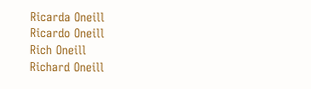Ricarda Oneill
Ricardo Oneill
Rich Oneill
Richard Oneill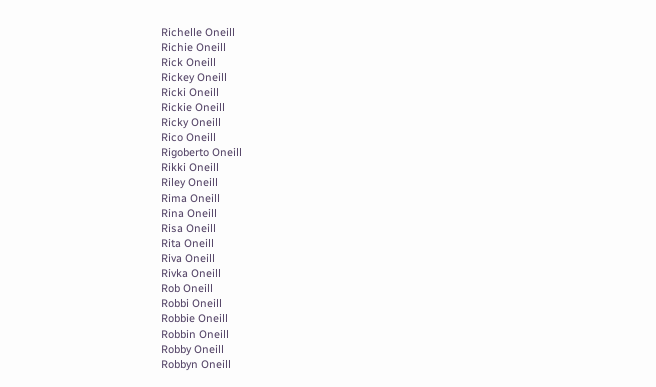Richelle Oneill
Richie Oneill
Rick Oneill
Rickey Oneill
Ricki Oneill
Rickie Oneill
Ricky Oneill
Rico Oneill
Rigoberto Oneill
Rikki Oneill
Riley Oneill
Rima Oneill
Rina Oneill
Risa Oneill
Rita Oneill
Riva Oneill
Rivka Oneill
Rob Oneill
Robbi Oneill
Robbie Oneill
Robbin Oneill
Robby Oneill
Robbyn Oneill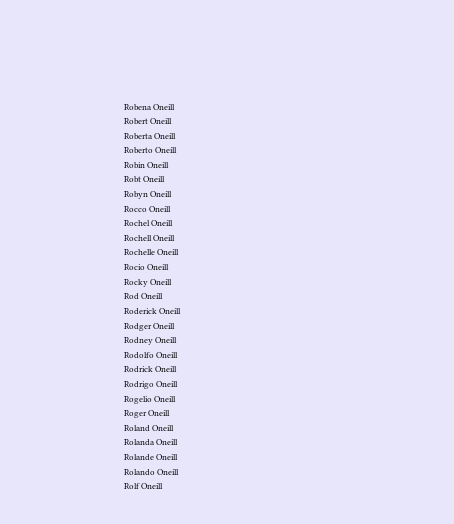Robena Oneill
Robert Oneill
Roberta Oneill
Roberto Oneill
Robin Oneill
Robt Oneill
Robyn Oneill
Rocco Oneill
Rochel Oneill
Rochell Oneill
Rochelle Oneill
Rocio Oneill
Rocky Oneill
Rod Oneill
Roderick Oneill
Rodger Oneill
Rodney Oneill
Rodolfo Oneill
Rodrick Oneill
Rodrigo Oneill
Rogelio Oneill
Roger Oneill
Roland Oneill
Rolanda Oneill
Rolande Oneill
Rolando Oneill
Rolf Oneill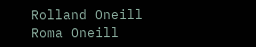Rolland Oneill
Roma Oneill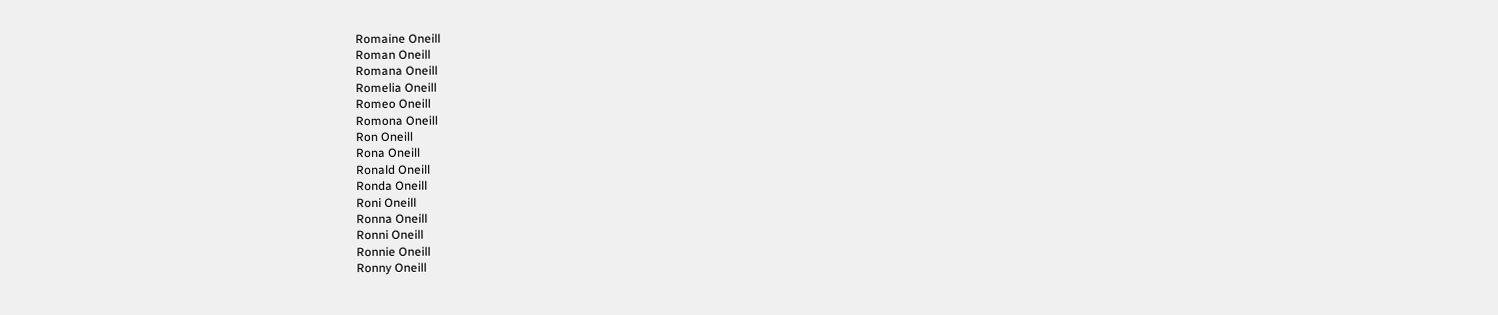Romaine Oneill
Roman Oneill
Romana Oneill
Romelia Oneill
Romeo Oneill
Romona Oneill
Ron Oneill
Rona Oneill
Ronald Oneill
Ronda Oneill
Roni Oneill
Ronna Oneill
Ronni Oneill
Ronnie Oneill
Ronny Oneill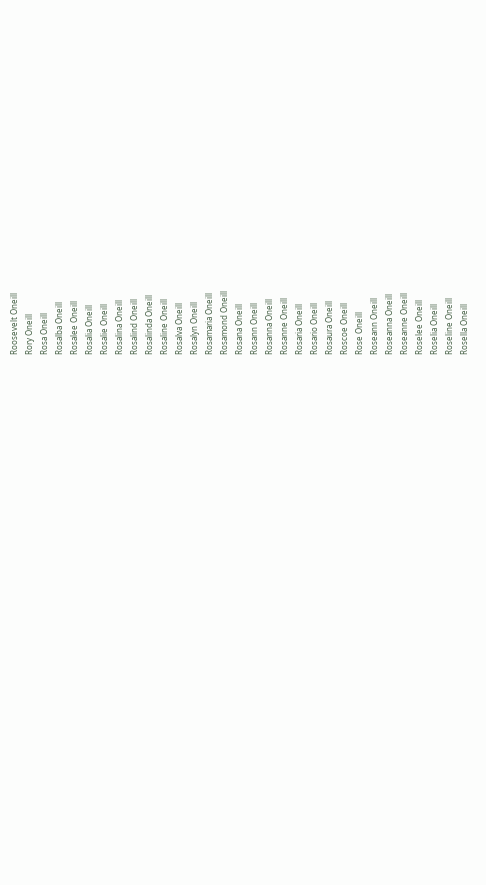Roosevelt Oneill
Rory Oneill
Rosa Oneill
Rosalba Oneill
Rosalee Oneill
Rosalia Oneill
Rosalie Oneill
Rosalina Oneill
Rosalind Oneill
Rosalinda Oneill
Rosaline Oneill
Rosalva Oneill
Rosalyn Oneill
Rosamaria Oneill
Rosamond Oneill
Rosana Oneill
Rosann Oneill
Rosanna Oneill
Rosanne Oneill
Rosaria Oneill
Rosario Oneill
Rosaura Oneill
Roscoe Oneill
Rose Oneill
Roseann Oneill
Roseanna Oneill
Roseanne Oneill
Roselee Oneill
Roselia Oneill
Roseline Oneill
Rosella Oneill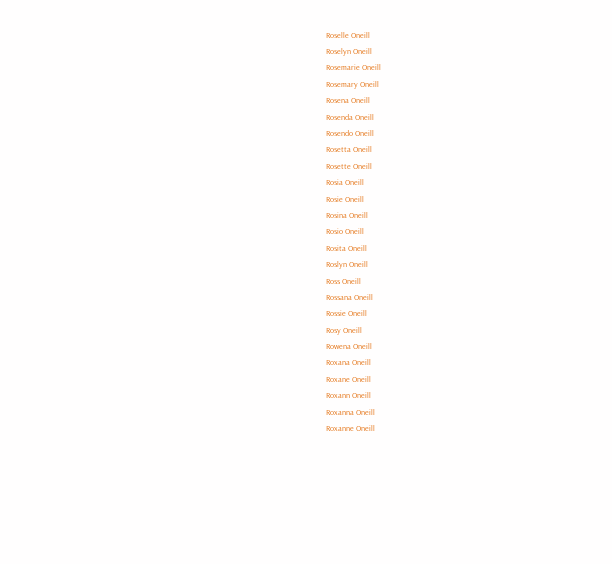Roselle Oneill
Roselyn Oneill
Rosemarie Oneill
Rosemary Oneill
Rosena Oneill
Rosenda Oneill
Rosendo Oneill
Rosetta Oneill
Rosette Oneill
Rosia Oneill
Rosie Oneill
Rosina Oneill
Rosio Oneill
Rosita Oneill
Roslyn Oneill
Ross Oneill
Rossana Oneill
Rossie Oneill
Rosy Oneill
Rowena Oneill
Roxana Oneill
Roxane Oneill
Roxann Oneill
Roxanna Oneill
Roxanne Oneill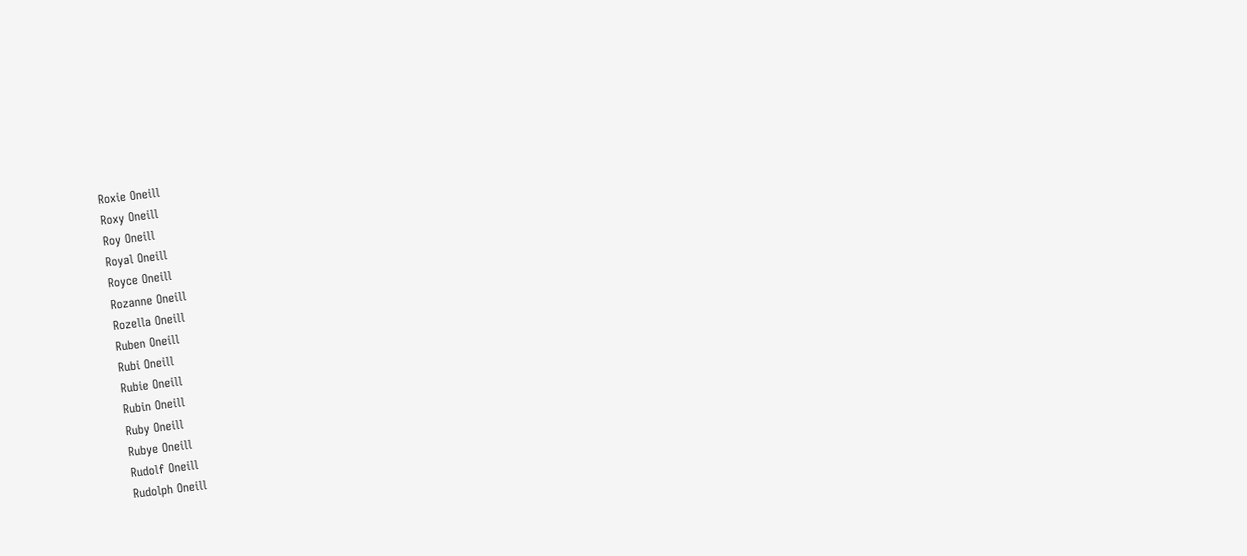Roxie Oneill
Roxy Oneill
Roy Oneill
Royal Oneill
Royce Oneill
Rozanne Oneill
Rozella Oneill
Ruben Oneill
Rubi Oneill
Rubie Oneill
Rubin Oneill
Ruby Oneill
Rubye Oneill
Rudolf Oneill
Rudolph Oneill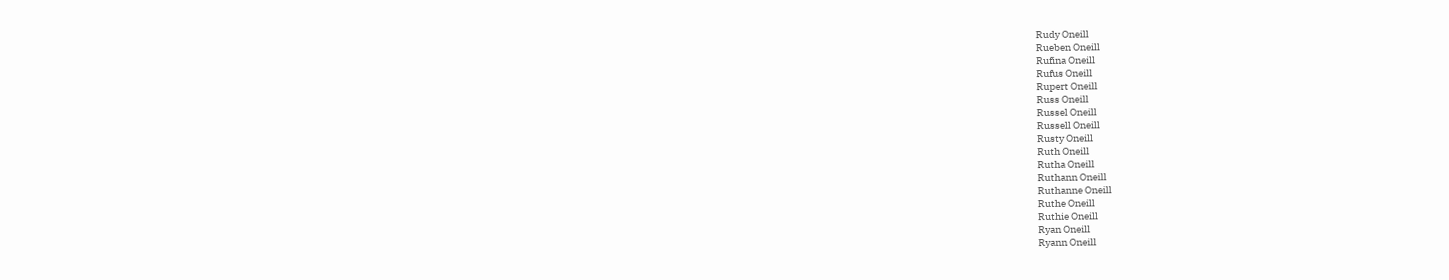Rudy Oneill
Rueben Oneill
Rufina Oneill
Rufus Oneill
Rupert Oneill
Russ Oneill
Russel Oneill
Russell Oneill
Rusty Oneill
Ruth Oneill
Rutha Oneill
Ruthann Oneill
Ruthanne Oneill
Ruthe Oneill
Ruthie Oneill
Ryan Oneill
Ryann Oneill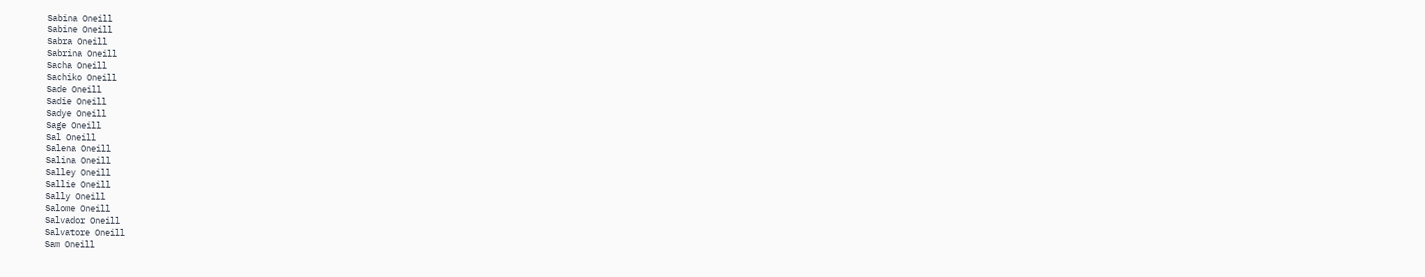Sabina Oneill
Sabine Oneill
Sabra Oneill
Sabrina Oneill
Sacha Oneill
Sachiko Oneill
Sade Oneill
Sadie Oneill
Sadye Oneill
Sage Oneill
Sal Oneill
Salena Oneill
Salina Oneill
Salley Oneill
Sallie Oneill
Sally Oneill
Salome Oneill
Salvador Oneill
Salvatore Oneill
Sam Oneill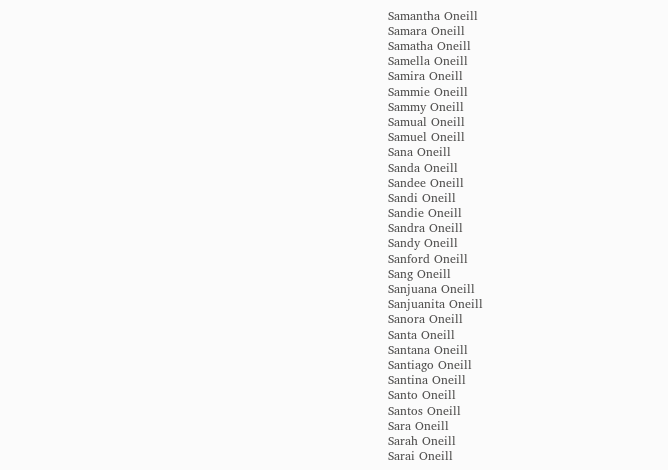Samantha Oneill
Samara Oneill
Samatha Oneill
Samella Oneill
Samira Oneill
Sammie Oneill
Sammy Oneill
Samual Oneill
Samuel Oneill
Sana Oneill
Sanda Oneill
Sandee Oneill
Sandi Oneill
Sandie Oneill
Sandra Oneill
Sandy Oneill
Sanford Oneill
Sang Oneill
Sanjuana Oneill
Sanjuanita Oneill
Sanora Oneill
Santa Oneill
Santana Oneill
Santiago Oneill
Santina Oneill
Santo Oneill
Santos Oneill
Sara Oneill
Sarah Oneill
Sarai Oneill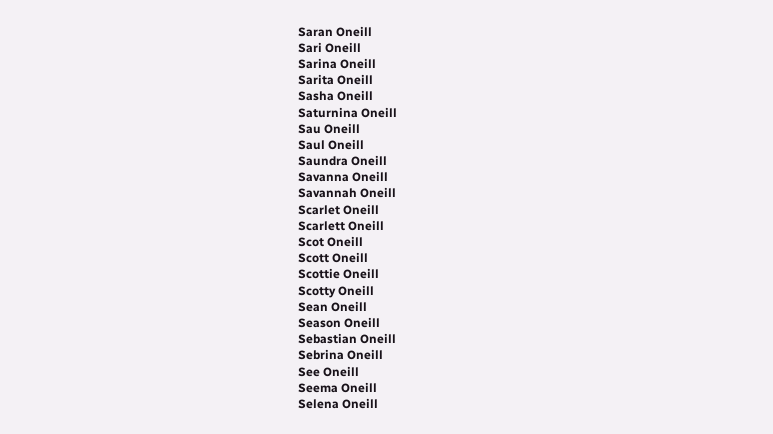Saran Oneill
Sari Oneill
Sarina Oneill
Sarita Oneill
Sasha Oneill
Saturnina Oneill
Sau Oneill
Saul Oneill
Saundra Oneill
Savanna Oneill
Savannah Oneill
Scarlet Oneill
Scarlett Oneill
Scot Oneill
Scott Oneill
Scottie Oneill
Scotty Oneill
Sean Oneill
Season Oneill
Sebastian Oneill
Sebrina Oneill
See Oneill
Seema Oneill
Selena Oneill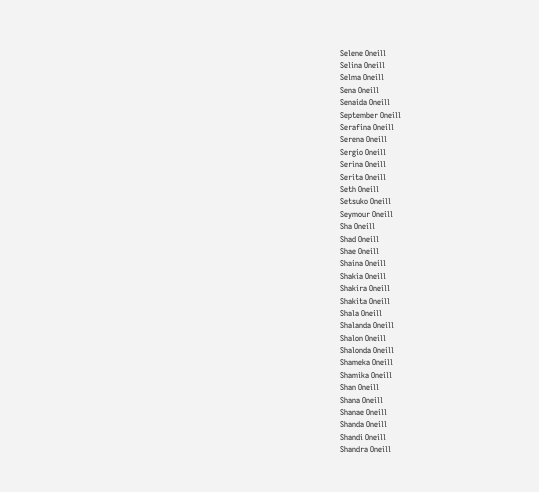Selene Oneill
Selina Oneill
Selma Oneill
Sena Oneill
Senaida Oneill
September Oneill
Serafina Oneill
Serena Oneill
Sergio Oneill
Serina Oneill
Serita Oneill
Seth Oneill
Setsuko Oneill
Seymour Oneill
Sha Oneill
Shad Oneill
Shae Oneill
Shaina Oneill
Shakia Oneill
Shakira Oneill
Shakita Oneill
Shala Oneill
Shalanda Oneill
Shalon Oneill
Shalonda Oneill
Shameka Oneill
Shamika Oneill
Shan Oneill
Shana Oneill
Shanae Oneill
Shanda Oneill
Shandi Oneill
Shandra Oneill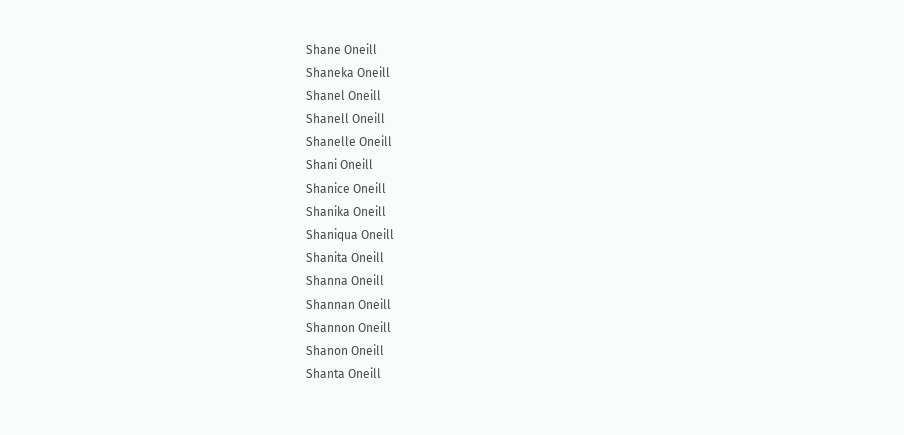Shane Oneill
Shaneka Oneill
Shanel Oneill
Shanell Oneill
Shanelle Oneill
Shani Oneill
Shanice Oneill
Shanika Oneill
Shaniqua Oneill
Shanita Oneill
Shanna Oneill
Shannan Oneill
Shannon Oneill
Shanon Oneill
Shanta Oneill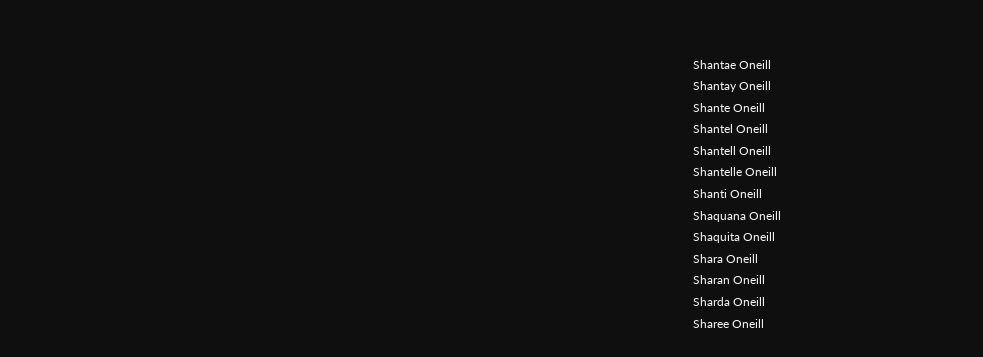Shantae Oneill
Shantay Oneill
Shante Oneill
Shantel Oneill
Shantell Oneill
Shantelle Oneill
Shanti Oneill
Shaquana Oneill
Shaquita Oneill
Shara Oneill
Sharan Oneill
Sharda Oneill
Sharee Oneill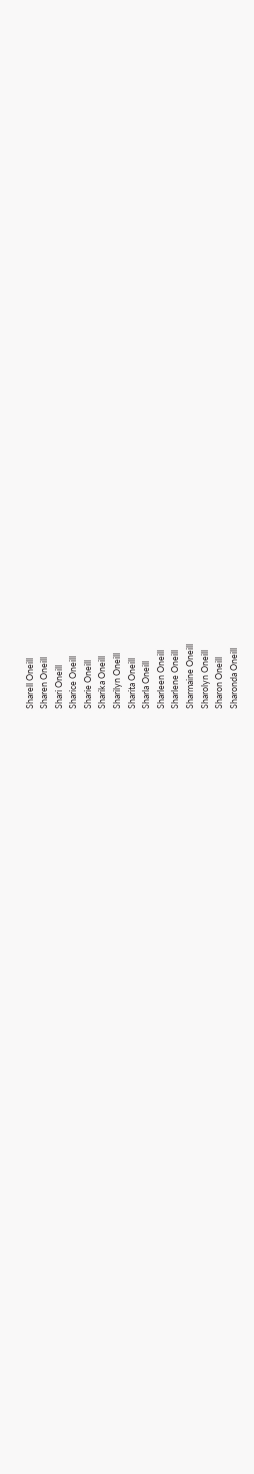Sharell Oneill
Sharen Oneill
Shari Oneill
Sharice Oneill
Sharie Oneill
Sharika Oneill
Sharilyn Oneill
Sharita Oneill
Sharla Oneill
Sharleen Oneill
Sharlene Oneill
Sharmaine Oneill
Sharolyn Oneill
Sharon Oneill
Sharonda Oneill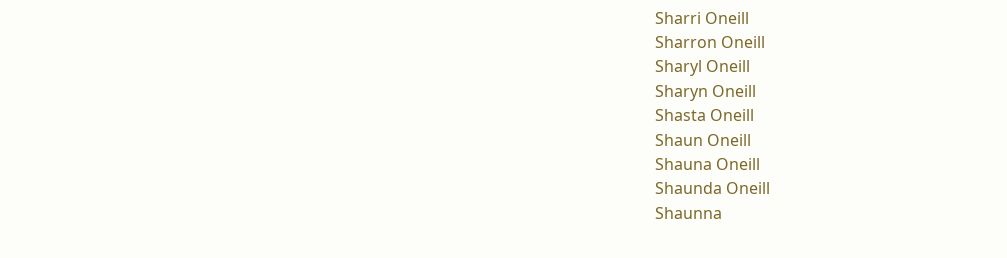Sharri Oneill
Sharron Oneill
Sharyl Oneill
Sharyn Oneill
Shasta Oneill
Shaun Oneill
Shauna Oneill
Shaunda Oneill
Shaunna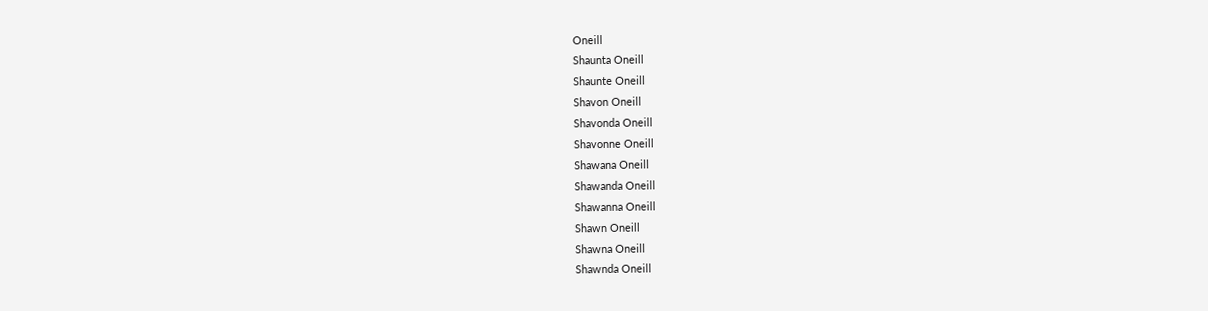Oneill
Shaunta Oneill
Shaunte Oneill
Shavon Oneill
Shavonda Oneill
Shavonne Oneill
Shawana Oneill
Shawanda Oneill
Shawanna Oneill
Shawn Oneill
Shawna Oneill
Shawnda Oneill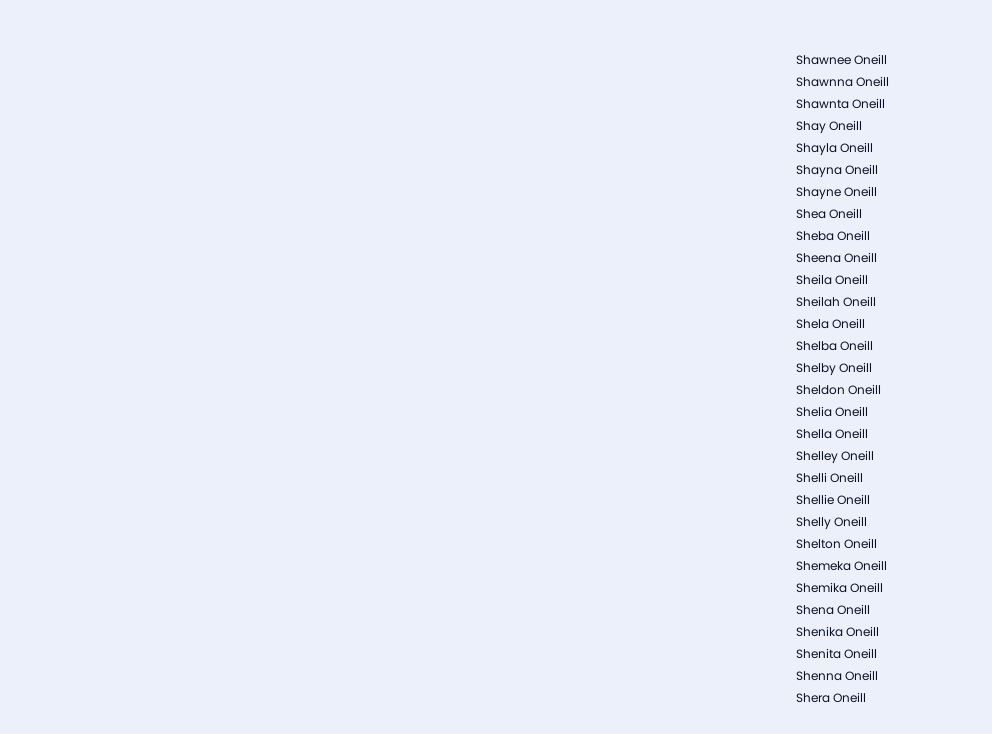Shawnee Oneill
Shawnna Oneill
Shawnta Oneill
Shay Oneill
Shayla Oneill
Shayna Oneill
Shayne Oneill
Shea Oneill
Sheba Oneill
Sheena Oneill
Sheila Oneill
Sheilah Oneill
Shela Oneill
Shelba Oneill
Shelby Oneill
Sheldon Oneill
Shelia Oneill
Shella Oneill
Shelley Oneill
Shelli Oneill
Shellie Oneill
Shelly Oneill
Shelton Oneill
Shemeka Oneill
Shemika Oneill
Shena Oneill
Shenika Oneill
Shenita Oneill
Shenna Oneill
Shera Oneill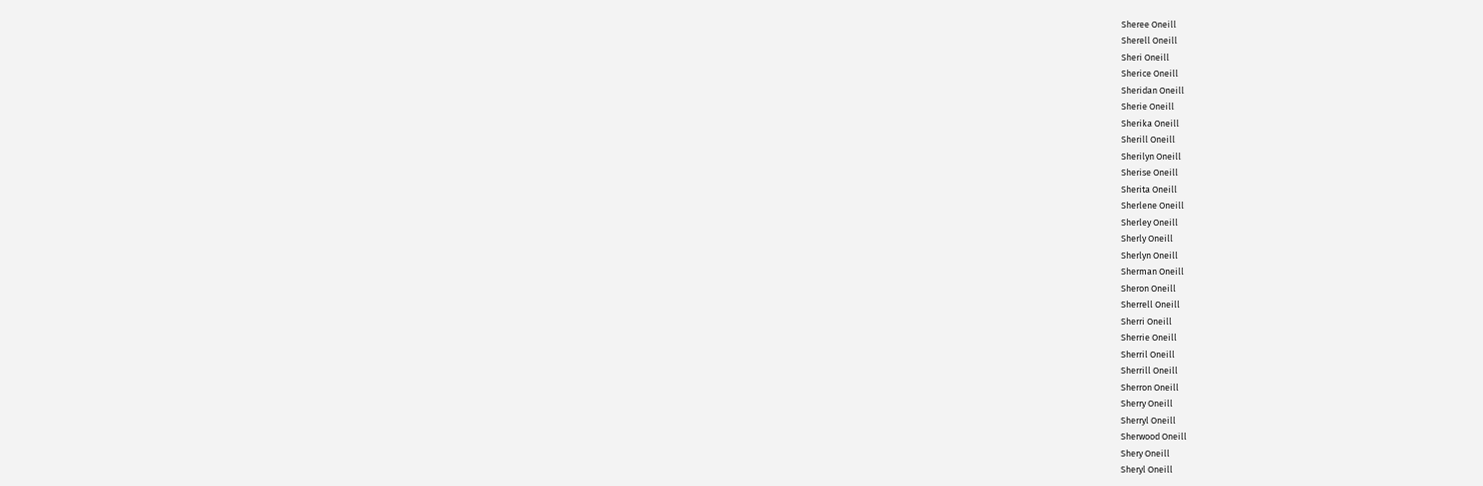Sheree Oneill
Sherell Oneill
Sheri Oneill
Sherice Oneill
Sheridan Oneill
Sherie Oneill
Sherika Oneill
Sherill Oneill
Sherilyn Oneill
Sherise Oneill
Sherita Oneill
Sherlene Oneill
Sherley Oneill
Sherly Oneill
Sherlyn Oneill
Sherman Oneill
Sheron Oneill
Sherrell Oneill
Sherri Oneill
Sherrie Oneill
Sherril Oneill
Sherrill Oneill
Sherron Oneill
Sherry Oneill
Sherryl Oneill
Sherwood Oneill
Shery Oneill
Sheryl Oneill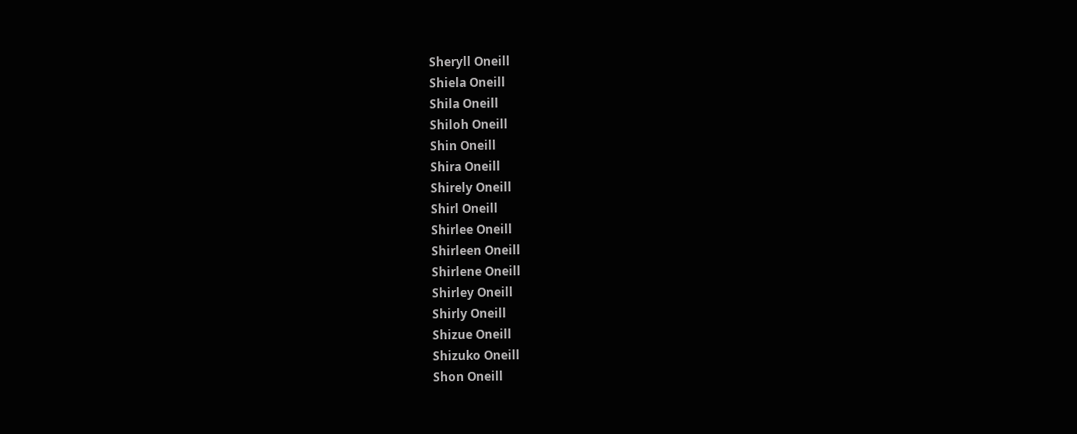Sheryll Oneill
Shiela Oneill
Shila Oneill
Shiloh Oneill
Shin Oneill
Shira Oneill
Shirely Oneill
Shirl Oneill
Shirlee Oneill
Shirleen Oneill
Shirlene Oneill
Shirley Oneill
Shirly Oneill
Shizue Oneill
Shizuko Oneill
Shon Oneill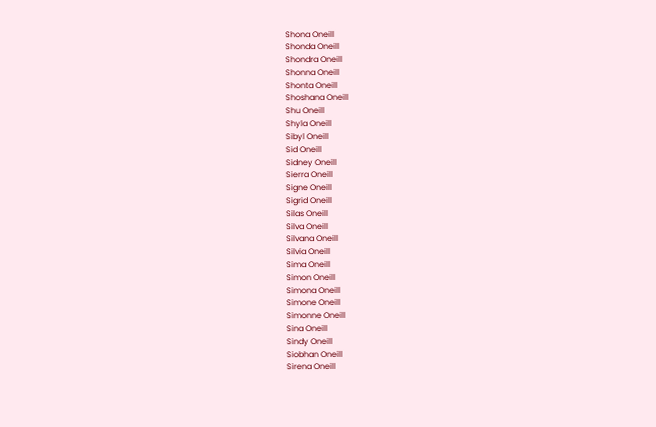Shona Oneill
Shonda Oneill
Shondra Oneill
Shonna Oneill
Shonta Oneill
Shoshana Oneill
Shu Oneill
Shyla Oneill
Sibyl Oneill
Sid Oneill
Sidney Oneill
Sierra Oneill
Signe Oneill
Sigrid Oneill
Silas Oneill
Silva Oneill
Silvana Oneill
Silvia Oneill
Sima Oneill
Simon Oneill
Simona Oneill
Simone Oneill
Simonne Oneill
Sina Oneill
Sindy Oneill
Siobhan Oneill
Sirena Oneill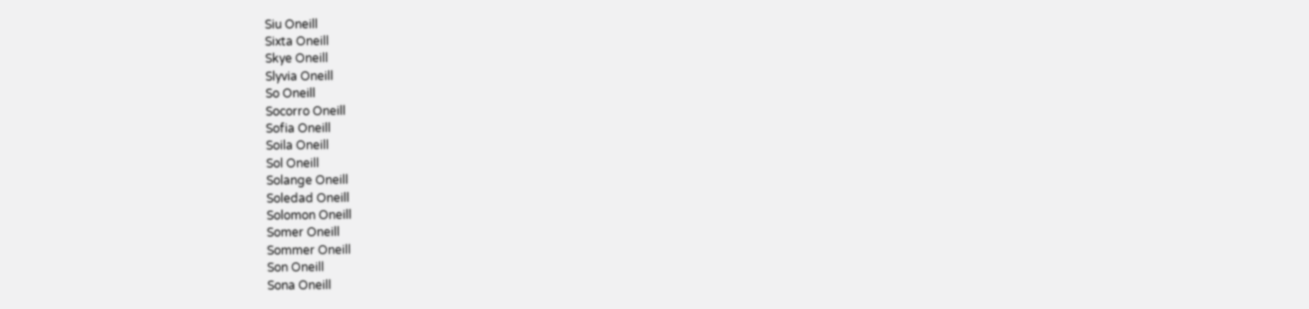Siu Oneill
Sixta Oneill
Skye Oneill
Slyvia Oneill
So Oneill
Socorro Oneill
Sofia Oneill
Soila Oneill
Sol Oneill
Solange Oneill
Soledad Oneill
Solomon Oneill
Somer Oneill
Sommer Oneill
Son Oneill
Sona Oneill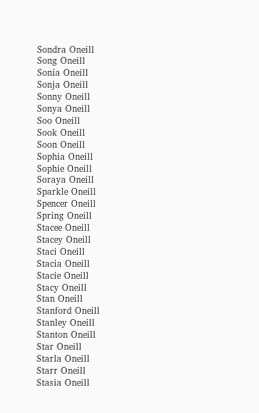Sondra Oneill
Song Oneill
Sonia Oneill
Sonja Oneill
Sonny Oneill
Sonya Oneill
Soo Oneill
Sook Oneill
Soon Oneill
Sophia Oneill
Sophie Oneill
Soraya Oneill
Sparkle Oneill
Spencer Oneill
Spring Oneill
Stacee Oneill
Stacey Oneill
Staci Oneill
Stacia Oneill
Stacie Oneill
Stacy Oneill
Stan Oneill
Stanford Oneill
Stanley Oneill
Stanton Oneill
Star Oneill
Starla Oneill
Starr Oneill
Stasia Oneill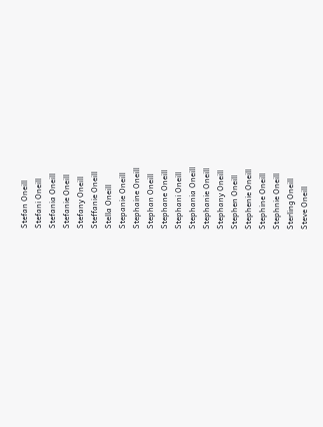Stefan Oneill
Stefani Oneill
Stefania Oneill
Stefanie Oneill
Stefany Oneill
Steffanie Oneill
Stella Oneill
Stepanie Oneill
Stephaine Oneill
Stephan Oneill
Stephane Oneill
Stephani Oneill
Stephania Oneill
Stephanie Oneill
Stephany Oneill
Stephen Oneill
Stephenie Oneill
Stephine Oneill
Stephnie Oneill
Sterling Oneill
Steve Oneill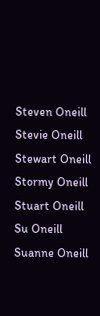Steven Oneill
Stevie Oneill
Stewart Oneill
Stormy Oneill
Stuart Oneill
Su Oneill
Suanne Oneill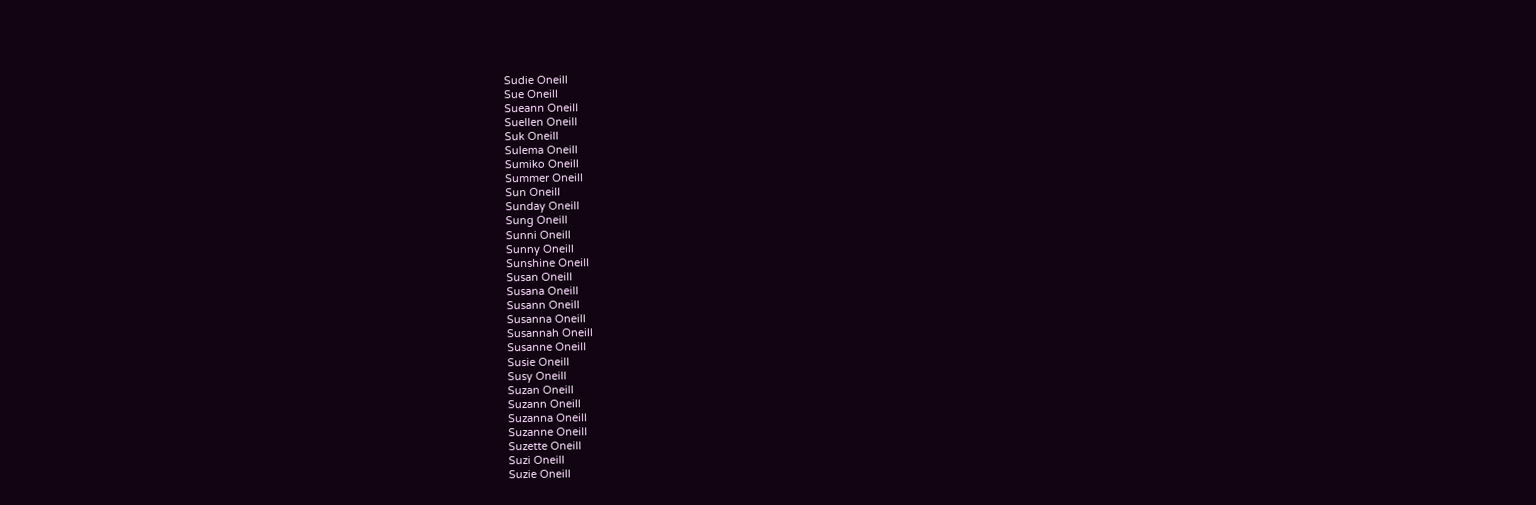Sudie Oneill
Sue Oneill
Sueann Oneill
Suellen Oneill
Suk Oneill
Sulema Oneill
Sumiko Oneill
Summer Oneill
Sun Oneill
Sunday Oneill
Sung Oneill
Sunni Oneill
Sunny Oneill
Sunshine Oneill
Susan Oneill
Susana Oneill
Susann Oneill
Susanna Oneill
Susannah Oneill
Susanne Oneill
Susie Oneill
Susy Oneill
Suzan Oneill
Suzann Oneill
Suzanna Oneill
Suzanne Oneill
Suzette Oneill
Suzi Oneill
Suzie Oneill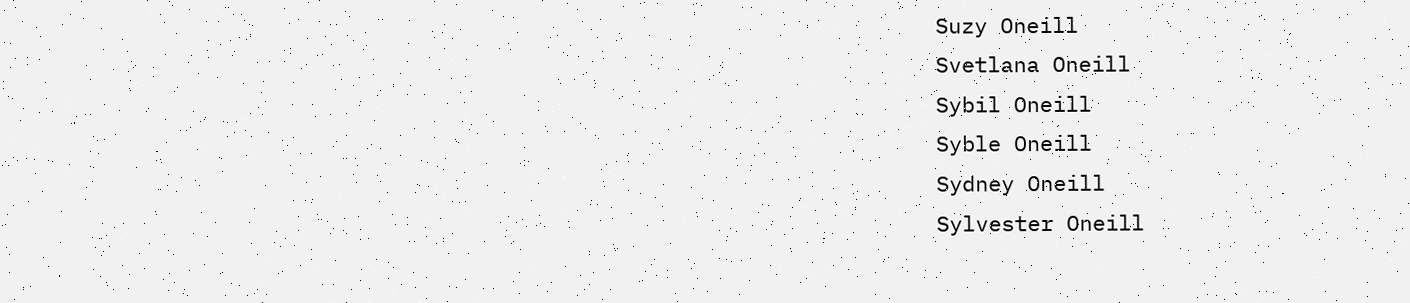Suzy Oneill
Svetlana Oneill
Sybil Oneill
Syble Oneill
Sydney Oneill
Sylvester Oneill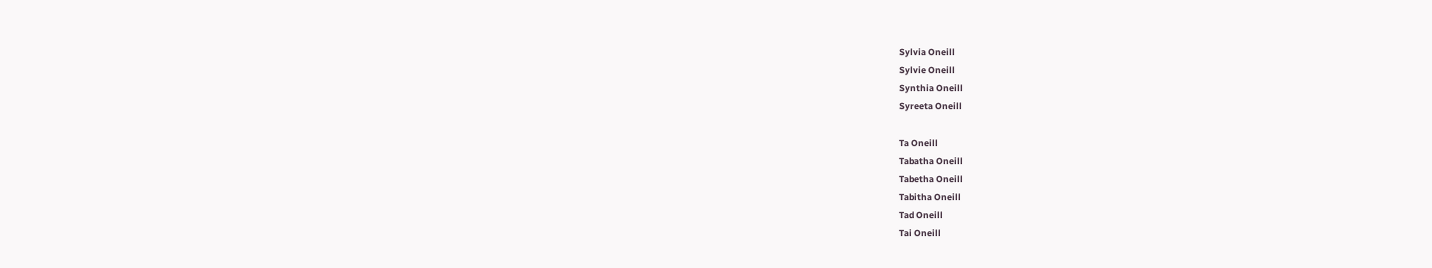Sylvia Oneill
Sylvie Oneill
Synthia Oneill
Syreeta Oneill

Ta Oneill
Tabatha Oneill
Tabetha Oneill
Tabitha Oneill
Tad Oneill
Tai Oneill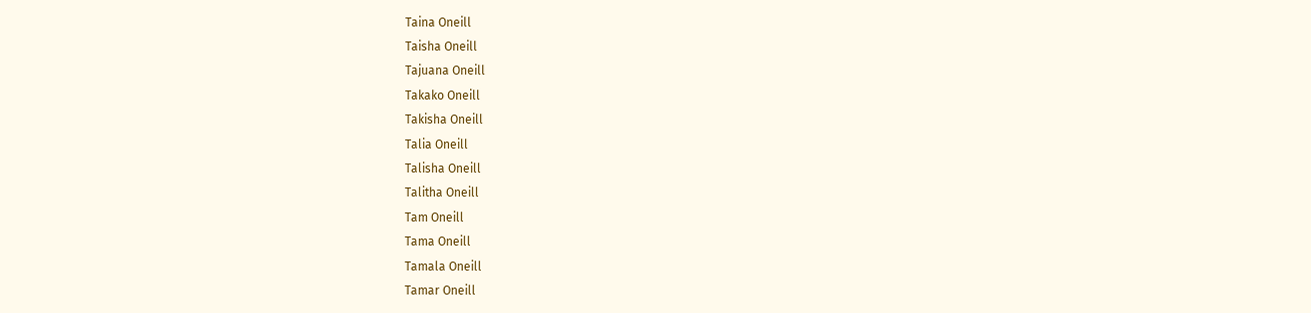Taina Oneill
Taisha Oneill
Tajuana Oneill
Takako Oneill
Takisha Oneill
Talia Oneill
Talisha Oneill
Talitha Oneill
Tam Oneill
Tama Oneill
Tamala Oneill
Tamar Oneill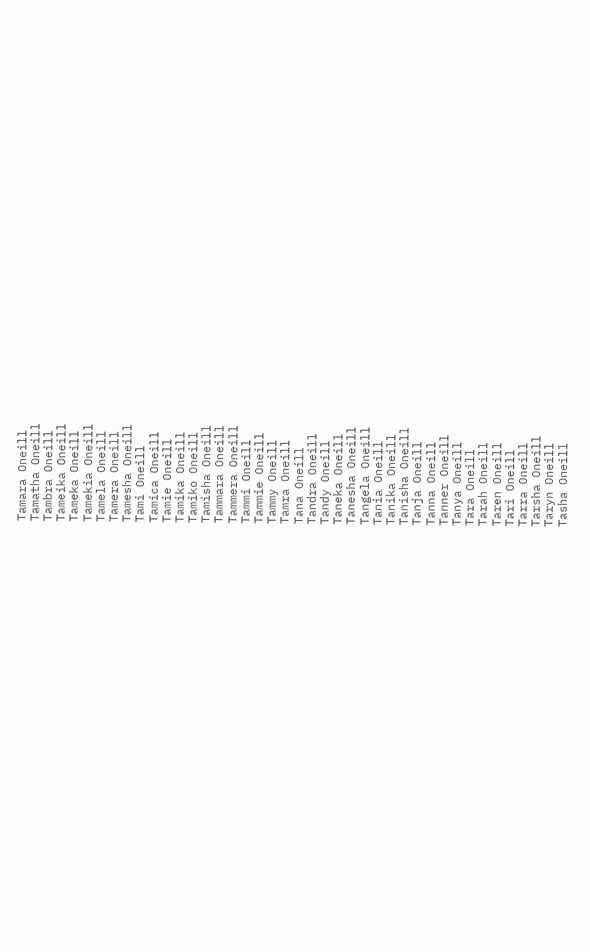Tamara Oneill
Tamatha Oneill
Tambra Oneill
Tameika Oneill
Tameka Oneill
Tamekia Oneill
Tamela Oneill
Tamera Oneill
Tamesha Oneill
Tami Oneill
Tamica Oneill
Tamie Oneill
Tamika Oneill
Tamiko Oneill
Tamisha Oneill
Tammara Oneill
Tammera Oneill
Tammi Oneill
Tammie Oneill
Tammy Oneill
Tamra Oneill
Tana Oneill
Tandra Oneill
Tandy Oneill
Taneka Oneill
Tanesha Oneill
Tangela Oneill
Tania Oneill
Tanika Oneill
Tanisha Oneill
Tanja Oneill
Tanna Oneill
Tanner Oneill
Tanya Oneill
Tara Oneill
Tarah Oneill
Taren Oneill
Tari Oneill
Tarra Oneill
Tarsha Oneill
Taryn Oneill
Tasha Oneill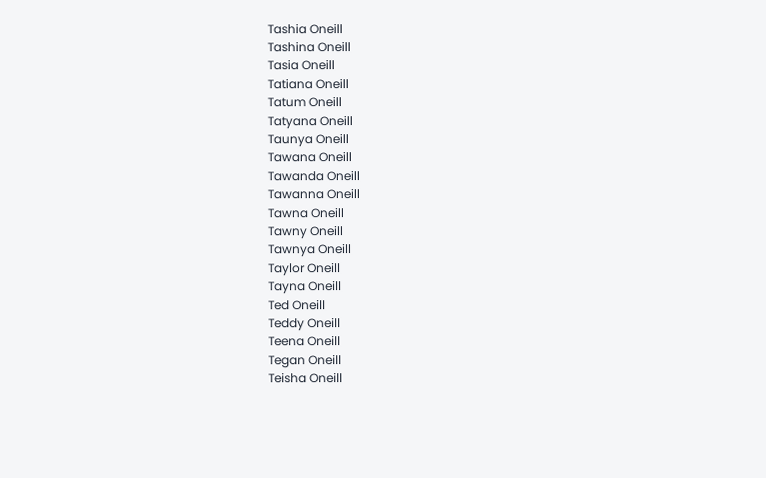Tashia Oneill
Tashina Oneill
Tasia Oneill
Tatiana Oneill
Tatum Oneill
Tatyana Oneill
Taunya Oneill
Tawana Oneill
Tawanda Oneill
Tawanna Oneill
Tawna Oneill
Tawny Oneill
Tawnya Oneill
Taylor Oneill
Tayna Oneill
Ted Oneill
Teddy Oneill
Teena Oneill
Tegan Oneill
Teisha Oneill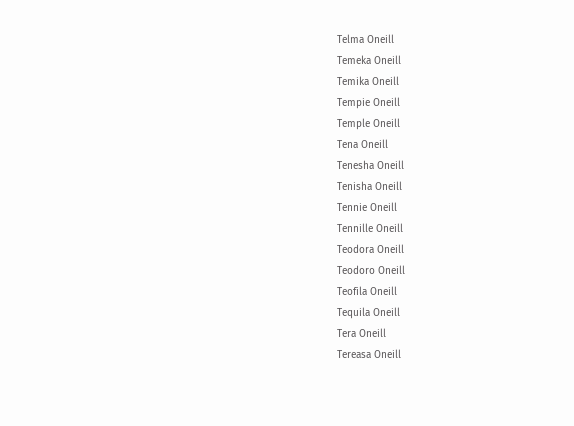Telma Oneill
Temeka Oneill
Temika Oneill
Tempie Oneill
Temple Oneill
Tena Oneill
Tenesha Oneill
Tenisha Oneill
Tennie Oneill
Tennille Oneill
Teodora Oneill
Teodoro Oneill
Teofila Oneill
Tequila Oneill
Tera Oneill
Tereasa Oneill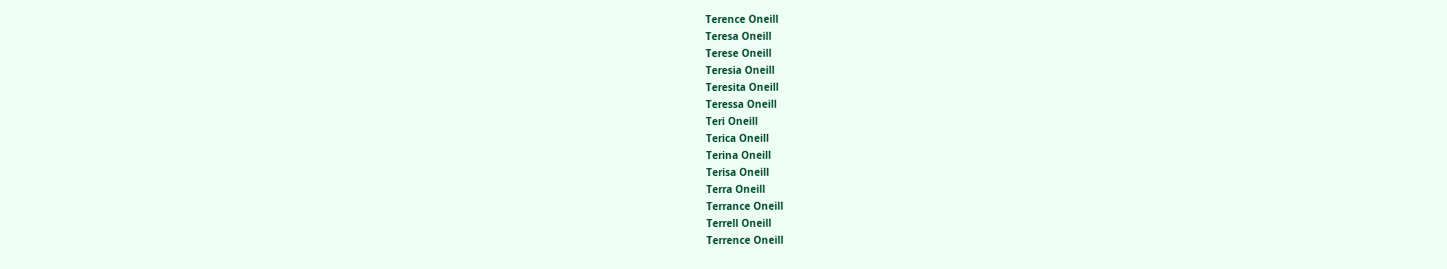Terence Oneill
Teresa Oneill
Terese Oneill
Teresia Oneill
Teresita Oneill
Teressa Oneill
Teri Oneill
Terica Oneill
Terina Oneill
Terisa Oneill
Terra Oneill
Terrance Oneill
Terrell Oneill
Terrence Oneill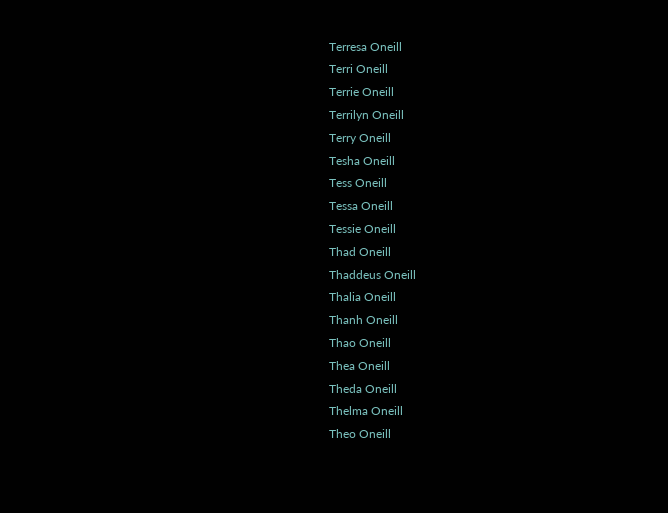Terresa Oneill
Terri Oneill
Terrie Oneill
Terrilyn Oneill
Terry Oneill
Tesha Oneill
Tess Oneill
Tessa Oneill
Tessie Oneill
Thad Oneill
Thaddeus Oneill
Thalia Oneill
Thanh Oneill
Thao Oneill
Thea Oneill
Theda Oneill
Thelma Oneill
Theo Oneill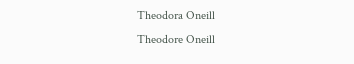Theodora Oneill
Theodore Oneill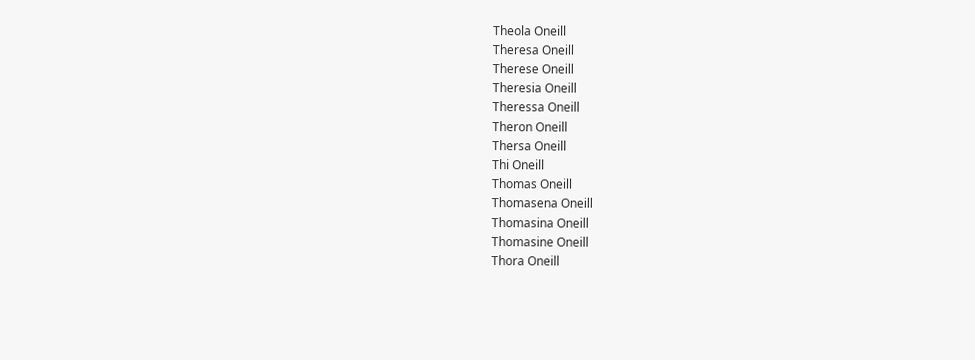Theola Oneill
Theresa Oneill
Therese Oneill
Theresia Oneill
Theressa Oneill
Theron Oneill
Thersa Oneill
Thi Oneill
Thomas Oneill
Thomasena Oneill
Thomasina Oneill
Thomasine Oneill
Thora Oneill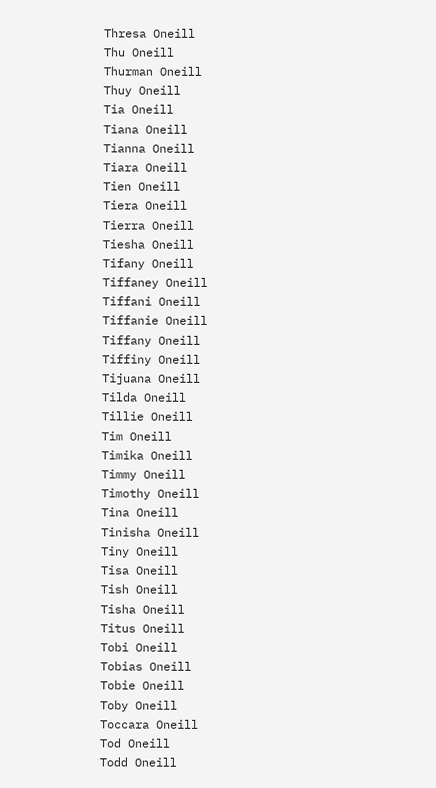Thresa Oneill
Thu Oneill
Thurman Oneill
Thuy Oneill
Tia Oneill
Tiana Oneill
Tianna Oneill
Tiara Oneill
Tien Oneill
Tiera Oneill
Tierra Oneill
Tiesha Oneill
Tifany Oneill
Tiffaney Oneill
Tiffani Oneill
Tiffanie Oneill
Tiffany Oneill
Tiffiny Oneill
Tijuana Oneill
Tilda Oneill
Tillie Oneill
Tim Oneill
Timika Oneill
Timmy Oneill
Timothy Oneill
Tina Oneill
Tinisha Oneill
Tiny Oneill
Tisa Oneill
Tish Oneill
Tisha Oneill
Titus Oneill
Tobi Oneill
Tobias Oneill
Tobie Oneill
Toby Oneill
Toccara Oneill
Tod Oneill
Todd Oneill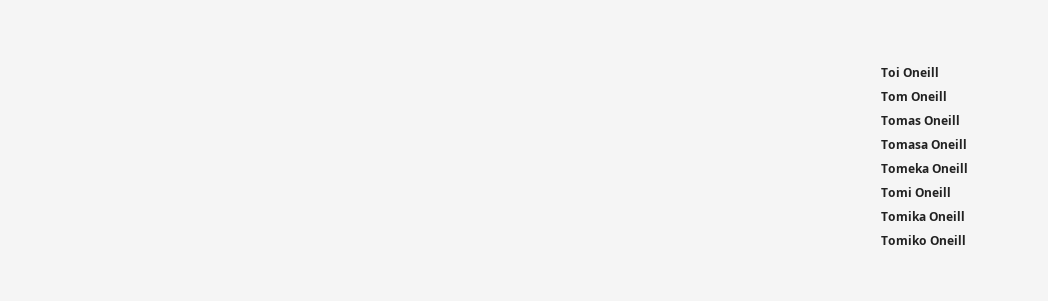Toi Oneill
Tom Oneill
Tomas Oneill
Tomasa Oneill
Tomeka Oneill
Tomi Oneill
Tomika Oneill
Tomiko Oneill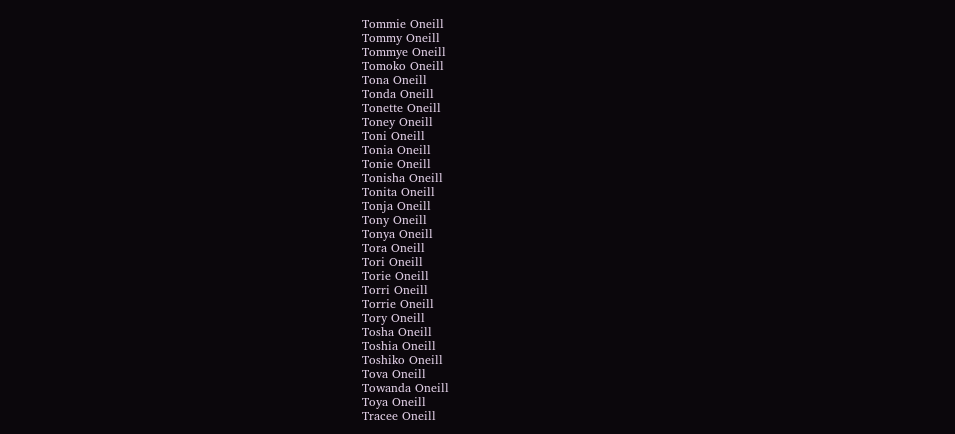Tommie Oneill
Tommy Oneill
Tommye Oneill
Tomoko Oneill
Tona Oneill
Tonda Oneill
Tonette Oneill
Toney Oneill
Toni Oneill
Tonia Oneill
Tonie Oneill
Tonisha Oneill
Tonita Oneill
Tonja Oneill
Tony Oneill
Tonya Oneill
Tora Oneill
Tori Oneill
Torie Oneill
Torri Oneill
Torrie Oneill
Tory Oneill
Tosha Oneill
Toshia Oneill
Toshiko Oneill
Tova Oneill
Towanda Oneill
Toya Oneill
Tracee Oneill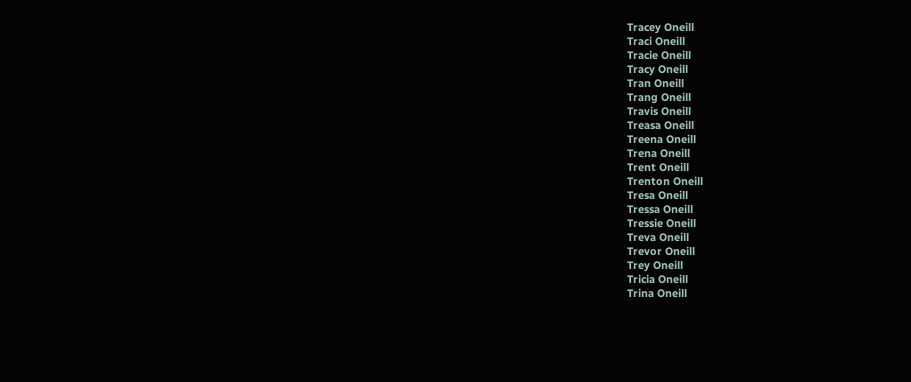Tracey Oneill
Traci Oneill
Tracie Oneill
Tracy Oneill
Tran Oneill
Trang Oneill
Travis Oneill
Treasa Oneill
Treena Oneill
Trena Oneill
Trent Oneill
Trenton Oneill
Tresa Oneill
Tressa Oneill
Tressie Oneill
Treva Oneill
Trevor Oneill
Trey Oneill
Tricia Oneill
Trina Oneill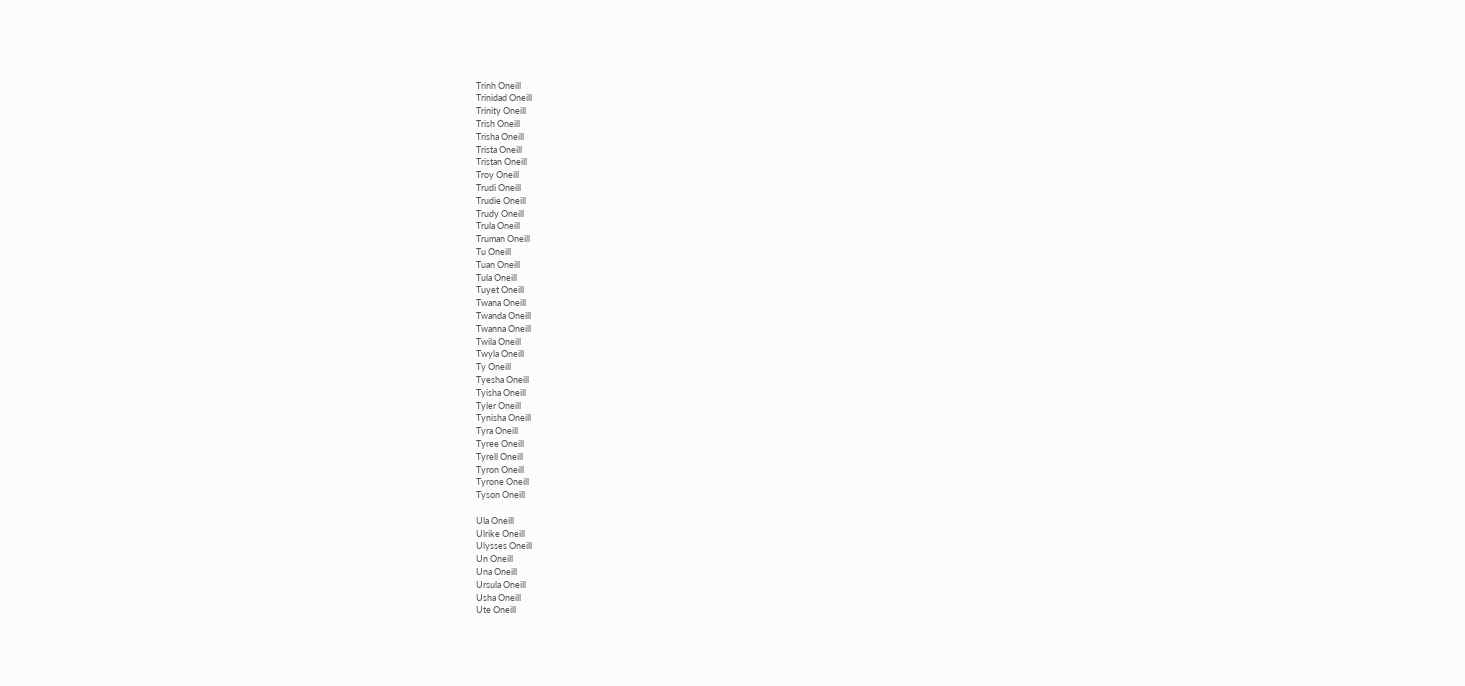Trinh Oneill
Trinidad Oneill
Trinity Oneill
Trish Oneill
Trisha Oneill
Trista Oneill
Tristan Oneill
Troy Oneill
Trudi Oneill
Trudie Oneill
Trudy Oneill
Trula Oneill
Truman Oneill
Tu Oneill
Tuan Oneill
Tula Oneill
Tuyet Oneill
Twana Oneill
Twanda Oneill
Twanna Oneill
Twila Oneill
Twyla Oneill
Ty Oneill
Tyesha Oneill
Tyisha Oneill
Tyler Oneill
Tynisha Oneill
Tyra Oneill
Tyree Oneill
Tyrell Oneill
Tyron Oneill
Tyrone Oneill
Tyson Oneill

Ula Oneill
Ulrike Oneill
Ulysses Oneill
Un Oneill
Una Oneill
Ursula Oneill
Usha Oneill
Ute Oneill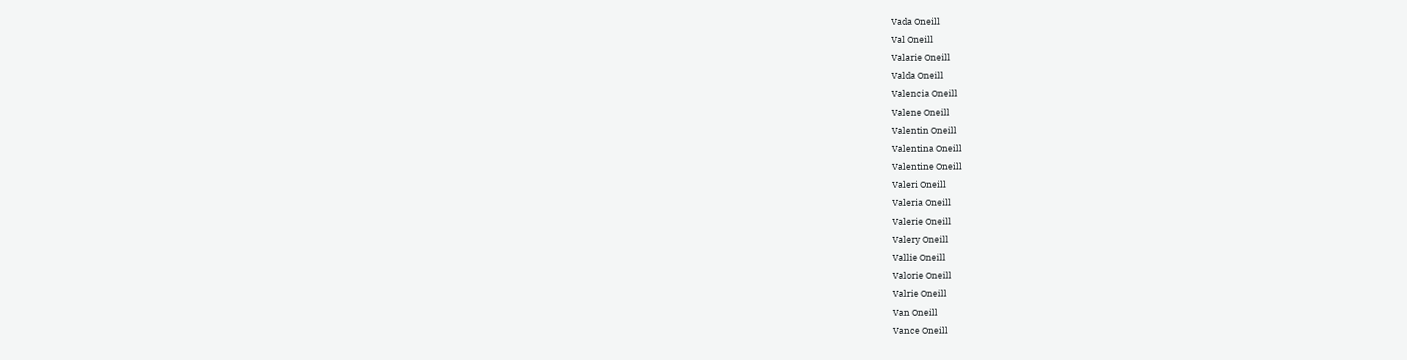Vada Oneill
Val Oneill
Valarie Oneill
Valda Oneill
Valencia Oneill
Valene Oneill
Valentin Oneill
Valentina Oneill
Valentine Oneill
Valeri Oneill
Valeria Oneill
Valerie Oneill
Valery Oneill
Vallie Oneill
Valorie Oneill
Valrie Oneill
Van Oneill
Vance Oneill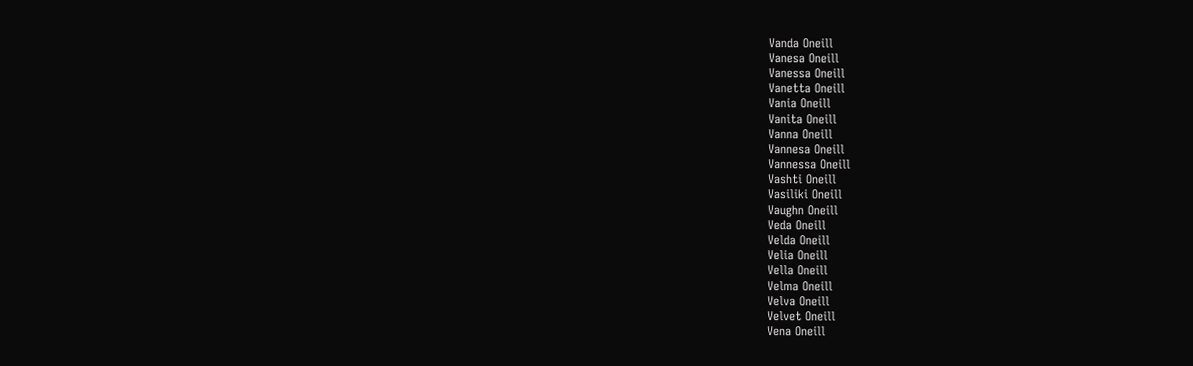Vanda Oneill
Vanesa Oneill
Vanessa Oneill
Vanetta Oneill
Vania Oneill
Vanita Oneill
Vanna Oneill
Vannesa Oneill
Vannessa Oneill
Vashti Oneill
Vasiliki Oneill
Vaughn Oneill
Veda Oneill
Velda Oneill
Velia Oneill
Vella Oneill
Velma Oneill
Velva Oneill
Velvet Oneill
Vena Oneill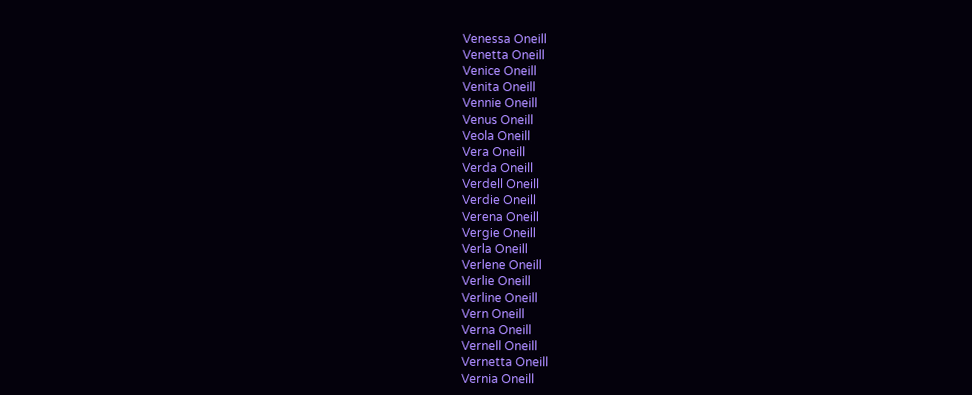Venessa Oneill
Venetta Oneill
Venice Oneill
Venita Oneill
Vennie Oneill
Venus Oneill
Veola Oneill
Vera Oneill
Verda Oneill
Verdell Oneill
Verdie Oneill
Verena Oneill
Vergie Oneill
Verla Oneill
Verlene Oneill
Verlie Oneill
Verline Oneill
Vern Oneill
Verna Oneill
Vernell Oneill
Vernetta Oneill
Vernia Oneill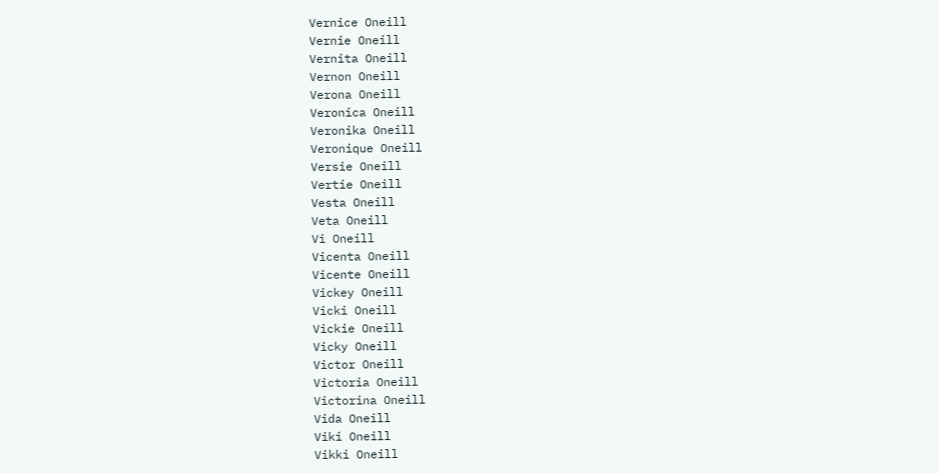Vernice Oneill
Vernie Oneill
Vernita Oneill
Vernon Oneill
Verona Oneill
Veronica Oneill
Veronika Oneill
Veronique Oneill
Versie Oneill
Vertie Oneill
Vesta Oneill
Veta Oneill
Vi Oneill
Vicenta Oneill
Vicente Oneill
Vickey Oneill
Vicki Oneill
Vickie Oneill
Vicky Oneill
Victor Oneill
Victoria Oneill
Victorina Oneill
Vida Oneill
Viki Oneill
Vikki Oneill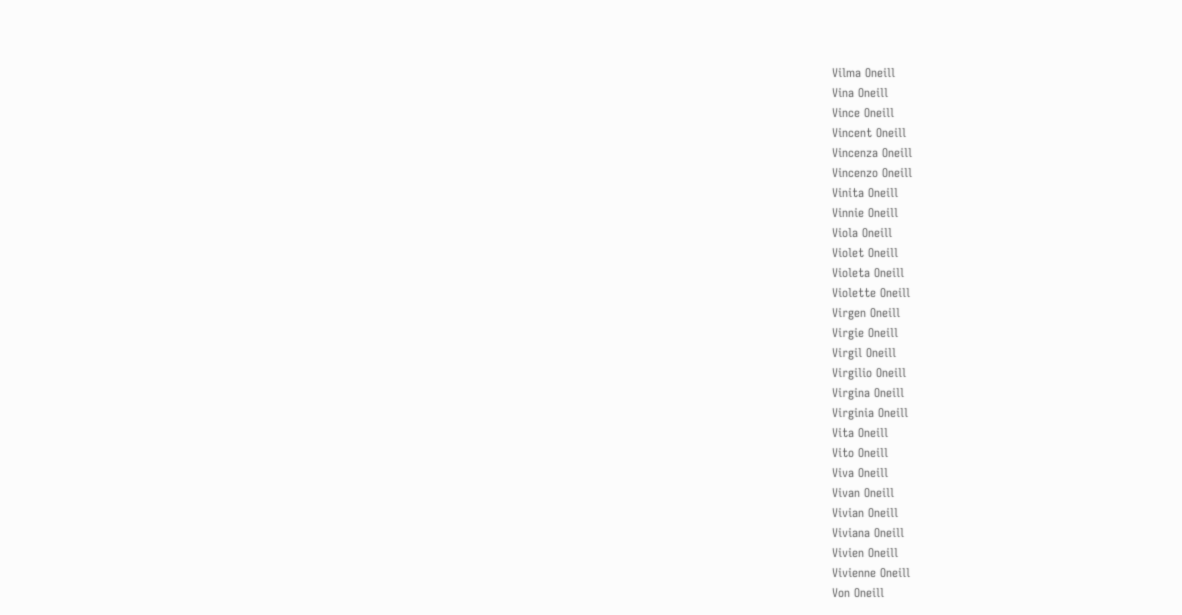Vilma Oneill
Vina Oneill
Vince Oneill
Vincent Oneill
Vincenza Oneill
Vincenzo Oneill
Vinita Oneill
Vinnie Oneill
Viola Oneill
Violet Oneill
Violeta Oneill
Violette Oneill
Virgen Oneill
Virgie Oneill
Virgil Oneill
Virgilio Oneill
Virgina Oneill
Virginia Oneill
Vita Oneill
Vito Oneill
Viva Oneill
Vivan Oneill
Vivian Oneill
Viviana Oneill
Vivien Oneill
Vivienne Oneill
Von Oneill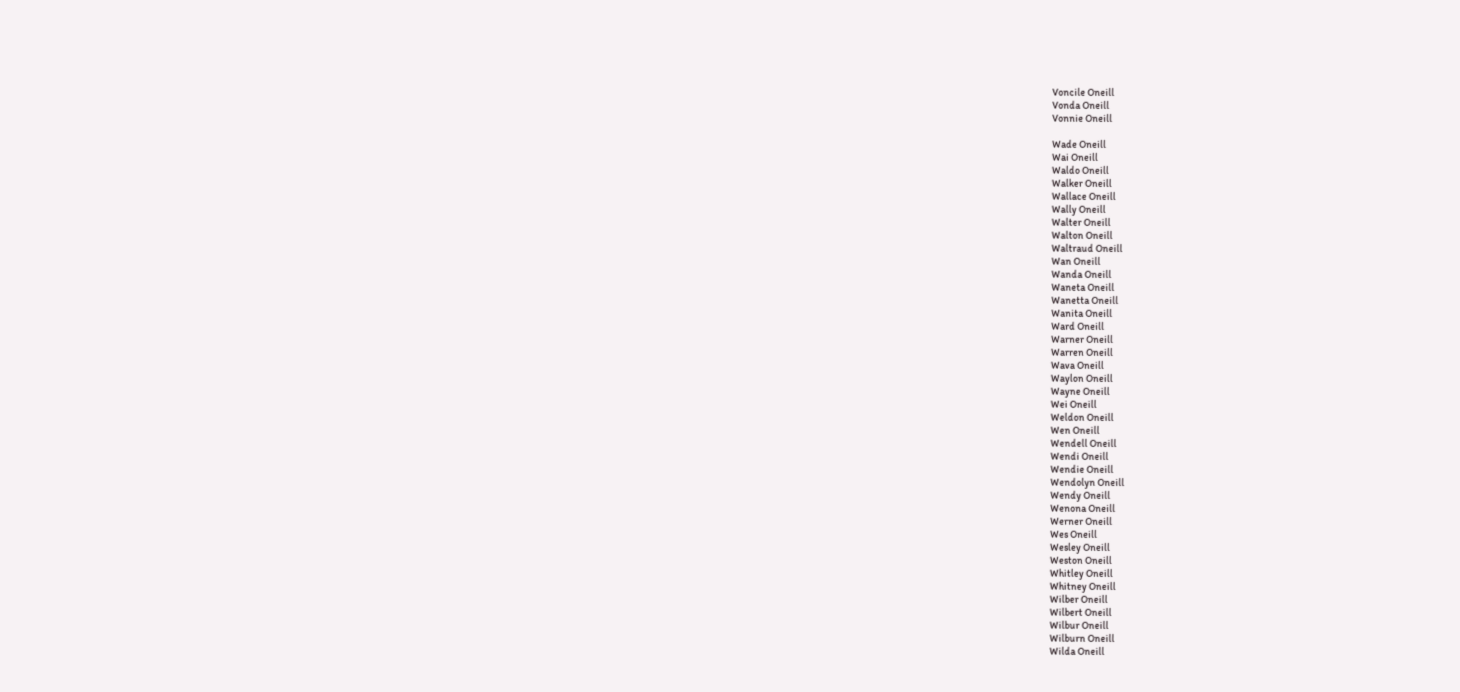Voncile Oneill
Vonda Oneill
Vonnie Oneill

Wade Oneill
Wai Oneill
Waldo Oneill
Walker Oneill
Wallace Oneill
Wally Oneill
Walter Oneill
Walton Oneill
Waltraud Oneill
Wan Oneill
Wanda Oneill
Waneta Oneill
Wanetta Oneill
Wanita Oneill
Ward Oneill
Warner Oneill
Warren Oneill
Wava Oneill
Waylon Oneill
Wayne Oneill
Wei Oneill
Weldon Oneill
Wen Oneill
Wendell Oneill
Wendi Oneill
Wendie Oneill
Wendolyn Oneill
Wendy Oneill
Wenona Oneill
Werner Oneill
Wes Oneill
Wesley Oneill
Weston Oneill
Whitley Oneill
Whitney Oneill
Wilber Oneill
Wilbert Oneill
Wilbur Oneill
Wilburn Oneill
Wilda Oneill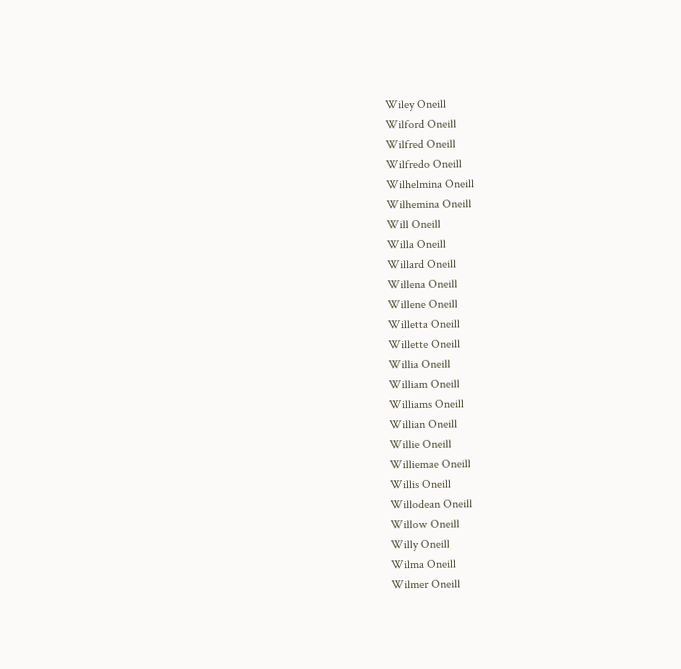Wiley Oneill
Wilford Oneill
Wilfred Oneill
Wilfredo Oneill
Wilhelmina Oneill
Wilhemina Oneill
Will Oneill
Willa Oneill
Willard Oneill
Willena Oneill
Willene Oneill
Willetta Oneill
Willette Oneill
Willia Oneill
William Oneill
Williams Oneill
Willian Oneill
Willie Oneill
Williemae Oneill
Willis Oneill
Willodean Oneill
Willow Oneill
Willy Oneill
Wilma Oneill
Wilmer Oneill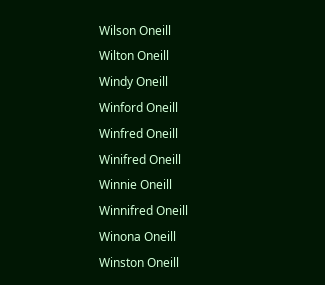Wilson Oneill
Wilton Oneill
Windy Oneill
Winford Oneill
Winfred Oneill
Winifred Oneill
Winnie Oneill
Winnifred Oneill
Winona Oneill
Winston Oneill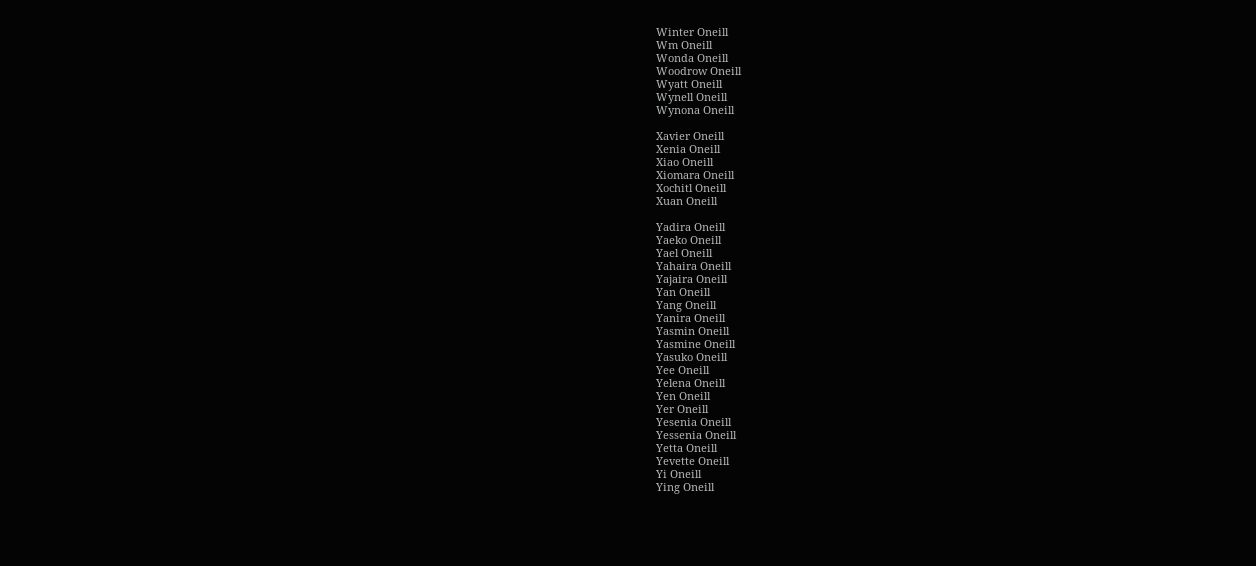Winter Oneill
Wm Oneill
Wonda Oneill
Woodrow Oneill
Wyatt Oneill
Wynell Oneill
Wynona Oneill

Xavier Oneill
Xenia Oneill
Xiao Oneill
Xiomara Oneill
Xochitl Oneill
Xuan Oneill

Yadira Oneill
Yaeko Oneill
Yael Oneill
Yahaira Oneill
Yajaira Oneill
Yan Oneill
Yang Oneill
Yanira Oneill
Yasmin Oneill
Yasmine Oneill
Yasuko Oneill
Yee Oneill
Yelena Oneill
Yen Oneill
Yer Oneill
Yesenia Oneill
Yessenia Oneill
Yetta Oneill
Yevette Oneill
Yi Oneill
Ying Oneill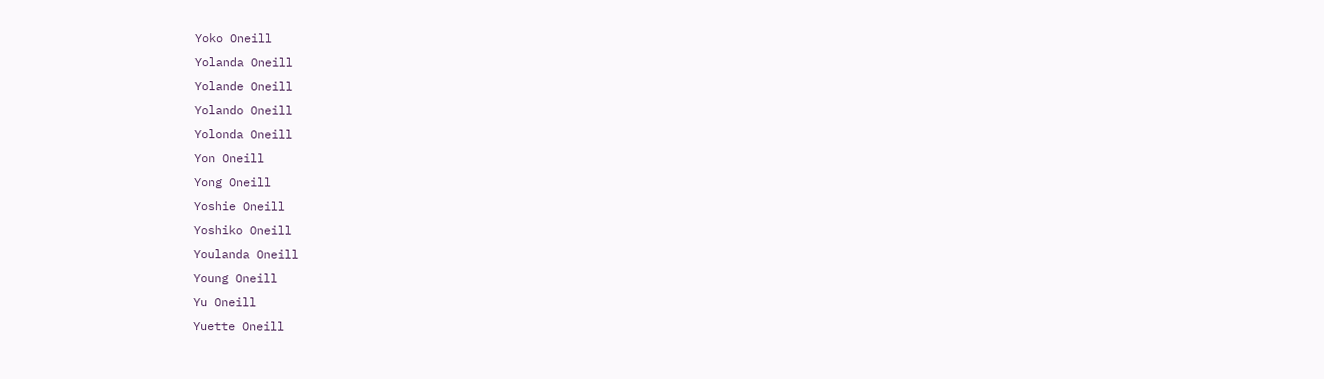Yoko Oneill
Yolanda Oneill
Yolande Oneill
Yolando Oneill
Yolonda Oneill
Yon Oneill
Yong Oneill
Yoshie Oneill
Yoshiko Oneill
Youlanda Oneill
Young Oneill
Yu Oneill
Yuette Oneill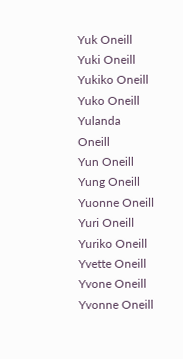Yuk Oneill
Yuki Oneill
Yukiko Oneill
Yuko Oneill
Yulanda Oneill
Yun Oneill
Yung Oneill
Yuonne Oneill
Yuri Oneill
Yuriko Oneill
Yvette Oneill
Yvone Oneill
Yvonne Oneill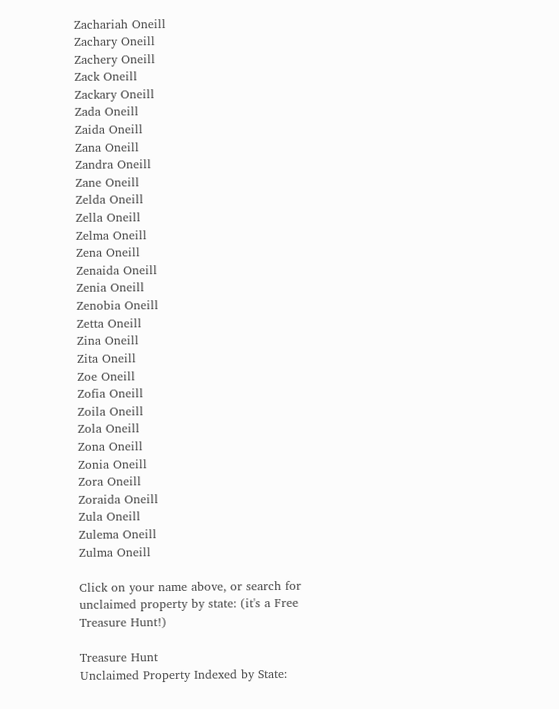Zachariah Oneill
Zachary Oneill
Zachery Oneill
Zack Oneill
Zackary Oneill
Zada Oneill
Zaida Oneill
Zana Oneill
Zandra Oneill
Zane Oneill
Zelda Oneill
Zella Oneill
Zelma Oneill
Zena Oneill
Zenaida Oneill
Zenia Oneill
Zenobia Oneill
Zetta Oneill
Zina Oneill
Zita Oneill
Zoe Oneill
Zofia Oneill
Zoila Oneill
Zola Oneill
Zona Oneill
Zonia Oneill
Zora Oneill
Zoraida Oneill
Zula Oneill
Zulema Oneill
Zulma Oneill

Click on your name above, or search for unclaimed property by state: (it's a Free Treasure Hunt!)

Treasure Hunt
Unclaimed Property Indexed by State: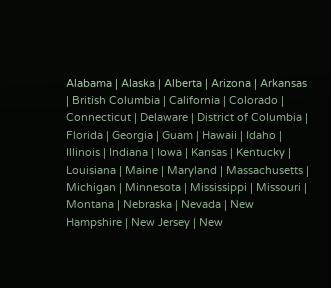Alabama | Alaska | Alberta | Arizona | Arkansas | British Columbia | California | Colorado | Connecticut | Delaware | District of Columbia | Florida | Georgia | Guam | Hawaii | Idaho | Illinois | Indiana | Iowa | Kansas | Kentucky | Louisiana | Maine | Maryland | Massachusetts | Michigan | Minnesota | Mississippi | Missouri | Montana | Nebraska | Nevada | New Hampshire | New Jersey | New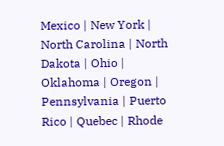Mexico | New York | North Carolina | North Dakota | Ohio | Oklahoma | Oregon | Pennsylvania | Puerto Rico | Quebec | Rhode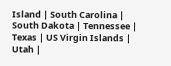Island | South Carolina | South Dakota | Tennessee | Texas | US Virgin Islands | Utah |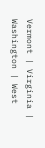Vermont | Virginia | Washington | West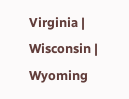Virginia | Wisconsin | Wyoming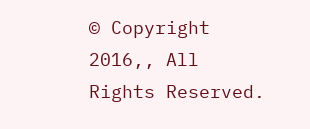© Copyright 2016,, All Rights Reserved.